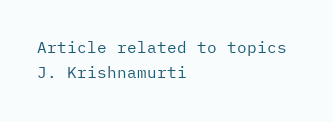Article related to topics J. Krishnamurti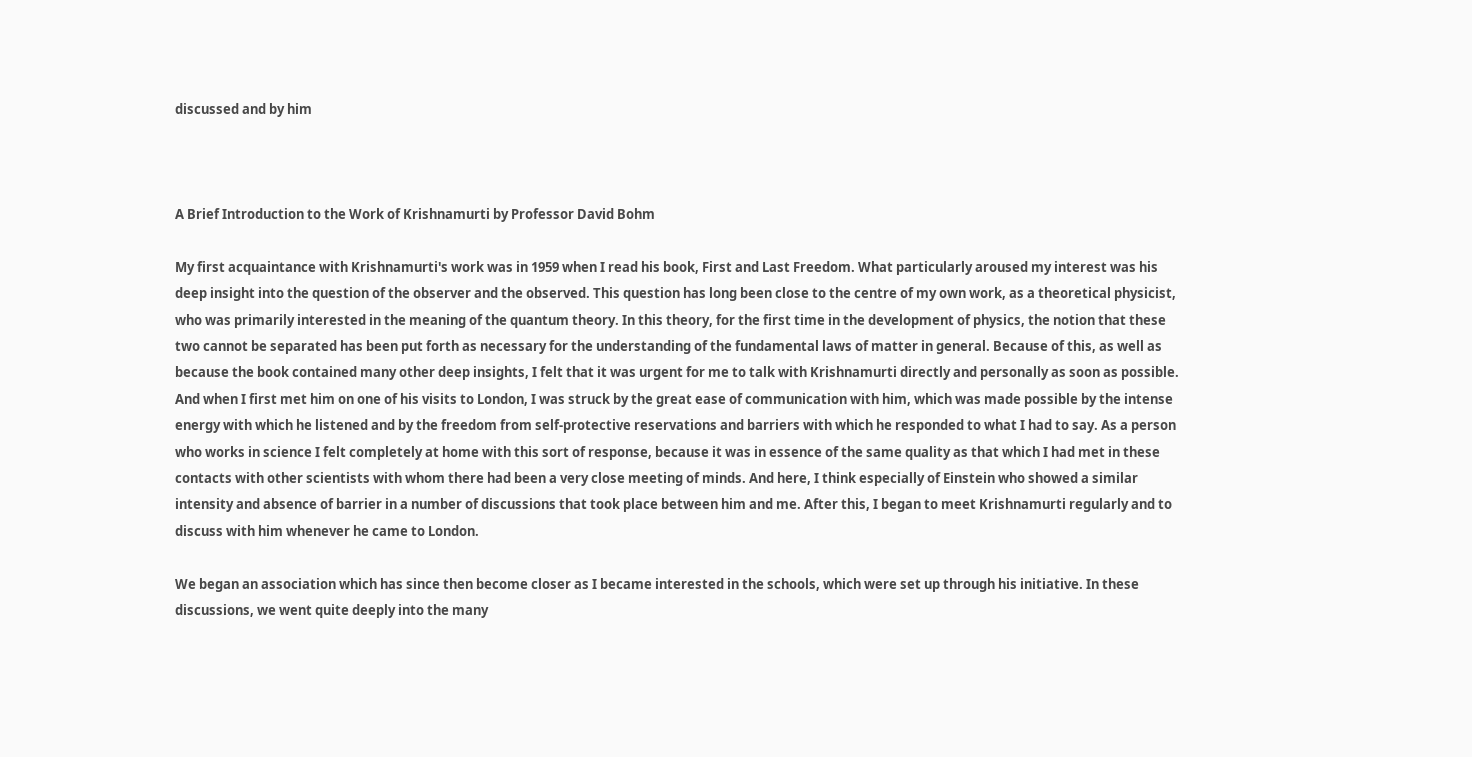discussed and by him



A Brief Introduction to the Work of Krishnamurti by Professor David Bohm

My first acquaintance with Krishnamurti's work was in 1959 when I read his book, First and Last Freedom. What particularly aroused my interest was his deep insight into the question of the observer and the observed. This question has long been close to the centre of my own work, as a theoretical physicist, who was primarily interested in the meaning of the quantum theory. In this theory, for the first time in the development of physics, the notion that these two cannot be separated has been put forth as necessary for the understanding of the fundamental laws of matter in general. Because of this, as well as because the book contained many other deep insights, I felt that it was urgent for me to talk with Krishnamurti directly and personally as soon as possible. And when I first met him on one of his visits to London, I was struck by the great ease of communication with him, which was made possible by the intense energy with which he listened and by the freedom from self-protective reservations and barriers with which he responded to what I had to say. As a person who works in science I felt completely at home with this sort of response, because it was in essence of the same quality as that which I had met in these contacts with other scientists with whom there had been a very close meeting of minds. And here, I think especially of Einstein who showed a similar intensity and absence of barrier in a number of discussions that took place between him and me. After this, I began to meet Krishnamurti regularly and to discuss with him whenever he came to London.

We began an association which has since then become closer as I became interested in the schools, which were set up through his initiative. In these discussions, we went quite deeply into the many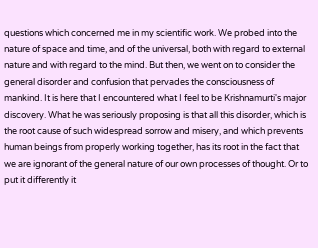questions which concerned me in my scientific work. We probed into the nature of space and time, and of the universal, both with regard to external nature and with regard to the mind. But then, we went on to consider the general disorder and confusion that pervades the consciousness of mankind. It is here that I encountered what I feel to be Krishnamurti's major discovery. What he was seriously proposing is that all this disorder, which is the root cause of such widespread sorrow and misery, and which prevents human beings from properly working together, has its root in the fact that we are ignorant of the general nature of our own processes of thought. Or to put it differently it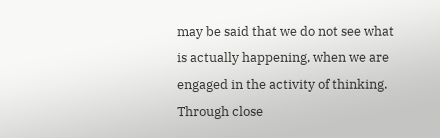may be said that we do not see what is actually happening, when we are engaged in the activity of thinking. Through close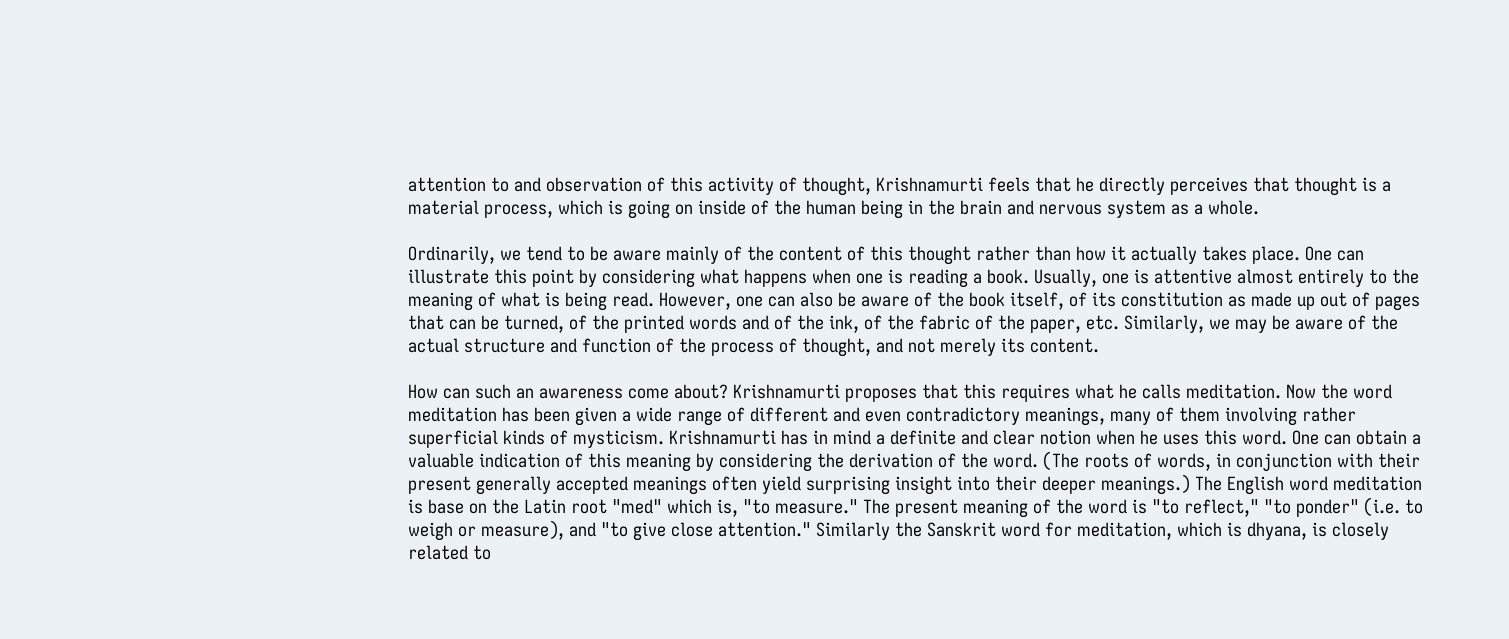attention to and observation of this activity of thought, Krishnamurti feels that he directly perceives that thought is a material process, which is going on inside of the human being in the brain and nervous system as a whole.

Ordinarily, we tend to be aware mainly of the content of this thought rather than how it actually takes place. One can illustrate this point by considering what happens when one is reading a book. Usually, one is attentive almost entirely to the meaning of what is being read. However, one can also be aware of the book itself, of its constitution as made up out of pages that can be turned, of the printed words and of the ink, of the fabric of the paper, etc. Similarly, we may be aware of the actual structure and function of the process of thought, and not merely its content.

How can such an awareness come about? Krishnamurti proposes that this requires what he calls meditation. Now the word meditation has been given a wide range of different and even contradictory meanings, many of them involving rather superficial kinds of mysticism. Krishnamurti has in mind a definite and clear notion when he uses this word. One can obtain a valuable indication of this meaning by considering the derivation of the word. (The roots of words, in conjunction with their present generally accepted meanings often yield surprising insight into their deeper meanings.) The English word meditation is base on the Latin root "med" which is, "to measure." The present meaning of the word is "to reflect," "to ponder" (i.e. to weigh or measure), and "to give close attention." Similarly the Sanskrit word for meditation, which is dhyana, is closely related to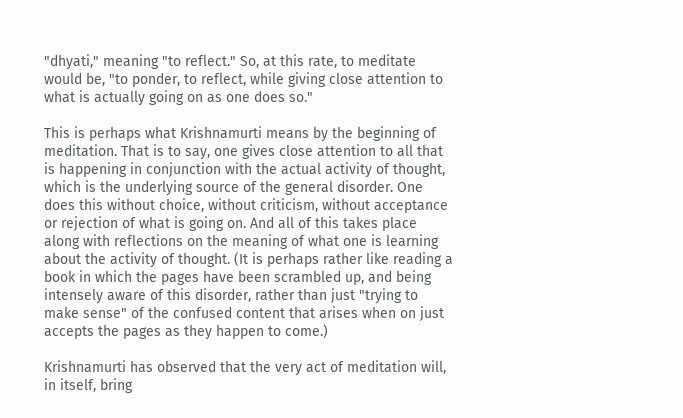"dhyati," meaning "to reflect." So, at this rate, to meditate would be, "to ponder, to reflect, while giving close attention to what is actually going on as one does so."

This is perhaps what Krishnamurti means by the beginning of meditation. That is to say, one gives close attention to all that is happening in conjunction with the actual activity of thought, which is the underlying source of the general disorder. One does this without choice, without criticism, without acceptance or rejection of what is going on. And all of this takes place along with reflections on the meaning of what one is learning about the activity of thought. (It is perhaps rather like reading a book in which the pages have been scrambled up, and being intensely aware of this disorder, rather than just "trying to make sense" of the confused content that arises when on just accepts the pages as they happen to come.)

Krishnamurti has observed that the very act of meditation will, in itself, bring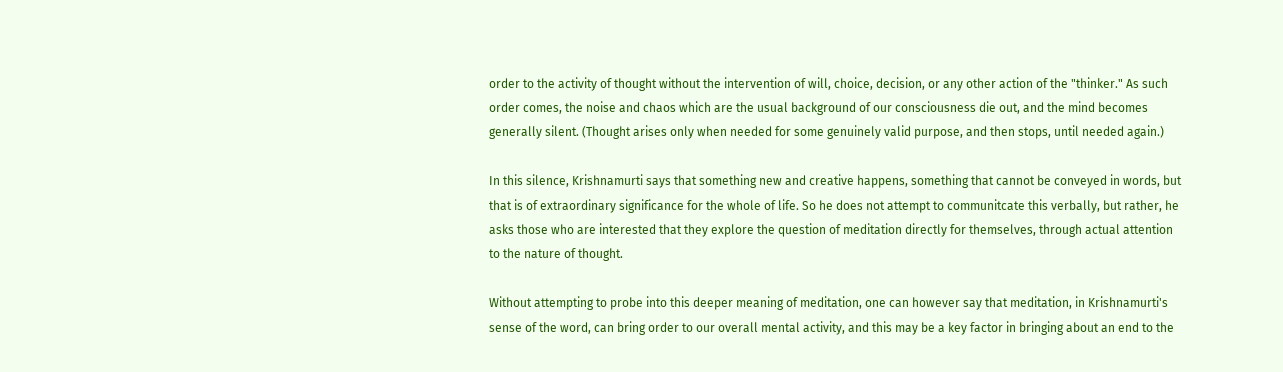order to the activity of thought without the intervention of will, choice, decision, or any other action of the "thinker." As such order comes, the noise and chaos which are the usual background of our consciousness die out, and the mind becomes generally silent. (Thought arises only when needed for some genuinely valid purpose, and then stops, until needed again.)

In this silence, Krishnamurti says that something new and creative happens, something that cannot be conveyed in words, but that is of extraordinary significance for the whole of life. So he does not attempt to communitcate this verbally, but rather, he asks those who are interested that they explore the question of meditation directly for themselves, through actual attention to the nature of thought.

Without attempting to probe into this deeper meaning of meditation, one can however say that meditation, in Krishnamurti's sense of the word, can bring order to our overall mental activity, and this may be a key factor in bringing about an end to the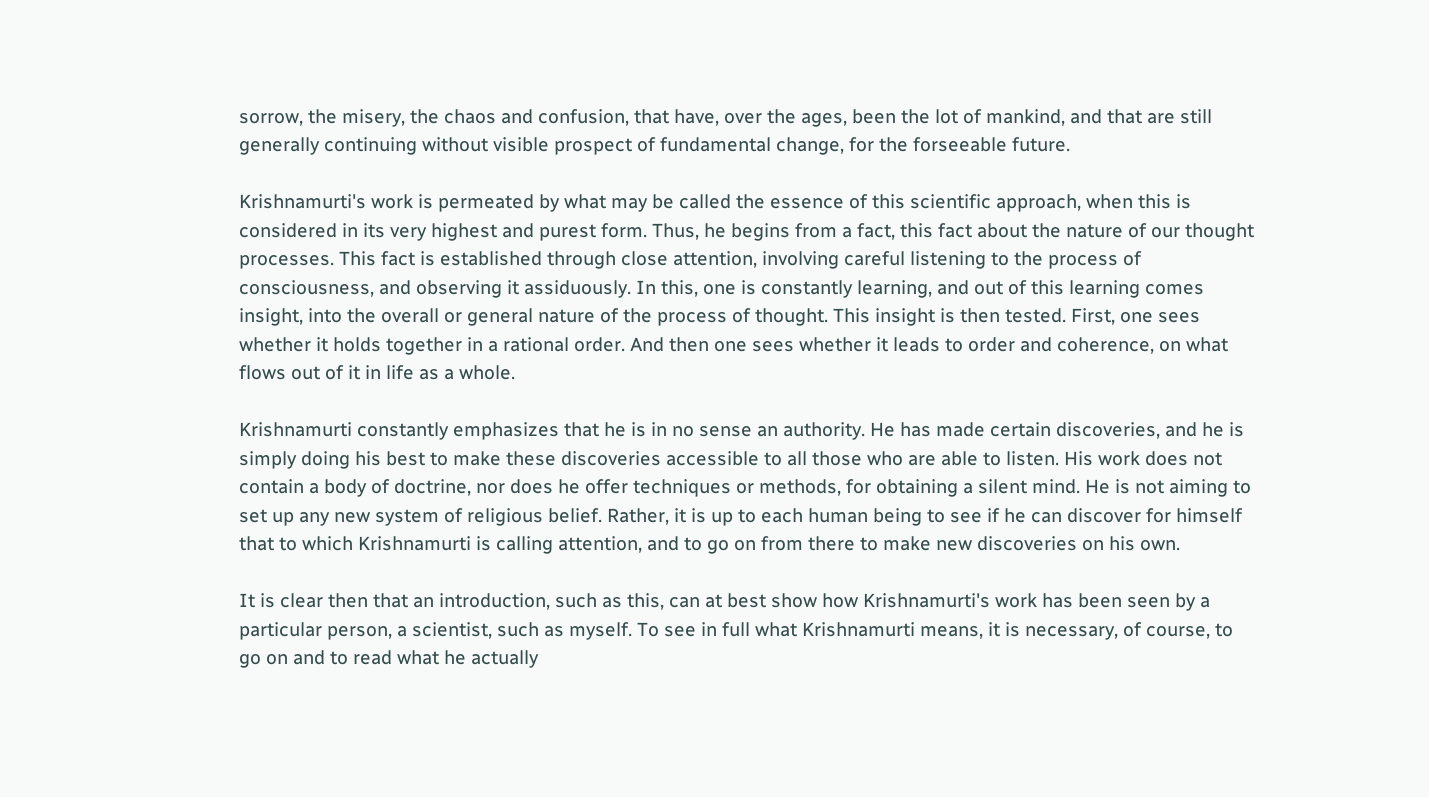sorrow, the misery, the chaos and confusion, that have, over the ages, been the lot of mankind, and that are still generally continuing without visible prospect of fundamental change, for the forseeable future.

Krishnamurti's work is permeated by what may be called the essence of this scientific approach, when this is considered in its very highest and purest form. Thus, he begins from a fact, this fact about the nature of our thought processes. This fact is established through close attention, involving careful listening to the process of consciousness, and observing it assiduously. In this, one is constantly learning, and out of this learning comes insight, into the overall or general nature of the process of thought. This insight is then tested. First, one sees whether it holds together in a rational order. And then one sees whether it leads to order and coherence, on what flows out of it in life as a whole.

Krishnamurti constantly emphasizes that he is in no sense an authority. He has made certain discoveries, and he is simply doing his best to make these discoveries accessible to all those who are able to listen. His work does not contain a body of doctrine, nor does he offer techniques or methods, for obtaining a silent mind. He is not aiming to set up any new system of religious belief. Rather, it is up to each human being to see if he can discover for himself that to which Krishnamurti is calling attention, and to go on from there to make new discoveries on his own.

It is clear then that an introduction, such as this, can at best show how Krishnamurti's work has been seen by a particular person, a scientist, such as myself. To see in full what Krishnamurti means, it is necessary, of course, to go on and to read what he actually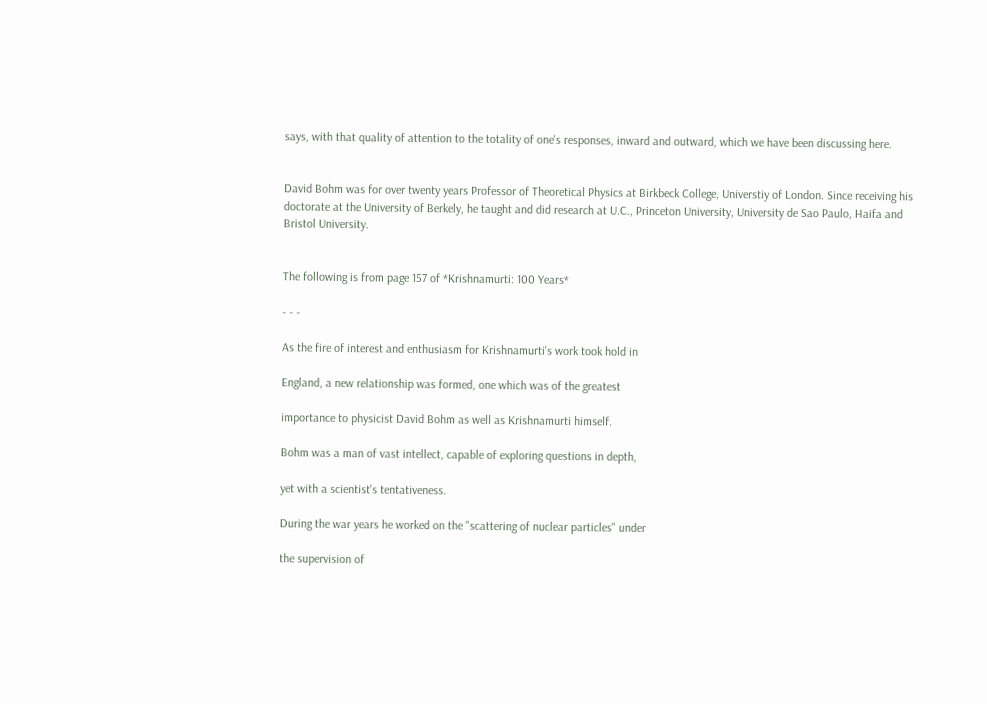says, with that quality of attention to the totality of one's responses, inward and outward, which we have been discussing here.


David Bohm was for over twenty years Professor of Theoretical Physics at Birkbeck College, Universtiy of London. Since receiving his doctorate at the University of Berkely, he taught and did research at U.C., Princeton University, University de Sao Paulo, Haifa and Bristol University.


The following is from page 157 of *Krishnamurti: 100 Years*

- - -

As the fire of interest and enthusiasm for Krishnamurti's work took hold in

England, a new relationship was formed, one which was of the greatest

importance to physicist David Bohm as well as Krishnamurti himself.

Bohm was a man of vast intellect, capable of exploring questions in depth,

yet with a scientist's tentativeness.

During the war years he worked on the "scattering of nuclear particles" under

the supervision of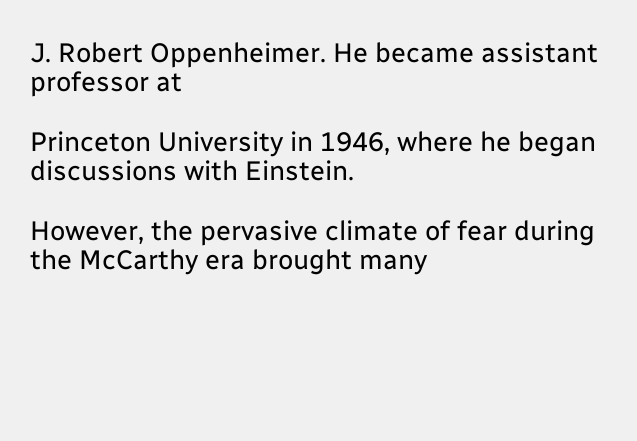J. Robert Oppenheimer. He became assistant professor at

Princeton University in 1946, where he began discussions with Einstein.

However, the pervasive climate of fear during the McCarthy era brought many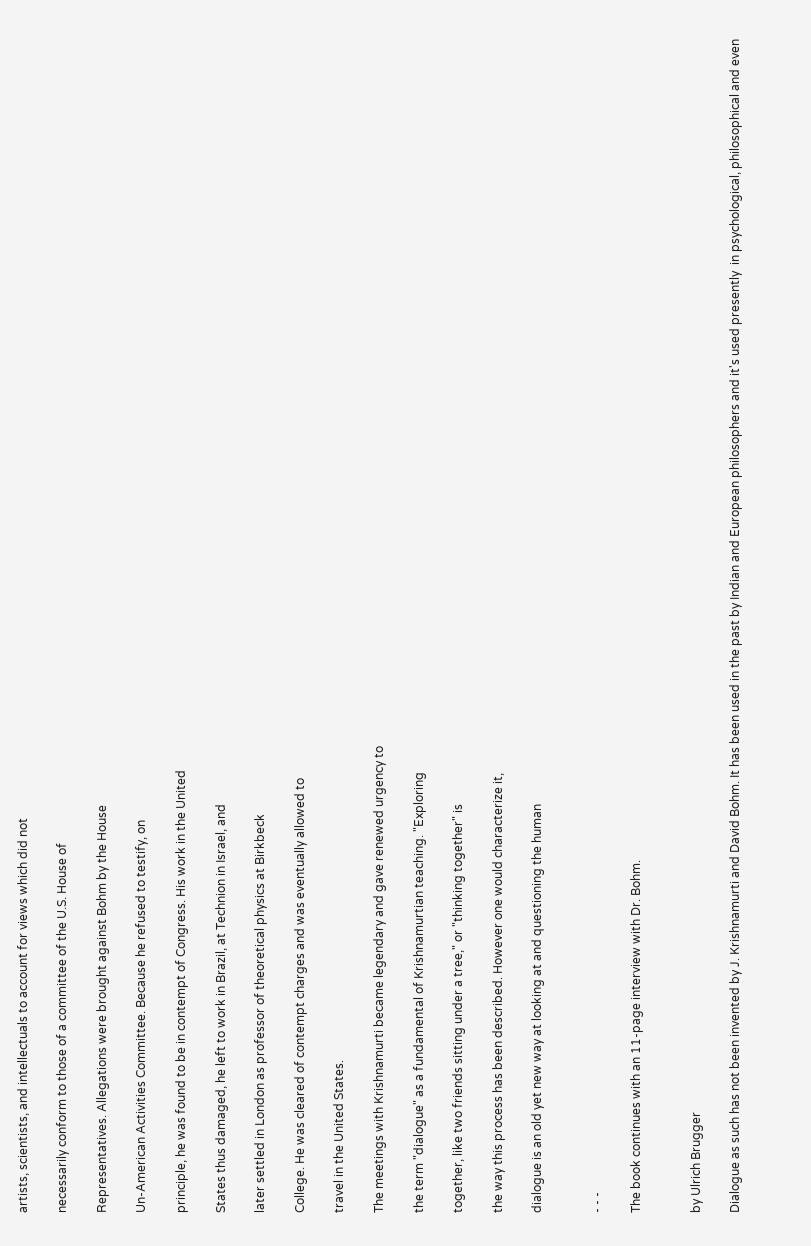artists, scientists, and intellectuals to account for views which did not

necessarily conform to those of a committee of the U.S. House of

Representatives. Allegations were brought against Bohm by the House

Un-American Activities Committee. Because he refused to testify, on

principle, he was found to be in contempt of Congress. His work in the United

States thus damaged, he left to work in Brazil, at Technion in Israel, and

later settled in London as professor of theoretical physics at Birkbeck

College. He was cleared of contempt charges and was eventually allowed to

travel in the United States.

The meetings with Krishnamurti became legendary and gave renewed urgency to

the term "dialogue" as a fundamental of Krishnamurtian teaching. "Exploring

together, like two friends sitting under a tree," or "thinking together" is

the way this process has been described. However one would characterize it,

dialogue is an old yet new way at looking at and questioning the human


- - -

The book continues with an 11-page interview with Dr. Bohm.


by Ulrich Brugger

Dialogue as such has not been invented by J. Krishnamurti and David Bohm. It has been used in the past by Indian and European philosophers and it's used presently  in psychological, philosophical and even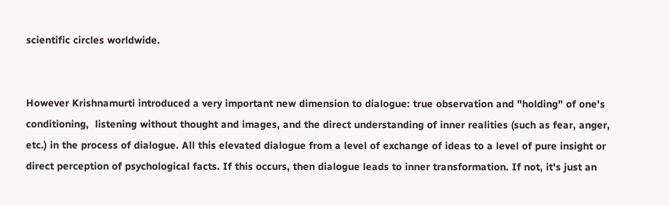scientific circles worldwide.


However Krishnamurti introduced a very important new dimension to dialogue: true observation and "holding" of one's conditioning,  listening without thought and images, and the direct understanding of inner realities (such as fear, anger, etc.) in the process of dialogue. All this elevated dialogue from a level of exchange of ideas to a level of pure insight or direct perception of psychological facts. If this occurs, then dialogue leads to inner transformation. If not, it's just an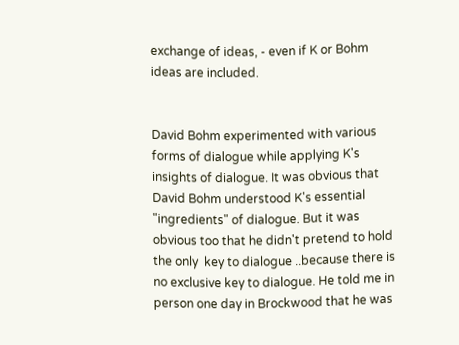exchange of ideas, - even if K or Bohm ideas are included.


David Bohm experimented with various forms of dialogue while applying K's insights of dialogue. It was obvious that David Bohm understood K's essential "ingredients" of dialogue. But it was obvious too that he didn't pretend to hold the only  key to dialogue ..because there is no exclusive key to dialogue. He told me in person one day in Brockwood that he was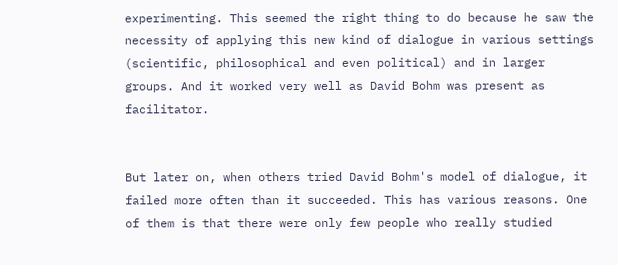experimenting. This seemed the right thing to do because he saw the necessity of applying this new kind of dialogue in various settings (scientific, philosophical and even political) and in larger groups. And it worked very well as David Bohm was present as facilitator.


But later on, when others tried David Bohm's model of dialogue, it failed more often than it succeeded. This has various reasons. One of them is that there were only few people who really studied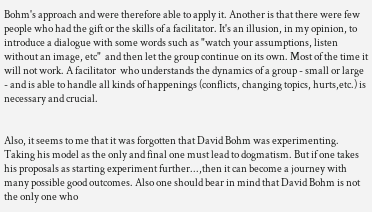Bohm's approach and were therefore able to apply it. Another is that there were few people who had the gift or the skills of a facilitator. It's an illusion, in my opinion, to introduce a dialogue with some words such as "watch your assumptions, listen without an image, etc"  and then let the group continue on its own. Most of the time it will not work. A facilitator  who understands the dynamics of a group - small or large - and is able to handle all kinds of happenings (conflicts, changing topics, hurts,etc.) is necessary and crucial.


Also, it seems to me that it was forgotten that David Bohm was experimenting.  Taking his model as the only and final one must lead to dogmatism. But if one takes his proposals as starting experiment further...,then it can become a journey with many possible good outcomes. Also one should bear in mind that David Bohm is not the only one who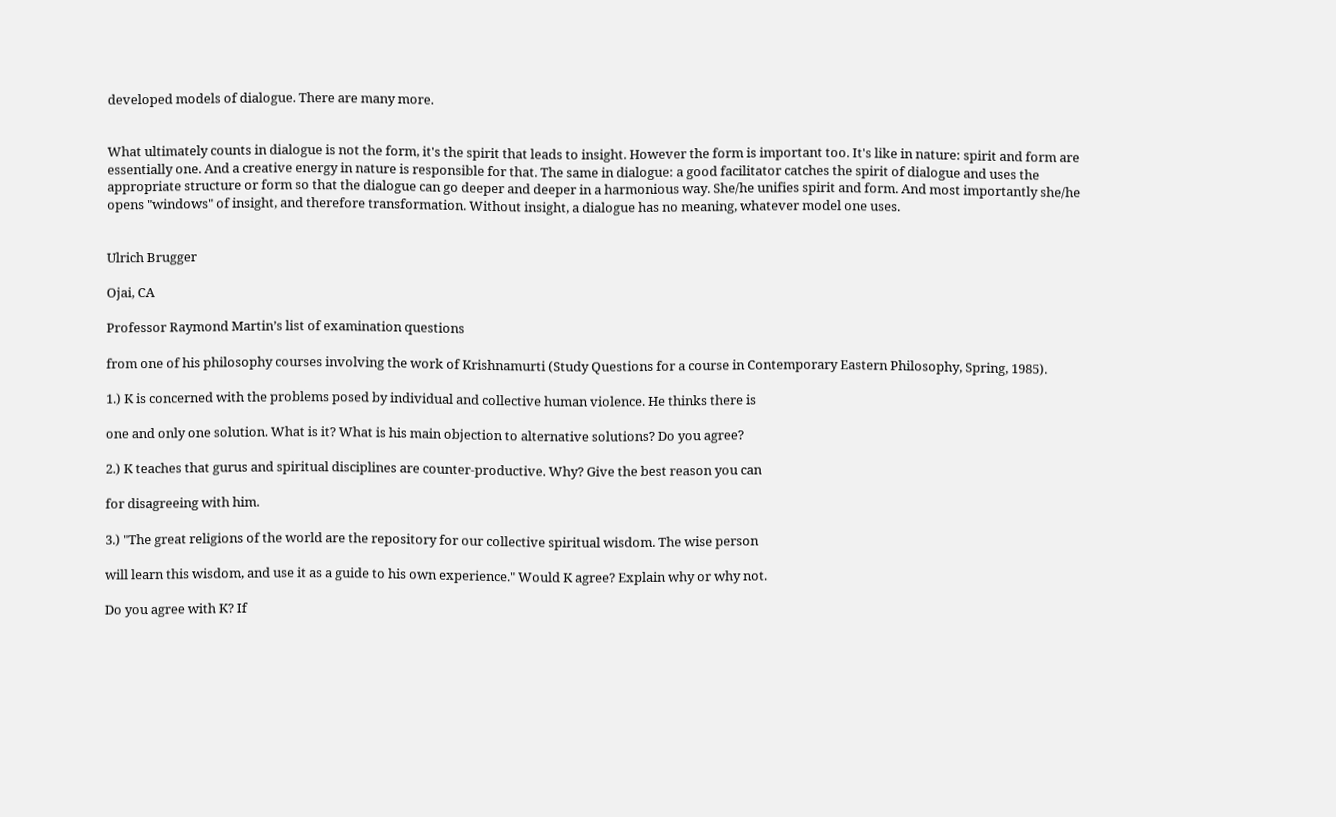developed models of dialogue. There are many more.


What ultimately counts in dialogue is not the form, it's the spirit that leads to insight. However the form is important too. It's like in nature: spirit and form are essentially one. And a creative energy in nature is responsible for that. The same in dialogue: a good facilitator catches the spirit of dialogue and uses the appropriate structure or form so that the dialogue can go deeper and deeper in a harmonious way. She/he unifies spirit and form. And most importantly she/he opens "windows" of insight, and therefore transformation. Without insight, a dialogue has no meaning, whatever model one uses.


Ulrich Brugger

Ojai, CA

Professor Raymond Martin’s list of examination questions

from one of his philosophy courses involving the work of Krishnamurti (Study Questions for a course in Contemporary Eastern Philosophy, Spring, 1985).

1.) K is concerned with the problems posed by individual and collective human violence. He thinks there is

one and only one solution. What is it? What is his main objection to alternative solutions? Do you agree?

2.) K teaches that gurus and spiritual disciplines are counter-productive. Why? Give the best reason you can

for disagreeing with him.

3.) "The great religions of the world are the repository for our collective spiritual wisdom. The wise person

will learn this wisdom, and use it as a guide to his own experience." Would K agree? Explain why or why not.

Do you agree with K? If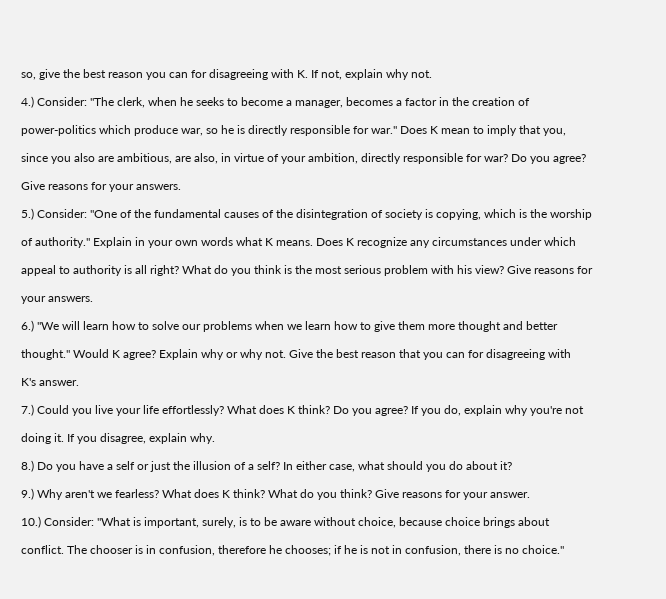so, give the best reason you can for disagreeing with K. If not, explain why not.

4.) Consider: "The clerk, when he seeks to become a manager, becomes a factor in the creation of

power-politics which produce war, so he is directly responsible for war." Does K mean to imply that you,

since you also are ambitious, are also, in virtue of your ambition, directly responsible for war? Do you agree?

Give reasons for your answers.

5.) Consider: "One of the fundamental causes of the disintegration of society is copying, which is the worship

of authority." Explain in your own words what K means. Does K recognize any circumstances under which

appeal to authority is all right? What do you think is the most serious problem with his view? Give reasons for

your answers.

6.) "We will learn how to solve our problems when we learn how to give them more thought and better

thought." Would K agree? Explain why or why not. Give the best reason that you can for disagreeing with

K's answer.

7.) Could you live your life effortlessly? What does K think? Do you agree? If you do, explain why you're not

doing it. If you disagree, explain why.

8.) Do you have a self or just the illusion of a self? In either case, what should you do about it?

9.) Why aren't we fearless? What does K think? What do you think? Give reasons for your answer.

10.) Consider: "What is important, surely, is to be aware without choice, because choice brings about

conflict. The chooser is in confusion, therefore he chooses; if he is not in confusion, there is no choice."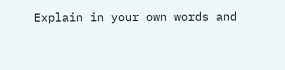Explain in your own words and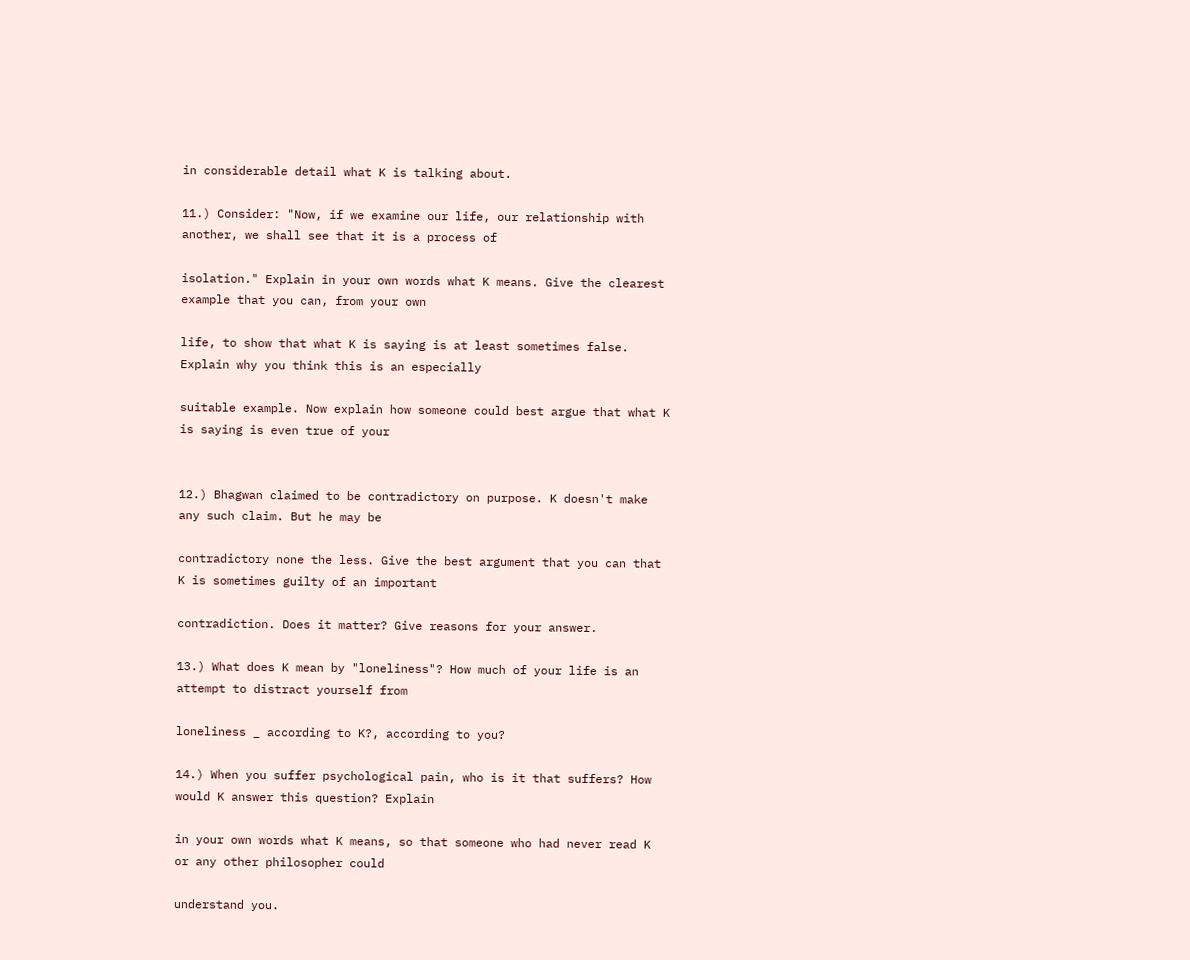in considerable detail what K is talking about.

11.) Consider: "Now, if we examine our life, our relationship with another, we shall see that it is a process of

isolation." Explain in your own words what K means. Give the clearest example that you can, from your own

life, to show that what K is saying is at least sometimes false. Explain why you think this is an especially

suitable example. Now explain how someone could best argue that what K is saying is even true of your


12.) Bhagwan claimed to be contradictory on purpose. K doesn't make any such claim. But he may be

contradictory none the less. Give the best argument that you can that K is sometimes guilty of an important

contradiction. Does it matter? Give reasons for your answer.

13.) What does K mean by "loneliness"? How much of your life is an attempt to distract yourself from

loneliness _ according to K?, according to you?

14.) When you suffer psychological pain, who is it that suffers? How would K answer this question? Explain

in your own words what K means, so that someone who had never read K or any other philosopher could

understand you.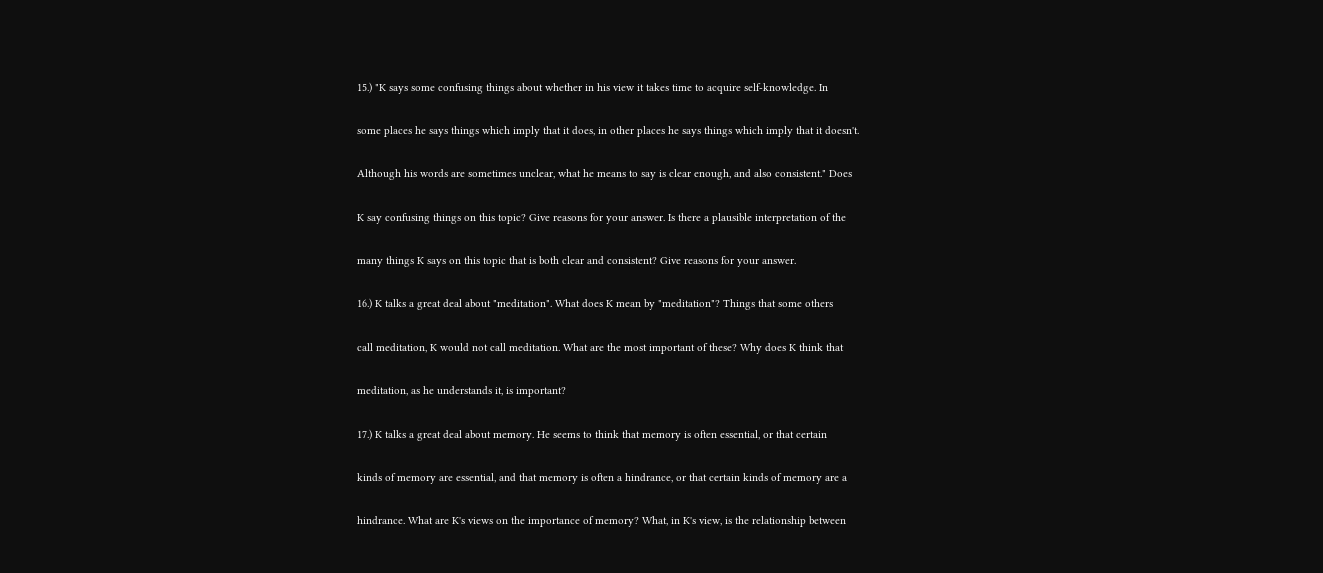15.) "K says some confusing things about whether in his view it takes time to acquire self-knowledge. In

some places he says things which imply that it does, in other places he says things which imply that it doesn't.

Although his words are sometimes unclear, what he means to say is clear enough, and also consistent." Does

K say confusing things on this topic? Give reasons for your answer. Is there a plausible interpretation of the

many things K says on this topic that is both clear and consistent? Give reasons for your answer.

16.) K talks a great deal about "meditation". What does K mean by "meditation"? Things that some others

call meditation, K would not call meditation. What are the most important of these? Why does K think that

meditation, as he understands it, is important?

17.) K talks a great deal about memory. He seems to think that memory is often essential, or that certain

kinds of memory are essential, and that memory is often a hindrance, or that certain kinds of memory are a

hindrance. What are K's views on the importance of memory? What, in K's view, is the relationship between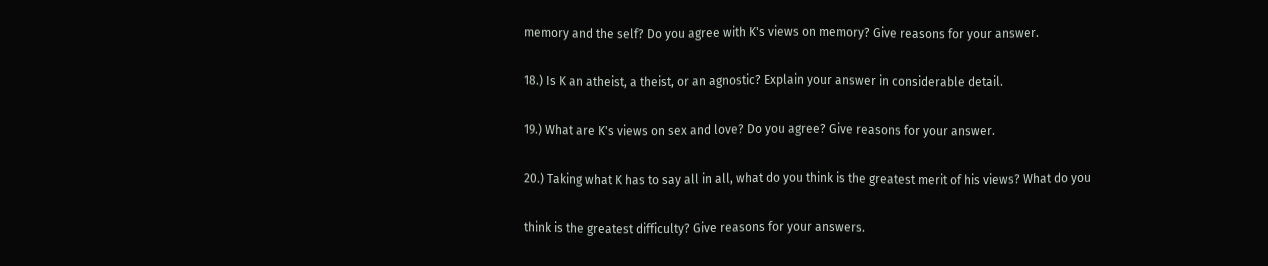memory and the self? Do you agree with K's views on memory? Give reasons for your answer.

18.) Is K an atheist, a theist, or an agnostic? Explain your answer in considerable detail.

19.) What are K's views on sex and love? Do you agree? Give reasons for your answer.

20.) Taking what K has to say all in all, what do you think is the greatest merit of his views? What do you

think is the greatest difficulty? Give reasons for your answers.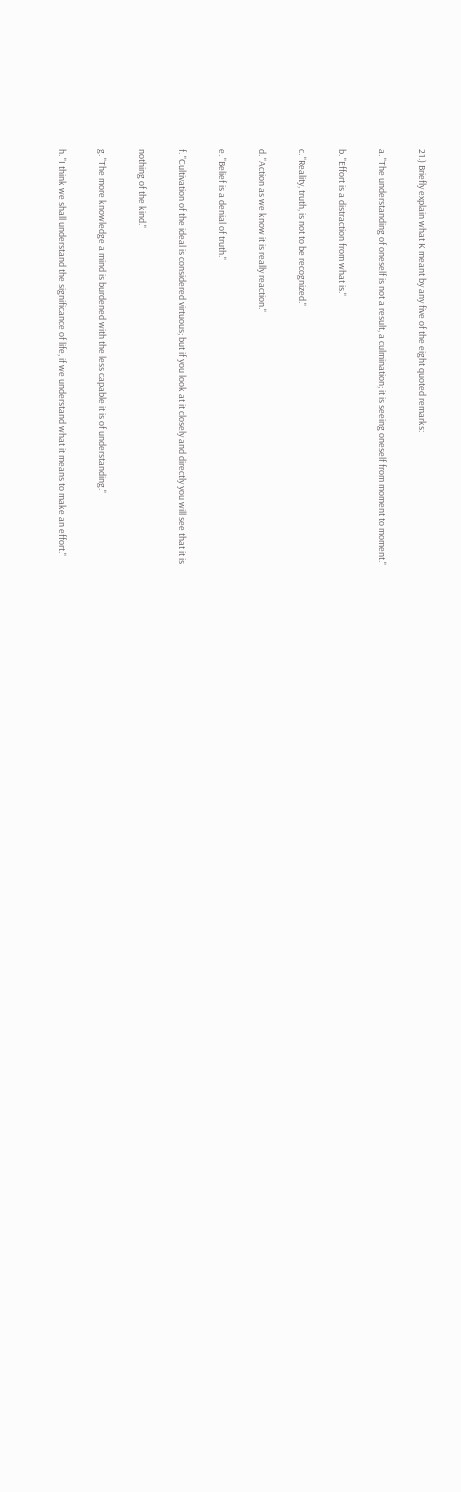21.) Briefly explain what K meant by any five of the eight quoted remarks:

a. "The understanding of oneself is not a result, a culmination; it is seeing oneself from moment to moment."

b. "Effort is a distraction from what is."

c. "Reality, truth, is not to be recognized."

d. "Action as we know it is really reaction."

e. "Belief is a denial of truth."

f. "Cultivation of the ideal is considered virtuous; but if you look at it closely and directly you will see that it is

nothing of the kind."

g. "The more knowledge a mind is burdened with the less capable it is of understanding."

h. "I think we shall understand the significance of life, if we understand what it means to make an effort."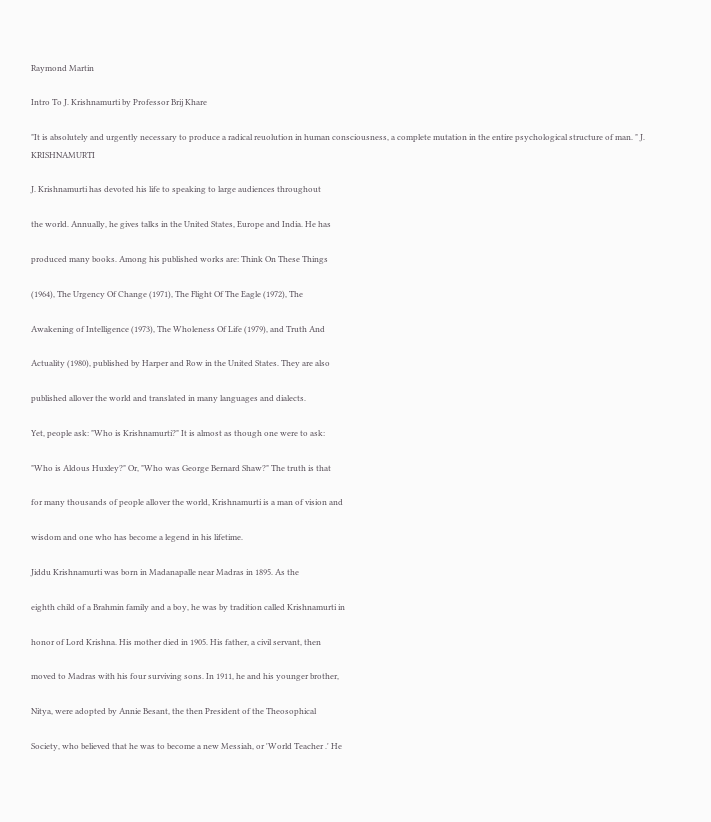Raymond Martin

Intro To J. Krishnamurti by Professor Brij Khare

"It is absolutely and urgently necessary to produce a radical reuolution in human consciousness, a complete mutation in the entire psychological structure of man. " J. KRISHNAMURTI

J. Krishnamurti has devoted his life to speaking to large audiences throughout

the world. Annually, he gives talks in the United States, Europe and India. He has

produced many books. Among his published works are: Think On These Things

(1964), The Urgency Of Change (1971), The Flight Of The Eagle (1972), The

Awakening of Intelligence (1973), The Wholeness Of Life (1979), and Truth And

Actuality (1980), published by Harper and Row in the United States. They are also

published allover the world and translated in many languages and dialects.

Yet, people ask: "Who is Krishnamurti?" It is almost as though one were to ask:

"Who is Aldous Huxley?" Or, "Who was George Bernard Shaw?" The truth is that

for many thousands of people allover the world, Krishnamurti is a man of vision and

wisdom and one who has become a legend in his lifetime.

Jiddu Krishnamurti was born in Madanapalle near Madras in 1895. As the

eighth child of a Brahmin family and a boy, he was by tradition called Krishnamurti in

honor of Lord Krishna. His mother died in 1905. His father, a civil servant, then

moved to Madras with his four surviving sons. In 1911, he and his younger brother,

Nitya, were adopted by Annie Besant, the then President of the Theosophical

Society, who believed that he was to become a new Messiah, or 'World Teacher .' He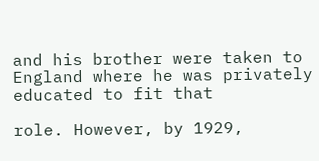and his brother were taken to England where he was privately educated to fit that

role. However, by 1929,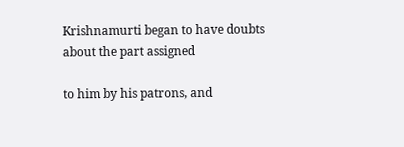Krishnamurti began to have doubts about the part assigned

to him by his patrons, and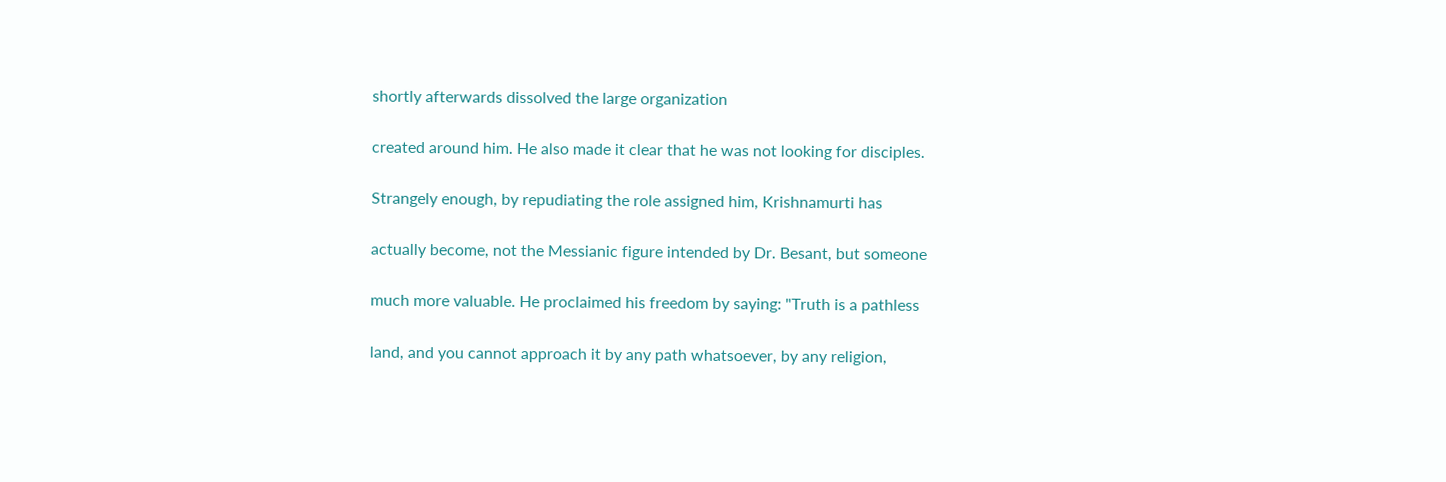shortly afterwards dissolved the large organization

created around him. He also made it clear that he was not looking for disciples.

Strangely enough, by repudiating the role assigned him, Krishnamurti has

actually become, not the Messianic figure intended by Dr. Besant, but someone

much more valuable. He proclaimed his freedom by saying: "Truth is a pathless

land, and you cannot approach it by any path whatsoever, by any religion,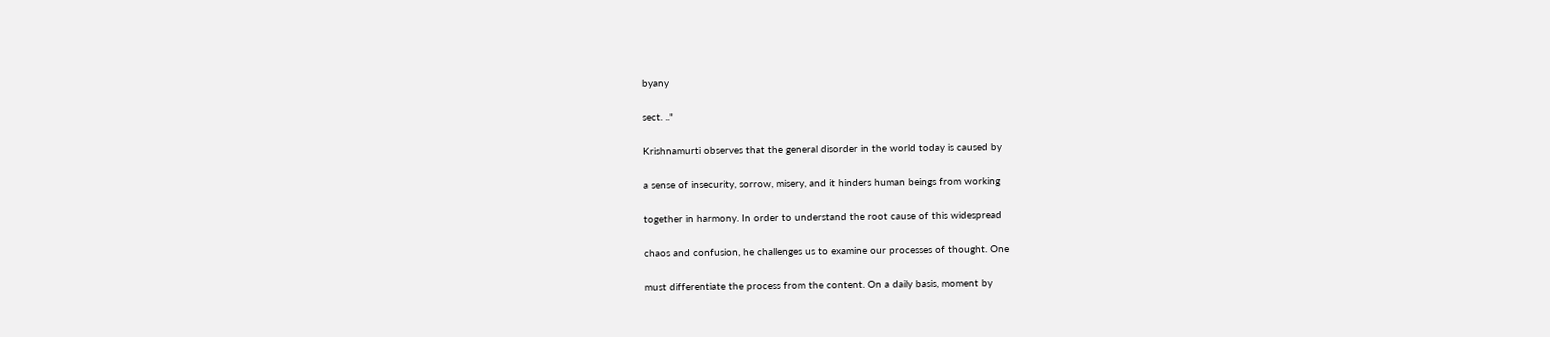byany

sect. .."

Krishnamurti observes that the general disorder in the world today is caused by

a sense of insecurity, sorrow, misery, and it hinders human beings from working

together in harmony. In order to understand the root cause of this widespread

chaos and confusion, he challenges us to examine our processes of thought. One

must differentiate the process from the content. On a daily basis, moment by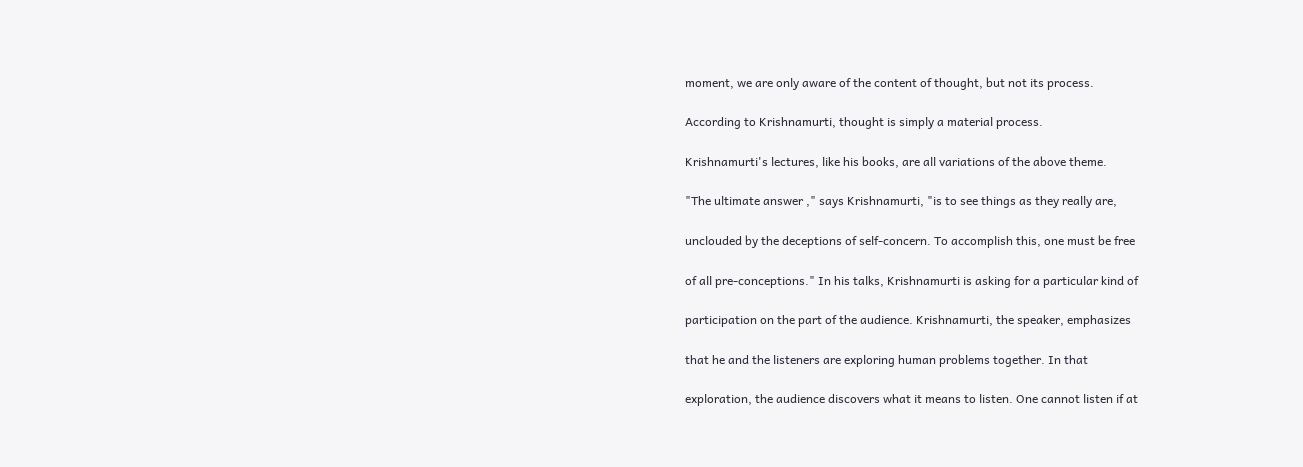moment, we are only aware of the content of thought, but not its process.

According to Krishnamurti, thought is simply a material process.

Krishnamurti's lectures, like his books, are all variations of the above theme.

"The ultimate answer ," says Krishnamurti, "is to see things as they really are,

unclouded by the deceptions of self-concern. To accomplish this, one must be free

of all pre-conceptions." In his talks, Krishnamurti is asking for a particular kind of

participation on the part of the audience. Krishnamurti, the speaker, emphasizes

that he and the listeners are exploring human problems together. In that

exploration, the audience discovers what it means to listen. One cannot listen if at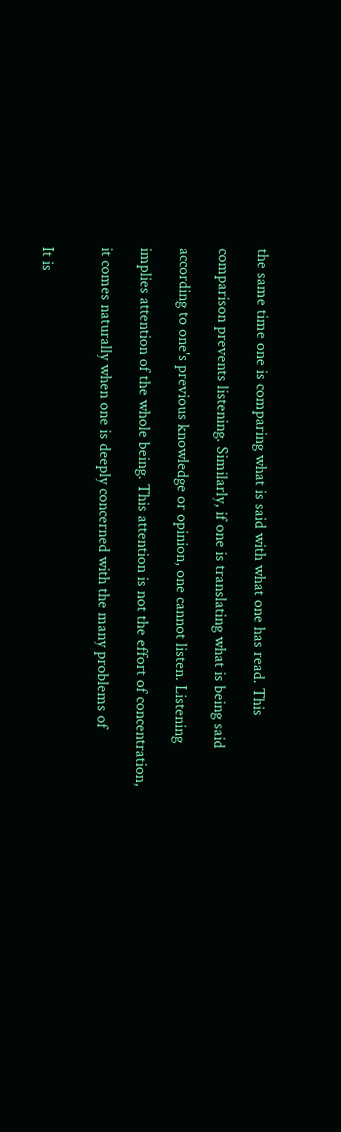the same time one is comparing what is said with what one has read. This

comparison prevents listening. Similarly, if one is translating what is being said

according to one's previous knowledge or opinion, one cannot listen. Listening

implies attention of the whole being. This attention is not the effort of concentration,

it comes naturally when one is deeply concerned with the many problems of


It is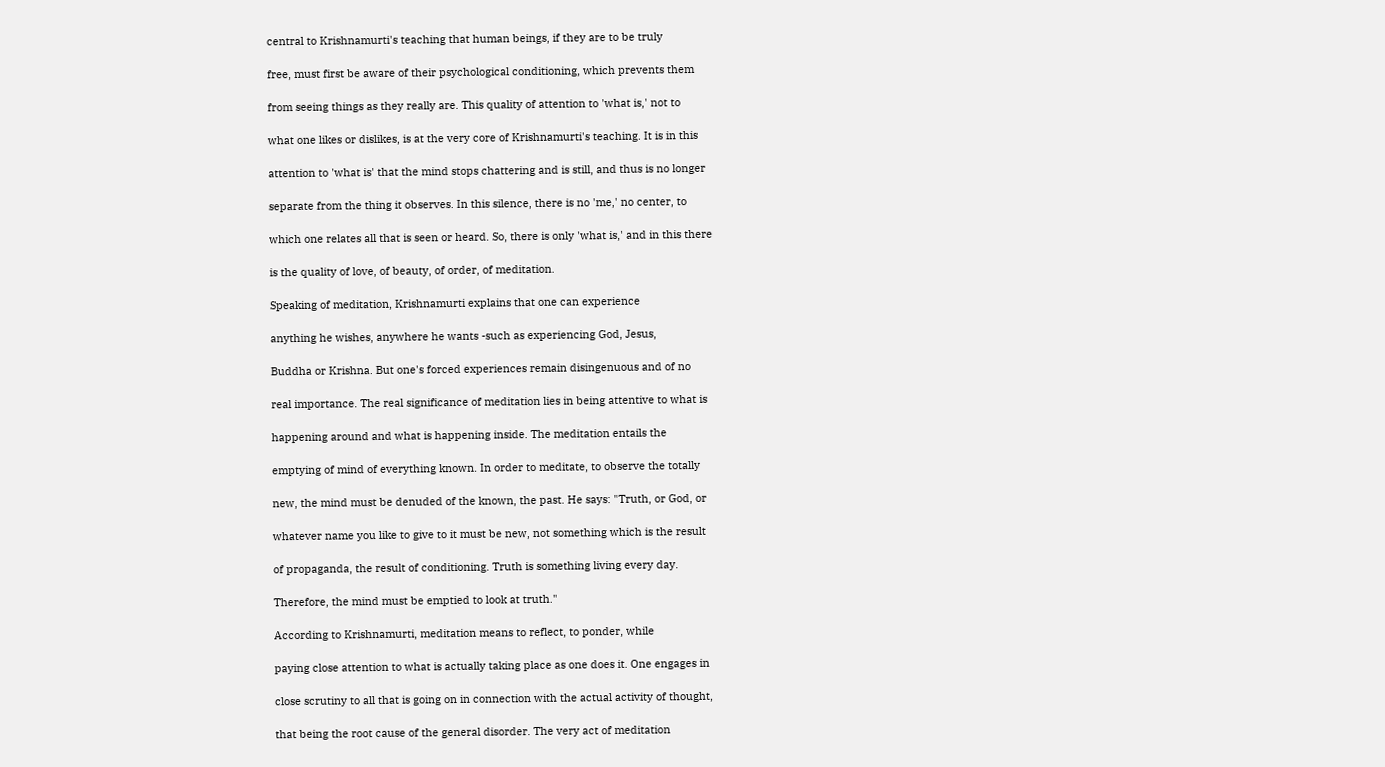central to Krishnamurti's teaching that human beings, if they are to be truly

free, must first be aware of their psychological conditioning, which prevents them

from seeing things as they really are. This quality of attention to 'what is,' not to

what one likes or dislikes, is at the very core of Krishnamurti's teaching. It is in this

attention to 'what is' that the mind stops chattering and is still, and thus is no longer

separate from the thing it observes. In this silence, there is no 'me,' no center, to

which one relates all that is seen or heard. So, there is only 'what is,' and in this there

is the quality of love, of beauty, of order, of meditation.

Speaking of meditation, Krishnamurti explains that one can experience

anything he wishes, anywhere he wants -such as experiencing God, Jesus,

Buddha or Krishna. But one's forced experiences remain disingenuous and of no

real importance. The real significance of meditation lies in being attentive to what is

happening around and what is happening inside. The meditation entails the

emptying of mind of everything known. In order to meditate, to observe the totally

new, the mind must be denuded of the known, the past. He says: "Truth, or God, or

whatever name you like to give to it must be new, not something which is the result

of propaganda, the result of conditioning. Truth is something living every day.

Therefore, the mind must be emptied to look at truth."

According to Krishnamurti, meditation means to reflect, to ponder, while

paying close attention to what is actually taking place as one does it. One engages in

close scrutiny to all that is going on in connection with the actual activity of thought,

that being the root cause of the general disorder. The very act of meditation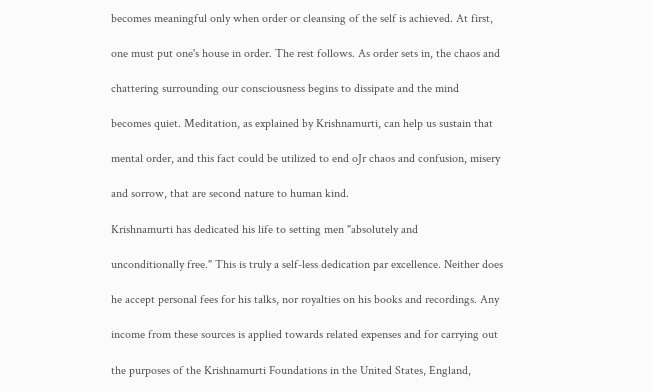becomes meaningful only when order or cleansing of the self is achieved. At first,

one must put one's house in order. The rest follows. As order sets in, the chaos and

chattering surrounding our consciousness begins to dissipate and the mind

becomes quiet. Meditation, as explained by Krishnamurti, can help us sustain that

mental order, and this fact could be utilized to end oJr chaos and confusion, misery

and sorrow, that are second nature to human kind.

Krishnamurti has dedicated his life to setting men "absolutely and

unconditionally free." This is truly a self-less dedication par excellence. Neither does

he accept personal fees for his talks, nor royalties on his books and recordings. Any

income from these sources is applied towards related expenses and for carrying out

the purposes of the Krishnamurti Foundations in the United States, England,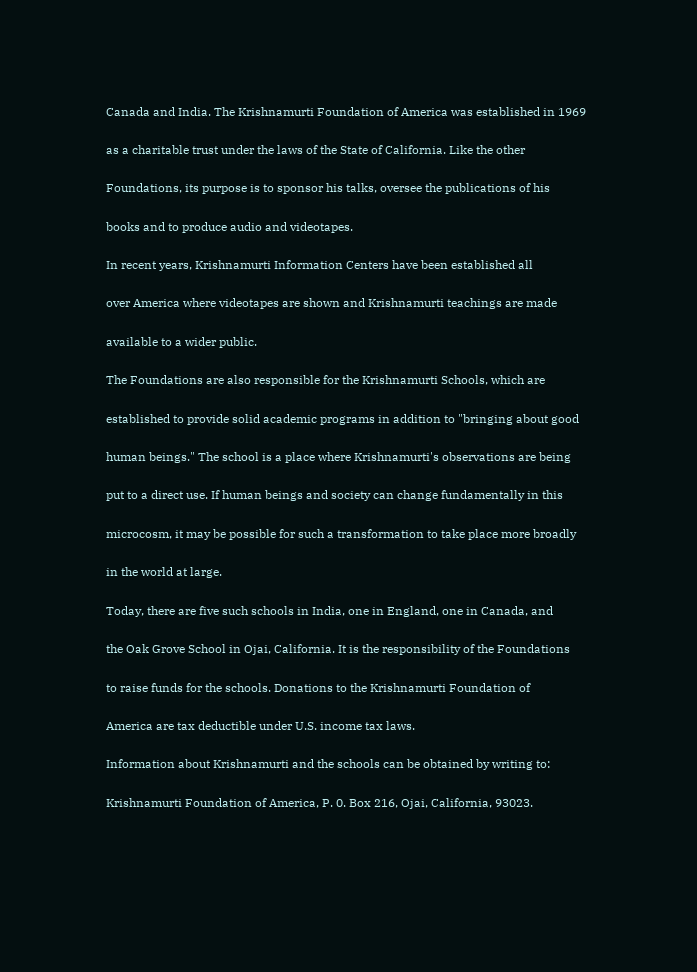Canada and India. The Krishnamurti Foundation of America was established in 1969

as a charitable trust under the laws of the State of California. Like the other

Foundations, its purpose is to sponsor his talks, oversee the publications of his

books and to produce audio and videotapes.

In recent years, Krishnamurti Information Centers have been established all

over America where videotapes are shown and Krishnamurti teachings are made

available to a wider public.

The Foundations are also responsible for the Krishnamurti Schools, which are

established to provide solid academic programs in addition to "bringing about good

human beings." The school is a place where Krishnamurti's observations are being

put to a direct use. If human beings and society can change fundamentally in this

microcosm, it may be possible for such a transformation to take place more broadly

in the world at large.

Today, there are five such schools in India, one in England, one in Canada, and

the Oak Grove School in Ojai, California. It is the responsibility of the Foundations

to raise funds for the schools. Donations to the Krishnamurti Foundation of

America are tax deductible under U.S. income tax laws.

Information about Krishnamurti and the schools can be obtained by writing to:

Krishnamurti Foundation of America, P. 0. Box 216, Ojai, California, 93023.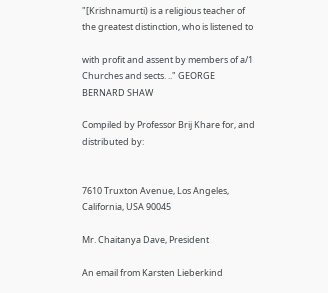"[Krishnamurti) is a religious teacher of the greatest distinction, who is listened to

with profit and assent by members of a/1 Churches and sects. .." GEORGE BERNARD SHAW

Compiled by Professor Brij Khare for, and distributed by:


7610 Truxton Avenue, Los Angeles, California, USA 90045

Mr. Chaitanya Dave, President

An email from Karsten Lieberkind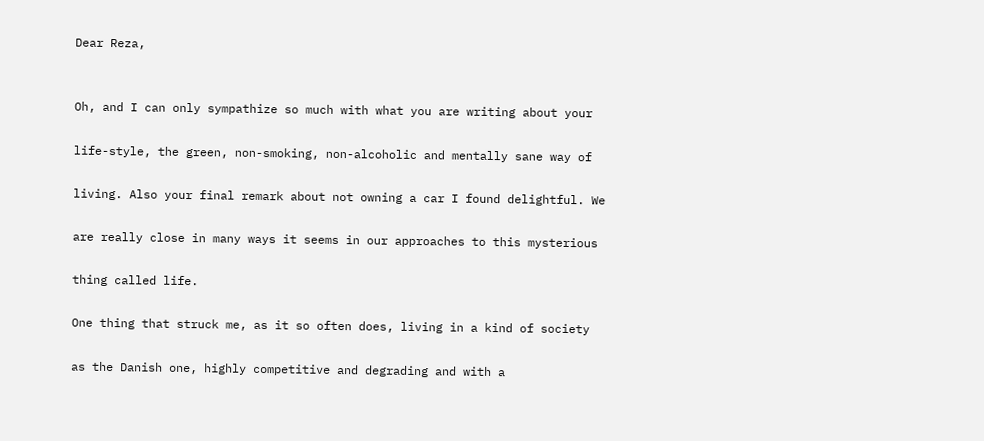Dear Reza,


Oh, and I can only sympathize so much with what you are writing about your

life-style, the green, non-smoking, non-alcoholic and mentally sane way of

living. Also your final remark about not owning a car I found delightful. We

are really close in many ways it seems in our approaches to this mysterious

thing called life.

One thing that struck me, as it so often does, living in a kind of society

as the Danish one, highly competitive and degrading and with a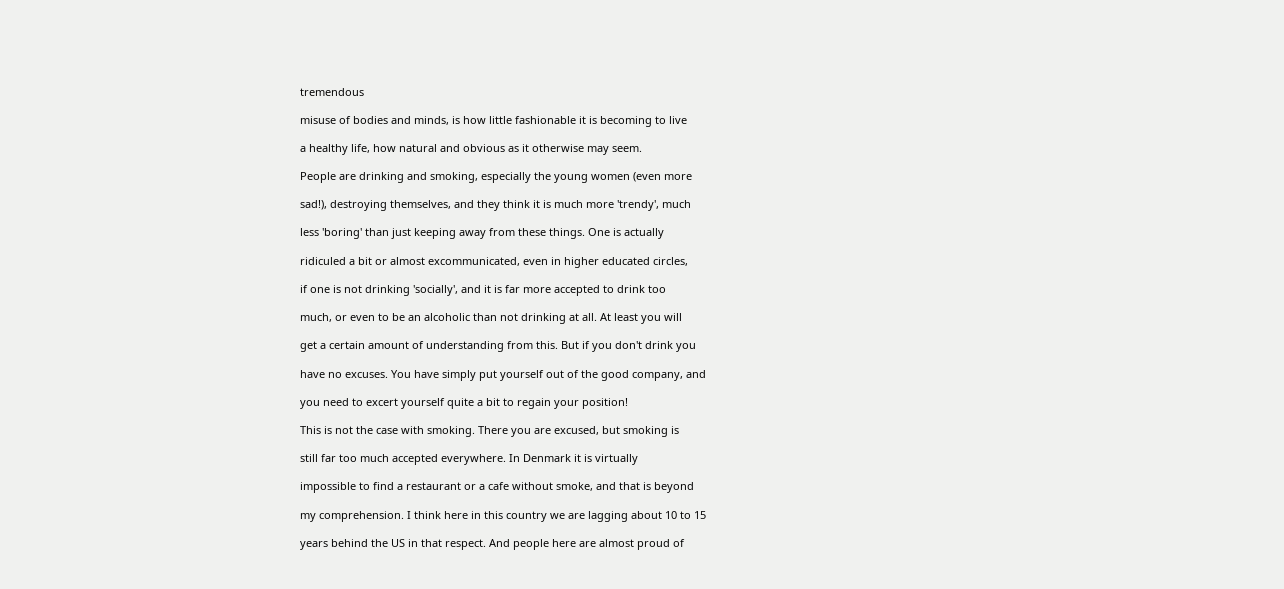tremendous

misuse of bodies and minds, is how little fashionable it is becoming to live

a healthy life, how natural and obvious as it otherwise may seem.

People are drinking and smoking, especially the young women (even more

sad!), destroying themselves, and they think it is much more 'trendy', much

less 'boring' than just keeping away from these things. One is actually

ridiculed a bit or almost excommunicated, even in higher educated circles,

if one is not drinking 'socially', and it is far more accepted to drink too

much, or even to be an alcoholic than not drinking at all. At least you will

get a certain amount of understanding from this. But if you don't drink you

have no excuses. You have simply put yourself out of the good company, and

you need to excert yourself quite a bit to regain your position!

This is not the case with smoking. There you are excused, but smoking is

still far too much accepted everywhere. In Denmark it is virtually

impossible to find a restaurant or a cafe without smoke, and that is beyond

my comprehension. I think here in this country we are lagging about 10 to 15

years behind the US in that respect. And people here are almost proud of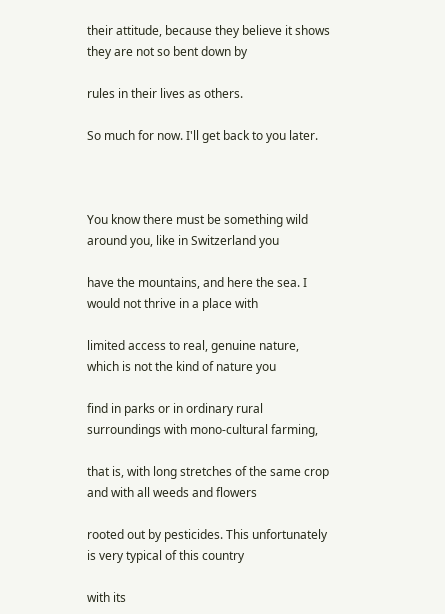their attitude, because they believe it shows they are not so bent down by

rules in their lives as others.

So much for now. I'll get back to you later.



You know there must be something wild around you, like in Switzerland you

have the mountains, and here the sea. I would not thrive in a place with

limited access to real, genuine nature, which is not the kind of nature you

find in parks or in ordinary rural surroundings with mono-cultural farming,

that is, with long stretches of the same crop and with all weeds and flowers

rooted out by pesticides. This unfortunately is very typical of this country

with its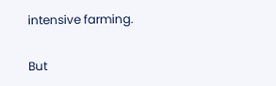intensive farming.

But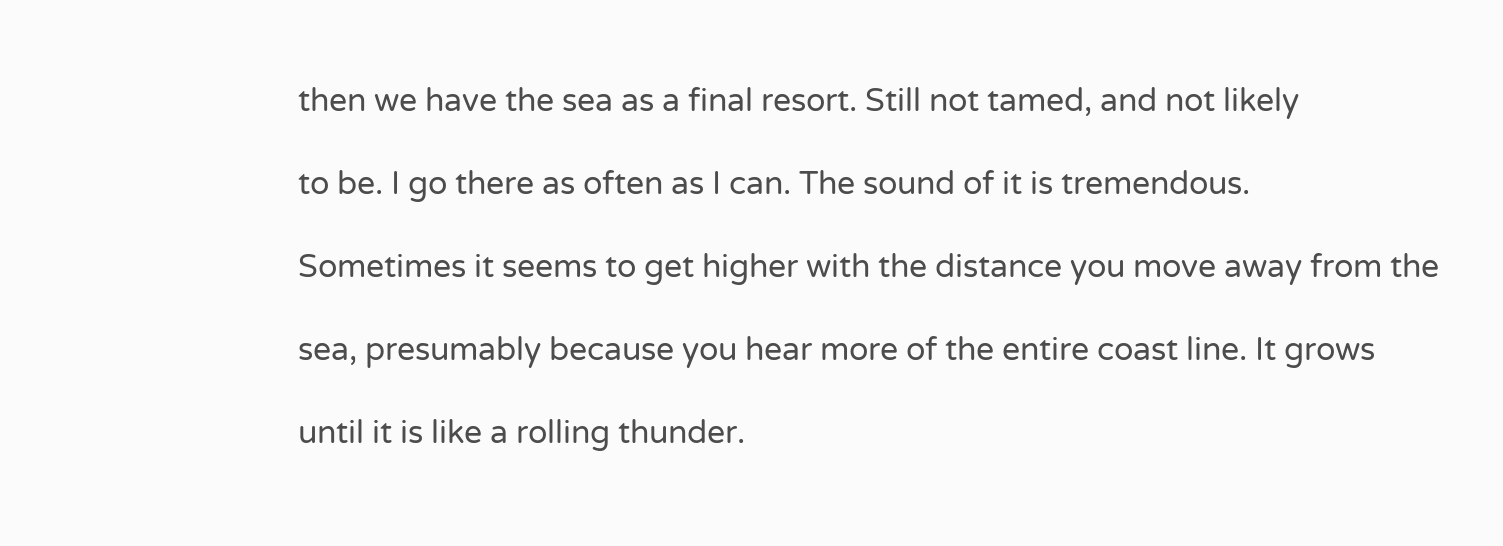then we have the sea as a final resort. Still not tamed, and not likely

to be. I go there as often as I can. The sound of it is tremendous.

Sometimes it seems to get higher with the distance you move away from the

sea, presumably because you hear more of the entire coast line. It grows

until it is like a rolling thunder.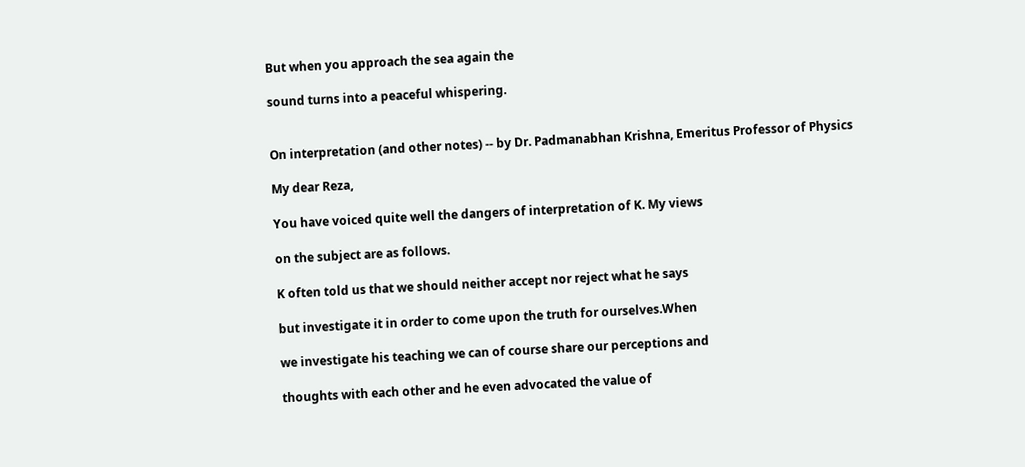But when you approach the sea again the

sound turns into a peaceful whispering.


On interpretation (and other notes) -- by Dr. Padmanabhan Krishna, Emeritus Professor of Physics

My dear Reza,

You have voiced quite well the dangers of interpretation of K. My views

on the subject are as follows.

K often told us that we should neither accept nor reject what he says

but investigate it in order to come upon the truth for ourselves.When

we investigate his teaching we can of course share our perceptions and

thoughts with each other and he even advocated the value of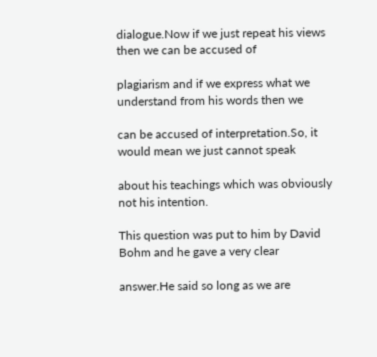dialogue.Now if we just repeat his views then we can be accused of

plagiarism and if we express what we understand from his words then we

can be accused of interpretation.So, it would mean we just cannot speak

about his teachings which was obviously not his intention.

This question was put to him by David Bohm and he gave a very clear

answer.He said so long as we are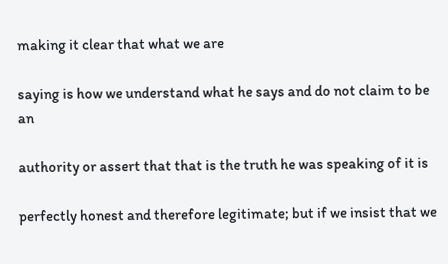making it clear that what we are

saying is how we understand what he says and do not claim to be an

authority or assert that that is the truth he was speaking of it is

perfectly honest and therefore legitimate; but if we insist that we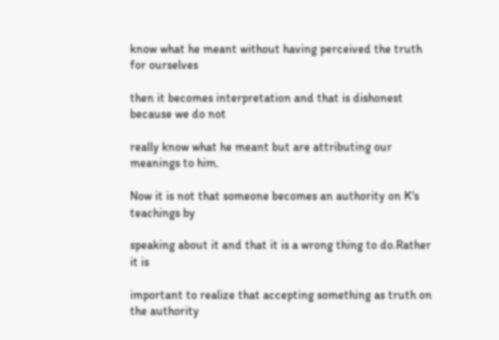know what he meant without having perceived the truth for ourselves

then it becomes interpretation and that is dishonest because we do not

really know what he meant but are attributing our meanings to him.

Now it is not that someone becomes an authority on K's teachings by

speaking about it and that it is a wrong thing to do.Rather it is

important to realize that accepting something as truth on the authority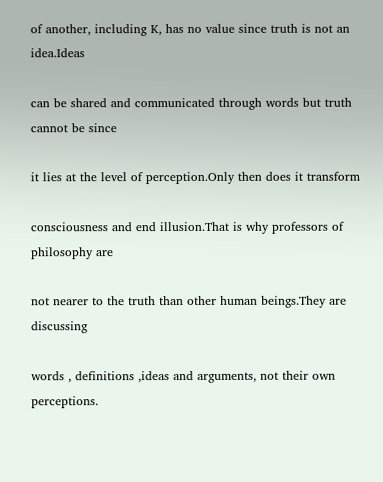of another, including K, has no value since truth is not an idea.Ideas

can be shared and communicated through words but truth cannot be since

it lies at the level of perception.Only then does it transform

consciousness and end illusion.That is why professors of philosophy are

not nearer to the truth than other human beings.They are discussing

words , definitions ,ideas and arguments, not their own perceptions.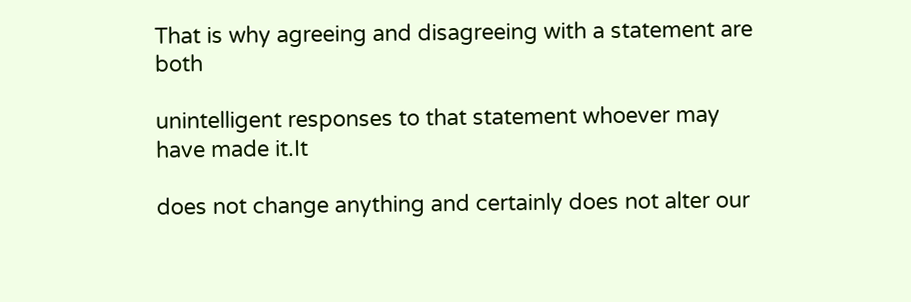That is why agreeing and disagreeing with a statement are both

unintelligent responses to that statement whoever may have made it.It

does not change anything and certainly does not alter our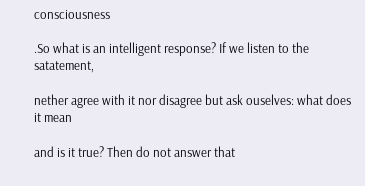consciousness

.So what is an intelligent response? If we listen to the satatement,

nether agree with it nor disagree but ask ouselves: what does it mean

and is it true? Then do not answer that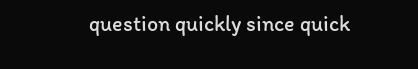question quickly since quick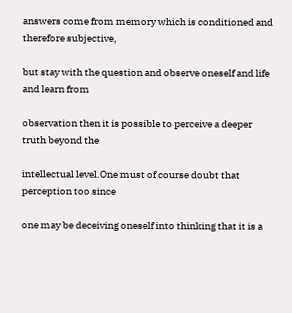answers come from memory which is conditioned and therefore subjective,

but stay with the question and observe oneself and life and learn from

observation then it is possible to perceive a deeper truth beyond the

intellectual level.One must of course doubt that perception too since

one may be deceiving oneself into thinking that it is a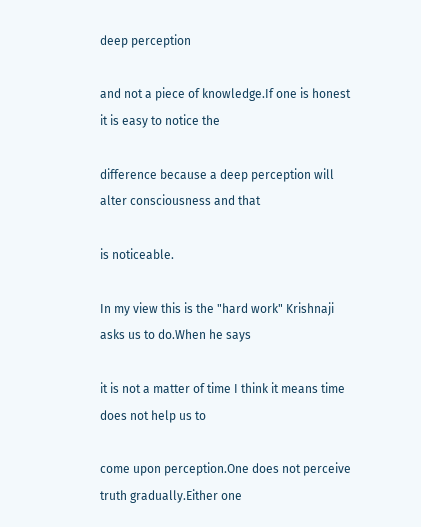deep perception

and not a piece of knowledge.If one is honest it is easy to notice the

difference because a deep perception will alter consciousness and that

is noticeable.

In my view this is the "hard work" Krishnaji asks us to do.When he says

it is not a matter of time I think it means time does not help us to

come upon perception.One does not perceive truth gradually.Either one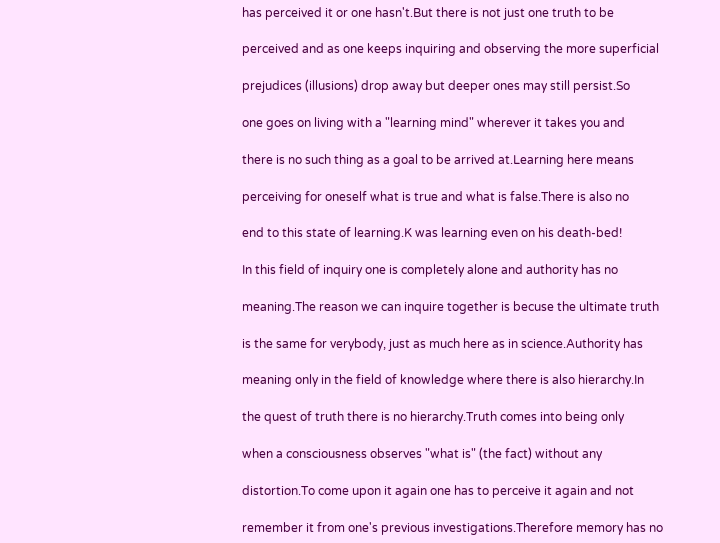has perceived it or one hasn't.But there is not just one truth to be

perceived and as one keeps inquiring and observing the more superficial

prejudices (illusions) drop away but deeper ones may still persist.So

one goes on living with a "learning mind" wherever it takes you and

there is no such thing as a goal to be arrived at.Learning here means

perceiving for oneself what is true and what is false.There is also no

end to this state of learning.K was learning even on his death-bed!

In this field of inquiry one is completely alone and authority has no

meaning.The reason we can inquire together is becuse the ultimate truth

is the same for verybody, just as much here as in science.Authority has

meaning only in the field of knowledge where there is also hierarchy.In

the quest of truth there is no hierarchy.Truth comes into being only

when a consciousness observes "what is" (the fact) without any

distortion.To come upon it again one has to perceive it again and not

remember it from one's previous investigations.Therefore memory has no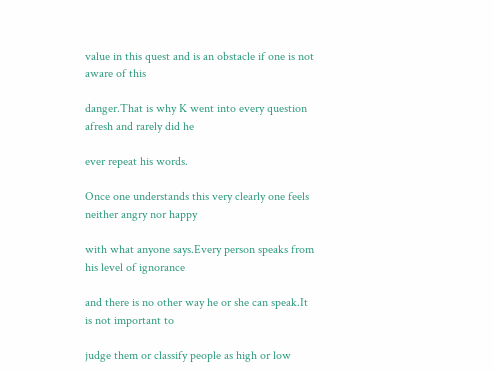value in this quest and is an obstacle if one is not aware of this

danger.That is why K went into every question afresh and rarely did he

ever repeat his words.

Once one understands this very clearly one feels neither angry nor happy

with what anyone says.Every person speaks from his level of ignorance

and there is no other way he or she can speak.It is not important to

judge them or classify people as high or low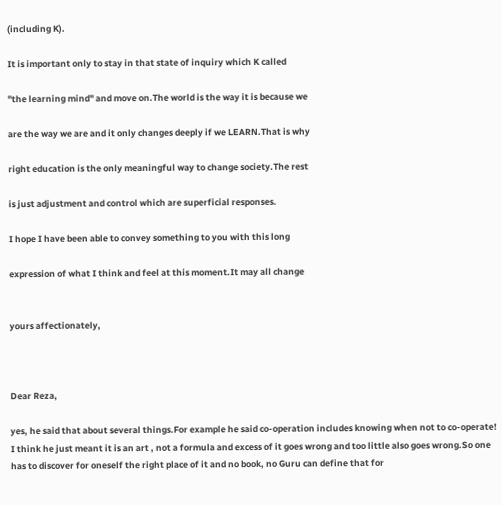(including K).

It is important only to stay in that state of inquiry which K called

"the learning mind" and move on.The world is the way it is because we

are the way we are and it only changes deeply if we LEARN.That is why

right education is the only meaningful way to change society.The rest

is just adjustment and control which are superficial responses.

I hope I have been able to convey something to you with this long

expression of what I think and feel at this moment.It may all change


yours affectionately,



Dear Reza,

yes, he said that about several things.For example he said co-operation includes knowing when not to co-operate! I think he just meant it is an art , not a formula and excess of it goes wrong and too little also goes wrong.So one has to discover for oneself the right place of it and no book, no Guru can define that for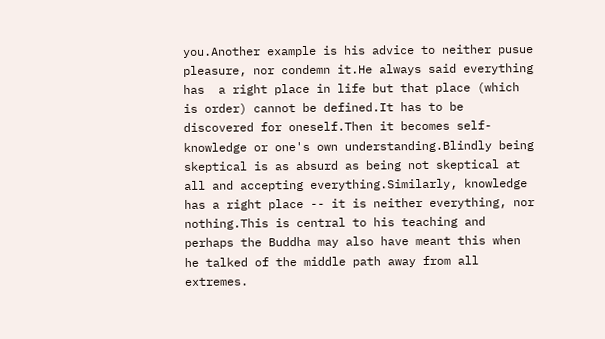you.Another example is his advice to neither pusue pleasure, nor condemn it.He always said everything has  a right place in life but that place (which is order) cannot be defined.It has to be discovered for oneself.Then it becomes self-knowledge or one's own understanding.Blindly being skeptical is as absurd as being not skeptical at all and accepting everything.Similarly, knowledge has a right place -- it is neither everything, nor nothing.This is central to his teaching and perhaps the Buddha may also have meant this when he talked of the middle path away from all extremes.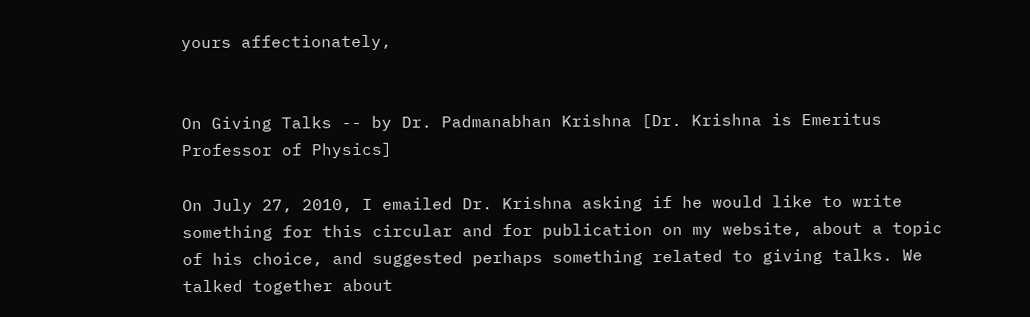yours affectionately,


On Giving Talks -- by Dr. Padmanabhan Krishna [Dr. Krishna is Emeritus Professor of Physics]

On July 27, 2010, I emailed Dr. Krishna asking if he would like to write something for this circular and for publication on my website, about a topic of his choice, and suggested perhaps something related to giving talks. We talked together about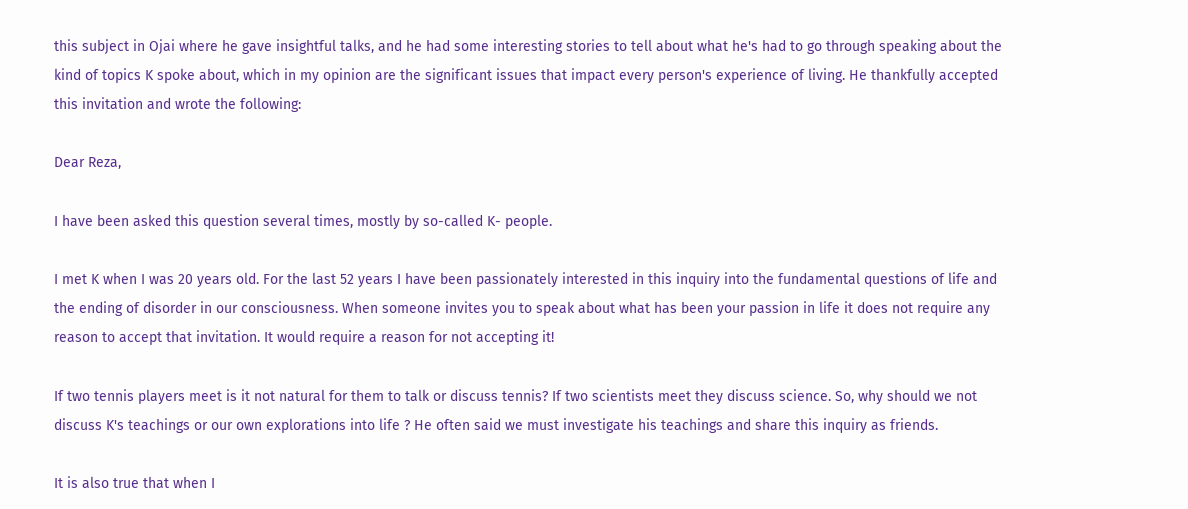this subject in Ojai where he gave insightful talks, and he had some interesting stories to tell about what he's had to go through speaking about the kind of topics K spoke about, which in my opinion are the significant issues that impact every person's experience of living. He thankfully accepted this invitation and wrote the following:

Dear Reza,

I have been asked this question several times, mostly by so-called K- people.

I met K when I was 20 years old. For the last 52 years I have been passionately interested in this inquiry into the fundamental questions of life and the ending of disorder in our consciousness. When someone invites you to speak about what has been your passion in life it does not require any reason to accept that invitation. It would require a reason for not accepting it!

If two tennis players meet is it not natural for them to talk or discuss tennis? If two scientists meet they discuss science. So, why should we not discuss K's teachings or our own explorations into life ? He often said we must investigate his teachings and share this inquiry as friends.

It is also true that when I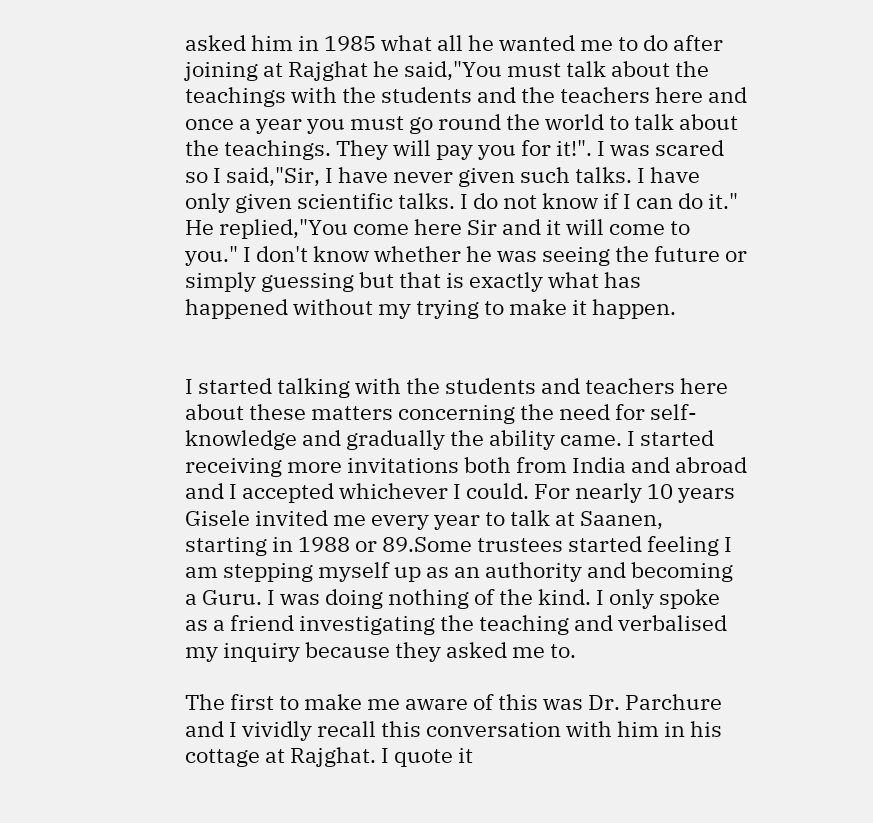asked him in 1985 what all he wanted me to do after joining at Rajghat he said,"You must talk about the teachings with the students and the teachers here and once a year you must go round the world to talk about the teachings. They will pay you for it!". I was scared so I said,"Sir, I have never given such talks. I have only given scientific talks. I do not know if I can do it." He replied,"You come here Sir and it will come to you." I don't know whether he was seeing the future or simply guessing but that is exactly what has happened without my trying to make it happen.


I started talking with the students and teachers here about these matters concerning the need for self-knowledge and gradually the ability came. I started receiving more invitations both from India and abroad and I accepted whichever I could. For nearly 10 years Gisele invited me every year to talk at Saanen, starting in 1988 or 89.Some trustees started feeling I am stepping myself up as an authority and becoming a Guru. I was doing nothing of the kind. I only spoke as a friend investigating the teaching and verbalised my inquiry because they asked me to.

The first to make me aware of this was Dr. Parchure and I vividly recall this conversation with him in his cottage at Rajghat. I quote it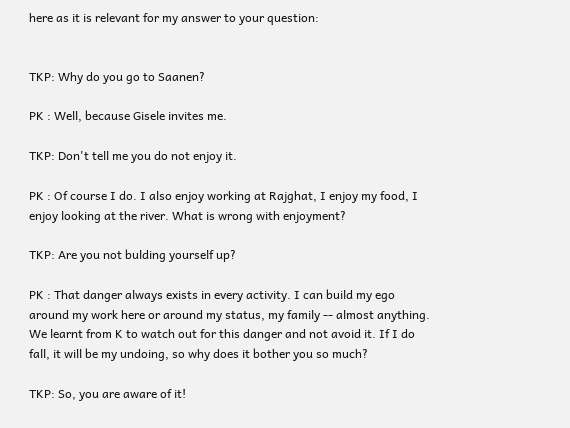here as it is relevant for my answer to your question:


TKP: Why do you go to Saanen?

PK : Well, because Gisele invites me.

TKP: Don't tell me you do not enjoy it.

PK : Of course I do. I also enjoy working at Rajghat, I enjoy my food, I enjoy looking at the river. What is wrong with enjoyment?

TKP: Are you not bulding yourself up?

PK : That danger always exists in every activity. I can build my ego around my work here or around my status, my family -- almost anything. We learnt from K to watch out for this danger and not avoid it. If I do fall, it will be my undoing, so why does it bother you so much?

TKP: So, you are aware of it!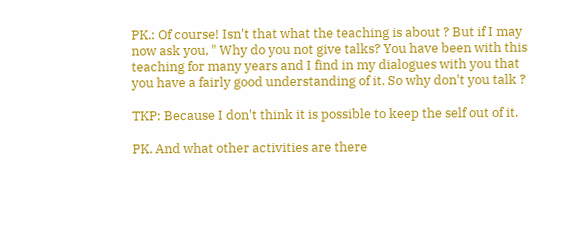PK.: Of course! Isn't that what the teaching is about ? But if I may now ask you, " Why do you not give talks? You have been with this teaching for many years and I find in my dialogues with you that you have a fairly good understanding of it. So why don't you talk ?

TKP: Because I don't think it is possible to keep the self out of it.

PK. And what other activities are there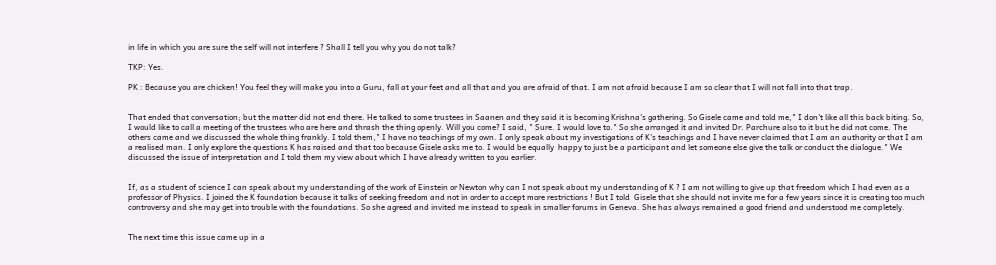in life in which you are sure the self will not interfere ? Shall I tell you why you do not talk?

TKP: Yes.

PK : Because you are chicken! You feel they will make you into a Guru, fall at your feet and all that and you are afraid of that. I am not afraid because I am so clear that I will not fall into that trap.


That ended that conversation; but the matter did not end there. He talked to some trustees in Saanen and they said it is becoming Krishna's gathering. So Gisele came and told me," I don't like all this back biting. So, I would like to call a meeting of the trustees who are here and thrash the thing openly. Will you come? I said, " Sure. I would love to." So she arranged it and invited Dr. Parchure also to it but he did not come. The others came and we discussed the whole thing frankly. I told them," I have no teachings of my own. I only speak about my investigations of K's teachings and I have never claimed that I am an authority or that I am a realised man. I only explore the questions K has raised and that too because Gisele asks me to. I would be equally  happy to just be a participant and let someone else give the talk or conduct the dialogue." We discussed the issue of interpretation and I told them my view about which I have already written to you earlier.


If, as a student of science I can speak about my understanding of the work of Einstein or Newton why can I not speak about my understanding of K ? I am not willing to give up that freedom which I had even as a professor of Physics. I joined the K foundation because it talks of seeking freedom and not in order to accept more restrictions ! But I told  Gisele that she should not invite me for a few years since it is creating too much controversy and she may get into trouble with the foundations. So she agreed and invited me instead to speak in smaller forums in Geneva. She has always remained a good friend and understood me completely.


The next time this issue came up in a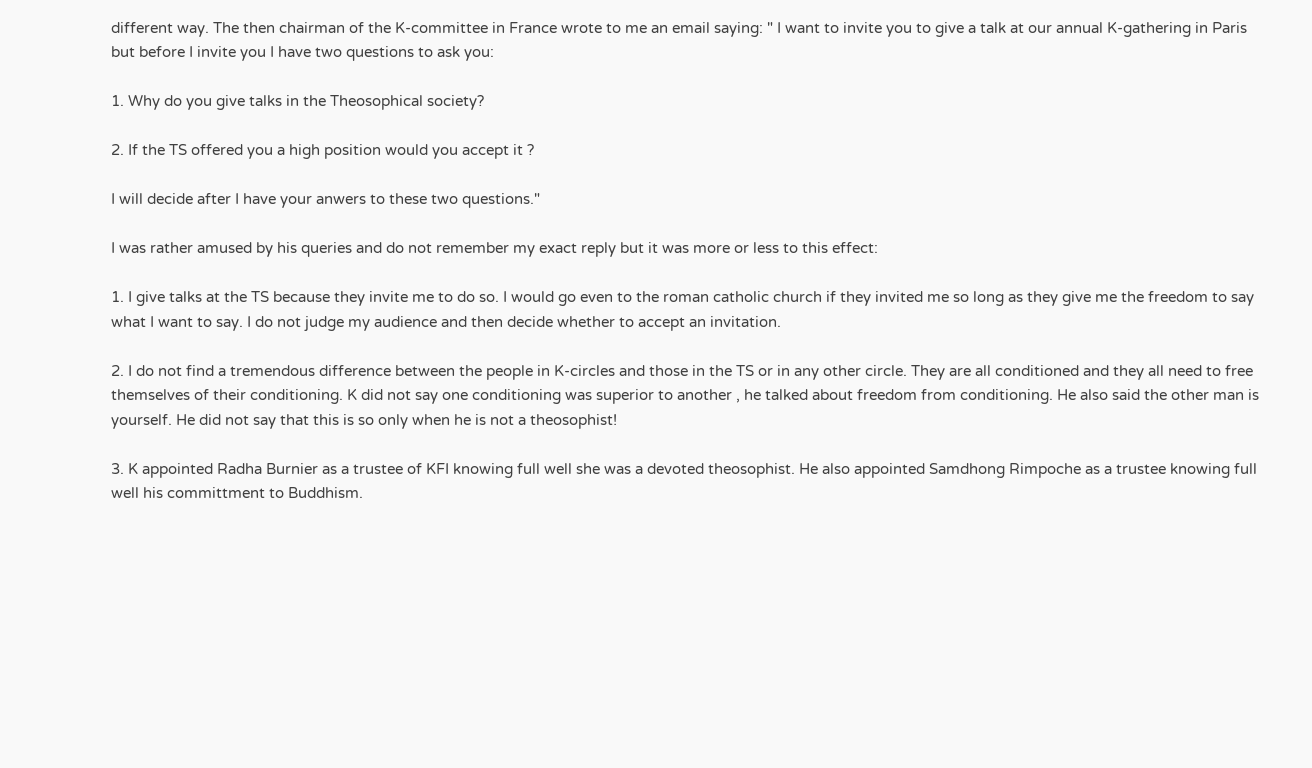different way. The then chairman of the K-committee in France wrote to me an email saying: " I want to invite you to give a talk at our annual K-gathering in Paris but before I invite you I have two questions to ask you:

1. Why do you give talks in the Theosophical society?

2. If the TS offered you a high position would you accept it ?

I will decide after I have your anwers to these two questions."

I was rather amused by his queries and do not remember my exact reply but it was more or less to this effect:

1. I give talks at the TS because they invite me to do so. I would go even to the roman catholic church if they invited me so long as they give me the freedom to say what I want to say. I do not judge my audience and then decide whether to accept an invitation.

2. I do not find a tremendous difference between the people in K-circles and those in the TS or in any other circle. They are all conditioned and they all need to free themselves of their conditioning. K did not say one conditioning was superior to another , he talked about freedom from conditioning. He also said the other man is yourself. He did not say that this is so only when he is not a theosophist!

3. K appointed Radha Burnier as a trustee of KFI knowing full well she was a devoted theosophist. He also appointed Samdhong Rimpoche as a trustee knowing full well his committment to Buddhism.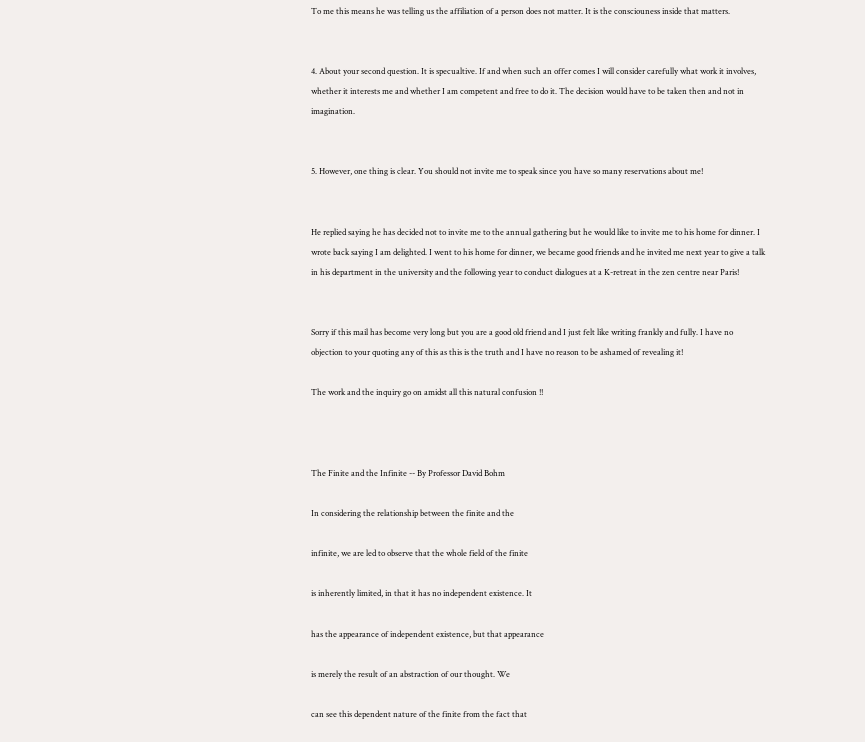To me this means he was telling us the affiliation of a person does not matter. It is the consciouness inside that matters.


4. About your second question. It is specualtive. If and when such an offer comes I will consider carefully what work it involves, whether it interests me and whether I am competent and free to do it. The decision would have to be taken then and not in imagination.


5. However, one thing is clear. You should not invite me to speak since you have so many reservations about me!


He replied saying he has decided not to invite me to the annual gathering but he would like to invite me to his home for dinner. I wrote back saying I am delighted. I went to his home for dinner, we became good friends and he invited me next year to give a talk in his department in the university and the following year to conduct dialogues at a K-retreat in the zen centre near Paris!


Sorry if this mail has become very long but you are a good old friend and I just felt like writing frankly and fully. I have no objection to your quoting any of this as this is the truth and I have no reason to be ashamed of revealing it!

The work and the inquiry go on amidst all this natural confusion !!



The Finite and the Infinite -- By Professor David Bohm

In considering the relationship between the finite and the

infinite, we are led to observe that the whole field of the finite

is inherently limited, in that it has no independent existence. It

has the appearance of independent existence, but that appearance

is merely the result of an abstraction of our thought. We

can see this dependent nature of the finite from the fact that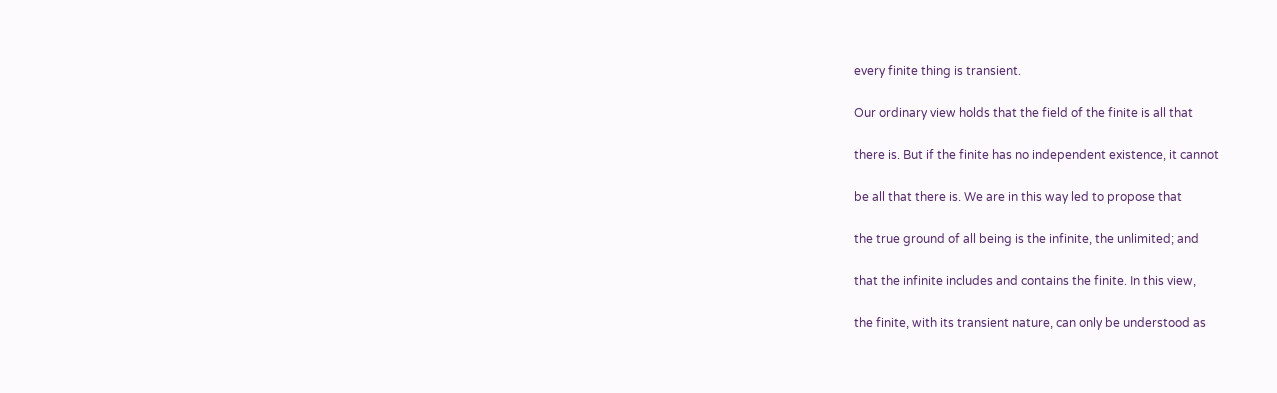every finite thing is transient.

Our ordinary view holds that the field of the finite is all that

there is. But if the finite has no independent existence, it cannot

be all that there is. We are in this way led to propose that

the true ground of all being is the infinite, the unlimited; and

that the infinite includes and contains the finite. In this view,

the finite, with its transient nature, can only be understood as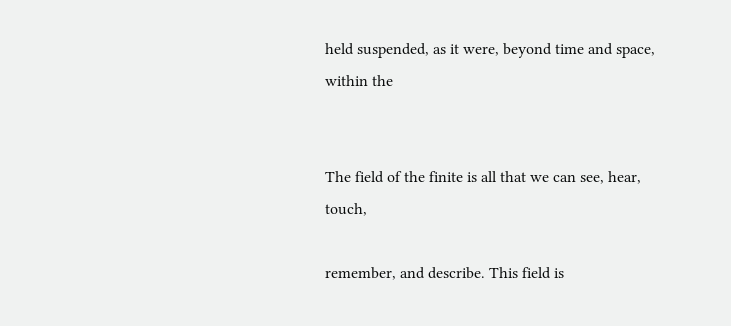held suspended, as it were, beyond time and space, within the


The field of the finite is all that we can see, hear, touch,

remember, and describe. This field is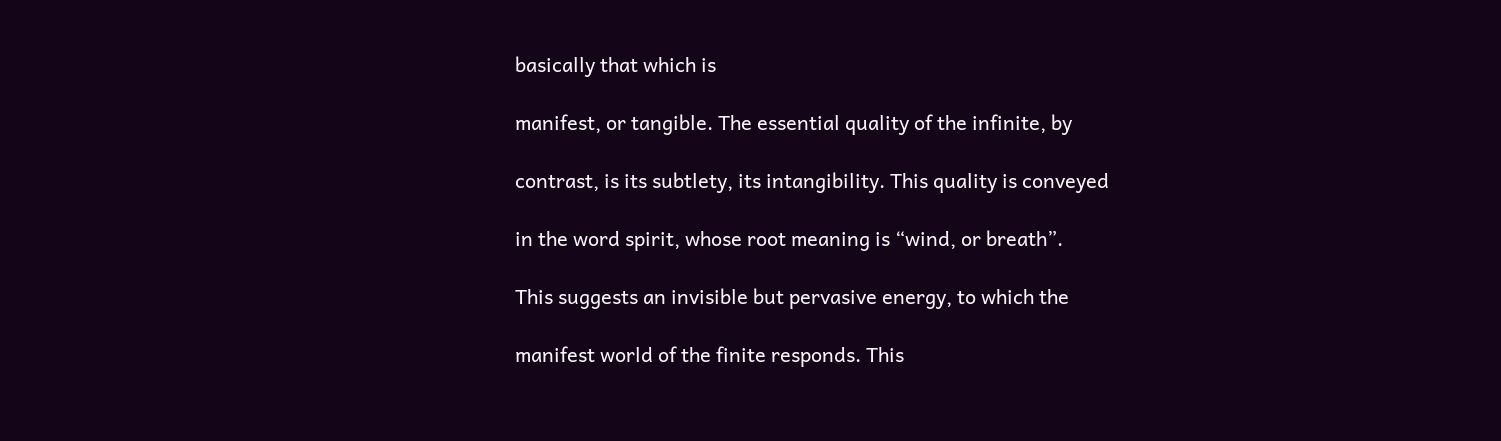basically that which is

manifest, or tangible. The essential quality of the infinite, by

contrast, is its subtlety, its intangibility. This quality is conveyed

in the word spirit, whose root meaning is “wind, or breath”.

This suggests an invisible but pervasive energy, to which the

manifest world of the finite responds. This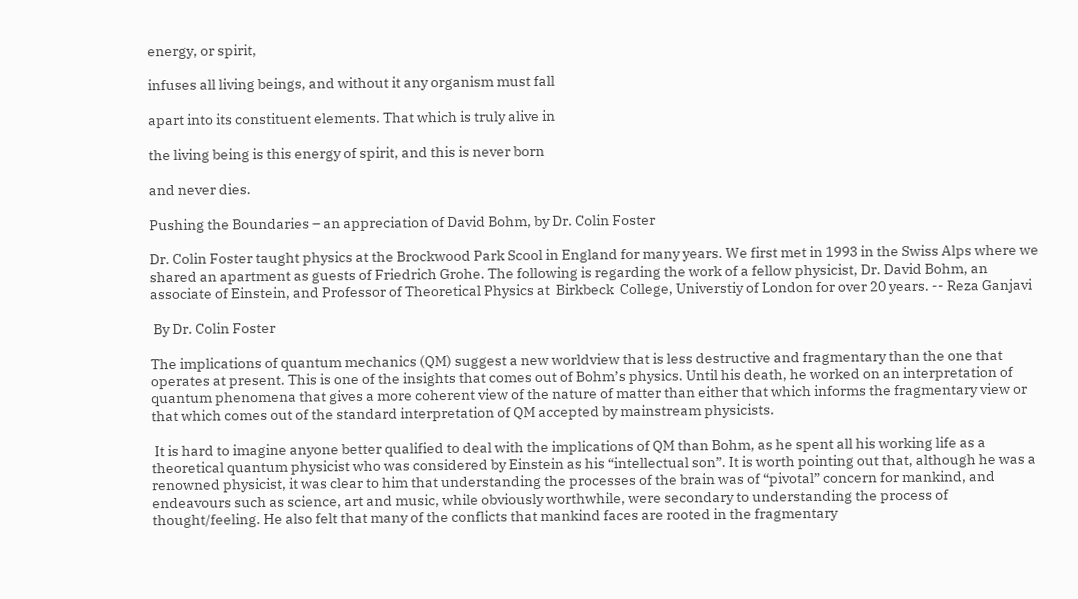energy, or spirit,

infuses all living beings, and without it any organism must fall

apart into its constituent elements. That which is truly alive in

the living being is this energy of spirit, and this is never born

and never dies.

Pushing the Boundaries – an appreciation of David Bohm, by Dr. Colin Foster

Dr. Colin Foster taught physics at the Brockwood Park Scool in England for many years. We first met in 1993 in the Swiss Alps where we shared an apartment as guests of Friedrich Grohe. The following is regarding the work of a fellow physicist, Dr. David Bohm, an associate of Einstein, and Professor of Theoretical Physics at  Birkbeck  College, Universtiy of London for over 20 years. -- Reza Ganjavi

 By Dr. Colin Foster

The implications of quantum mechanics (QM) suggest a new worldview that is less destructive and fragmentary than the one that operates at present. This is one of the insights that comes out of Bohm’s physics. Until his death, he worked on an interpretation of quantum phenomena that gives a more coherent view of the nature of matter than either that which informs the fragmentary view or that which comes out of the standard interpretation of QM accepted by mainstream physicists.

 It is hard to imagine anyone better qualified to deal with the implications of QM than Bohm, as he spent all his working life as a theoretical quantum physicist who was considered by Einstein as his “intellectual son”. It is worth pointing out that, although he was a renowned physicist, it was clear to him that understanding the processes of the brain was of “pivotal” concern for mankind, and endeavours such as science, art and music, while obviously worthwhile, were secondary to understanding the process of thought/feeling. He also felt that many of the conflicts that mankind faces are rooted in the fragmentary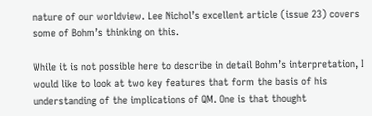nature of our worldview. Lee Nichol’s excellent article (issue 23) covers some of Bohm’s thinking on this.

While it is not possible here to describe in detail Bohm’s interpretation, I would like to look at two key features that form the basis of his understanding of the implications of QM. One is that thought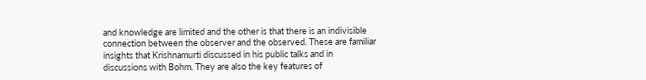and knowledge are limited and the other is that there is an indivisible connection between the observer and the observed. These are familiar insights that Krishnamurti discussed in his public talks and in discussions with Bohm. They are also the key features of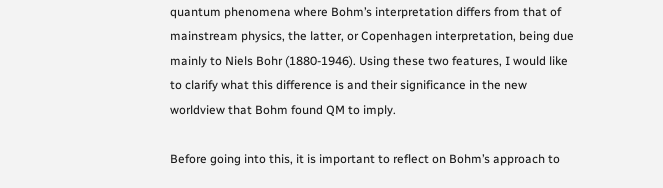quantum phenomena where Bohm’s interpretation differs from that of mainstream physics, the latter, or Copenhagen interpretation, being due mainly to Niels Bohr (1880-1946). Using these two features, I would like to clarify what this difference is and their significance in the new worldview that Bohm found QM to imply.

Before going into this, it is important to reflect on Bohm’s approach to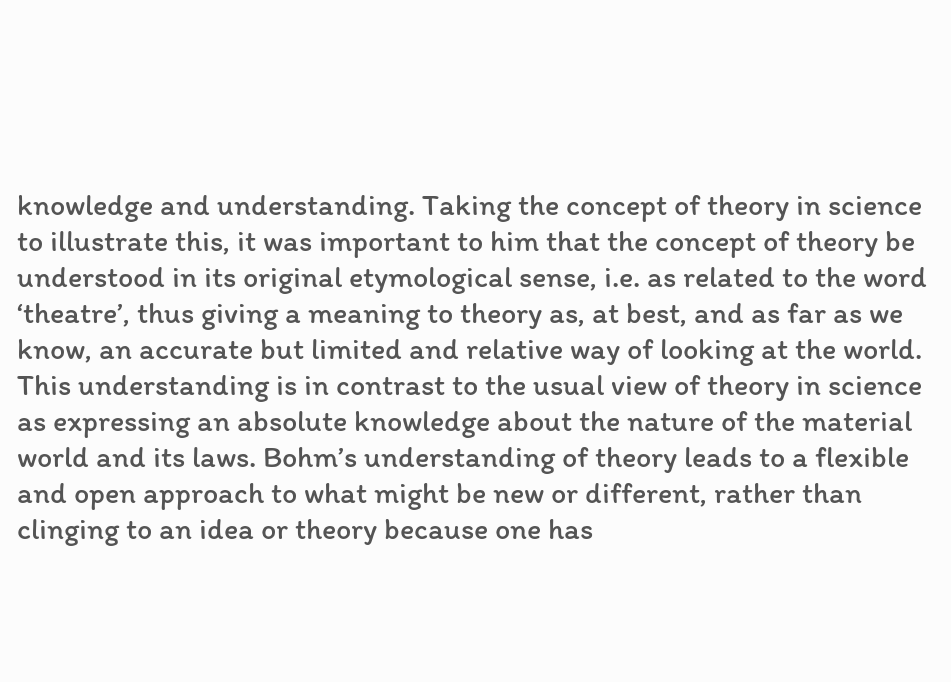knowledge and understanding. Taking the concept of theory in science to illustrate this, it was important to him that the concept of theory be understood in its original etymological sense, i.e. as related to the word ‘theatre’, thus giving a meaning to theory as, at best, and as far as we know, an accurate but limited and relative way of looking at the world. This understanding is in contrast to the usual view of theory in science as expressing an absolute knowledge about the nature of the material world and its laws. Bohm’s understanding of theory leads to a flexible and open approach to what might be new or different, rather than clinging to an idea or theory because one has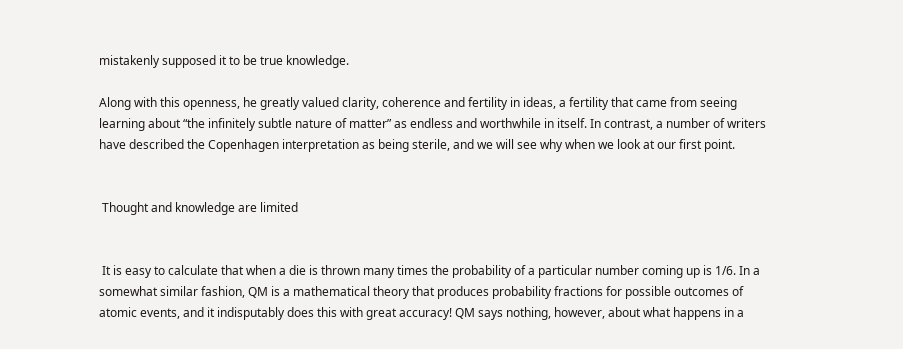mistakenly supposed it to be true knowledge.

Along with this openness, he greatly valued clarity, coherence and fertility in ideas, a fertility that came from seeing learning about “the infinitely subtle nature of matter” as endless and worthwhile in itself. In contrast, a number of writers have described the Copenhagen interpretation as being sterile, and we will see why when we look at our first point.


 Thought and knowledge are limited


 It is easy to calculate that when a die is thrown many times the probability of a particular number coming up is 1/6. In a somewhat similar fashion, QM is a mathematical theory that produces probability fractions for possible outcomes of atomic events, and it indisputably does this with great accuracy! QM says nothing, however, about what happens in a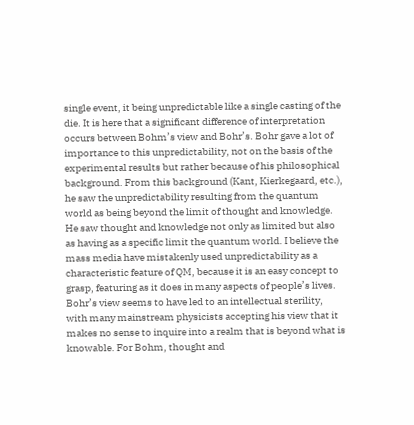single event, it being unpredictable like a single casting of the die. It is here that a significant difference of interpretation occurs between Bohm’s view and Bohr’s. Bohr gave a lot of importance to this unpredictability, not on the basis of the experimental results but rather because of his philosophical background. From this background (Kant, Kierkegaard, etc.), he saw the unpredictability resulting from the quantum world as being beyond the limit of thought and knowledge. He saw thought and knowledge not only as limited but also as having as a specific limit the quantum world. I believe the mass media have mistakenly used unpredictability as a characteristic feature of QM, because it is an easy concept to grasp, featuring as it does in many aspects of people’s lives. Bohr’s view seems to have led to an intellectual sterility, with many mainstream physicists accepting his view that it makes no sense to inquire into a realm that is beyond what is knowable. For Bohm, thought and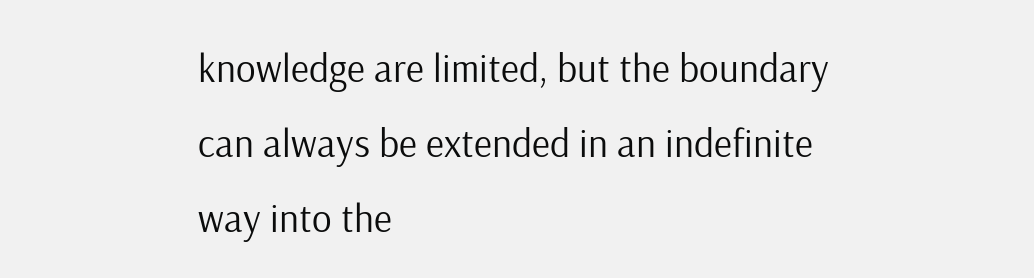knowledge are limited, but the boundary can always be extended in an indefinite way into the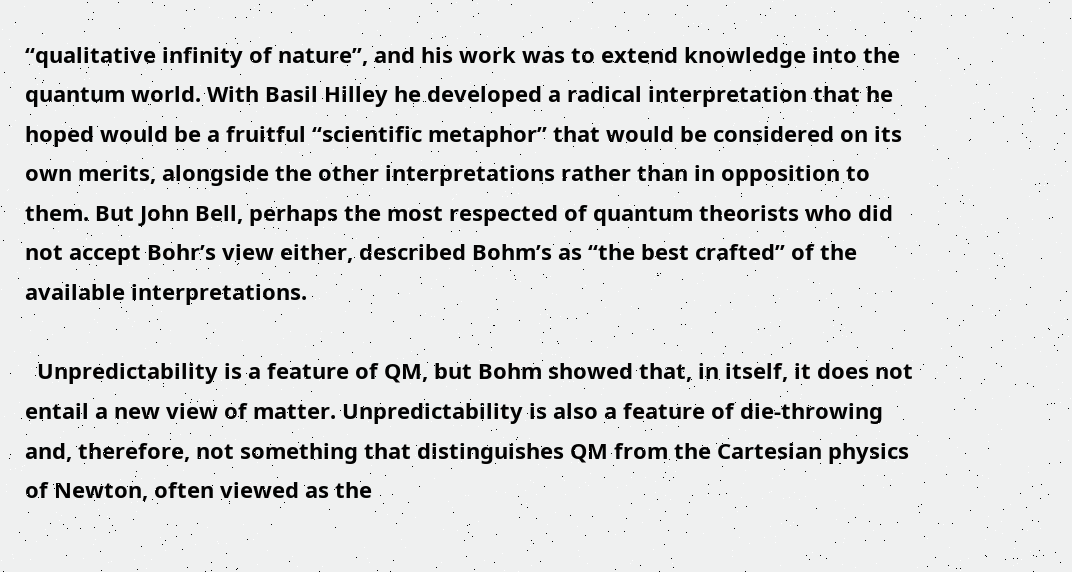“qualitative infinity of nature”, and his work was to extend knowledge into the quantum world. With Basil Hilley he developed a radical interpretation that he hoped would be a fruitful “scientific metaphor” that would be considered on its own merits, alongside the other interpretations rather than in opposition to them. But John Bell, perhaps the most respected of quantum theorists who did not accept Bohr’s view either, described Bohm’s as “the best crafted” of the available interpretations.

  Unpredictability is a feature of QM, but Bohm showed that, in itself, it does not entail a new view of matter. Unpredictability is also a feature of die-throwing and, therefore, not something that distinguishes QM from the Cartesian physics of Newton, often viewed as the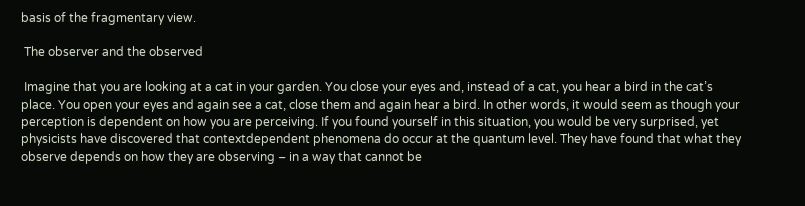basis of the fragmentary view.

 The observer and the observed

 Imagine that you are looking at a cat in your garden. You close your eyes and, instead of a cat, you hear a bird in the cat’s place. You open your eyes and again see a cat, close them and again hear a bird. In other words, it would seem as though your perception is dependent on how you are perceiving. If you found yourself in this situation, you would be very surprised, yet physicists have discovered that contextdependent phenomena do occur at the quantum level. They have found that what they observe depends on how they are observing – in a way that cannot be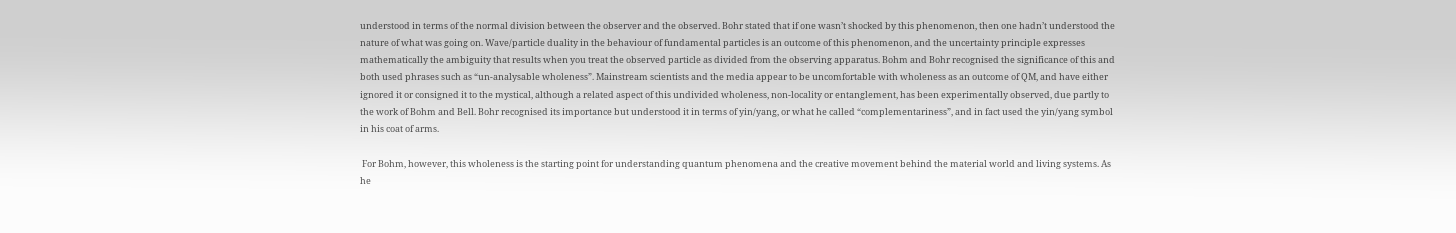understood in terms of the normal division between the observer and the observed. Bohr stated that if one wasn’t shocked by this phenomenon, then one hadn’t understood the nature of what was going on. Wave/particle duality in the behaviour of fundamental particles is an outcome of this phenomenon, and the uncertainty principle expresses mathematically the ambiguity that results when you treat the observed particle as divided from the observing apparatus. Bohm and Bohr recognised the significance of this and both used phrases such as “un-analysable wholeness”. Mainstream scientists and the media appear to be uncomfortable with wholeness as an outcome of QM, and have either ignored it or consigned it to the mystical, although a related aspect of this undivided wholeness, non-locality or entanglement, has been experimentally observed, due partly to the work of Bohm and Bell. Bohr recognised its importance but understood it in terms of yin/yang, or what he called “complementariness”, and in fact used the yin/yang symbol in his coat of arms.

 For Bohm, however, this wholeness is the starting point for understanding quantum phenomena and the creative movement behind the material world and living systems. As he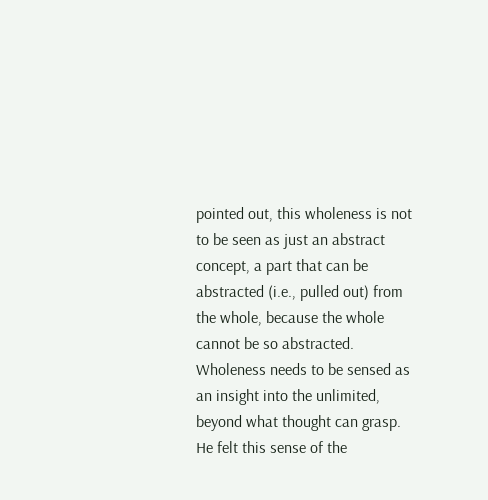pointed out, this wholeness is not to be seen as just an abstract concept, a part that can be abstracted (i.e., pulled out) from the whole, because the whole cannot be so abstracted. Wholeness needs to be sensed as an insight into the unlimited, beyond what thought can grasp. He felt this sense of the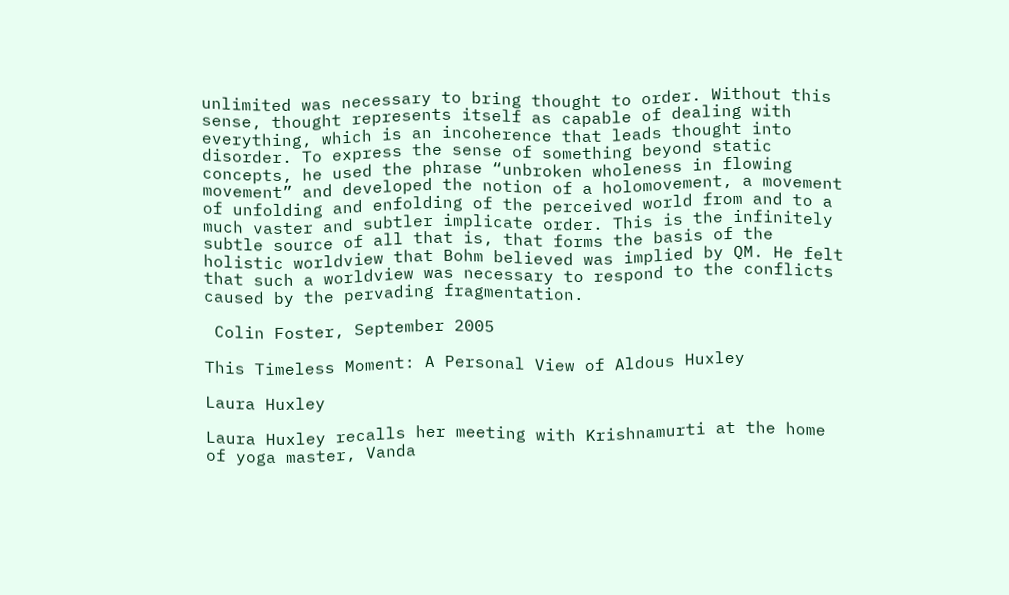unlimited was necessary to bring thought to order. Without this sense, thought represents itself as capable of dealing with everything, which is an incoherence that leads thought into disorder. To express the sense of something beyond static concepts, he used the phrase “unbroken wholeness in flowing movement” and developed the notion of a holomovement, a movement of unfolding and enfolding of the perceived world from and to a much vaster and subtler implicate order. This is the infinitely subtle source of all that is, that forms the basis of the holistic worldview that Bohm believed was implied by QM. He felt that such a worldview was necessary to respond to the conflicts caused by the pervading fragmentation.

 Colin Foster, September 2005

This Timeless Moment: A Personal View of Aldous Huxley

Laura Huxley

Laura Huxley recalls her meeting with Krishnamurti at the home of yoga master, Vanda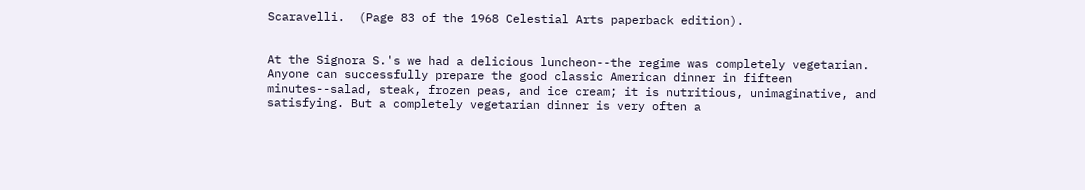Scaravelli.  (Page 83 of the 1968 Celestial Arts paperback edition).


At the Signora S.'s we had a delicious luncheon--the regime was completely vegetarian. Anyone can successfully prepare the good classic American dinner in fifteen minutes--salad, steak, frozen peas, and ice cream; it is nutritious, unimaginative, and satisfying. But a completely vegetarian dinner is very often a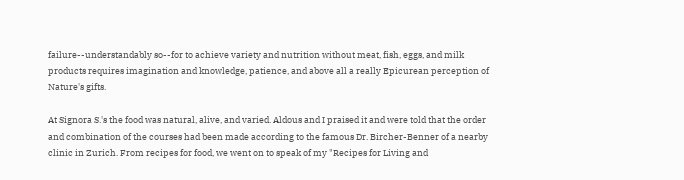failure--understandably so--for to achieve variety and nutrition without meat, fish, eggs, and milk products requires imagination and knowledge, patience, and above all a really Epicurean perception of Nature's gifts.

At Signora S.'s the food was natural, alive, and varied. Aldous and I praised it and were told that the order and combination of the courses had been made according to the famous Dr. Bircher-Benner of a nearby clinic in Zurich. From recipes for food, we went on to speak of my "Recipes for Living and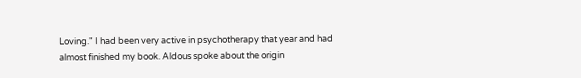Loving." I had been very active in psychotherapy that year and had almost finished my book. Aldous spoke about the origin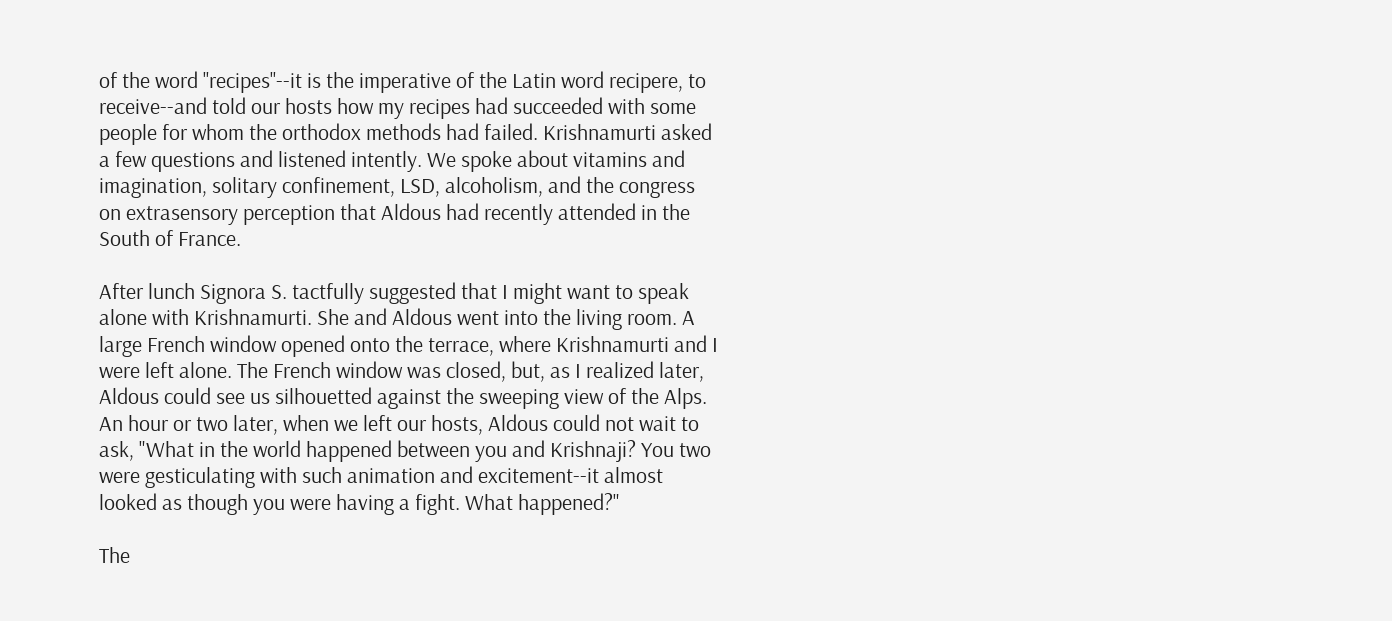of the word ''recipes''--it is the imperative of the Latin word recipere, to receive--and told our hosts how my recipes had succeeded with some people for whom the orthodox methods had failed. Krishnamurti asked a few questions and listened intently. We spoke about vitamins and imagination, solitary confinement, LSD, alcoholism, and the congress on extrasensory perception that Aldous had recently attended in the South of France.

After lunch Signora S. tactfully suggested that I might want to speak alone with Krishnamurti. She and Aldous went into the living room. A large French window opened onto the terrace, where Krishnamurti and I were left alone. The French window was closed, but, as I realized later, Aldous could see us silhouetted against the sweeping view of the Alps. An hour or two later, when we left our hosts, Aldous could not wait to ask, "What in the world happened between you and Krishnaji? You two were gesticulating with such animation and excitement--it almost looked as though you were having a fight. What happened?"

The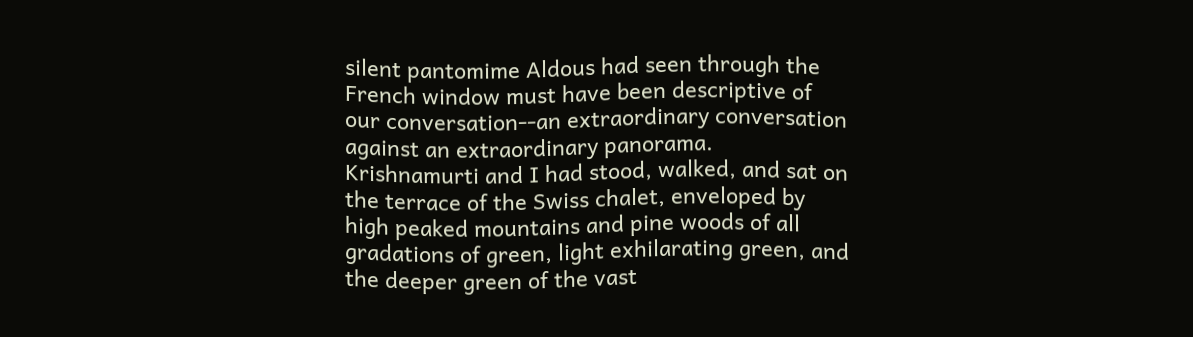silent pantomime Aldous had seen through the French window must have been descriptive of our conversation--an extraordinary conversation against an extraordinary panorama. Krishnamurti and I had stood, walked, and sat on the terrace of the Swiss chalet, enveloped by high peaked mountains and pine woods of all gradations of green, light exhilarating green, and the deeper green of the vast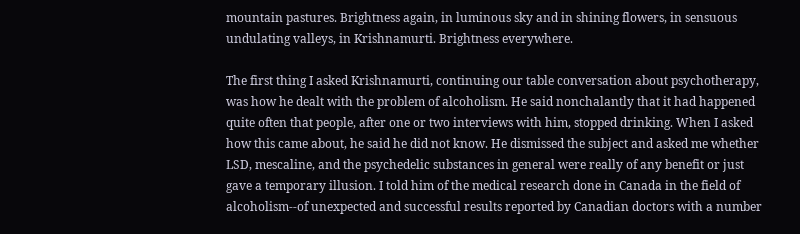mountain pastures. Brightness again, in luminous sky and in shining flowers, in sensuous undulating valleys, in Krishnamurti. Brightness everywhere.

The first thing I asked Krishnamurti, continuing our table conversation about psychotherapy, was how he dealt with the problem of alcoholism. He said nonchalantly that it had happened quite often that people, after one or two interviews with him, stopped drinking. When I asked how this came about, he said he did not know. He dismissed the subject and asked me whether LSD, mescaline, and the psychedelic substances in general were really of any benefit or just gave a temporary illusion. I told him of the medical research done in Canada in the field of alcoholism--of unexpected and successful results reported by Canadian doctors with a number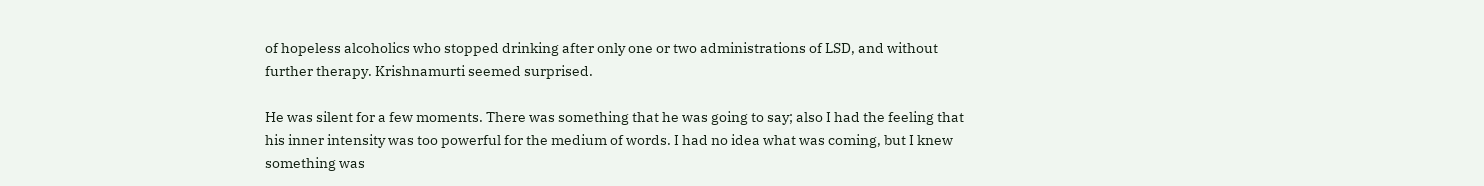of hopeless alcoholics who stopped drinking after only one or two administrations of LSD, and without further therapy. Krishnamurti seemed surprised.

He was silent for a few moments. There was something that he was going to say; also I had the feeling that his inner intensity was too powerful for the medium of words. I had no idea what was coming, but I knew something was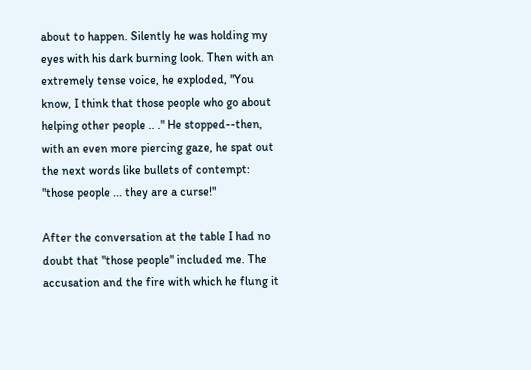about to happen. Silently he was holding my eyes with his dark burning look. Then with an extremely tense voice, he exploded, "You know, I think that those people who go about helping other people .. ." He stopped--then, with an even more piercing gaze, he spat out the next words like bullets of contempt: "those people ... they are a curse!"

After the conversation at the table I had no doubt that "those people" included me. The accusation and the fire with which he flung it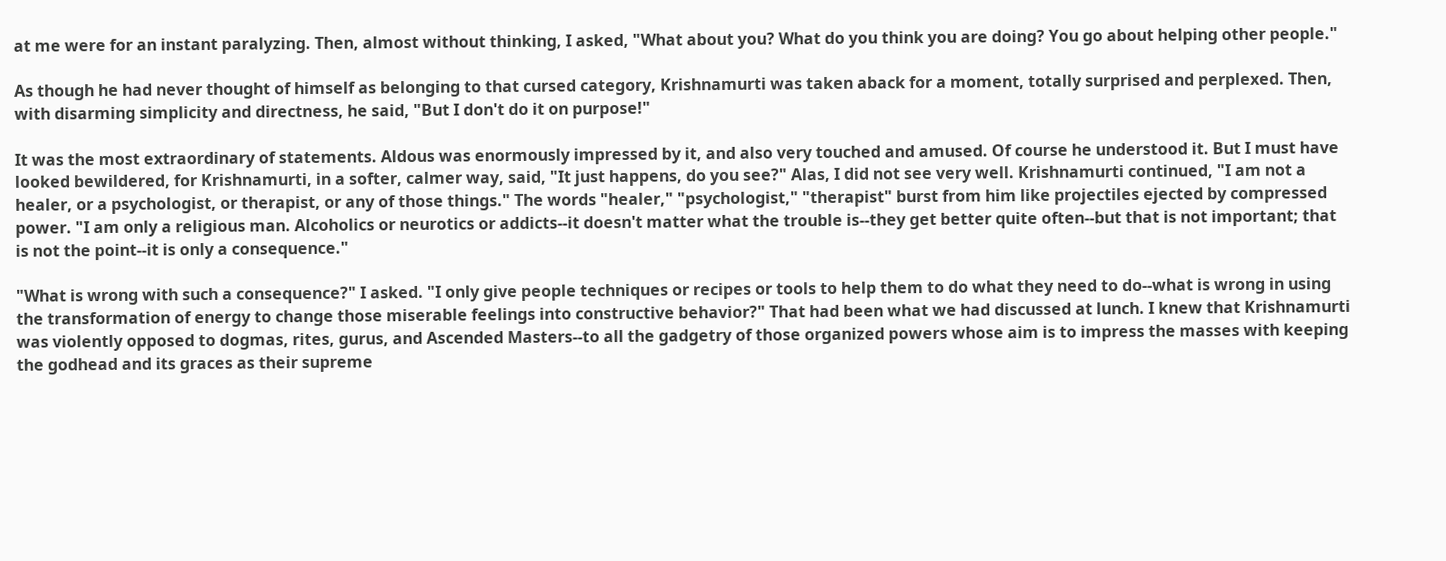at me were for an instant paralyzing. Then, almost without thinking, I asked, "What about you? What do you think you are doing? You go about helping other people."

As though he had never thought of himself as belonging to that cursed category, Krishnamurti was taken aback for a moment, totally surprised and perplexed. Then, with disarming simplicity and directness, he said, "But I don't do it on purpose!"

It was the most extraordinary of statements. Aldous was enormously impressed by it, and also very touched and amused. Of course he understood it. But I must have looked bewildered, for Krishnamurti, in a softer, calmer way, said, "It just happens, do you see?" Alas, I did not see very well. Krishnamurti continued, "I am not a healer, or a psychologist, or therapist, or any of those things." The words "healer," "psychologist," "therapist" burst from him like projectiles ejected by compressed power. "I am only a religious man. Alcoholics or neurotics or addicts--it doesn't matter what the trouble is--they get better quite often--but that is not important; that is not the point--it is only a consequence."

"What is wrong with such a consequence?" I asked. "I only give people techniques or recipes or tools to help them to do what they need to do--what is wrong in using the transformation of energy to change those miserable feelings into constructive behavior?" That had been what we had discussed at lunch. I knew that Krishnamurti was violently opposed to dogmas, rites, gurus, and Ascended Masters--to all the gadgetry of those organized powers whose aim is to impress the masses with keeping the godhead and its graces as their supreme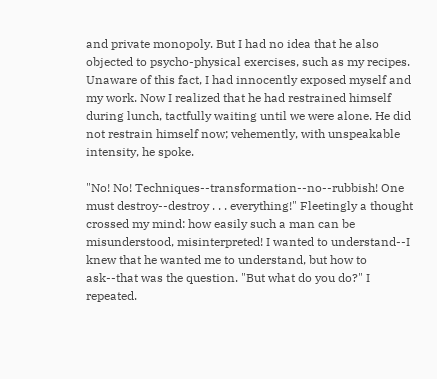and private monopoly. But I had no idea that he also objected to psycho-physical exercises, such as my recipes. Unaware of this fact, I had innocently exposed myself and my work. Now I realized that he had restrained himself during lunch, tactfully waiting until we were alone. He did not restrain himself now; vehemently, with unspeakable intensity, he spoke.

"No! No! Techniques--transformation--no--rubbish! One must destroy--destroy . . . everything!" Fleetingly a thought crossed my mind: how easily such a man can be misunderstood, misinterpreted! I wanted to understand--I knew that he wanted me to understand, but how to ask--that was the question. "But what do you do?" I repeated.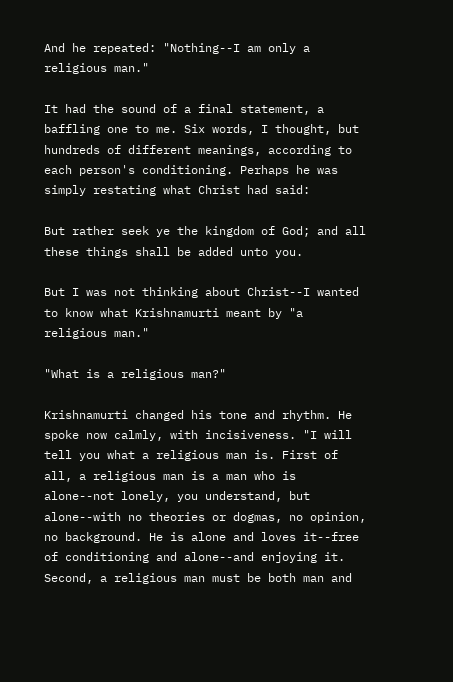And he repeated: "Nothing--I am only a religious man."

It had the sound of a final statement, a baffling one to me. Six words, I thought, but hundreds of different meanings, according to each person's conditioning. Perhaps he was simply restating what Christ had said:

But rather seek ye the kingdom of God; and all these things shall be added unto you.

But I was not thinking about Christ--I wanted to know what Krishnamurti meant by "a religious man."

"What is a religious man?"

Krishnamurti changed his tone and rhythm. He spoke now calmly, with incisiveness. "I will tell you what a religious man is. First of all, a religious man is a man who is alone--not lonely, you understand, but alone--with no theories or dogmas, no opinion, no background. He is alone and loves it--free of conditioning and alone--and enjoying it. Second, a religious man must be both man and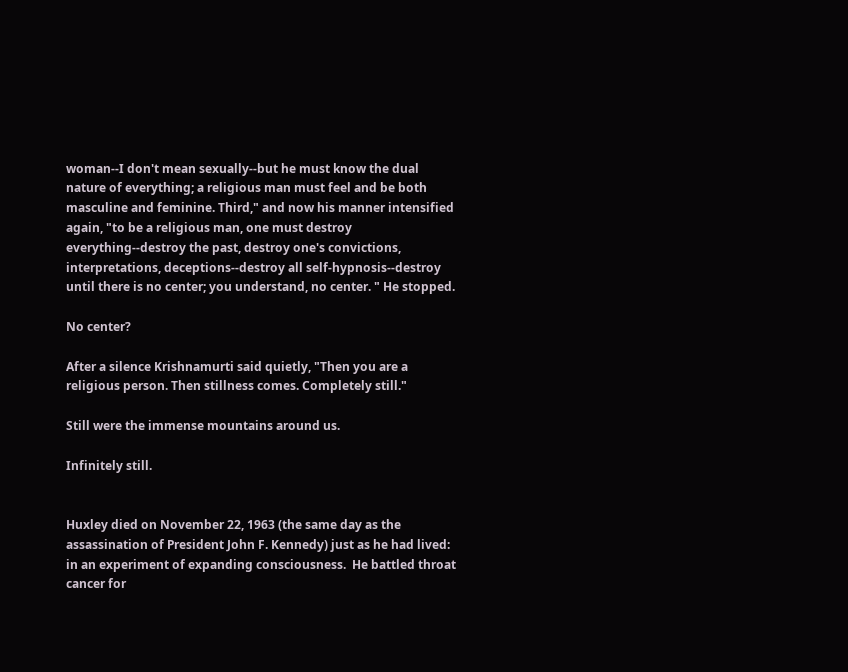woman--I don't mean sexually--but he must know the dual nature of everything; a religious man must feel and be both masculine and feminine. Third," and now his manner intensified again, "to be a religious man, one must destroy everything--destroy the past, destroy one's convictions, interpretations, deceptions--destroy all self-hypnosis--destroy until there is no center; you understand, no center. " He stopped.

No center?

After a silence Krishnamurti said quietly, "Then you are a religious person. Then stillness comes. Completely still."

Still were the immense mountains around us.

Infinitely still.


Huxley died on November 22, 1963 (the same day as the assassination of President John F. Kennedy) just as he had lived: in an experiment of expanding consciousness.  He battled throat cancer for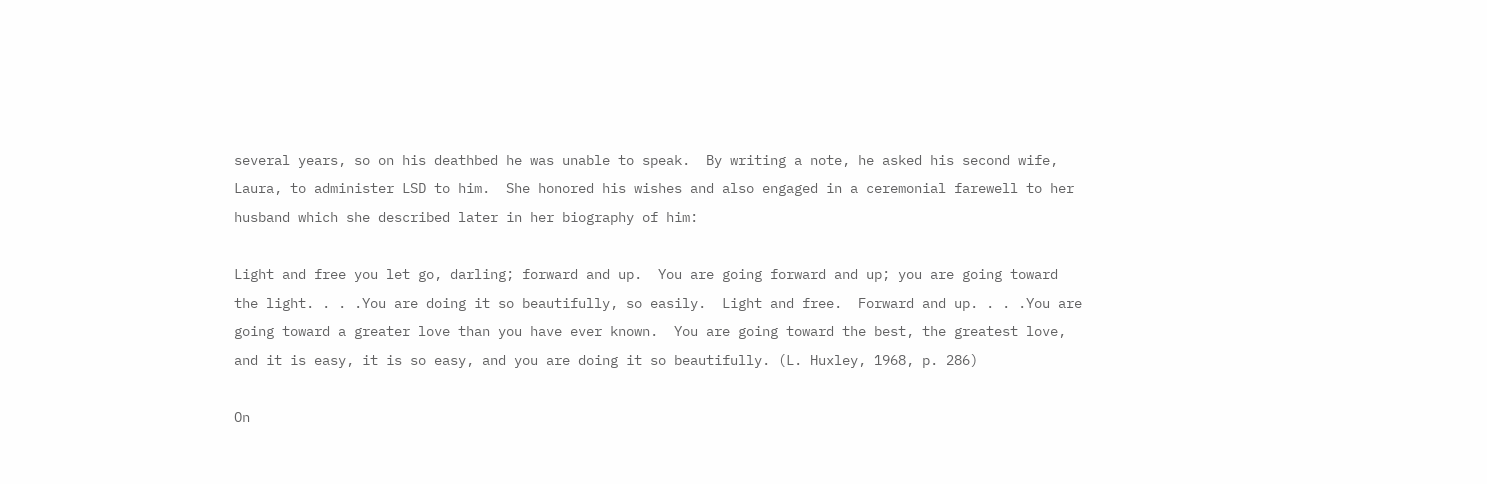several years, so on his deathbed he was unable to speak.  By writing a note, he asked his second wife, Laura, to administer LSD to him.  She honored his wishes and also engaged in a ceremonial farewell to her husband which she described later in her biography of him:

Light and free you let go, darling; forward and up.  You are going forward and up; you are going toward the light. . . .You are doing it so beautifully, so easily.  Light and free.  Forward and up. . . .You are going toward a greater love than you have ever known.  You are going toward the best, the greatest love, and it is easy, it is so easy, and you are doing it so beautifully. (L. Huxley, 1968, p. 286)

On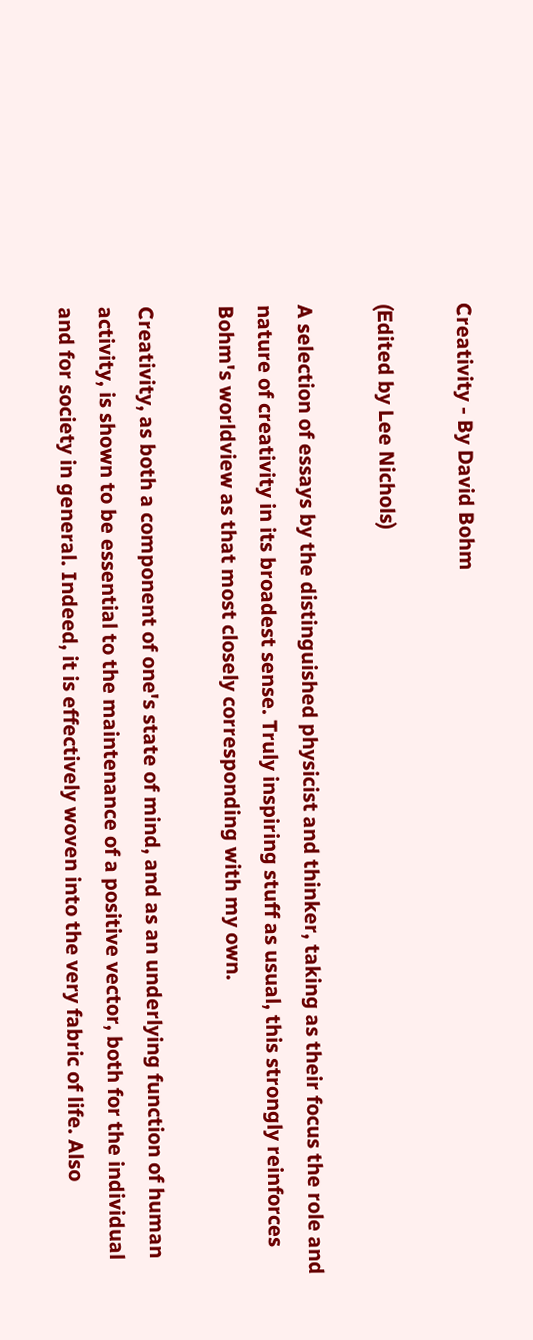Creativity - By David Bohm

(Edited by Lee Nichols)

A selection of essays by the distinguished physicist and thinker, taking as their focus the role and nature of creativity in its broadest sense. Truly inspiring stuff as usual, this strongly reinforces Bohm's worldview as that most closely corresponding with my own.

Creativity, as both a component of one's state of mind, and as an underlying function of human activity, is shown to be essential to the maintenance of a positive vector, both for the individual and for society in general. Indeed, it is effectively woven into the very fabric of life. Also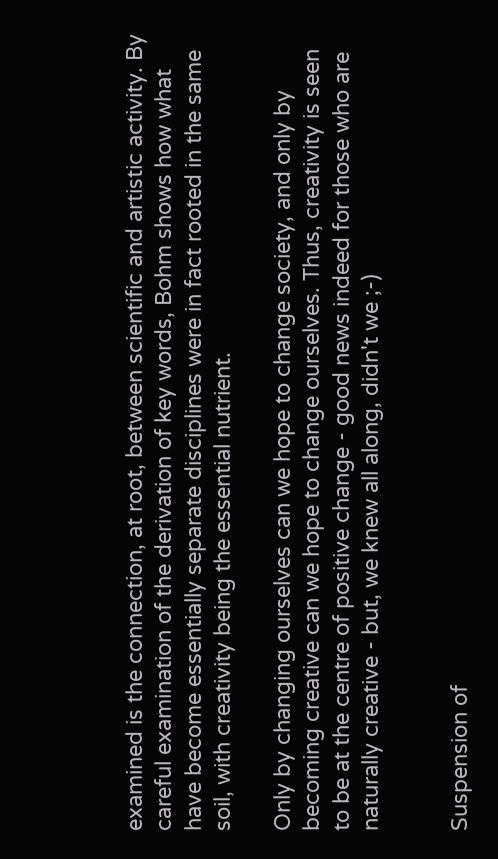examined is the connection, at root, between scientific and artistic activity. By careful examination of the derivation of key words, Bohm shows how what have become essentially separate disciplines were in fact rooted in the same soil, with creativity being the essential nutrient.

Only by changing ourselves can we hope to change society, and only by becoming creative can we hope to change ourselves. Thus, creativity is seen to be at the centre of positive change - good news indeed for those who are naturally creative - but, we knew all along, didn't we ;-)


Suspension of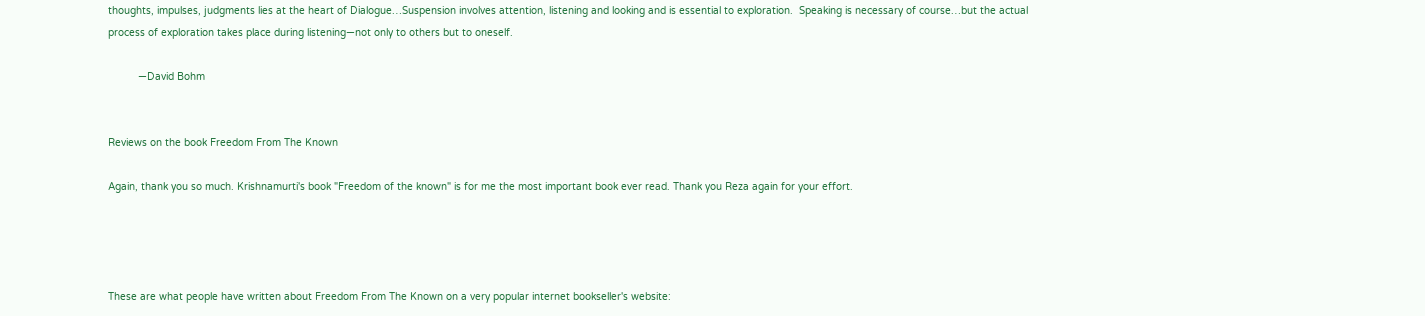thoughts, impulses, judgments lies at the heart of Dialogue…Suspension involves attention, listening and looking and is essential to exploration.  Speaking is necessary of course…but the actual process of exploration takes place during listening—not only to others but to oneself.

          —David Bohm


Reviews on the book Freedom From The Known

Again, thank you so much. Krishnamurti's book "Freedom of the known" is for me the most important book ever read. Thank you Reza again for your effort.




These are what people have written about Freedom From The Known on a very popular internet bookseller's website: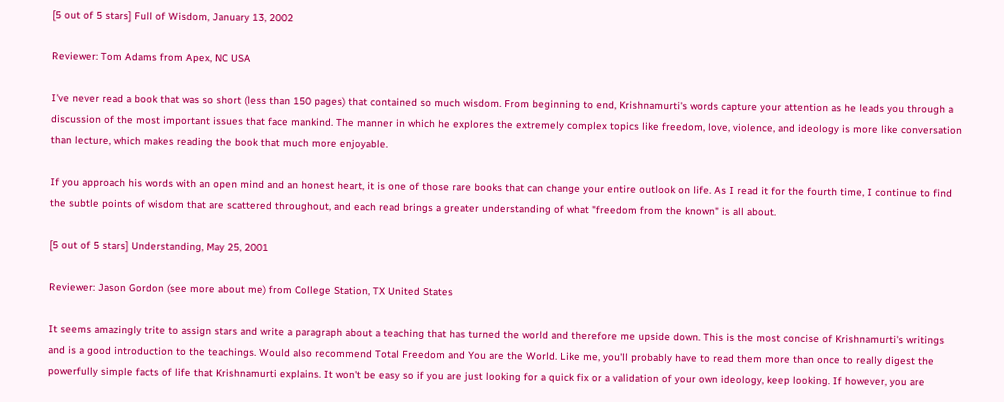[5 out of 5 stars] Full of Wisdom, January 13, 2002

Reviewer: Tom Adams from Apex, NC USA

I've never read a book that was so short (less than 150 pages) that contained so much wisdom. From beginning to end, Krishnamurti's words capture your attention as he leads you through a discussion of the most important issues that face mankind. The manner in which he explores the extremely complex topics like freedom, love, violence, and ideology is more like conversation than lecture, which makes reading the book that much more enjoyable.

If you approach his words with an open mind and an honest heart, it is one of those rare books that can change your entire outlook on life. As I read it for the fourth time, I continue to find the subtle points of wisdom that are scattered throughout, and each read brings a greater understanding of what "freedom from the known" is all about.

[5 out of 5 stars] Understanding, May 25, 2001

Reviewer: Jason Gordon (see more about me) from College Station, TX United States

It seems amazingly trite to assign stars and write a paragraph about a teaching that has turned the world and therefore me upside down. This is the most concise of Krishnamurti's writings and is a good introduction to the teachings. Would also recommend Total Freedom and You are the World. Like me, you'll probably have to read them more than once to really digest the powerfully simple facts of life that Krishnamurti explains. It won't be easy so if you are just looking for a quick fix or a validation of your own ideology, keep looking. If however, you are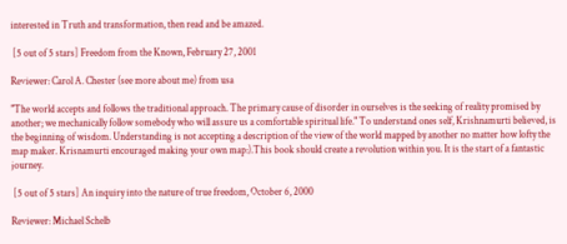interested in Truth and transformation, then read and be amazed.

 [5 out of 5 stars] Freedom from the Known, February 27, 2001

Reviewer: Carol A. Chester (see more about me) from usa

"The world accepts and follows the traditional approach. The primary cause of disorder in ourselves is the seeking of reality promised by another; we mechanically follow somebody who will assure us a comfortable spiritual life." To understand ones self, Krishnamurti believed, is the beginning of wisdom. Understanding is not accepting a description of the view of the world mapped by another no matter how lofty the map maker. Krisnamurti encouraged making your own map:).This book should create a revolution within you. It is the start of a fantastic journey.

 [5 out of 5 stars] An inquiry into the nature of true freedom, October 6, 2000

Reviewer: Michael Schelb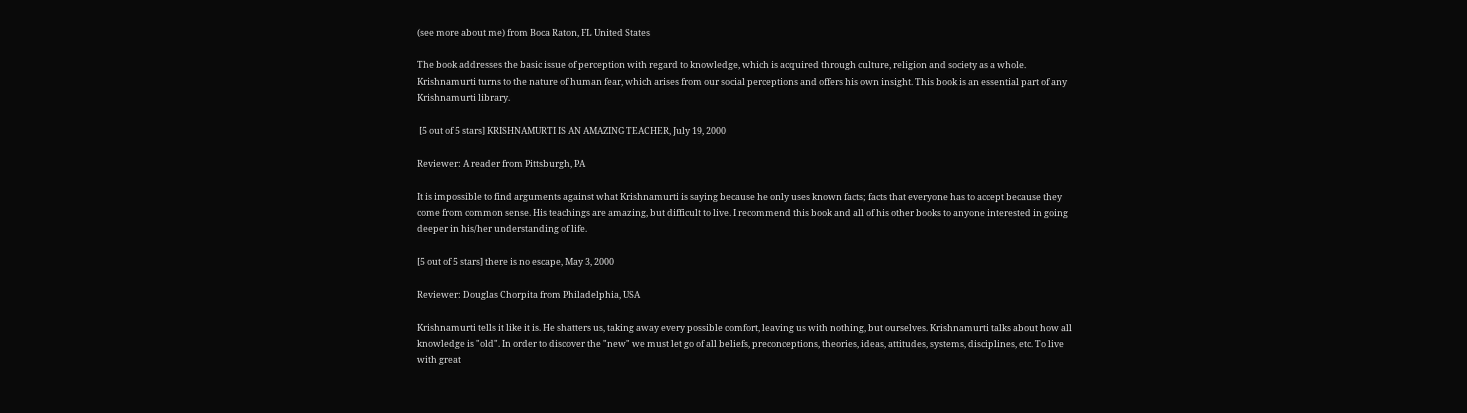(see more about me) from Boca Raton, FL United States

The book addresses the basic issue of perception with regard to knowledge, which is acquired through culture, religion and society as a whole. Krishnamurti turns to the nature of human fear, which arises from our social perceptions and offers his own insight. This book is an essential part of any Krishnamurti library.

 [5 out of 5 stars] KRISHNAMURTI IS AN AMAZING TEACHER, July 19, 2000

Reviewer: A reader from Pittsburgh, PA

It is impossible to find arguments against what Krishnamurti is saying because he only uses known facts; facts that everyone has to accept because they come from common sense. His teachings are amazing, but difficult to live. I recommend this book and all of his other books to anyone interested in going deeper in his/her understanding of life.

[5 out of 5 stars] there is no escape, May 3, 2000

Reviewer: Douglas Chorpita from Philadelphia, USA

Krishnamurti tells it like it is. He shatters us, taking away every possible comfort, leaving us with nothing, but ourselves. Krishnamurti talks about how all knowledge is "old". In order to discover the "new" we must let go of all beliefs, preconceptions, theories, ideas, attitudes, systems, disciplines, etc. To live with great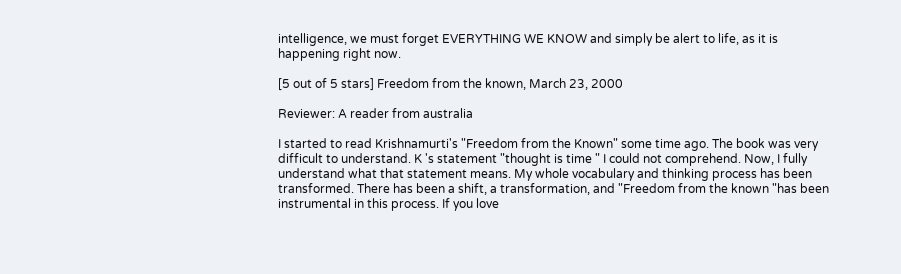intelligence, we must forget EVERYTHING WE KNOW and simply be alert to life, as it is happening right now.

[5 out of 5 stars] Freedom from the known, March 23, 2000

Reviewer: A reader from australia

I started to read Krishnamurti's "Freedom from the Known" some time ago. The book was very difficult to understand. K 's statement "thought is time " I could not comprehend. Now, I fully understand what that statement means. My whole vocabulary and thinking process has been transformed. There has been a shift, a transformation, and "Freedom from the known "has been instrumental in this process. If you love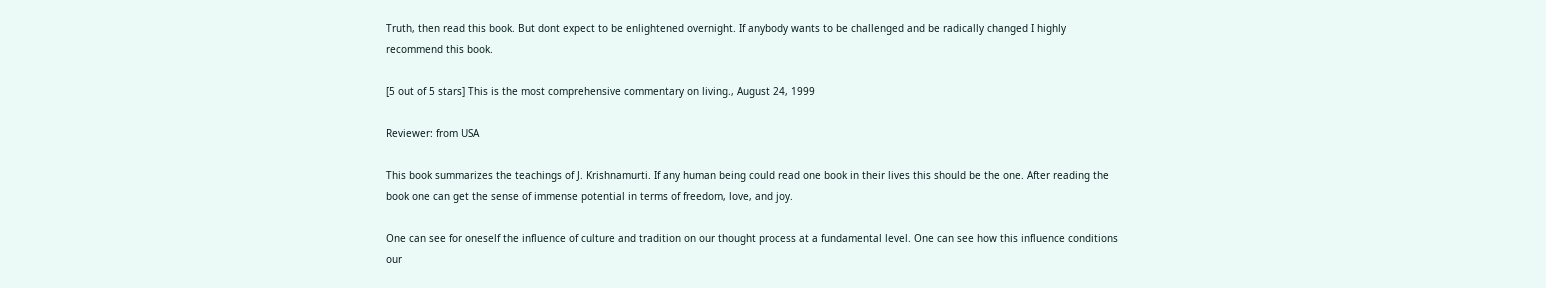Truth, then read this book. But dont expect to be enlightened overnight. If anybody wants to be challenged and be radically changed I highly recommend this book.

[5 out of 5 stars] This is the most comprehensive commentary on living., August 24, 1999

Reviewer: from USA

This book summarizes the teachings of J. Krishnamurti. If any human being could read one book in their lives this should be the one. After reading the book one can get the sense of immense potential in terms of freedom, love, and joy.

One can see for oneself the influence of culture and tradition on our thought process at a fundamental level. One can see how this influence conditions our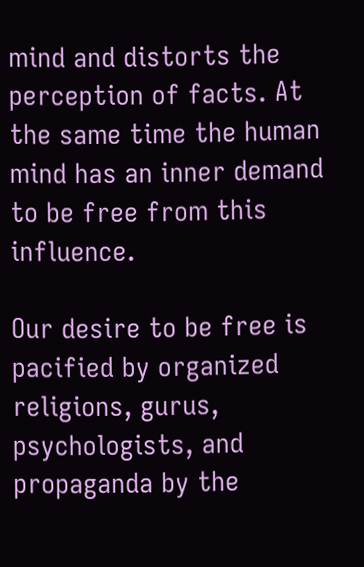mind and distorts the perception of facts. At the same time the human mind has an inner demand to be free from this influence.

Our desire to be free is pacified by organized religions, gurus, psychologists, and propaganda by the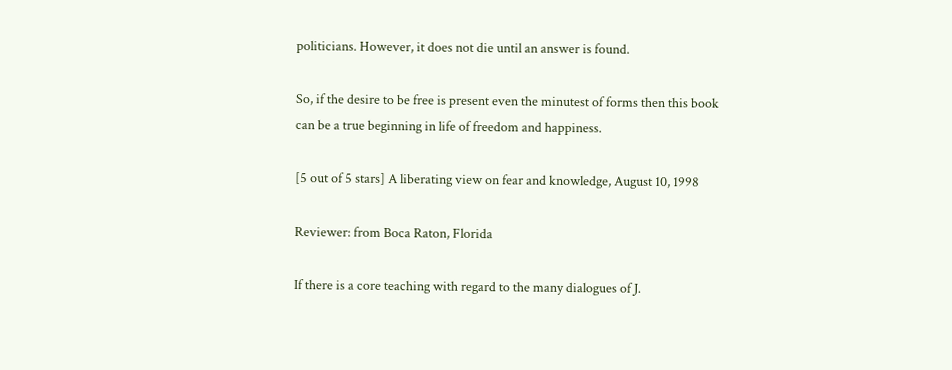politicians. However, it does not die until an answer is found.

So, if the desire to be free is present even the minutest of forms then this book can be a true beginning in life of freedom and happiness.

[5 out of 5 stars] A liberating view on fear and knowledge, August 10, 1998

Reviewer: from Boca Raton, Florida

If there is a core teaching with regard to the many dialogues of J.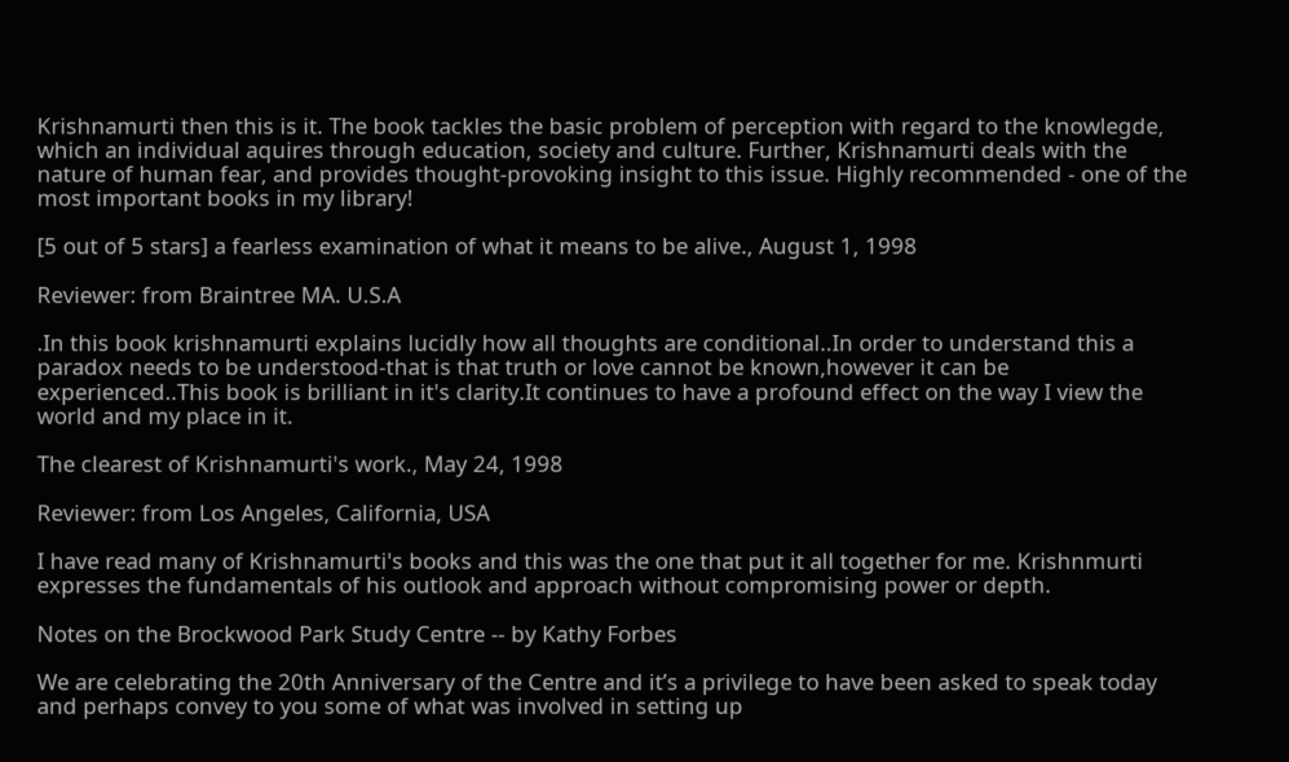Krishnamurti then this is it. The book tackles the basic problem of perception with regard to the knowlegde, which an individual aquires through education, society and culture. Further, Krishnamurti deals with the nature of human fear, and provides thought-provoking insight to this issue. Highly recommended - one of the most important books in my library!

[5 out of 5 stars] a fearless examination of what it means to be alive., August 1, 1998

Reviewer: from Braintree MA. U.S.A

.In this book krishnamurti explains lucidly how all thoughts are conditional..In order to understand this a paradox needs to be understood-that is that truth or love cannot be known,however it can be experienced..This book is brilliant in it's clarity.It continues to have a profound effect on the way I view the world and my place in it.

The clearest of Krishnamurti's work., May 24, 1998

Reviewer: from Los Angeles, California, USA

I have read many of Krishnamurti's books and this was the one that put it all together for me. Krishnmurti expresses the fundamentals of his outlook and approach without compromising power or depth.

Notes on the Brockwood Park Study Centre -- by Kathy Forbes

We are celebrating the 20th Anniversary of the Centre and it’s a privilege to have been asked to speak today and perhaps convey to you some of what was involved in setting up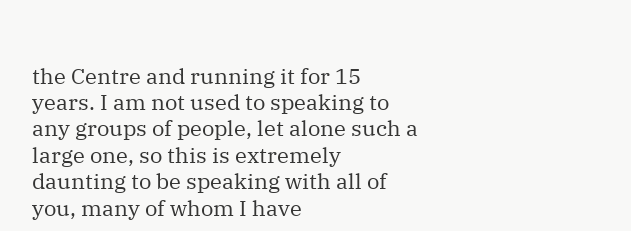the Centre and running it for 15 years. I am not used to speaking to any groups of people, let alone such a large one, so this is extremely daunting to be speaking with all of you, many of whom I have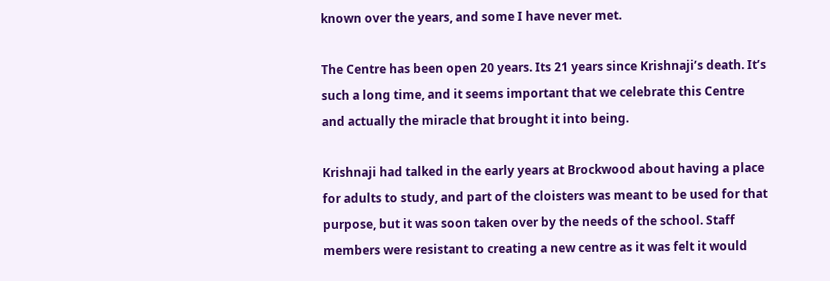known over the years, and some I have never met.

The Centre has been open 20 years. Its 21 years since Krishnaji’s death. It’s such a long time, and it seems important that we celebrate this Centre and actually the miracle that brought it into being.

Krishnaji had talked in the early years at Brockwood about having a place for adults to study, and part of the cloisters was meant to be used for that purpose, but it was soon taken over by the needs of the school. Staff members were resistant to creating a new centre as it was felt it would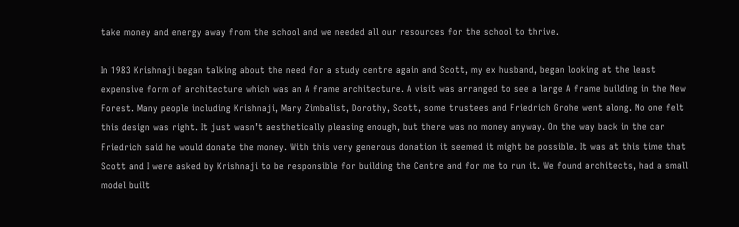take money and energy away from the school and we needed all our resources for the school to thrive.

In 1983 Krishnaji began talking about the need for a study centre again and Scott, my ex husband, began looking at the least expensive form of architecture which was an A frame architecture. A visit was arranged to see a large A frame building in the New Forest. Many people including Krishnaji, Mary Zimbalist, Dorothy, Scott, some trustees and Friedrich Grohe went along. No one felt this design was right. It just wasn’t aesthetically pleasing enough, but there was no money anyway. On the way back in the car Friedrich said he would donate the money. With this very generous donation it seemed it might be possible. It was at this time that Scott and I were asked by Krishnaji to be responsible for building the Centre and for me to run it. We found architects, had a small model built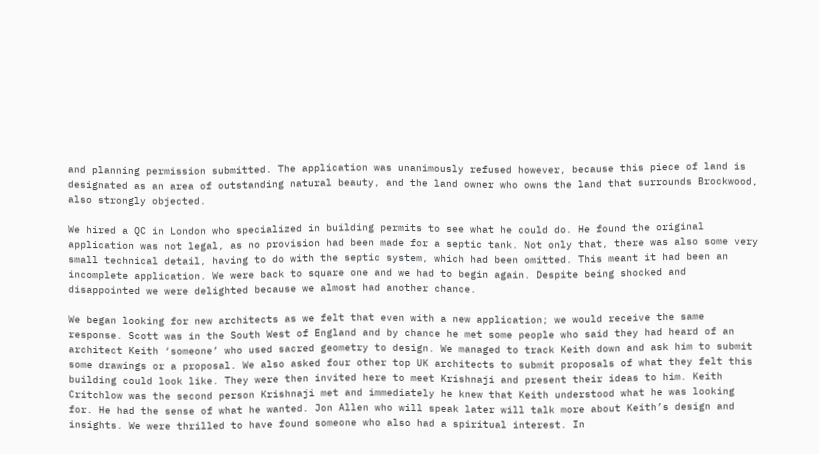and planning permission submitted. The application was unanimously refused however, because this piece of land is designated as an area of outstanding natural beauty, and the land owner who owns the land that surrounds Brockwood, also strongly objected.

We hired a QC in London who specialized in building permits to see what he could do. He found the original application was not legal, as no provision had been made for a septic tank. Not only that, there was also some very small technical detail, having to do with the septic system, which had been omitted. This meant it had been an incomplete application. We were back to square one and we had to begin again. Despite being shocked and disappointed we were delighted because we almost had another chance.

We began looking for new architects as we felt that even with a new application; we would receive the same response. Scott was in the South West of England and by chance he met some people who said they had heard of an architect Keith ‘someone’ who used sacred geometry to design. We managed to track Keith down and ask him to submit some drawings or a proposal. We also asked four other top UK architects to submit proposals of what they felt this building could look like. They were then invited here to meet Krishnaji and present their ideas to him. Keith Critchlow was the second person Krishnaji met and immediately he knew that Keith understood what he was looking for. He had the sense of what he wanted. Jon Allen who will speak later will talk more about Keith’s design and insights. We were thrilled to have found someone who also had a spiritual interest. In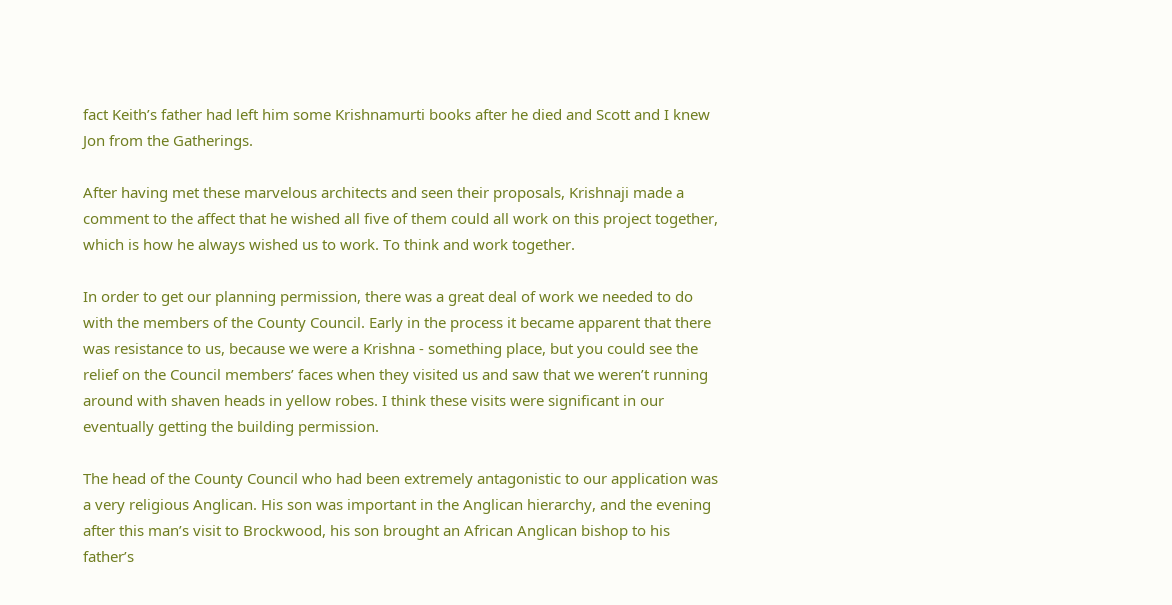fact Keith’s father had left him some Krishnamurti books after he died and Scott and I knew Jon from the Gatherings.

After having met these marvelous architects and seen their proposals, Krishnaji made a comment to the affect that he wished all five of them could all work on this project together, which is how he always wished us to work. To think and work together.

In order to get our planning permission, there was a great deal of work we needed to do with the members of the County Council. Early in the process it became apparent that there was resistance to us, because we were a Krishna - something place, but you could see the relief on the Council members’ faces when they visited us and saw that we weren’t running around with shaven heads in yellow robes. I think these visits were significant in our eventually getting the building permission.

The head of the County Council who had been extremely antagonistic to our application was a very religious Anglican. His son was important in the Anglican hierarchy, and the evening after this man’s visit to Brockwood, his son brought an African Anglican bishop to his father’s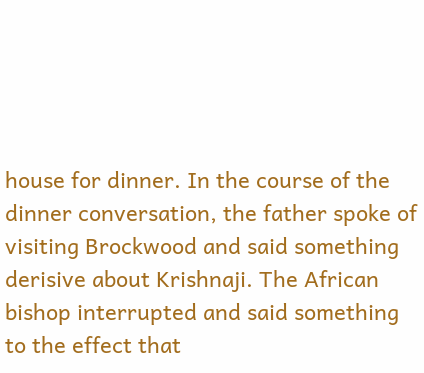house for dinner. In the course of the dinner conversation, the father spoke of visiting Brockwood and said something derisive about Krishnaji. The African bishop interrupted and said something to the effect that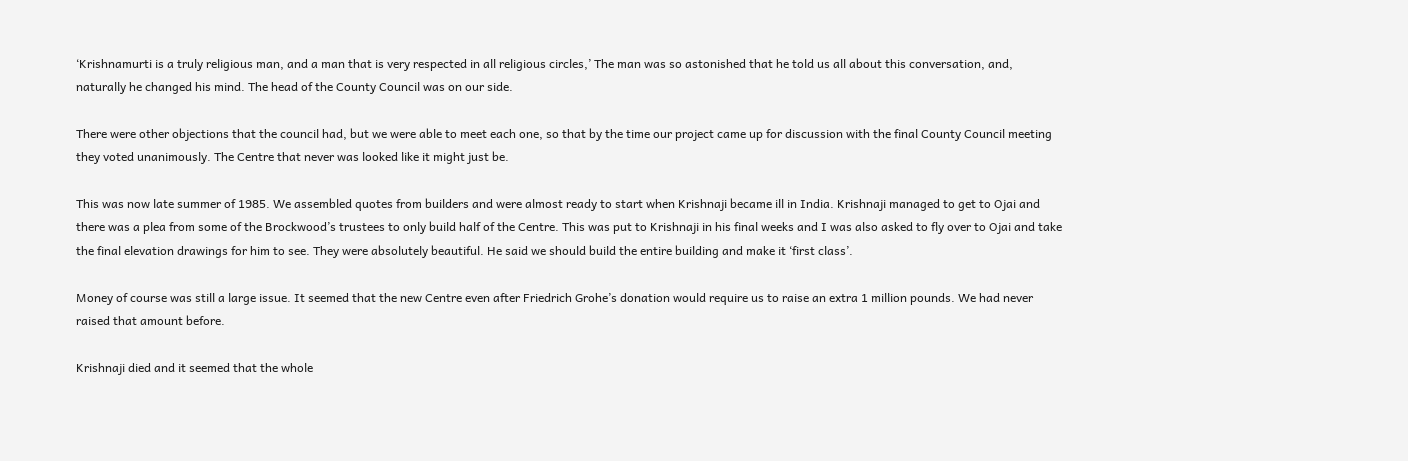‘Krishnamurti is a truly religious man, and a man that is very respected in all religious circles,’ The man was so astonished that he told us all about this conversation, and, naturally he changed his mind. The head of the County Council was on our side.

There were other objections that the council had, but we were able to meet each one, so that by the time our project came up for discussion with the final County Council meeting they voted unanimously. The Centre that never was looked like it might just be.

This was now late summer of 1985. We assembled quotes from builders and were almost ready to start when Krishnaji became ill in India. Krishnaji managed to get to Ojai and there was a plea from some of the Brockwood’s trustees to only build half of the Centre. This was put to Krishnaji in his final weeks and I was also asked to fly over to Ojai and take the final elevation drawings for him to see. They were absolutely beautiful. He said we should build the entire building and make it ‘first class’.

Money of course was still a large issue. It seemed that the new Centre even after Friedrich Grohe’s donation would require us to raise an extra 1 million pounds. We had never raised that amount before.

Krishnaji died and it seemed that the whole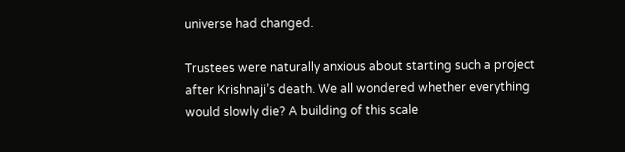universe had changed.

Trustees were naturally anxious about starting such a project after Krishnaji’s death. We all wondered whether everything would slowly die? A building of this scale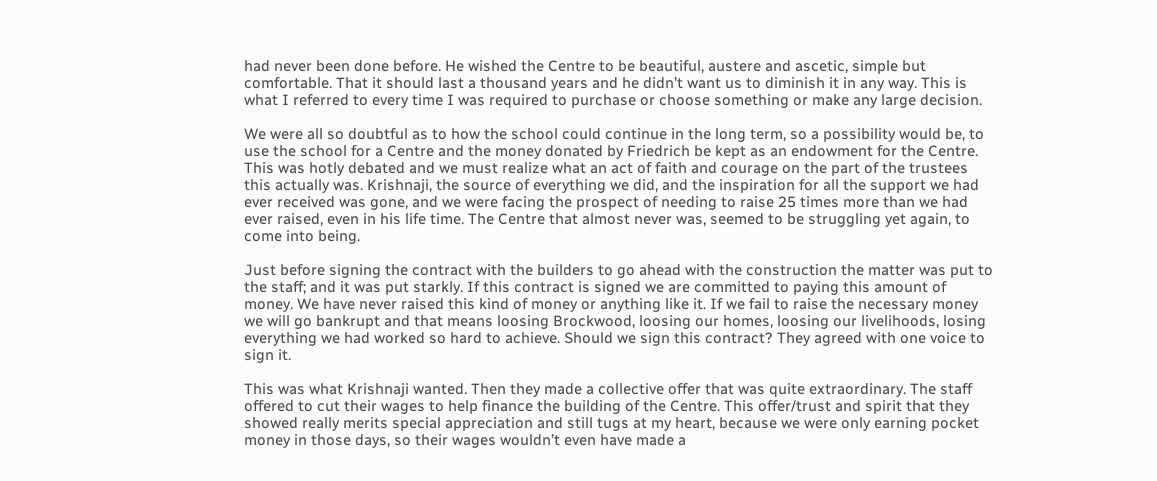had never been done before. He wished the Centre to be beautiful, austere and ascetic, simple but comfortable. That it should last a thousand years and he didn’t want us to diminish it in any way. This is what I referred to every time I was required to purchase or choose something or make any large decision.

We were all so doubtful as to how the school could continue in the long term, so a possibility would be, to use the school for a Centre and the money donated by Friedrich be kept as an endowment for the Centre. This was hotly debated and we must realize what an act of faith and courage on the part of the trustees this actually was. Krishnaji, the source of everything we did, and the inspiration for all the support we had ever received was gone, and we were facing the prospect of needing to raise 25 times more than we had ever raised, even in his life time. The Centre that almost never was, seemed to be struggling yet again, to come into being.

Just before signing the contract with the builders to go ahead with the construction the matter was put to the staff; and it was put starkly. If this contract is signed we are committed to paying this amount of money. We have never raised this kind of money or anything like it. If we fail to raise the necessary money we will go bankrupt and that means loosing Brockwood, loosing our homes, loosing our livelihoods, losing everything we had worked so hard to achieve. Should we sign this contract? They agreed with one voice to sign it.

This was what Krishnaji wanted. Then they made a collective offer that was quite extraordinary. The staff offered to cut their wages to help finance the building of the Centre. This offer/trust and spirit that they showed really merits special appreciation and still tugs at my heart, because we were only earning pocket money in those days, so their wages wouldn’t even have made a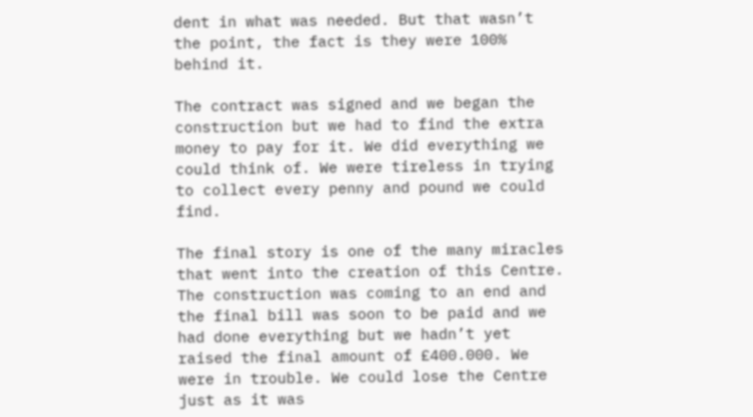dent in what was needed. But that wasn’t the point, the fact is they were 100% behind it.

The contract was signed and we began the construction but we had to find the extra money to pay for it. We did everything we could think of. We were tireless in trying to collect every penny and pound we could find.

The final story is one of the many miracles that went into the creation of this Centre. The construction was coming to an end and the final bill was soon to be paid and we had done everything but we hadn’t yet raised the final amount of £400.000. We were in trouble. We could lose the Centre just as it was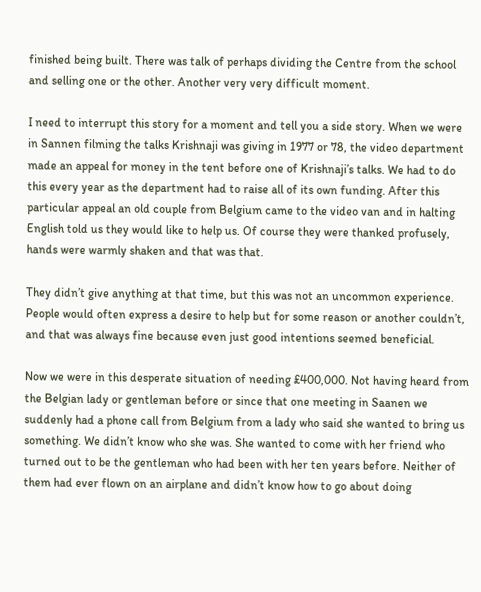finished being built. There was talk of perhaps dividing the Centre from the school and selling one or the other. Another very very difficult moment.

I need to interrupt this story for a moment and tell you a side story. When we were in Sannen filming the talks Krishnaji was giving in 1977 or 78, the video department made an appeal for money in the tent before one of Krishnaji’s talks. We had to do this every year as the department had to raise all of its own funding. After this particular appeal an old couple from Belgium came to the video van and in halting English told us they would like to help us. Of course they were thanked profusely, hands were warmly shaken and that was that.

They didn’t give anything at that time, but this was not an uncommon experience. People would often express a desire to help but for some reason or another couldn’t, and that was always fine because even just good intentions seemed beneficial.

Now we were in this desperate situation of needing £400,000. Not having heard from the Belgian lady or gentleman before or since that one meeting in Saanen we suddenly had a phone call from Belgium from a lady who said she wanted to bring us something. We didn’t know who she was. She wanted to come with her friend who turned out to be the gentleman who had been with her ten years before. Neither of them had ever flown on an airplane and didn’t know how to go about doing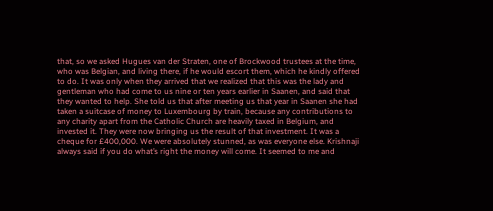that, so we asked Hugues van der Straten, one of Brockwood trustees at the time, who was Belgian, and living there, if he would escort them, which he kindly offered to do. It was only when they arrived that we realized that this was the lady and gentleman who had come to us nine or ten years earlier in Saanen, and said that they wanted to help. She told us that after meeting us that year in Saanen she had taken a suitcase of money to Luxembourg by train, because any contributions to any charity apart from the Catholic Church are heavily taxed in Belgium, and invested it. They were now bringing us the result of that investment. It was a cheque for £400,000. We were absolutely stunned, as was everyone else. Krishnaji always said if you do what’s right the money will come. It seemed to me and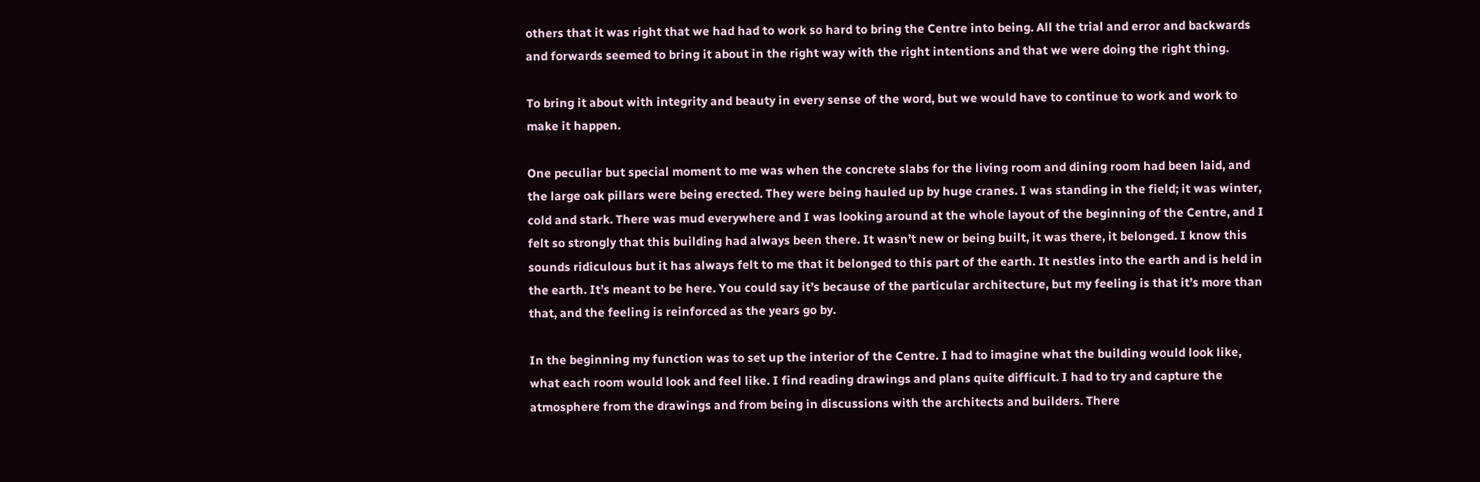others that it was right that we had had to work so hard to bring the Centre into being. All the trial and error and backwards and forwards seemed to bring it about in the right way with the right intentions and that we were doing the right thing.

To bring it about with integrity and beauty in every sense of the word, but we would have to continue to work and work to make it happen.

One peculiar but special moment to me was when the concrete slabs for the living room and dining room had been laid, and the large oak pillars were being erected. They were being hauled up by huge cranes. I was standing in the field; it was winter, cold and stark. There was mud everywhere and I was looking around at the whole layout of the beginning of the Centre, and I felt so strongly that this building had always been there. It wasn’t new or being built, it was there, it belonged. I know this sounds ridiculous but it has always felt to me that it belonged to this part of the earth. It nestles into the earth and is held in the earth. It’s meant to be here. You could say it’s because of the particular architecture, but my feeling is that it’s more than that, and the feeling is reinforced as the years go by.

In the beginning my function was to set up the interior of the Centre. I had to imagine what the building would look like, what each room would look and feel like. I find reading drawings and plans quite difficult. I had to try and capture the atmosphere from the drawings and from being in discussions with the architects and builders. There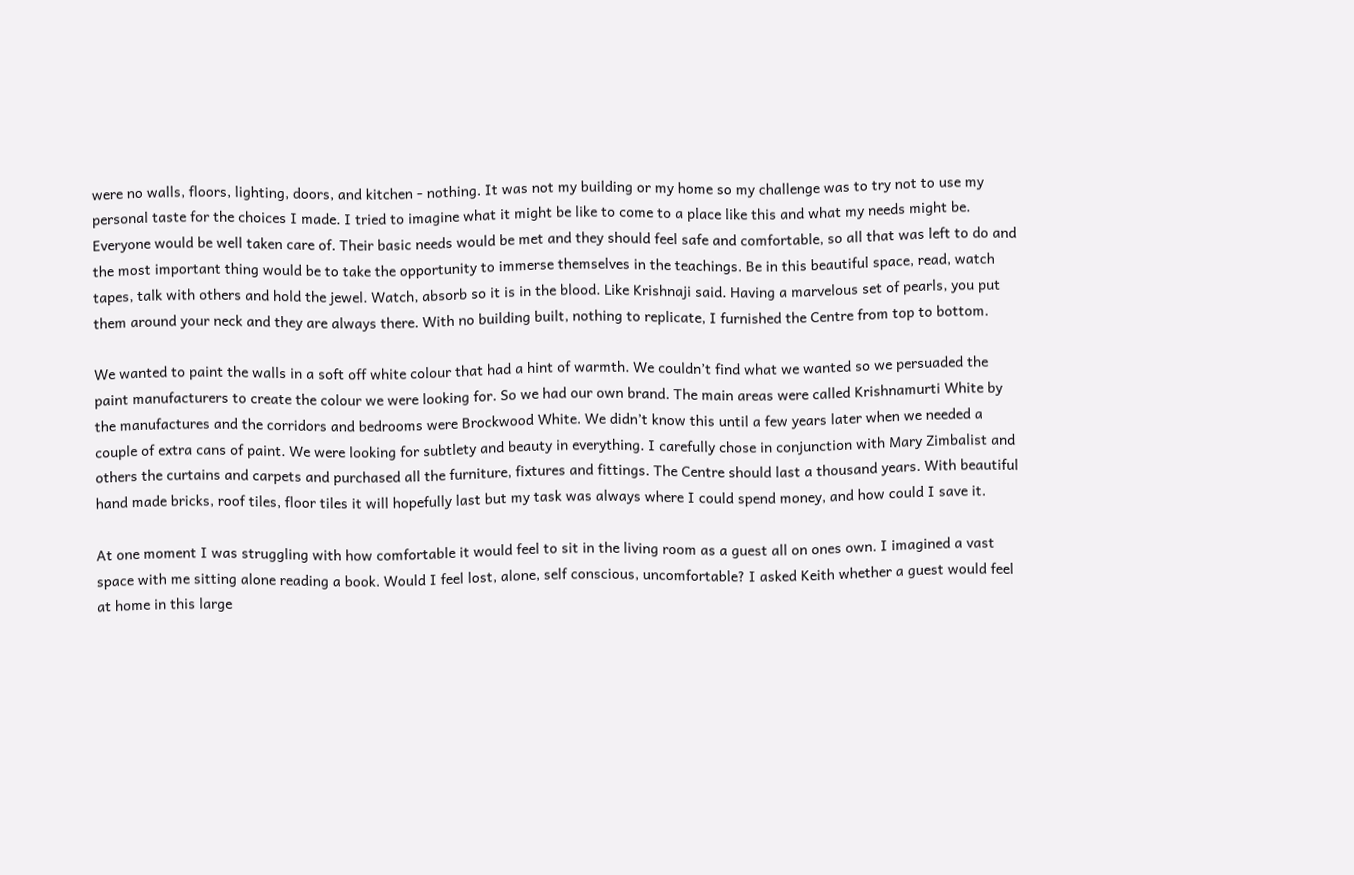were no walls, floors, lighting, doors, and kitchen - nothing. It was not my building or my home so my challenge was to try not to use my personal taste for the choices I made. I tried to imagine what it might be like to come to a place like this and what my needs might be. Everyone would be well taken care of. Their basic needs would be met and they should feel safe and comfortable, so all that was left to do and the most important thing would be to take the opportunity to immerse themselves in the teachings. Be in this beautiful space, read, watch tapes, talk with others and hold the jewel. Watch, absorb so it is in the blood. Like Krishnaji said. Having a marvelous set of pearls, you put them around your neck and they are always there. With no building built, nothing to replicate, I furnished the Centre from top to bottom.

We wanted to paint the walls in a soft off white colour that had a hint of warmth. We couldn’t find what we wanted so we persuaded the paint manufacturers to create the colour we were looking for. So we had our own brand. The main areas were called Krishnamurti White by the manufactures and the corridors and bedrooms were Brockwood White. We didn’t know this until a few years later when we needed a couple of extra cans of paint. We were looking for subtlety and beauty in everything. I carefully chose in conjunction with Mary Zimbalist and others the curtains and carpets and purchased all the furniture, fixtures and fittings. The Centre should last a thousand years. With beautiful hand made bricks, roof tiles, floor tiles it will hopefully last but my task was always where I could spend money, and how could I save it.

At one moment I was struggling with how comfortable it would feel to sit in the living room as a guest all on ones own. I imagined a vast space with me sitting alone reading a book. Would I feel lost, alone, self conscious, uncomfortable? I asked Keith whether a guest would feel at home in this large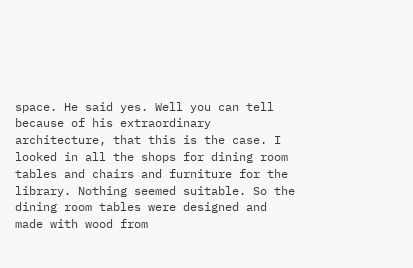space. He said yes. Well you can tell because of his extraordinary architecture, that this is the case. I looked in all the shops for dining room tables and chairs and furniture for the library. Nothing seemed suitable. So the dining room tables were designed and made with wood from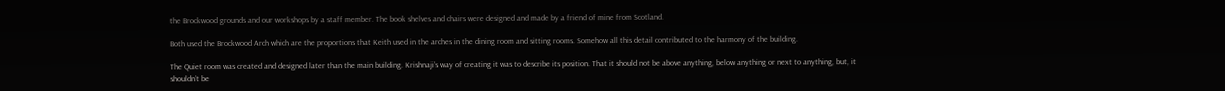the Brockwood grounds and our workshops by a staff member. The book shelves and chairs were designed and made by a friend of mine from Scotland.

Both used the Brockwood Arch which are the proportions that Keith used in the arches in the dining room and sitting rooms. Somehow all this detail contributed to the harmony of the building.

The Quiet room was created and designed later than the main building. Krishnaji’s way of creating it was to describe its position. That it should not be above anything, below anything or next to anything, but, it shouldn’t be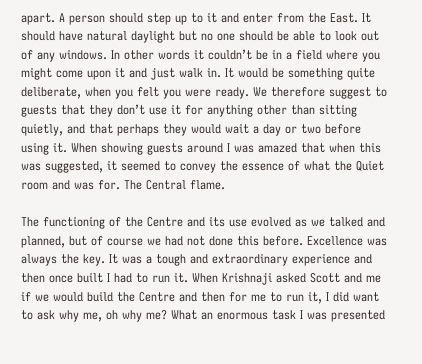apart. A person should step up to it and enter from the East. It should have natural daylight but no one should be able to look out of any windows. In other words it couldn’t be in a field where you might come upon it and just walk in. It would be something quite deliberate, when you felt you were ready. We therefore suggest to guests that they don’t use it for anything other than sitting quietly, and that perhaps they would wait a day or two before using it. When showing guests around I was amazed that when this was suggested, it seemed to convey the essence of what the Quiet room and was for. The Central flame.

The functioning of the Centre and its use evolved as we talked and planned, but of course we had not done this before. Excellence was always the key. It was a tough and extraordinary experience and then once built I had to run it. When Krishnaji asked Scott and me if we would build the Centre and then for me to run it, I did want to ask why me, oh why me? What an enormous task I was presented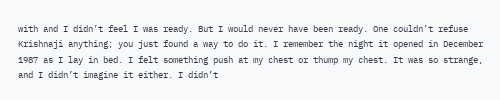with and I didn’t feel I was ready. But I would never have been ready. One couldn’t refuse Krishnaji anything; you just found a way to do it. I remember the night it opened in December 1987 as I lay in bed. I felt something push at my chest or thump my chest. It was so strange, and I didn’t imagine it either. I didn’t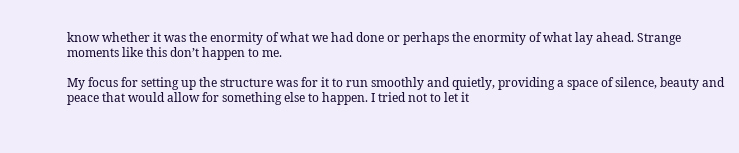know whether it was the enormity of what we had done or perhaps the enormity of what lay ahead. Strange moments like this don’t happen to me.

My focus for setting up the structure was for it to run smoothly and quietly, providing a space of silence, beauty and peace that would allow for something else to happen. I tried not to let it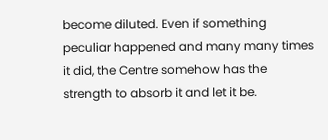become diluted. Even if something peculiar happened and many many times it did, the Centre somehow has the strength to absorb it and let it be.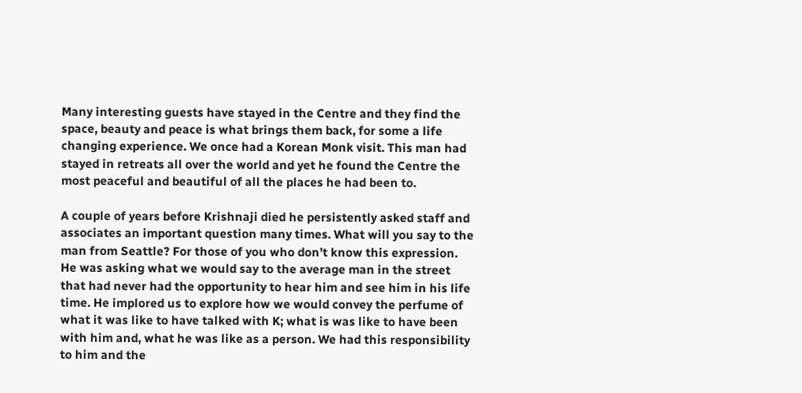Many interesting guests have stayed in the Centre and they find the space, beauty and peace is what brings them back, for some a life changing experience. We once had a Korean Monk visit. This man had stayed in retreats all over the world and yet he found the Centre the most peaceful and beautiful of all the places he had been to.

A couple of years before Krishnaji died he persistently asked staff and associates an important question many times. What will you say to the man from Seattle? For those of you who don’t know this expression. He was asking what we would say to the average man in the street that had never had the opportunity to hear him and see him in his life time. He implored us to explore how we would convey the perfume of what it was like to have talked with K; what is was like to have been with him and, what he was like as a person. We had this responsibility to him and the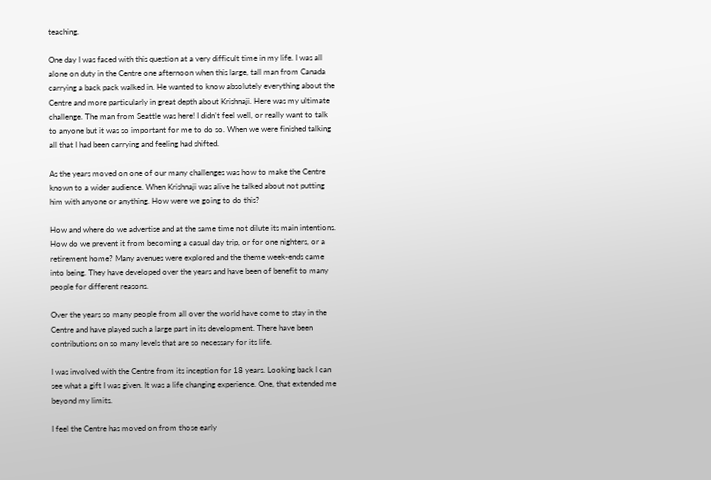teaching.

One day I was faced with this question at a very difficult time in my life. I was all alone on duty in the Centre one afternoon when this large, tall man from Canada carrying a back pack walked in. He wanted to know absolutely everything about the Centre and more particularly in great depth about Krishnaji. Here was my ultimate challenge. The man from Seattle was here! I didn’t feel well, or really want to talk to anyone but it was so important for me to do so. When we were finished talking all that I had been carrying and feeling had shifted.

As the years moved on one of our many challenges was how to make the Centre known to a wider audience. When Krishnaji was alive he talked about not putting him with anyone or anything. How were we going to do this?

How and where do we advertise and at the same time not dilute its main intentions. How do we prevent it from becoming a casual day trip, or for one nighters, or a retirement home? Many avenues were explored and the theme week-ends came into being. They have developed over the years and have been of benefit to many people for different reasons.

Over the years so many people from all over the world have come to stay in the Centre and have played such a large part in its development. There have been contributions on so many levels that are so necessary for its life.

I was involved with the Centre from its inception for 18 years. Looking back I can see what a gift I was given. It was a life changing experience. One, that extended me beyond my limits.

I feel the Centre has moved on from those early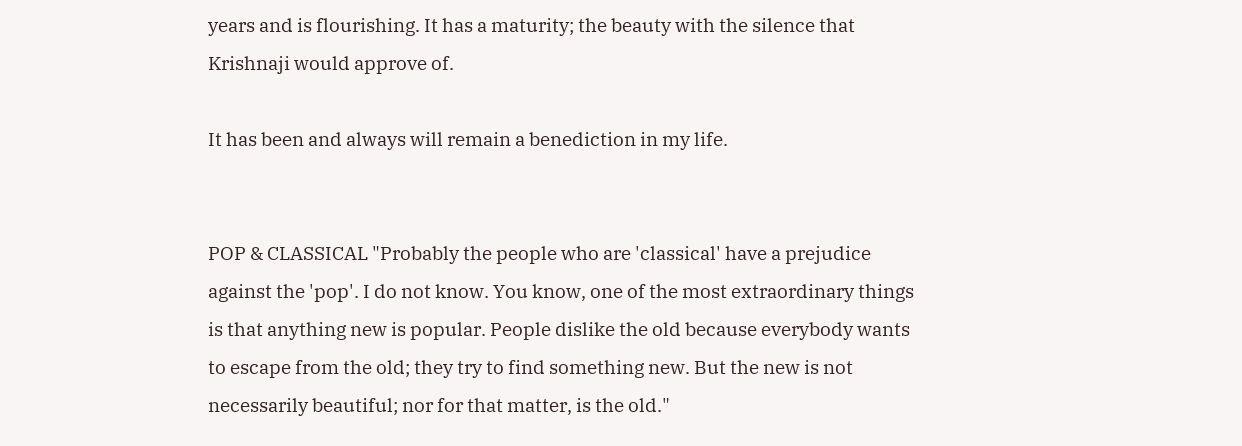years and is flourishing. It has a maturity; the beauty with the silence that Krishnaji would approve of.

It has been and always will remain a benediction in my life.


POP & CLASSICAL "Probably the people who are 'classical' have a prejudice against the 'pop'. I do not know. You know, one of the most extraordinary things is that anything new is popular. People dislike the old because everybody wants to escape from the old; they try to find something new. But the new is not necessarily beautiful; nor for that matter, is the old."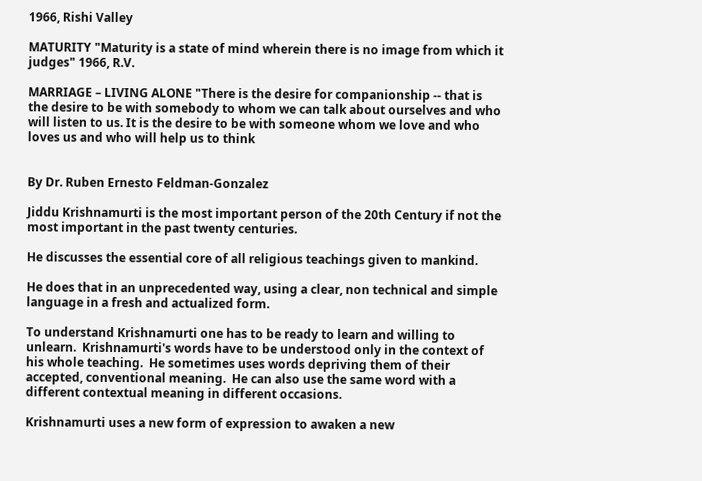1966, Rishi Valley

MATURITY "Maturity is a state of mind wherein there is no image from which it judges" 1966, R.V.

MARRIAGE – LIVING ALONE "There is the desire for companionship -- that is the desire to be with somebody to whom we can talk about ourselves and who will listen to us. It is the desire to be with someone whom we love and who loves us and who will help us to think


By Dr. Ruben Ernesto Feldman-Gonzalez

Jiddu Krishnamurti is the most important person of the 20th Century if not the most important in the past twenty centuries.

He discusses the essential core of all religious teachings given to mankind.

He does that in an unprecedented way, using a clear, non technical and simple language in a fresh and actualized form.

To understand Krishnamurti one has to be ready to learn and willing to unlearn.  Krishnamurti's words have to be understood only in the context of his whole teaching.  He sometimes uses words depriving them of their accepted, conventional meaning.  He can also use the same word with a different contextual meaning in different occasions.

Krishnamurti uses a new form of expression to awaken a new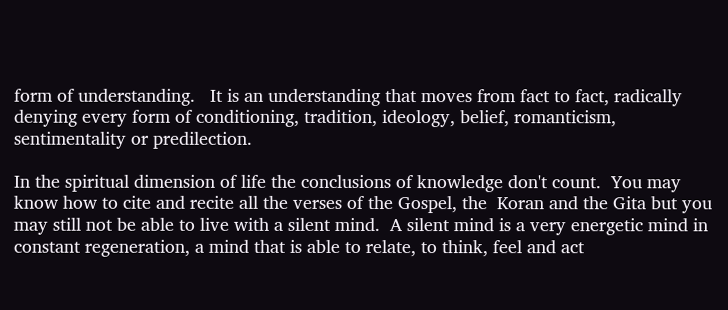form of understanding.   It is an understanding that moves from fact to fact, radically denying every form of conditioning, tradition, ideology, belief, romanticism, sentimentality or predilection.

In the spiritual dimension of life the conclusions of knowledge don't count.  You may know how to cite and recite all the verses of the Gospel, the  Koran and the Gita but you may still not be able to live with a silent mind.  A silent mind is a very energetic mind in constant regeneration, a mind that is able to relate, to think, feel and act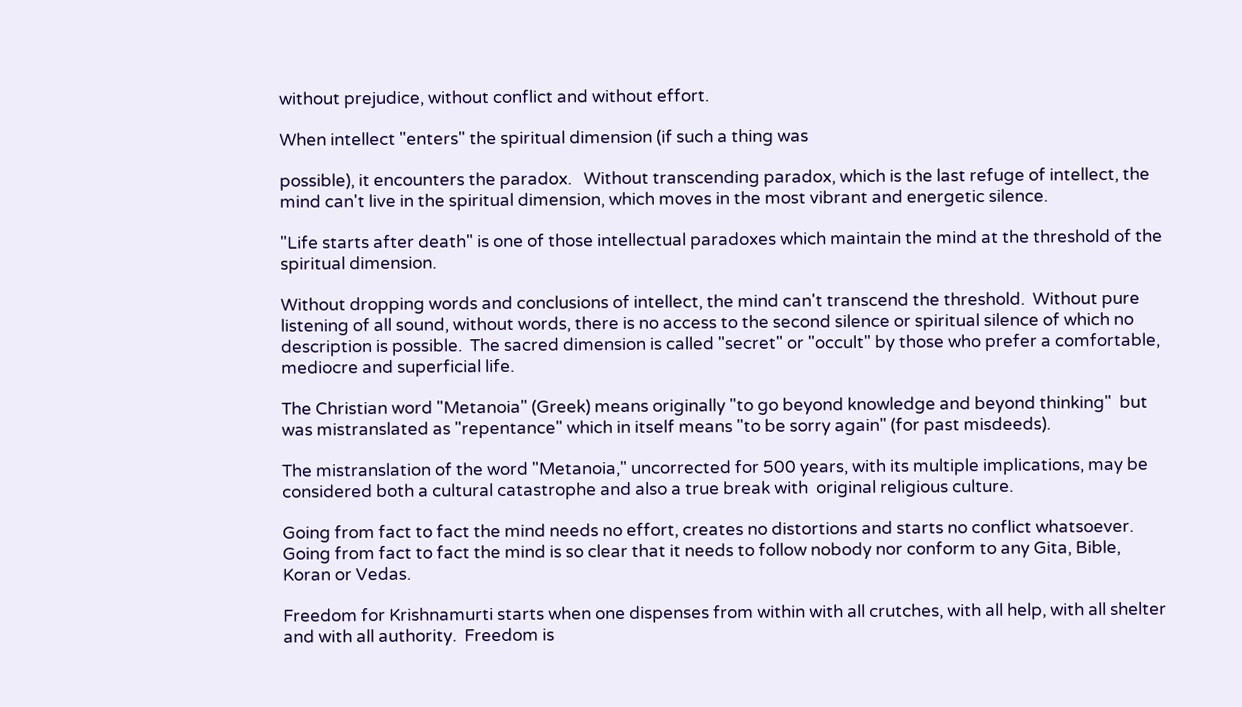without prejudice, without conflict and without effort.

When intellect "enters" the spiritual dimension (if such a thing was

possible), it encounters the paradox.   Without transcending paradox, which is the last refuge of intellect, the mind can't live in the spiritual dimension, which moves in the most vibrant and energetic silence.

"Life starts after death" is one of those intellectual paradoxes which maintain the mind at the threshold of the spiritual dimension.

Without dropping words and conclusions of intellect, the mind can't transcend the threshold.  Without pure listening of all sound, without words, there is no access to the second silence or spiritual silence of which no description is possible.  The sacred dimension is called "secret" or "occult" by those who prefer a comfortable, mediocre and superficial life.

The Christian word "Metanoia" (Greek) means originally "to go beyond knowledge and beyond thinking"  but was mistranslated as "repentance" which in itself means "to be sorry again" (for past misdeeds).

The mistranslation of the word "Metanoia," uncorrected for 500 years, with its multiple implications, may be considered both a cultural catastrophe and also a true break with  original religious culture.

Going from fact to fact the mind needs no effort, creates no distortions and starts no conflict whatsoever.   Going from fact to fact the mind is so clear that it needs to follow nobody nor conform to any Gita, Bible, Koran or Vedas.

Freedom for Krishnamurti starts when one dispenses from within with all crutches, with all help, with all shelter and with all authority.  Freedom is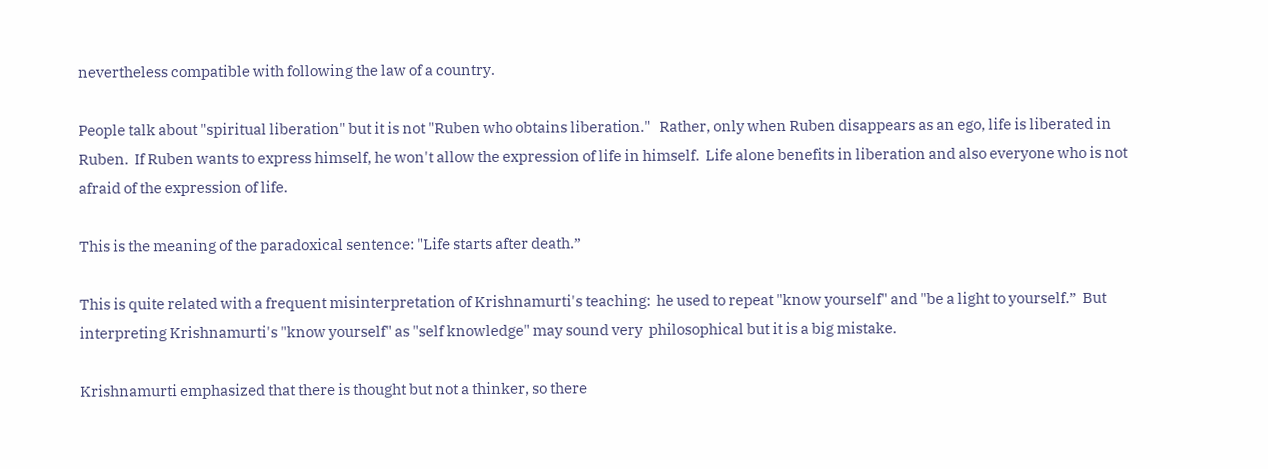nevertheless compatible with following the law of a country.

People talk about "spiritual liberation" but it is not "Ruben who obtains liberation."   Rather, only when Ruben disappears as an ego, life is liberated in Ruben.  If Ruben wants to express himself, he won't allow the expression of life in himself.  Life alone benefits in liberation and also everyone who is not afraid of the expression of life.

This is the meaning of the paradoxical sentence: "Life starts after death.”

This is quite related with a frequent misinterpretation of Krishnamurti's teaching:  he used to repeat "know yourself" and "be a light to yourself.”  But interpreting Krishnamurti's "know yourself" as "self knowledge" may sound very  philosophical but it is a big mistake.

Krishnamurti emphasized that there is thought but not a thinker, so there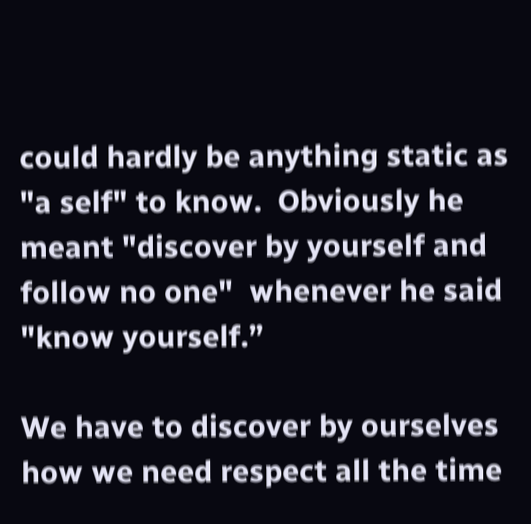could hardly be anything static as "a self" to know.  Obviously he meant "discover by yourself and follow no one"  whenever he said "know yourself.”

We have to discover by ourselves how we need respect all the time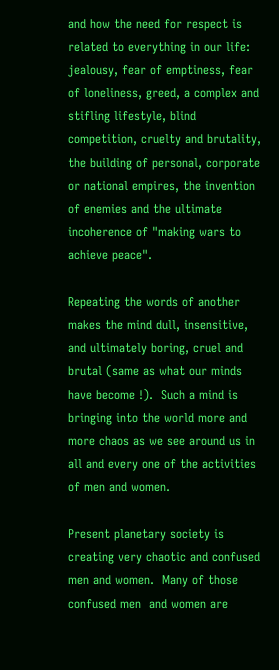and how the need for respect is related to everything in our life:  jealousy, fear of emptiness, fear of loneliness, greed, a complex and stifling lifestyle, blind competition, cruelty and brutality, the building of personal, corporate or national empires, the invention of enemies and the ultimate incoherence of "making wars to achieve peace".

Repeating the words of another makes the mind dull, insensitive, and ultimately boring, cruel and brutal (same as what our minds have become !).  Such a mind is bringing into the world more and more chaos as we see around us in all and every one of the activities of men and women.

Present planetary society is creating very chaotic and confused men and women.  Many of those confused men  and women are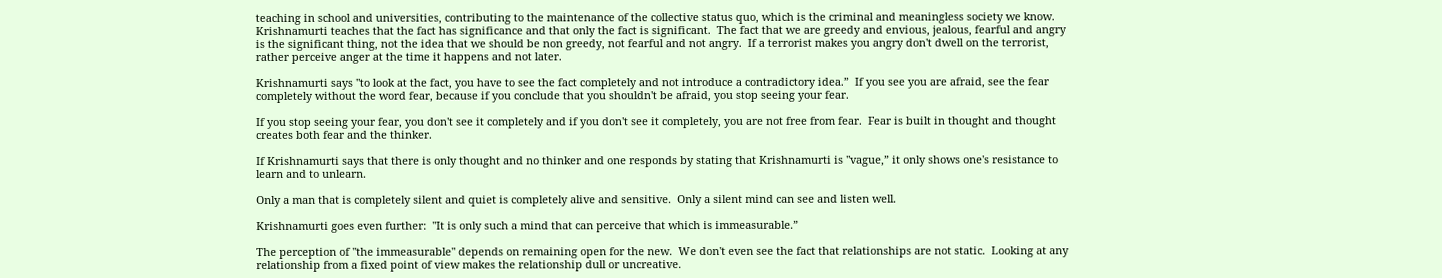teaching in school and universities, contributing to the maintenance of the collective status quo, which is the criminal and meaningless society we know. Krishnamurti teaches that the fact has significance and that only the fact is significant.  The fact that we are greedy and envious, jealous, fearful and angry is the significant thing, not the idea that we should be non greedy, not fearful and not angry.  If a terrorist makes you angry don't dwell on the terrorist, rather perceive anger at the time it happens and not later.

Krishnamurti says "to look at the fact, you have to see the fact completely and not introduce a contradictory idea.”  If you see you are afraid, see the fear completely without the word fear, because if you conclude that you shouldn't be afraid, you stop seeing your fear.

If you stop seeing your fear, you don't see it completely and if you don't see it completely, you are not free from fear.  Fear is built in thought and thought creates both fear and the thinker.

If Krishnamurti says that there is only thought and no thinker and one responds by stating that Krishnamurti is "vague,” it only shows one's resistance to learn and to unlearn.

Only a man that is completely silent and quiet is completely alive and sensitive.  Only a silent mind can see and listen well.

Krishnamurti goes even further:  "It is only such a mind that can perceive that which is immeasurable.”

The perception of "the immeasurable" depends on remaining open for the new.  We don't even see the fact that relationships are not static.  Looking at any relationship from a fixed point of view makes the relationship dull or uncreative.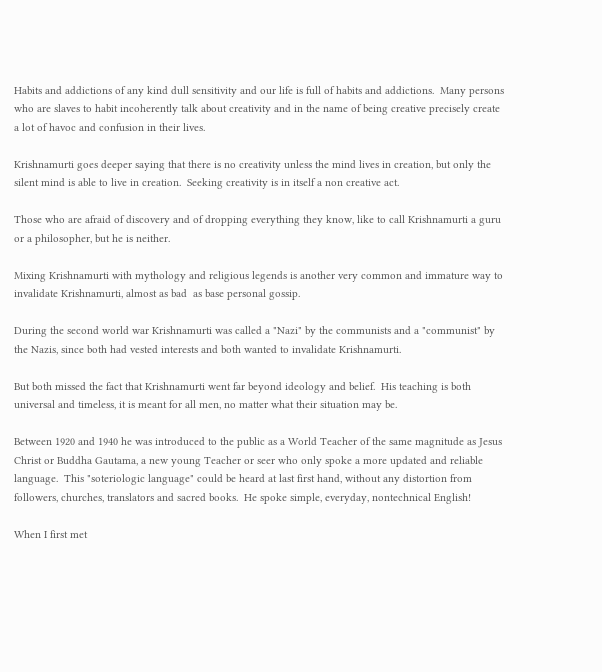Habits and addictions of any kind dull sensitivity and our life is full of habits and addictions.  Many persons who are slaves to habit incoherently talk about creativity and in the name of being creative precisely create a lot of havoc and confusion in their lives.

Krishnamurti goes deeper saying that there is no creativity unless the mind lives in creation, but only the silent mind is able to live in creation.  Seeking creativity is in itself a non creative act.

Those who are afraid of discovery and of dropping everything they know, like to call Krishnamurti a guru or a philosopher, but he is neither.

Mixing Krishnamurti with mythology and religious legends is another very common and immature way to invalidate Krishnamurti, almost as bad  as base personal gossip.

During the second world war Krishnamurti was called a "Nazi" by the communists and a "communist" by the Nazis, since both had vested interests and both wanted to invalidate Krishnamurti.

But both missed the fact that Krishnamurti went far beyond ideology and belief.  His teaching is both universal and timeless, it is meant for all men, no matter what their situation may be.

Between 1920 and 1940 he was introduced to the public as a World Teacher of the same magnitude as Jesus Christ or Buddha Gautama, a new young Teacher or seer who only spoke a more updated and reliable language.  This "soteriologic language" could be heard at last first hand, without any distortion from followers, churches, translators and sacred books.  He spoke simple, everyday, nontechnical English!

When I first met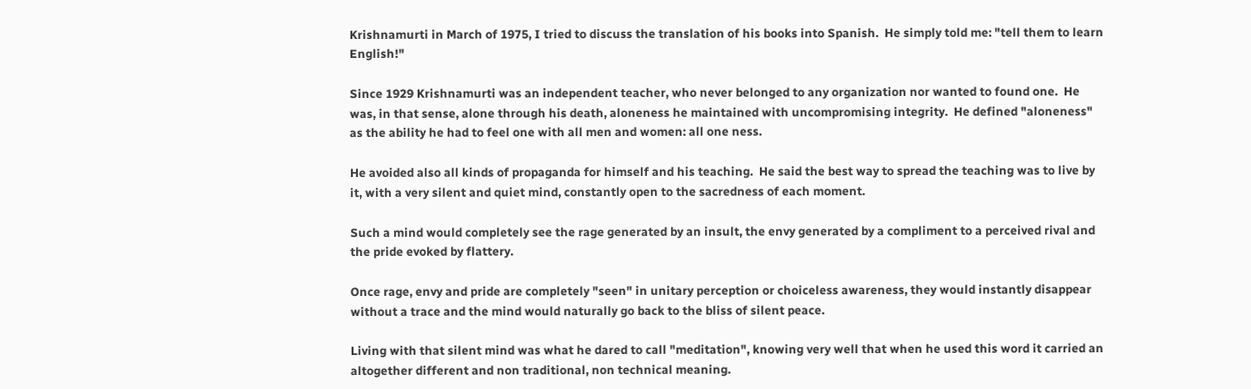Krishnamurti in March of 1975, I tried to discuss the translation of his books into Spanish.  He simply told me: "tell them to learn English!"

Since 1929 Krishnamurti was an independent teacher, who never belonged to any organization nor wanted to found one.  He was, in that sense, alone through his death, aloneness he maintained with uncompromising integrity.  He defined "aloneness" as the ability he had to feel one with all men and women: all one ness.

He avoided also all kinds of propaganda for himself and his teaching.  He said the best way to spread the teaching was to live by it, with a very silent and quiet mind, constantly open to the sacredness of each moment.

Such a mind would completely see the rage generated by an insult, the envy generated by a compliment to a perceived rival and the pride evoked by flattery.

Once rage, envy and pride are completely "seen" in unitary perception or choiceless awareness, they would instantly disappear without a trace and the mind would naturally go back to the bliss of silent peace.

Living with that silent mind was what he dared to call "meditation", knowing very well that when he used this word it carried an altogether different and non traditional, non technical meaning.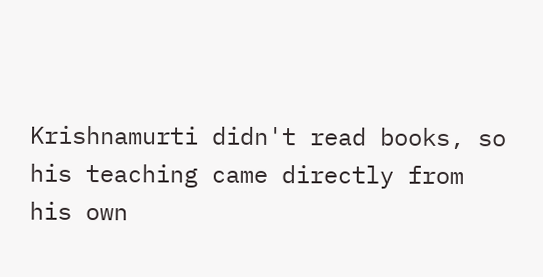Krishnamurti didn't read books, so his teaching came directly from his own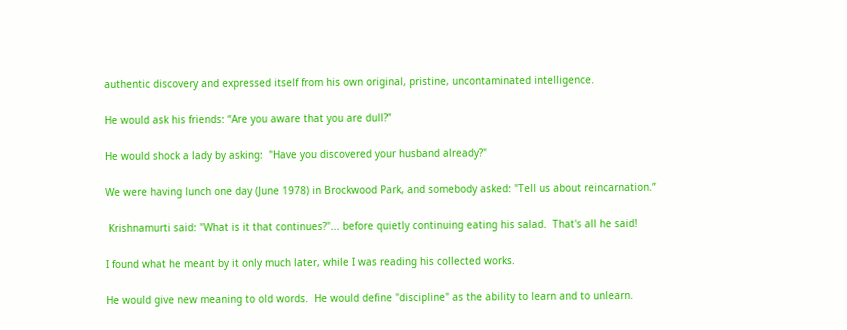authentic discovery and expressed itself from his own original, pristine, uncontaminated intelligence.

He would ask his friends: “Are you aware that you are dull?”

He would shock a lady by asking:  "Have you discovered your husband already?"

We were having lunch one day (June 1978) in Brockwood Park, and somebody asked: "Tell us about reincarnation.”

 Krishnamurti said: "What is it that continues?"... before quietly continuing eating his salad.  That's all he said!

I found what he meant by it only much later, while I was reading his collected works.

He would give new meaning to old words.  He would define "discipline" as the ability to learn and to unlearn.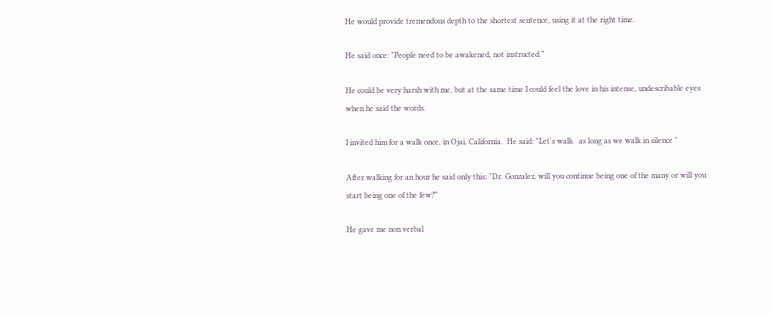He would provide tremendous depth to the shortest sentence, using it at the right time.

He said once: "People need to be awakened, not instructed.”

He could be very harsh with me, but at the same time I could feel the love in his intense, undescribable eyes when he said the words.

I invited him for a walk once, in Ojai, California.  He said: "Let's walk   as long as we walk in silence "

After walking for an hour he said only this: "Dr. Gonzalez, will you continue being one of the many or will you start being one of the few?”

He gave me non verbal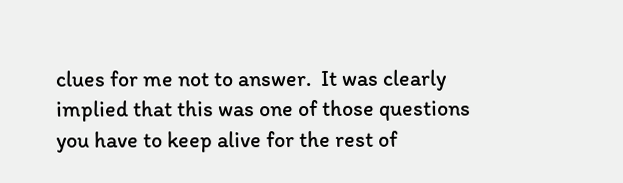clues for me not to answer.  It was clearly implied that this was one of those questions you have to keep alive for the rest of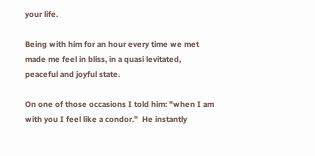your life.

Being with him for an hour every time we met made me feel in bliss, in a quasi levitated, peaceful and joyful state.

On one of those occasions I told him: "when I am with you I feel like a condor.”  He instantly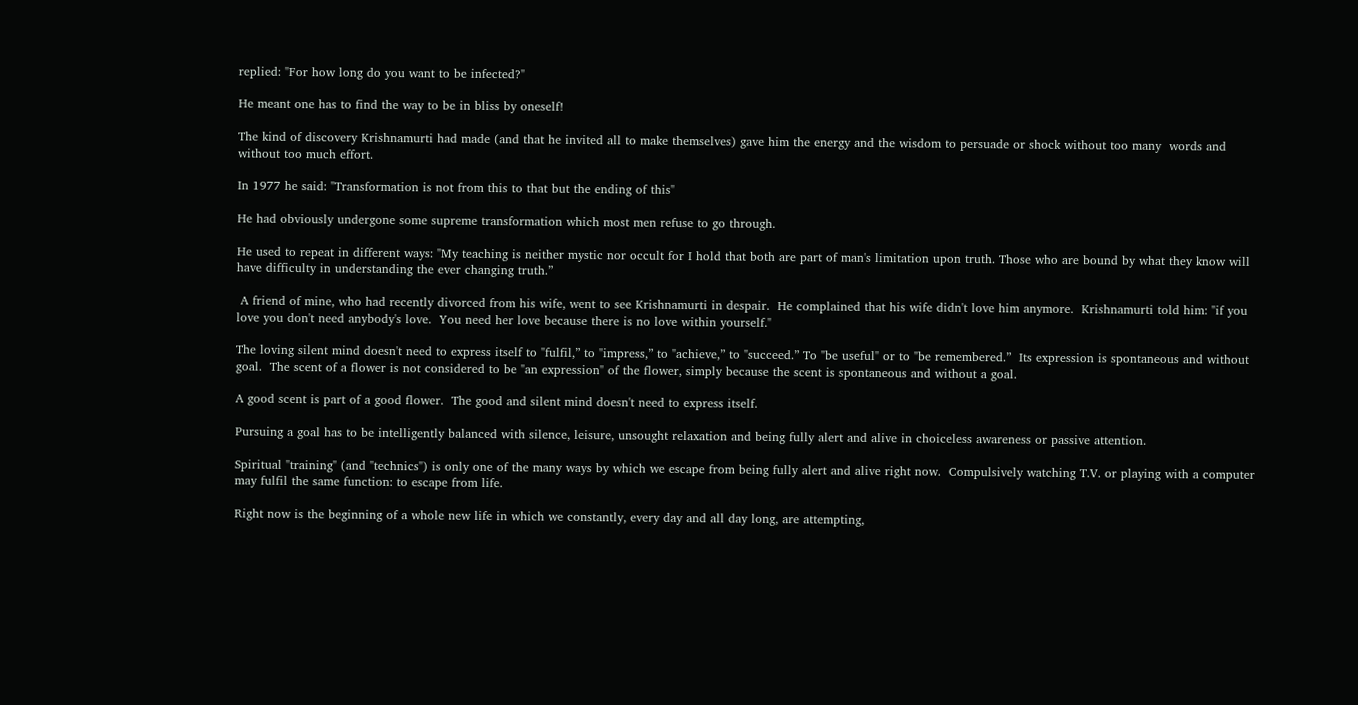replied: "For how long do you want to be infected?"

He meant one has to find the way to be in bliss by oneself!

The kind of discovery Krishnamurti had made (and that he invited all to make themselves) gave him the energy and the wisdom to persuade or shock without too many  words and without too much effort.

In 1977 he said: "Transformation is not from this to that but the ending of this"

He had obviously undergone some supreme transformation which most men refuse to go through.

He used to repeat in different ways: "My teaching is neither mystic nor occult for I hold that both are part of man's limitation upon truth. Those who are bound by what they know will have difficulty in understanding the ever changing truth.”

 A friend of mine, who had recently divorced from his wife, went to see Krishnamurti in despair.  He complained that his wife didn't love him anymore.  Krishnamurti told him: "if you love you don't need anybody's love.  You need her love because there is no love within yourself."

The loving silent mind doesn't need to express itself to "fulfil,” to "impress,” to "achieve,” to "succeed.” To "be useful" or to "be remembered.”  Its expression is spontaneous and without goal.  The scent of a flower is not considered to be "an expression" of the flower, simply because the scent is spontaneous and without a goal.

A good scent is part of a good flower.  The good and silent mind doesn't need to express itself.

Pursuing a goal has to be intelligently balanced with silence, leisure, unsought relaxation and being fully alert and alive in choiceless awareness or passive attention.

Spiritual "training" (and "technics") is only one of the many ways by which we escape from being fully alert and alive right now.  Compulsively watching T.V. or playing with a computer may fulfil the same function: to escape from life.

Right now is the beginning of a whole new life in which we constantly, every day and all day long, are attempting,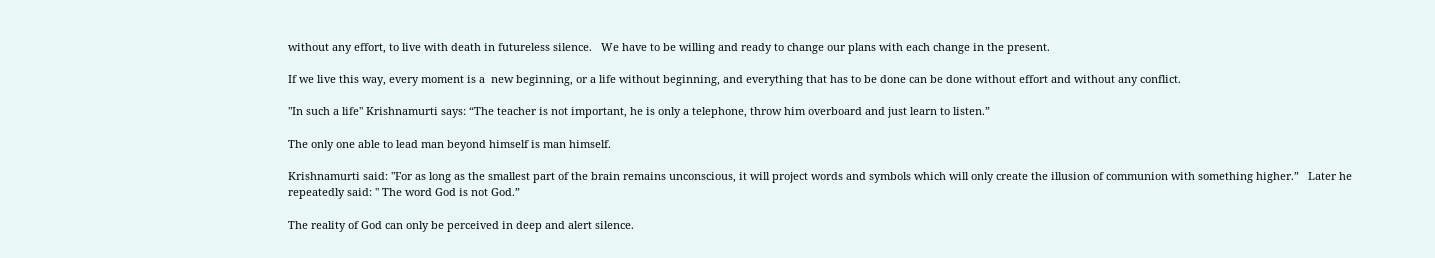without any effort, to live with death in futureless silence.   We have to be willing and ready to change our plans with each change in the present.

If we live this way, every moment is a  new beginning, or a life without beginning, and everything that has to be done can be done without effort and without any conflict.

"In such a life" Krishnamurti says: “The teacher is not important, he is only a telephone, throw him overboard and just learn to listen.”

The only one able to lead man beyond himself is man himself.

Krishnamurti said: "For as long as the smallest part of the brain remains unconscious, it will project words and symbols which will only create the illusion of communion with something higher.”   Later he repeatedly said: " The word God is not God.”

The reality of God can only be perceived in deep and alert silence.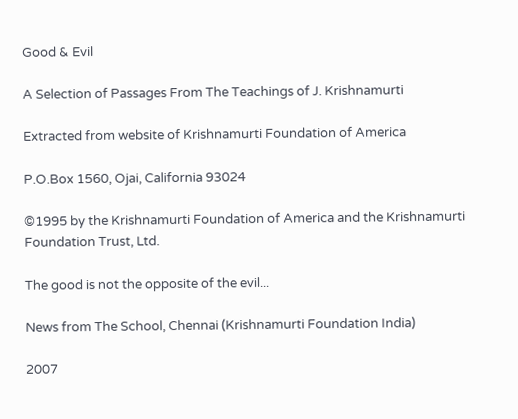Good & Evil

A Selection of Passages From The Teachings of J. Krishnamurti

Extracted from website of Krishnamurti Foundation of America

P.O.Box 1560, Ojai, California 93024

©1995 by the Krishnamurti Foundation of America and the Krishnamurti Foundation Trust, Ltd.

The good is not the opposite of the evil...

News from The School, Chennai (Krishnamurti Foundation India)

2007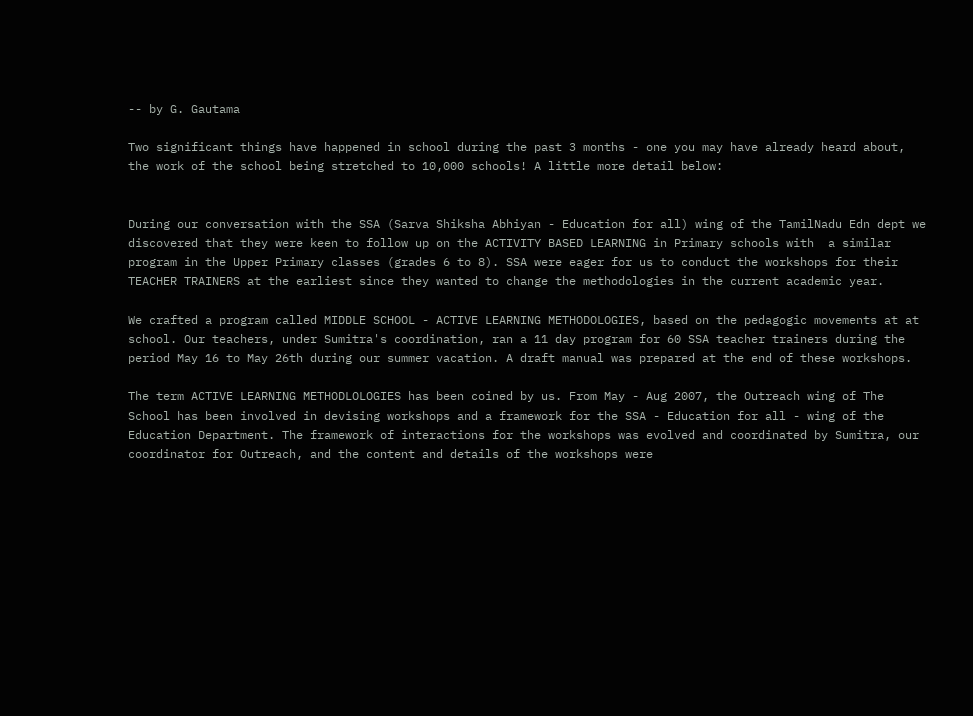-- by G. Gautama

Two significant things have happened in school during the past 3 months - one you may have already heard about, the work of the school being stretched to 10,000 schools! A little more detail below:


During our conversation with the SSA (Sarva Shiksha Abhiyan - Education for all) wing of the TamilNadu Edn dept we discovered that they were keen to follow up on the ACTIVITY BASED LEARNING in Primary schools with  a similar program in the Upper Primary classes (grades 6 to 8). SSA were eager for us to conduct the workshops for their TEACHER TRAINERS at the earliest since they wanted to change the methodologies in the current academic year.

We crafted a program called MIDDLE SCHOOL - ACTIVE LEARNING METHODOLOGIES, based on the pedagogic movements at at school. Our teachers, under Sumitra's coordination, ran a 11 day program for 60 SSA teacher trainers during the period May 16 to May 26th during our summer vacation. A draft manual was prepared at the end of these workshops.

The term ACTIVE LEARNING METHODLOLOGIES has been coined by us. From May - Aug 2007, the Outreach wing of The School has been involved in devising workshops and a framework for the SSA - Education for all - wing of the Education Department. The framework of interactions for the workshops was evolved and coordinated by Sumitra, our coordinator for Outreach, and the content and details of the workshops were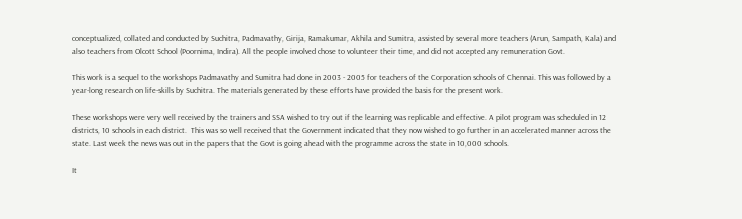conceptualized, collated and conducted by Suchitra, Padmavathy, Girija, Ramakumar, Akhila and Sumitra, assisted by several more teachers (Arun, Sampath, Kala) and also teachers from Olcott School (Poornima, Indira). All the people involved chose to volunteer their time, and did not accepted any remuneration Govt.

This work is a sequel to the workshops Padmavathy and Sumitra had done in 2003 - 2005 for teachers of the Corporation schools of Chennai. This was followed by a year-long research on life-skills by Suchitra. The materials generated by these efforts have provided the basis for the present work.

These workshops were very well received by the trainers and SSA wished to try out if the learning was replicable and effective. A pilot program was scheduled in 12 districts, 10 schools in each district.  This was so well received that the Government indicated that they now wished to go further in an accelerated manner across the state. Last week the news was out in the papers that the Govt is going ahead with the programme across the state in 10,000 schools.

It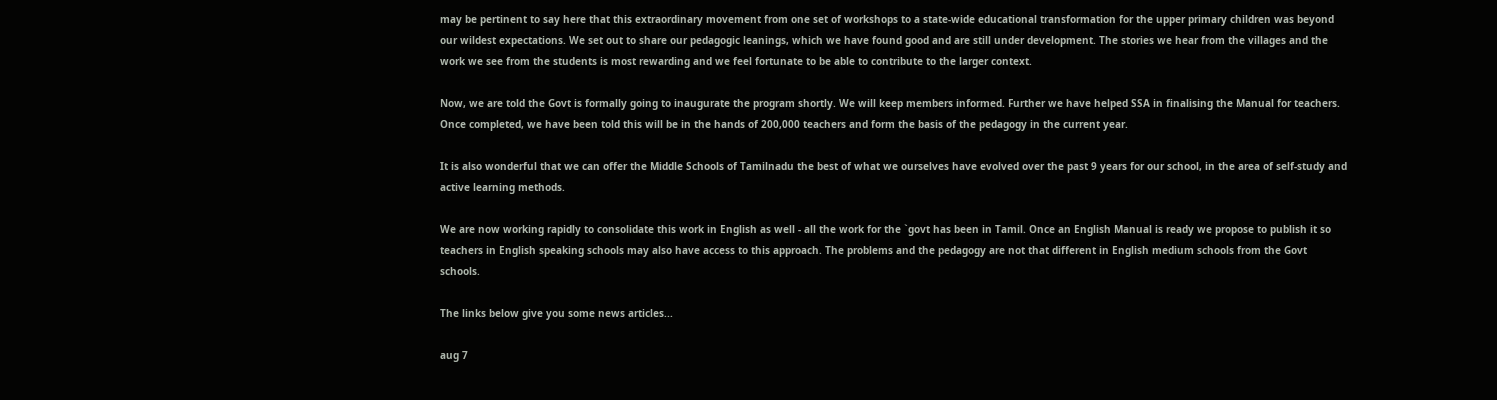may be pertinent to say here that this extraordinary movement from one set of workshops to a state-wide educational transformation for the upper primary children was beyond our wildest expectations. We set out to share our pedagogic leanings, which we have found good and are still under development. The stories we hear from the villages and the work we see from the students is most rewarding and we feel fortunate to be able to contribute to the larger context.

Now, we are told the Govt is formally going to inaugurate the program shortly. We will keep members informed. Further we have helped SSA in finalising the Manual for teachers. Once completed, we have been told this will be in the hands of 200,000 teachers and form the basis of the pedagogy in the current year.

It is also wonderful that we can offer the Middle Schools of Tamilnadu the best of what we ourselves have evolved over the past 9 years for our school, in the area of self-study and active learning methods.

We are now working rapidly to consolidate this work in English as well - all the work for the `govt has been in Tamil. Once an English Manual is ready we propose to publish it so teachers in English speaking schools may also have access to this approach. The problems and the pedagogy are not that different in English medium schools from the Govt schools.

The links below give you some news articles...

aug 7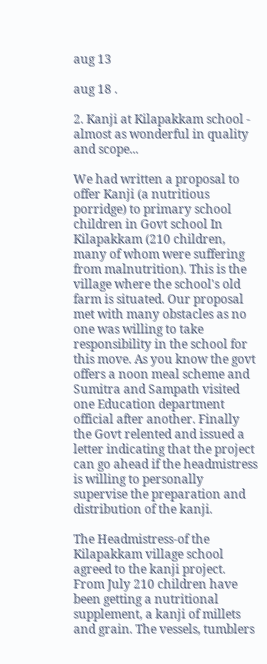aug 13

aug 18 .

2. Kanji at Kilapakkam school - almost as wonderful in quality and scope...

We had written a proposal to offer Kanji (a nutritious porridge) to primary school children in Govt school In Kilapakkam (210 children, many of whom were suffering from malnutrition). This is the village where the school's old farm is situated. Our proposal met with many obstacles as no one was willing to take responsibility in the school for this move. As you know the govt offers a noon meal scheme and Sumitra and Sampath visited one Education department official after another. Finally the Govt relented and issued a letter indicating that the project can go ahead if the headmistress is willing to personally supervise the preparation and distribution of the kanji.

The Headmistress-of the Kilapakkam village school agreed to the kanji project. From July 210 children have been getting a nutritional supplement, a kanji of millets and grain. The vessels, tumblers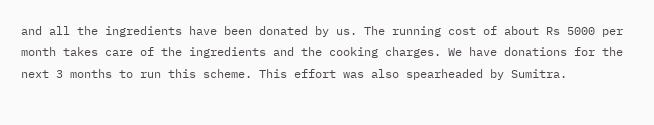and all the ingredients have been donated by us. The running cost of about Rs 5000 per month takes care of the ingredients and the cooking charges. We have donations for the next 3 months to run this scheme. This effort was also spearheaded by Sumitra.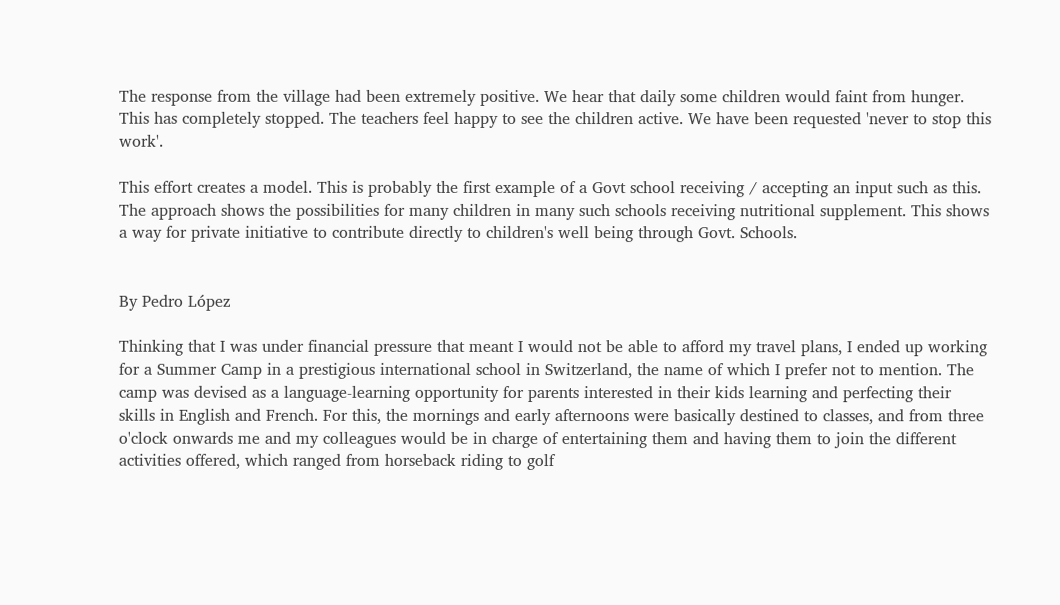The response from the village had been extremely positive. We hear that daily some children would faint from hunger. This has completely stopped. The teachers feel happy to see the children active. We have been requested 'never to stop this work'.

This effort creates a model. This is probably the first example of a Govt school receiving / accepting an input such as this. The approach shows the possibilities for many children in many such schools receiving nutritional supplement. This shows a way for private initiative to contribute directly to children's well being through Govt. Schools.


By Pedro López

Thinking that I was under financial pressure that meant I would not be able to afford my travel plans, I ended up working for a Summer Camp in a prestigious international school in Switzerland, the name of which I prefer not to mention. The camp was devised as a language-learning opportunity for parents interested in their kids learning and perfecting their skills in English and French. For this, the mornings and early afternoons were basically destined to classes, and from three o'clock onwards me and my colleagues would be in charge of entertaining them and having them to join the different activities offered, which ranged from horseback riding to golf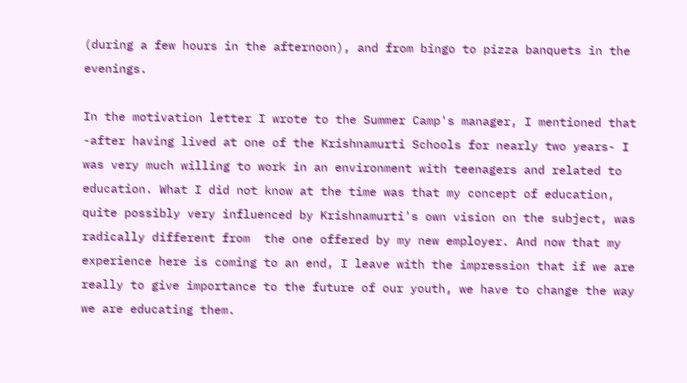(during a few hours in the afternoon), and from bingo to pizza banquets in the evenings.

In the motivation letter I wrote to the Summer Camp's manager, I mentioned that -after having lived at one of the Krishnamurti Schools for nearly two years- I was very much willing to work in an environment with teenagers and related to education. What I did not know at the time was that my concept of education, quite possibly very influenced by Krishnamurti's own vision on the subject, was radically different from  the one offered by my new employer. And now that my experience here is coming to an end, I leave with the impression that if we are really to give importance to the future of our youth, we have to change the way we are educating them.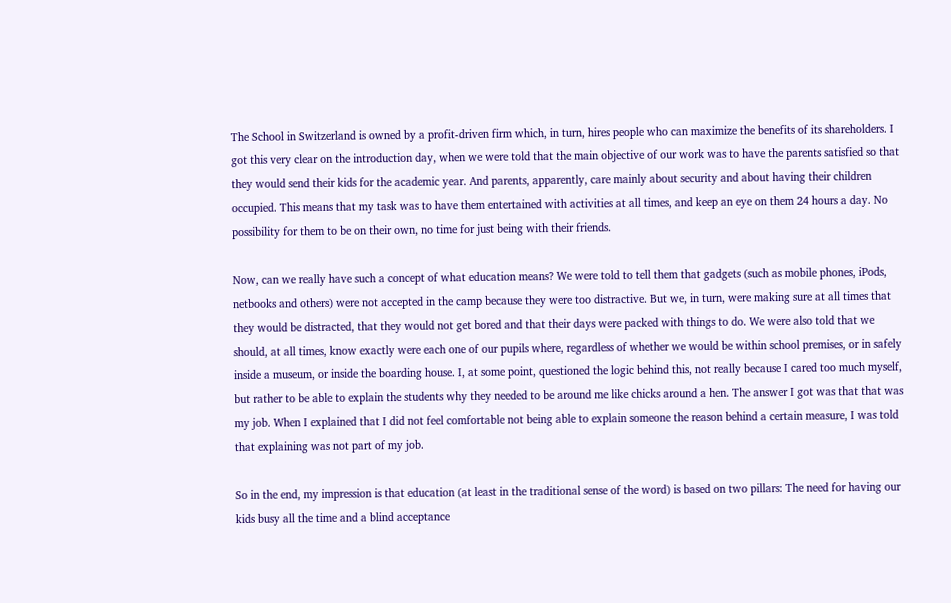The School in Switzerland is owned by a profit-driven firm which, in turn, hires people who can maximize the benefits of its shareholders. I got this very clear on the introduction day, when we were told that the main objective of our work was to have the parents satisfied so that they would send their kids for the academic year. And parents, apparently, care mainly about security and about having their children occupied. This means that my task was to have them entertained with activities at all times, and keep an eye on them 24 hours a day. No possibility for them to be on their own, no time for just being with their friends.

Now, can we really have such a concept of what education means? We were told to tell them that gadgets (such as mobile phones, iPods, netbooks and others) were not accepted in the camp because they were too distractive. But we, in turn, were making sure at all times that they would be distracted, that they would not get bored and that their days were packed with things to do. We were also told that we should, at all times, know exactly were each one of our pupils where, regardless of whether we would be within school premises, or in safely inside a museum, or inside the boarding house. I, at some point, questioned the logic behind this, not really because I cared too much myself, but rather to be able to explain the students why they needed to be around me like chicks around a hen. The answer I got was that that was my job. When I explained that I did not feel comfortable not being able to explain someone the reason behind a certain measure, I was told that explaining was not part of my job.

So in the end, my impression is that education (at least in the traditional sense of the word) is based on two pillars: The need for having our kids busy all the time and a blind acceptance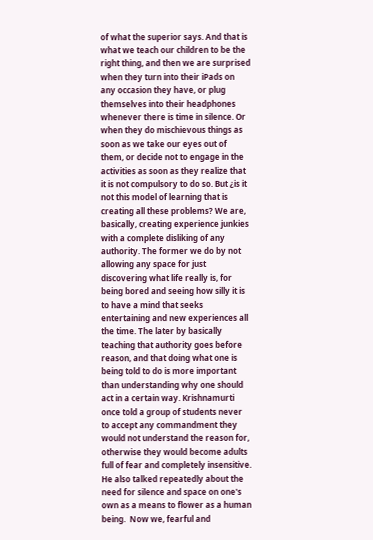of what the superior says. And that is what we teach our children to be the right thing, and then we are surprised when they turn into their iPads on any occasion they have, or plug themselves into their headphones whenever there is time in silence. Or when they do mischievous things as soon as we take our eyes out of them, or decide not to engage in the activities as soon as they realize that it is not compulsory to do so. But ¿is it not this model of learning that is creating all these problems? We are, basically, creating experience junkies with a complete disliking of any authority. The former we do by not allowing any space for just discovering what life really is, for being bored and seeing how silly it is to have a mind that seeks entertaining and new experiences all the time. The later by basically teaching that authority goes before reason, and that doing what one is being told to do is more important than understanding why one should act in a certain way. Krishnamurti once told a group of students never to accept any commandment they would not understand the reason for, otherwise they would become adults full of fear and completely insensitive. He also talked repeatedly about the need for silence and space on one's own as a means to flower as a human being.  Now we, fearful and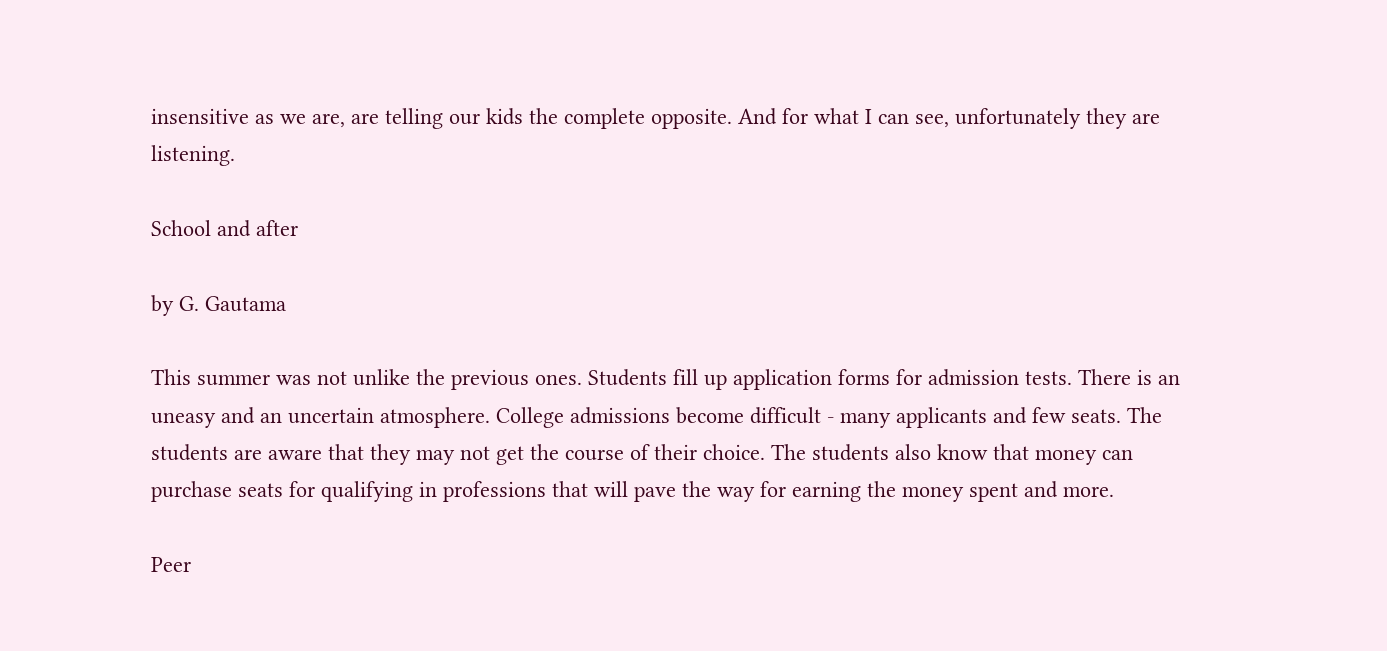insensitive as we are, are telling our kids the complete opposite. And for what I can see, unfortunately they are listening.

School and after

by G. Gautama

This summer was not unlike the previous ones. Students fill up application forms for admission tests. There is an uneasy and an uncertain atmosphere. College admissions become difficult - many applicants and few seats. The students are aware that they may not get the course of their choice. The students also know that money can purchase seats for qualifying in professions that will pave the way for earning the money spent and more.

Peer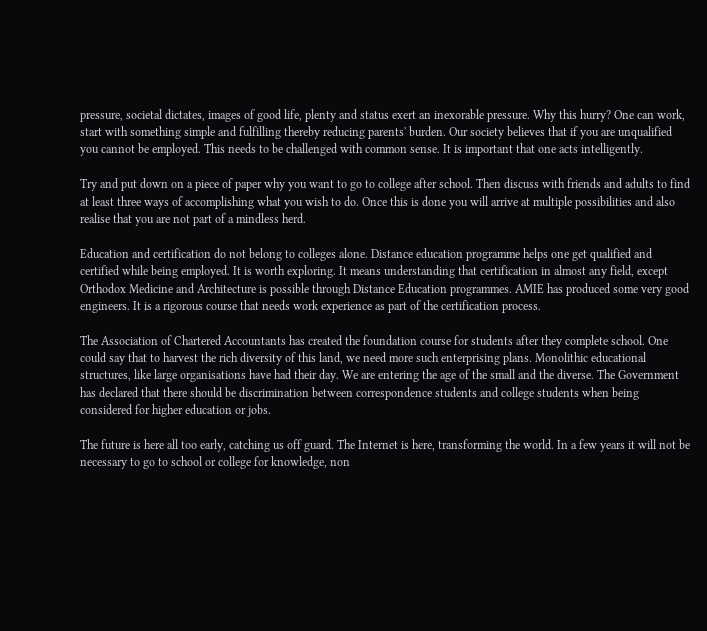pressure, societal dictates, images of good life, plenty and status exert an inexorable pressure. Why this hurry? One can work, start with something simple and fulfilling thereby reducing parents' burden. Our society believes that if you are unqualified you cannot be employed. This needs to be challenged with common sense. It is important that one acts intelligently.

Try and put down on a piece of paper why you want to go to college after school. Then discuss with friends and adults to find at least three ways of accomplishing what you wish to do. Once this is done you will arrive at multiple possibilities and also realise that you are not part of a mindless herd.

Education and certification do not belong to colleges alone. Distance education programme helps one get qualified and certified while being employed. It is worth exploring. It means understanding that certification in almost any field, except Orthodox Medicine and Architecture is possible through Distance Education programmes. AMIE has produced some very good engineers. It is a rigorous course that needs work experience as part of the certification process.

The Association of Chartered Accountants has created the foundation course for students after they complete school. One could say that to harvest the rich diversity of this land, we need more such enterprising plans. Monolithic educational structures, like large organisations have had their day. We are entering the age of the small and the diverse. The Government has declared that there should be discrimination between correspondence students and college students when being considered for higher education or jobs.

The future is here all too early, catching us off guard. The Internet is here, transforming the world. In a few years it will not be necessary to go to school or college for knowledge, non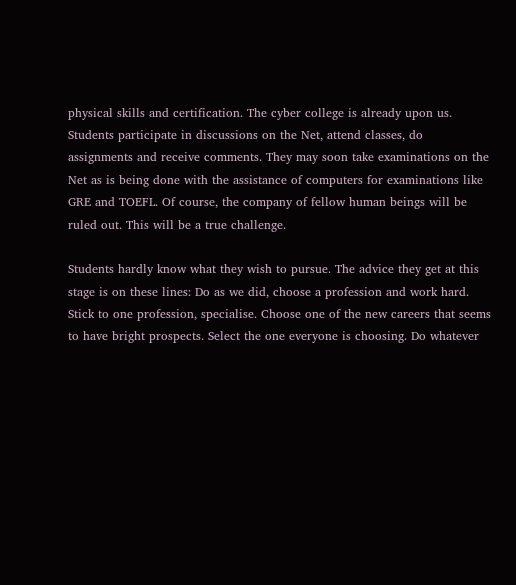physical skills and certification. The cyber college is already upon us. Students participate in discussions on the Net, attend classes, do assignments and receive comments. They may soon take examinations on the Net as is being done with the assistance of computers for examinations like GRE and TOEFL. Of course, the company of fellow human beings will be ruled out. This will be a true challenge.

Students hardly know what they wish to pursue. The advice they get at this stage is on these lines: Do as we did, choose a profession and work hard. Stick to one profession, specialise. Choose one of the new careers that seems to have bright prospects. Select the one everyone is choosing. Do whatever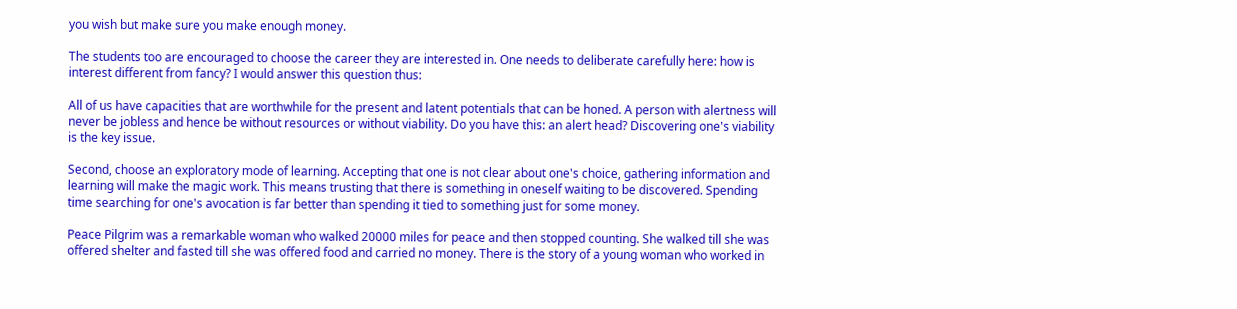you wish but make sure you make enough money.

The students too are encouraged to choose the career they are interested in. One needs to deliberate carefully here: how is interest different from fancy? I would answer this question thus:

All of us have capacities that are worthwhile for the present and latent potentials that can be honed. A person with alertness will never be jobless and hence be without resources or without viability. Do you have this: an alert head? Discovering one's viability is the key issue.

Second, choose an exploratory mode of learning. Accepting that one is not clear about one's choice, gathering information and learning will make the magic work. This means trusting that there is something in oneself waiting to be discovered. Spending time searching for one's avocation is far better than spending it tied to something just for some money.

Peace Pilgrim was a remarkable woman who walked 20000 miles for peace and then stopped counting. She walked till she was offered shelter and fasted till she was offered food and carried no money. There is the story of a young woman who worked in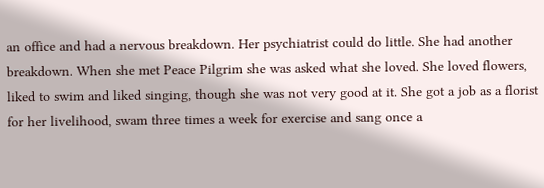an office and had a nervous breakdown. Her psychiatrist could do little. She had another breakdown. When she met Peace Pilgrim she was asked what she loved. She loved flowers, liked to swim and liked singing, though she was not very good at it. She got a job as a florist for her livelihood, swam three times a week for exercise and sang once a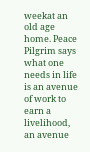weekat an old age home. Peace Pilgrim says what one needs in life is an avenue of work to earn a livelihood, an avenue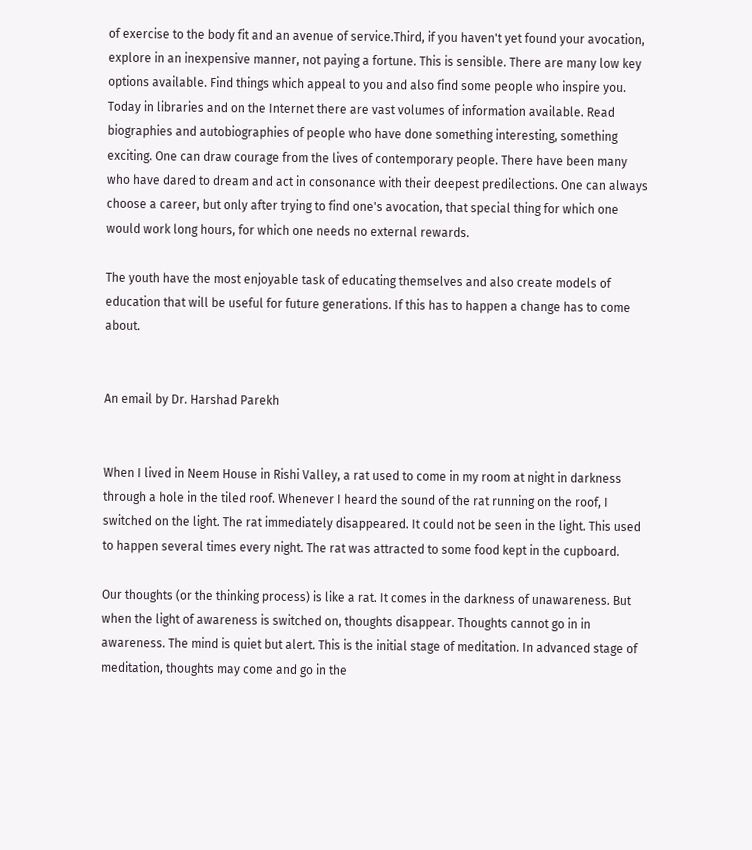of exercise to the body fit and an avenue of service.Third, if you haven't yet found your avocation, explore in an inexpensive manner, not paying a fortune. This is sensible. There are many low key options available. Find things which appeal to you and also find some people who inspire you. Today in libraries and on the Internet there are vast volumes of information available. Read biographies and autobiographies of people who have done something interesting, something exciting. One can draw courage from the lives of contemporary people. There have been many who have dared to dream and act in consonance with their deepest predilections. One can always choose a career, but only after trying to find one's avocation, that special thing for which one would work long hours, for which one needs no external rewards.

The youth have the most enjoyable task of educating themselves and also create models of education that will be useful for future generations. If this has to happen a change has to come about.


An email by Dr. Harshad Parekh


When I lived in Neem House in Rishi Valley, a rat used to come in my room at night in darkness through a hole in the tiled roof. Whenever I heard the sound of the rat running on the roof, I switched on the light. The rat immediately disappeared. It could not be seen in the light. This used to happen several times every night. The rat was attracted to some food kept in the cupboard.

Our thoughts (or the thinking process) is like a rat. It comes in the darkness of unawareness. But when the light of awareness is switched on, thoughts disappear. Thoughts cannot go in in awareness. The mind is quiet but alert. This is the initial stage of meditation. In advanced stage of meditation, thoughts may come and go in the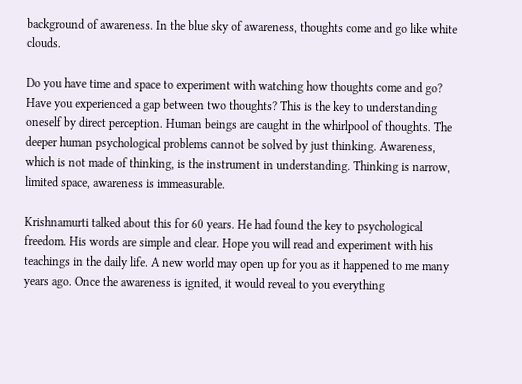background of awareness. In the blue sky of awareness, thoughts come and go like white clouds.

Do you have time and space to experiment with watching how thoughts come and go? Have you experienced a gap between two thoughts? This is the key to understanding oneself by direct perception. Human beings are caught in the whirlpool of thoughts. The deeper human psychological problems cannot be solved by just thinking. Awareness, which is not made of thinking, is the instrument in understanding. Thinking is narrow, limited space, awareness is immeasurable.

Krishnamurti talked about this for 60 years. He had found the key to psychological freedom. His words are simple and clear. Hope you will read and experiment with his teachings in the daily life. A new world may open up for you as it happened to me many years ago. Once the awareness is ignited, it would reveal to you everything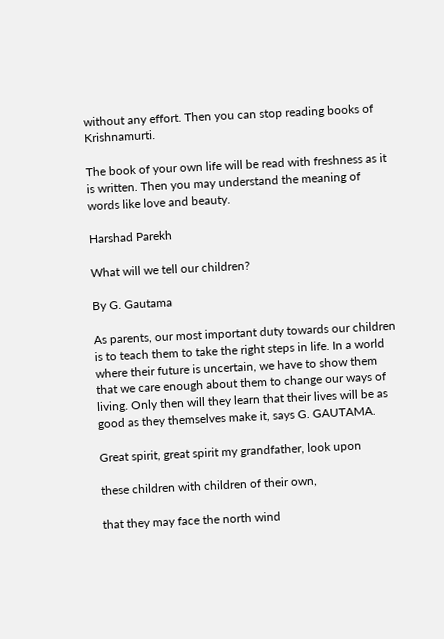without any effort. Then you can stop reading books of Krishnamurti.

The book of your own life will be read with freshness as it is written. Then you may understand the meaning of words like love and beauty.

Harshad Parekh

What will we tell our children?

By G. Gautama

As parents, our most important duty towards our children is to teach them to take the right steps in life. In a world where their future is uncertain, we have to show them that we care enough about them to change our ways of living. Only then will they learn that their lives will be as good as they themselves make it, says G. GAUTAMA.

Great spirit, great spirit my grandfather, look upon

these children with children of their own,

that they may face the north wind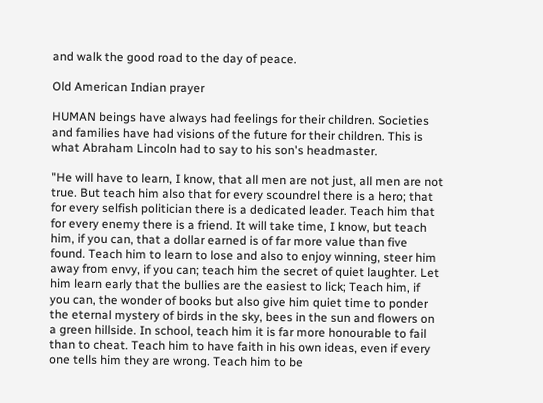and walk the good road to the day of peace.

Old American Indian prayer

HUMAN beings have always had feelings for their children. Societies and families have had visions of the future for their children. This is what Abraham Lincoln had to say to his son's headmaster.

"He will have to learn, I know, that all men are not just, all men are not true. But teach him also that for every scoundrel there is a hero; that for every selfish politician there is a dedicated leader. Teach him that for every enemy there is a friend. It will take time, I know, but teach him, if you can, that a dollar earned is of far more value than five found. Teach him to learn to lose and also to enjoy winning, steer him away from envy, if you can; teach him the secret of quiet laughter. Let him learn early that the bullies are the easiest to lick; Teach him, if you can, the wonder of books but also give him quiet time to ponder the eternal mystery of birds in the sky, bees in the sun and flowers on a green hillside. In school, teach him it is far more honourable to fail than to cheat. Teach him to have faith in his own ideas, even if every one tells him they are wrong. Teach him to be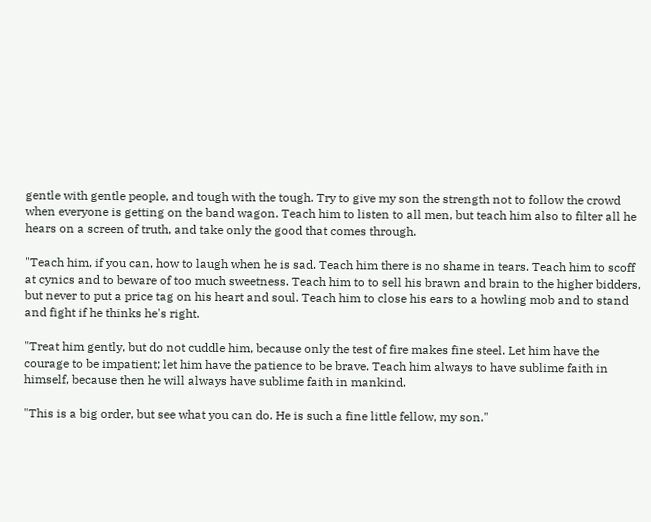gentle with gentle people, and tough with the tough. Try to give my son the strength not to follow the crowd when everyone is getting on the band wagon. Teach him to listen to all men, but teach him also to filter all he hears on a screen of truth, and take only the good that comes through.

"Teach him, if you can, how to laugh when he is sad. Teach him there is no shame in tears. Teach him to scoff at cynics and to beware of too much sweetness. Teach him to to sell his brawn and brain to the higher bidders, but never to put a price tag on his heart and soul. Teach him to close his ears to a howling mob and to stand and fight if he thinks he's right.

"Treat him gently, but do not cuddle him, because only the test of fire makes fine steel. Let him have the courage to be impatient; let him have the patience to be brave. Teach him always to have sublime faith in himself, because then he will always have sublime faith in mankind.

"This is a big order, but see what you can do. He is such a fine little fellow, my son."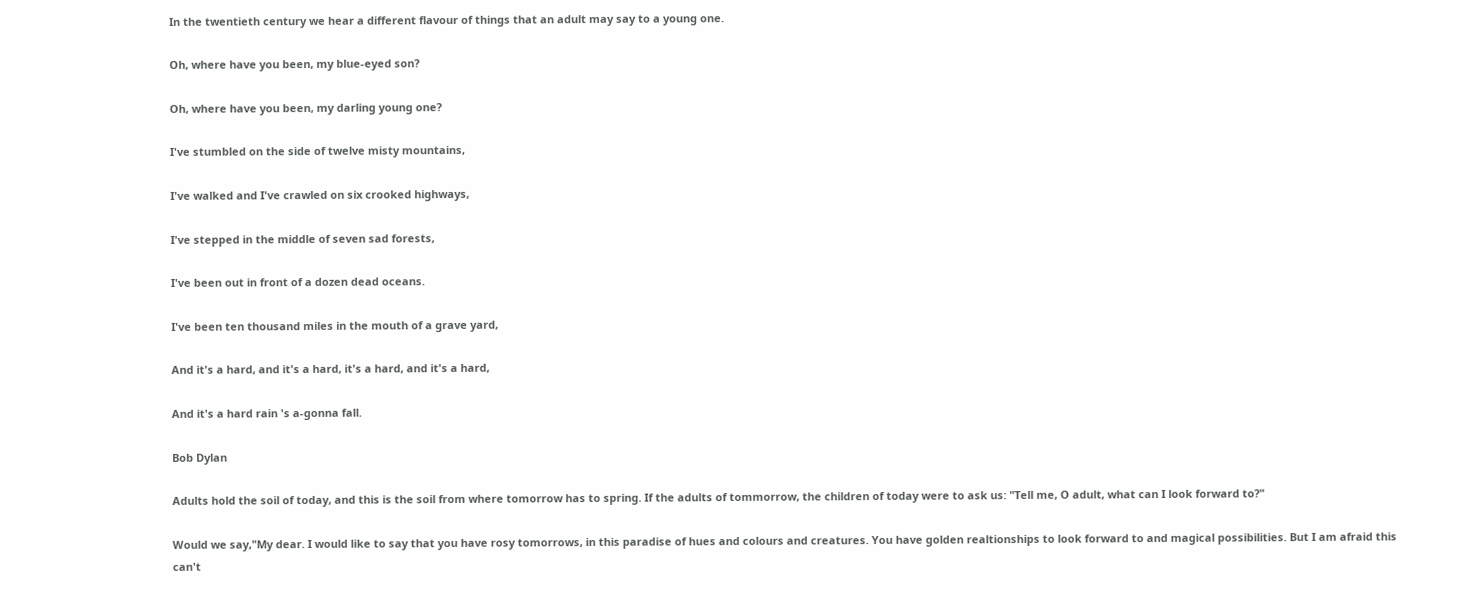In the twentieth century we hear a different flavour of things that an adult may say to a young one.

Oh, where have you been, my blue-eyed son?

Oh, where have you been, my darling young one?

I've stumbled on the side of twelve misty mountains,

I've walked and I've crawled on six crooked highways,

I've stepped in the middle of seven sad forests,

I've been out in front of a dozen dead oceans.

I've been ten thousand miles in the mouth of a grave yard,

And it's a hard, and it's a hard, it's a hard, and it's a hard,

And it's a hard rain 's a-gonna fall.

Bob Dylan

Adults hold the soil of today, and this is the soil from where tomorrow has to spring. If the adults of tommorrow, the children of today were to ask us: "Tell me, O adult, what can I look forward to?"

Would we say,"My dear. I would like to say that you have rosy tomorrows, in this paradise of hues and colours and creatures. You have golden realtionships to look forward to and magical possibilities. But I am afraid this can't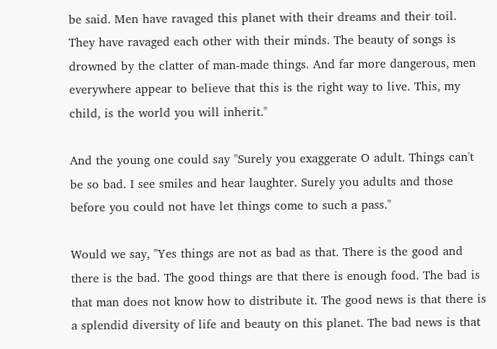be said. Men have ravaged this planet with their dreams and their toil. They have ravaged each other with their minds. The beauty of songs is drowned by the clatter of man-made things. And far more dangerous, men everywhere appear to believe that this is the right way to live. This, my child, is the world you will inherit."

And the young one could say "Surely you exaggerate O adult. Things can't be so bad. I see smiles and hear laughter. Surely you adults and those before you could not have let things come to such a pass."

Would we say, "Yes things are not as bad as that. There is the good and there is the bad. The good things are that there is enough food. The bad is that man does not know how to distribute it. The good news is that there is a splendid diversity of life and beauty on this planet. The bad news is that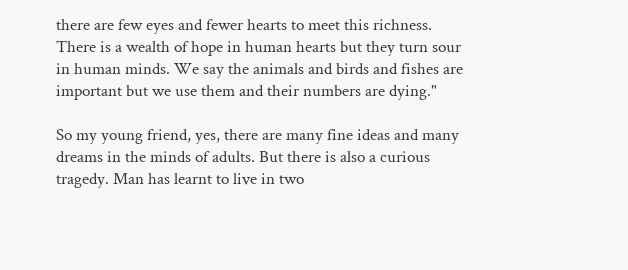there are few eyes and fewer hearts to meet this richness. There is a wealth of hope in human hearts but they turn sour in human minds. We say the animals and birds and fishes are important but we use them and their numbers are dying."

So my young friend, yes, there are many fine ideas and many dreams in the minds of adults. But there is also a curious tragedy. Man has learnt to live in two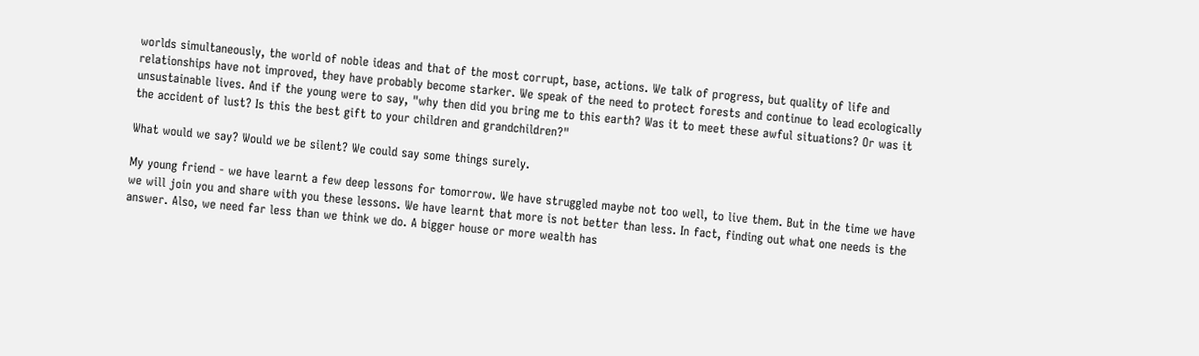worlds simultaneously, the world of noble ideas and that of the most corrupt, base, actions. We talk of progress, but quality of life and relationships have not improved, they have probably become starker. We speak of the need to protect forests and continue to lead ecologically unsustainable lives. And if the young were to say, "why then did you bring me to this earth? Was it to meet these awful situations? Or was it the accident of lust? Is this the best gift to your children and grandchildren?"

What would we say? Would we be silent? We could say some things surely.

My young friend - we have learnt a few deep lessons for tomorrow. We have struggled maybe not too well, to live them. But in the time we have we will join you and share with you these lessons. We have learnt that more is not better than less. In fact, finding out what one needs is the answer. Also, we need far less than we think we do. A bigger house or more wealth has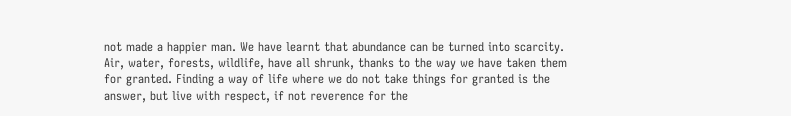not made a happier man. We have learnt that abundance can be turned into scarcity. Air, water, forests, wildlife, have all shrunk, thanks to the way we have taken them for granted. Finding a way of life where we do not take things for granted is the answer, but live with respect, if not reverence for the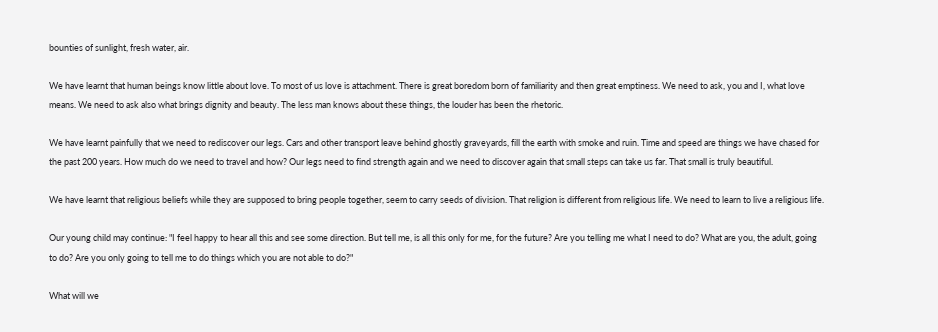bounties of sunlight, fresh water, air.

We have learnt that human beings know little about love. To most of us love is attachment. There is great boredom born of familiarity and then great emptiness. We need to ask, you and I, what love means. We need to ask also what brings dignity and beauty. The less man knows about these things, the louder has been the rhetoric.

We have learnt painfully that we need to rediscover our legs. Cars and other transport leave behind ghostly graveyards, fill the earth with smoke and ruin. Time and speed are things we have chased for the past 200 years. How much do we need to travel and how? Our legs need to find strength again and we need to discover again that small steps can take us far. That small is truly beautiful.

We have learnt that religious beliefs while they are supposed to bring people together, seem to carry seeds of division. That religion is different from religious life. We need to learn to live a religious life.

Our young child may continue: "I feel happy to hear all this and see some direction. But tell me, is all this only for me, for the future? Are you telling me what I need to do? What are you, the adult, going to do? Are you only going to tell me to do things which you are not able to do?"

What will we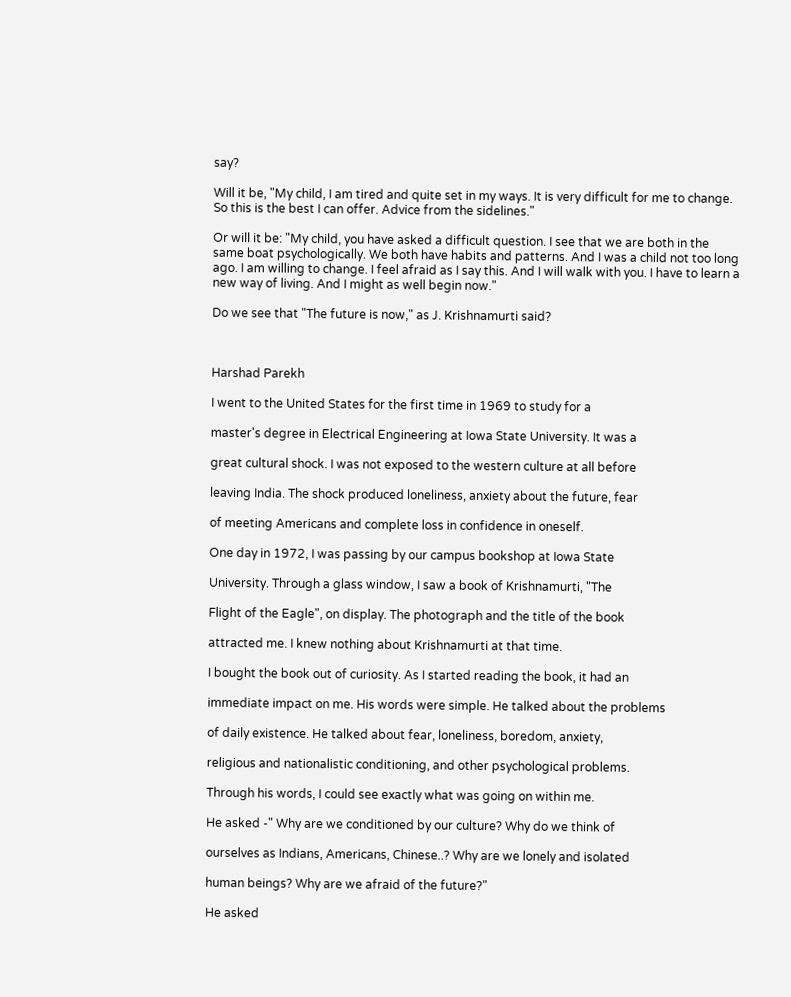say?

Will it be, "My child, I am tired and quite set in my ways. It is very difficult for me to change. So this is the best I can offer. Advice from the sidelines."

Or will it be: "My child, you have asked a difficult question. I see that we are both in the same boat psychologically. We both have habits and patterns. And I was a child not too long ago. I am willing to change. I feel afraid as I say this. And I will walk with you. I have to learn a new way of living. And I might as well begin now."

Do we see that "The future is now," as J. Krishnamurti said?



Harshad Parekh

I went to the United States for the first time in 1969 to study for a

master's degree in Electrical Engineering at Iowa State University. It was a

great cultural shock. I was not exposed to the western culture at all before

leaving India. The shock produced loneliness, anxiety about the future, fear

of meeting Americans and complete loss in confidence in oneself.

One day in 1972, I was passing by our campus bookshop at Iowa State

University. Through a glass window, I saw a book of Krishnamurti, "The

Flight of the Eagle", on display. The photograph and the title of the book

attracted me. I knew nothing about Krishnamurti at that time.

I bought the book out of curiosity. As I started reading the book, it had an

immediate impact on me. His words were simple. He talked about the problems

of daily existence. He talked about fear, loneliness, boredom, anxiety,

religious and nationalistic conditioning, and other psychological problems.

Through his words, I could see exactly what was going on within me.

He asked -" Why are we conditioned by our culture? Why do we think of

ourselves as Indians, Americans, Chinese..? Why are we lonely and isolated

human beings? Why are we afraid of the future?"

He asked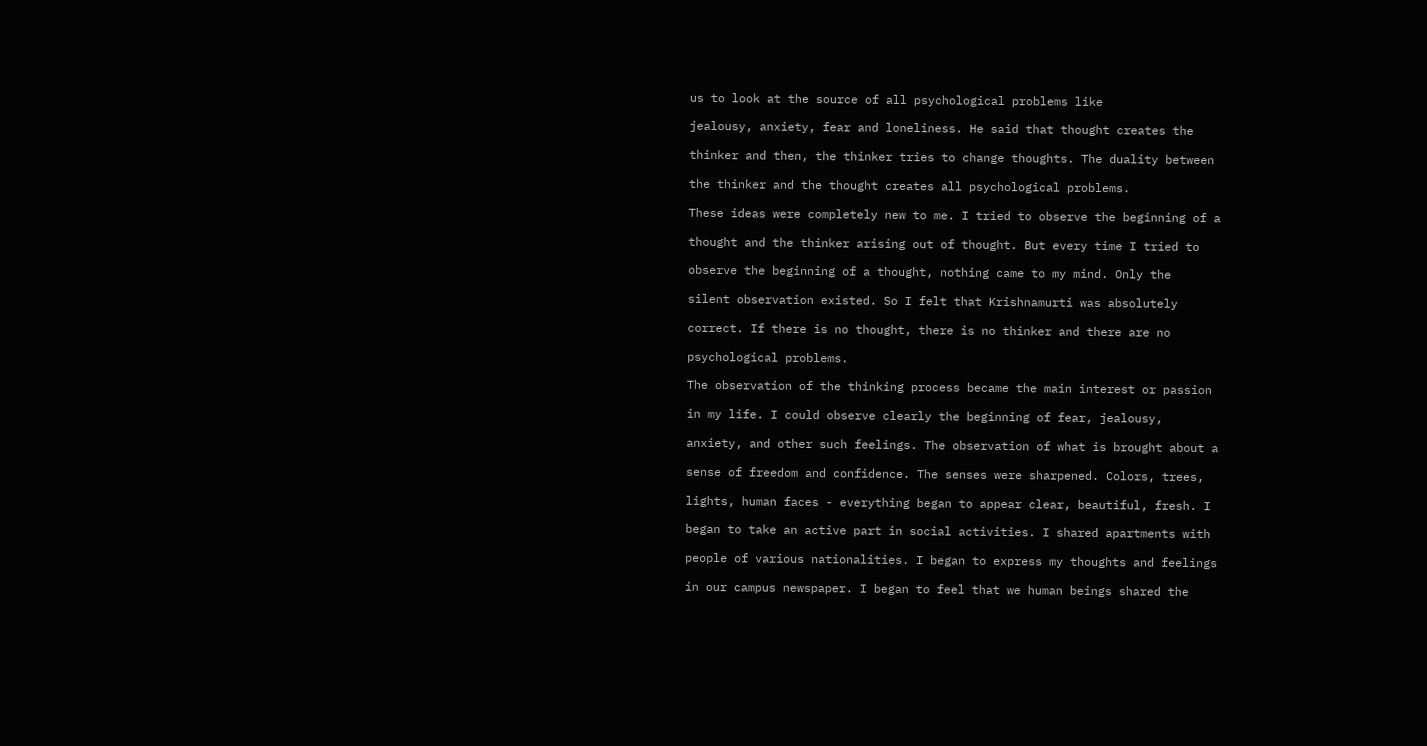us to look at the source of all psychological problems like

jealousy, anxiety, fear and loneliness. He said that thought creates the

thinker and then, the thinker tries to change thoughts. The duality between

the thinker and the thought creates all psychological problems.

These ideas were completely new to me. I tried to observe the beginning of a

thought and the thinker arising out of thought. But every time I tried to

observe the beginning of a thought, nothing came to my mind. Only the

silent observation existed. So I felt that Krishnamurti was absolutely

correct. If there is no thought, there is no thinker and there are no

psychological problems.

The observation of the thinking process became the main interest or passion

in my life. I could observe clearly the beginning of fear, jealousy,

anxiety, and other such feelings. The observation of what is brought about a

sense of freedom and confidence. The senses were sharpened. Colors, trees,

lights, human faces - everything began to appear clear, beautiful, fresh. I

began to take an active part in social activities. I shared apartments with

people of various nationalities. I began to express my thoughts and feelings

in our campus newspaper. I began to feel that we human beings shared the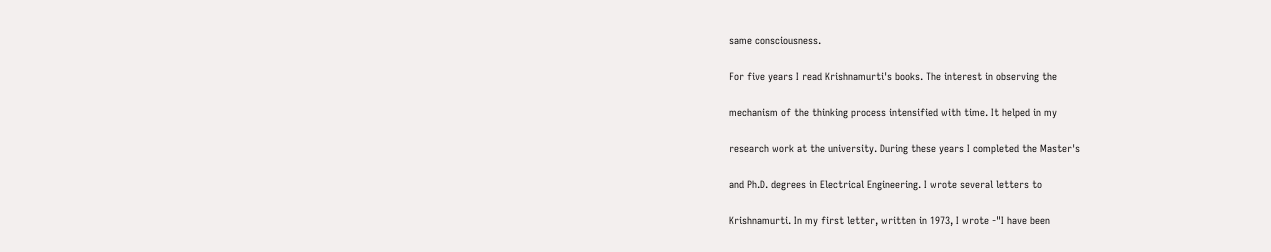same consciousness.

For five years I read Krishnamurti's books. The interest in observing the

mechanism of the thinking process intensified with time. It helped in my

research work at the university. During these years I completed the Master's

and Ph.D. degrees in Electrical Engineering. I wrote several letters to

Krishnamurti. In my first letter, written in 1973, I wrote -"I have been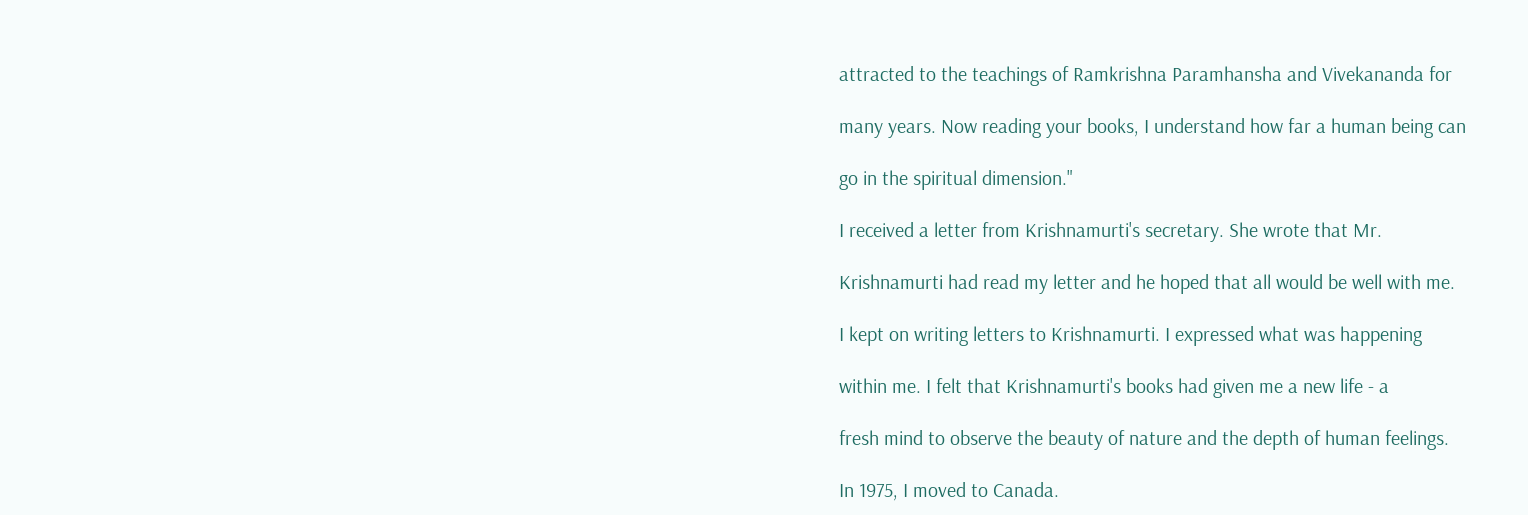attracted to the teachings of Ramkrishna Paramhansha and Vivekananda for

many years. Now reading your books, I understand how far a human being can

go in the spiritual dimension."

I received a letter from Krishnamurti's secretary. She wrote that Mr.

Krishnamurti had read my letter and he hoped that all would be well with me.

I kept on writing letters to Krishnamurti. I expressed what was happening

within me. I felt that Krishnamurti's books had given me a new life - a

fresh mind to observe the beauty of nature and the depth of human feelings.

In 1975, I moved to Canada.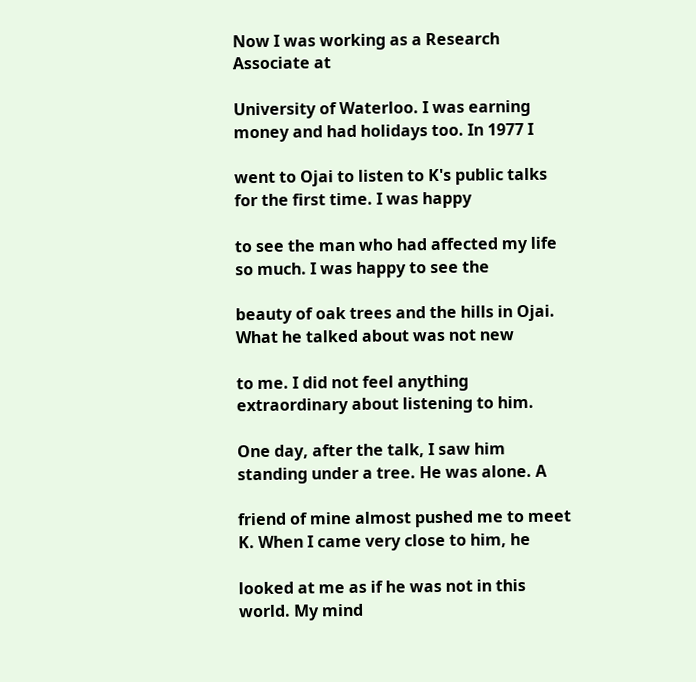Now I was working as a Research Associate at

University of Waterloo. I was earning money and had holidays too. In 1977 I

went to Ojai to listen to K's public talks for the first time. I was happy

to see the man who had affected my life so much. I was happy to see the

beauty of oak trees and the hills in Ojai. What he talked about was not new

to me. I did not feel anything extraordinary about listening to him.

One day, after the talk, I saw him standing under a tree. He was alone. A

friend of mine almost pushed me to meet K. When I came very close to him, he

looked at me as if he was not in this world. My mind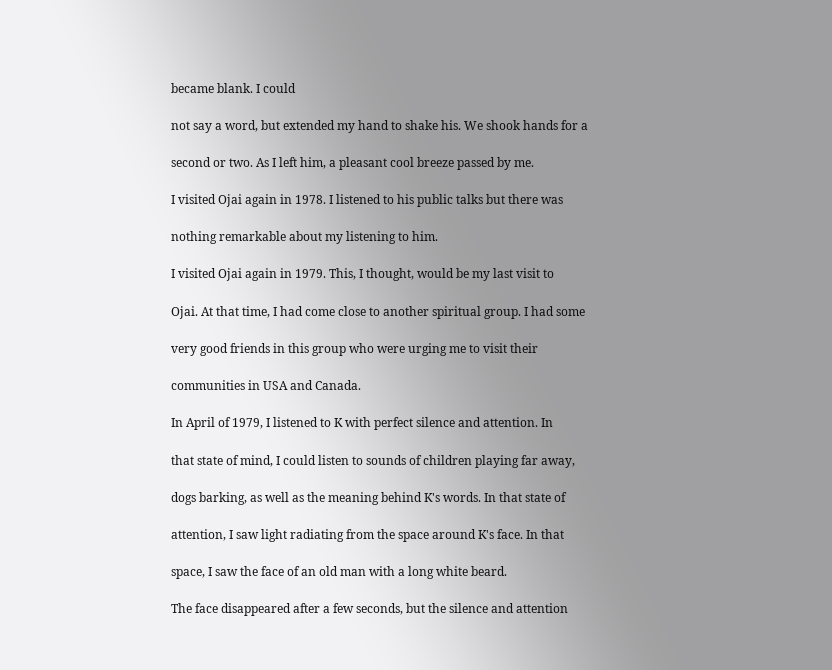became blank. I could

not say a word, but extended my hand to shake his. We shook hands for a

second or two. As I left him, a pleasant cool breeze passed by me.

I visited Ojai again in 1978. I listened to his public talks but there was

nothing remarkable about my listening to him.

I visited Ojai again in 1979. This, I thought, would be my last visit to

Ojai. At that time, I had come close to another spiritual group. I had some

very good friends in this group who were urging me to visit their

communities in USA and Canada.

In April of 1979, I listened to K with perfect silence and attention. In

that state of mind, I could listen to sounds of children playing far away,

dogs barking, as well as the meaning behind K's words. In that state of

attention, I saw light radiating from the space around K's face. In that

space, I saw the face of an old man with a long white beard.

The face disappeared after a few seconds, but the silence and attention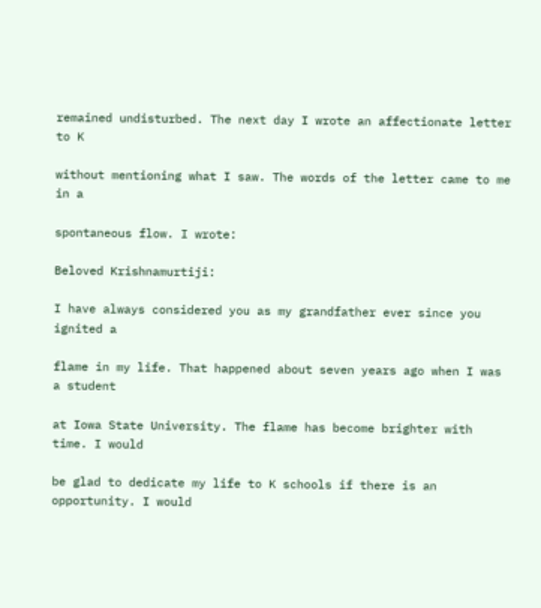remained undisturbed. The next day I wrote an affectionate letter to K

without mentioning what I saw. The words of the letter came to me in a

spontaneous flow. I wrote:

Beloved Krishnamurtiji:

I have always considered you as my grandfather ever since you ignited a

flame in my life. That happened about seven years ago when I was a student

at Iowa State University. The flame has become brighter with time. I would

be glad to dedicate my life to K schools if there is an opportunity. I would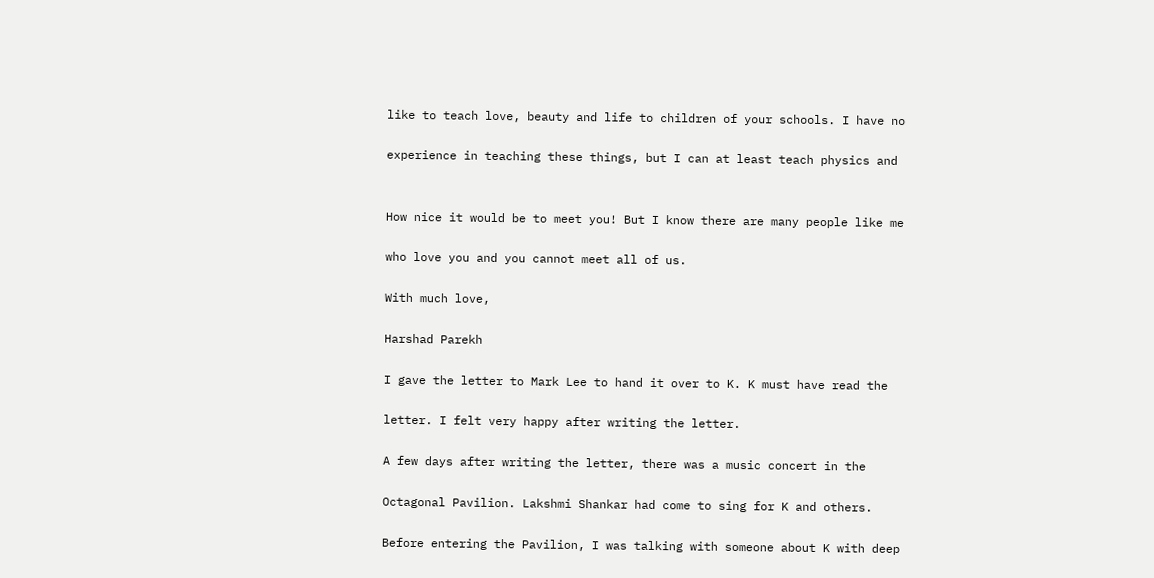like to teach love, beauty and life to children of your schools. I have no

experience in teaching these things, but I can at least teach physics and


How nice it would be to meet you! But I know there are many people like me

who love you and you cannot meet all of us.

With much love,

Harshad Parekh

I gave the letter to Mark Lee to hand it over to K. K must have read the

letter. I felt very happy after writing the letter.

A few days after writing the letter, there was a music concert in the

Octagonal Pavilion. Lakshmi Shankar had come to sing for K and others.

Before entering the Pavilion, I was talking with someone about K with deep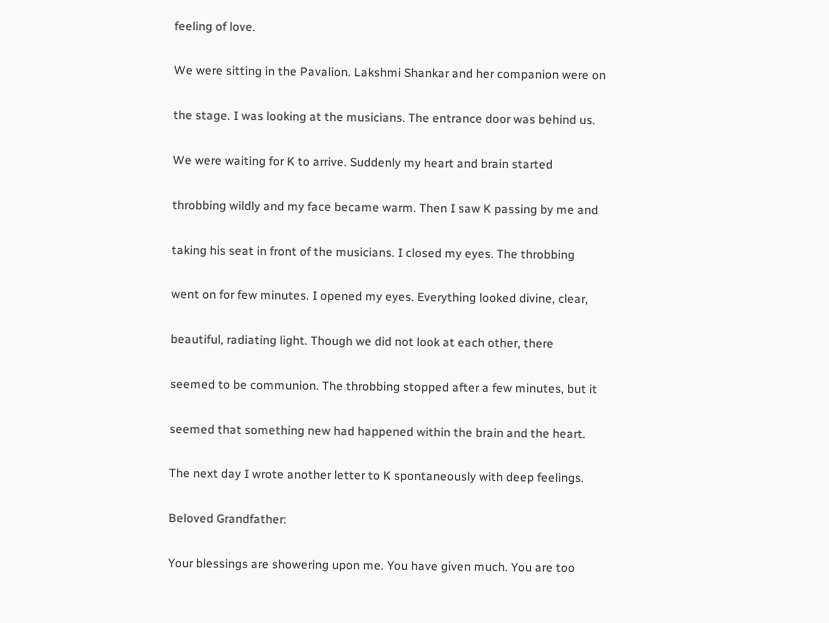feeling of love.

We were sitting in the Pavalion. Lakshmi Shankar and her companion were on

the stage. I was looking at the musicians. The entrance door was behind us.

We were waiting for K to arrive. Suddenly my heart and brain started

throbbing wildly and my face became warm. Then I saw K passing by me and

taking his seat in front of the musicians. I closed my eyes. The throbbing

went on for few minutes. I opened my eyes. Everything looked divine, clear,

beautiful, radiating light. Though we did not look at each other, there

seemed to be communion. The throbbing stopped after a few minutes, but it

seemed that something new had happened within the brain and the heart.

The next day I wrote another letter to K spontaneously with deep feelings.

Beloved Grandfather:

Your blessings are showering upon me. You have given much. You are too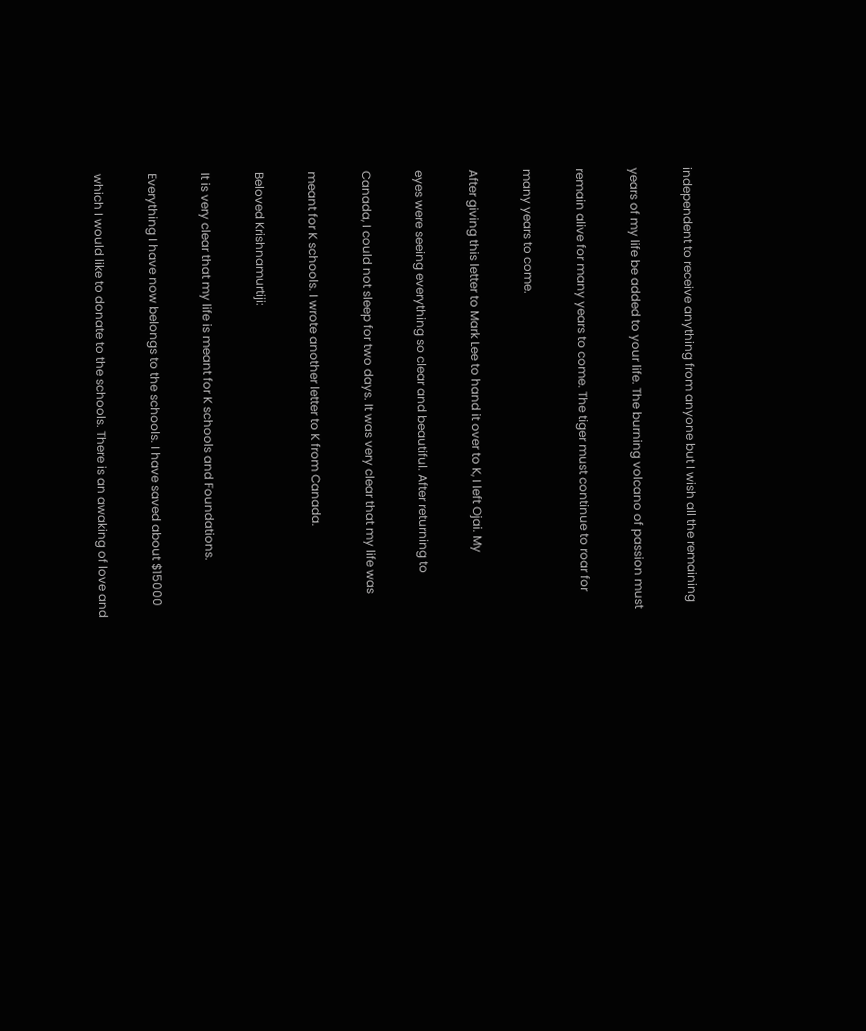independent to receive anything from anyone but I wish all the remaining

years of my life be added to your life. The burning volcano of passion must

remain alive for many years to come. The tiger must continue to roar for

many years to come.

After giving this letter to Mark Lee to hand it over to K, I left Ojai. My

eyes were seeing everything so clear and beautiful. After returning to

Canada, I could not sleep for two days. It was very clear that my life was

meant for K schools. I wrote another letter to K from Canada.

Beloved Krishnamurtiji:

It is very clear that my life is meant for K schools and Foundations.

Everything I have now belongs to the schools. I have saved about $15000

which I would like to donate to the schools. There is an awaking of love and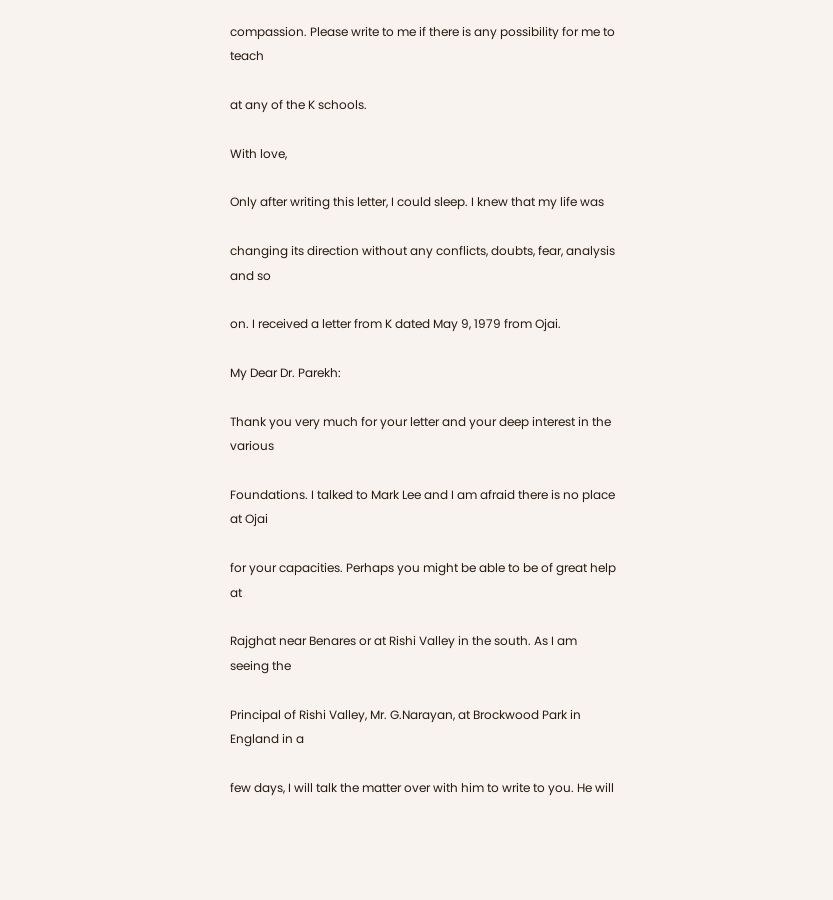compassion. Please write to me if there is any possibility for me to teach

at any of the K schools.

With love,

Only after writing this letter, I could sleep. I knew that my life was

changing its direction without any conflicts, doubts, fear, analysis and so

on. I received a letter from K dated May 9, 1979 from Ojai.

My Dear Dr. Parekh:

Thank you very much for your letter and your deep interest in the various

Foundations. I talked to Mark Lee and I am afraid there is no place at Ojai

for your capacities. Perhaps you might be able to be of great help at

Rajghat near Benares or at Rishi Valley in the south. As I am seeing the

Principal of Rishi Valley, Mr. G.Narayan, at Brockwood Park in England in a

few days, I will talk the matter over with him to write to you. He will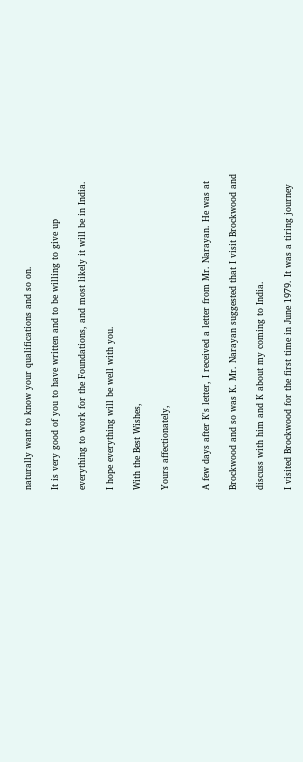naturally want to know your qualifications and so on.

It is very good of you to have written and to be willing to give up

everything to work for the Foundations, and most likely it will be in India.

I hope everything will be well with you.

With the Best Wishes,

Yours affectionately,


A few days after K's letter, I received a letter from Mr. Narayan. He was at

Brockwood and so was K. Mr. Narayan suggested that I visit Brockwood and

discuss with him and K about my coming to India.

I visited Brockwood for the first time in June 1979. It was a tiring journey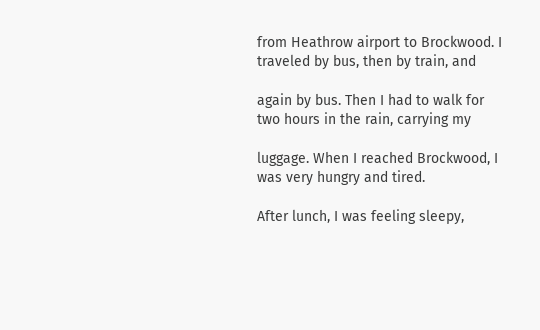from Heathrow airport to Brockwood. I traveled by bus, then by train, and

again by bus. Then I had to walk for two hours in the rain, carrying my

luggage. When I reached Brockwood, I was very hungry and tired.

After lunch, I was feeling sleepy,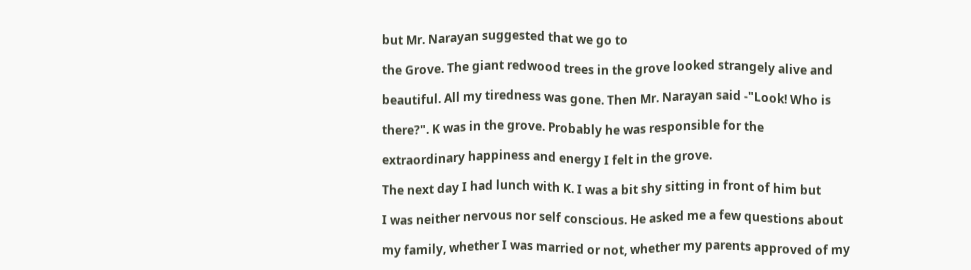but Mr. Narayan suggested that we go to

the Grove. The giant redwood trees in the grove looked strangely alive and

beautiful. All my tiredness was gone. Then Mr. Narayan said -"Look! Who is

there?". K was in the grove. Probably he was responsible for the

extraordinary happiness and energy I felt in the grove.

The next day I had lunch with K. I was a bit shy sitting in front of him but

I was neither nervous nor self conscious. He asked me a few questions about

my family, whether I was married or not, whether my parents approved of my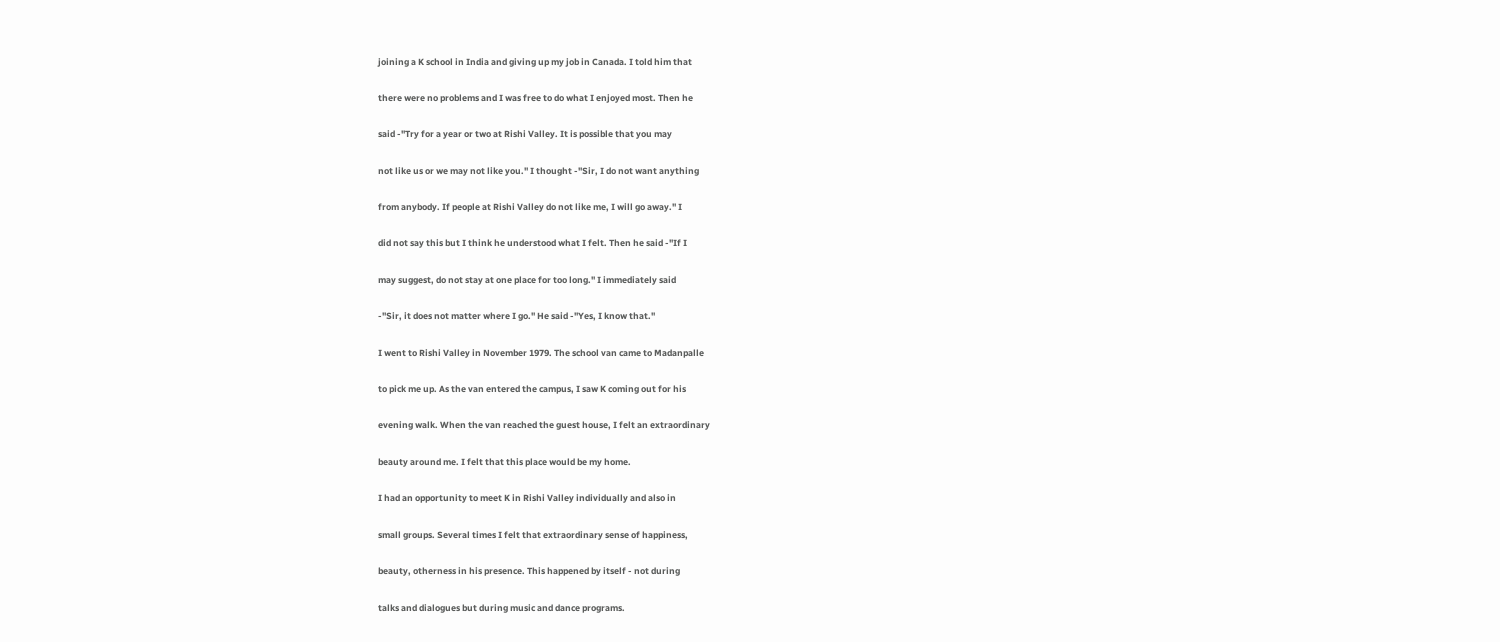joining a K school in India and giving up my job in Canada. I told him that

there were no problems and I was free to do what I enjoyed most. Then he

said -"Try for a year or two at Rishi Valley. It is possible that you may

not like us or we may not like you." I thought -"Sir, I do not want anything

from anybody. If people at Rishi Valley do not like me, I will go away." I

did not say this but I think he understood what I felt. Then he said -"If I

may suggest, do not stay at one place for too long." I immediately said

-"Sir, it does not matter where I go." He said -"Yes, I know that."

I went to Rishi Valley in November 1979. The school van came to Madanpalle

to pick me up. As the van entered the campus, I saw K coming out for his

evening walk. When the van reached the guest house, I felt an extraordinary

beauty around me. I felt that this place would be my home.

I had an opportunity to meet K in Rishi Valley individually and also in

small groups. Several times I felt that extraordinary sense of happiness,

beauty, otherness in his presence. This happened by itself - not during

talks and dialogues but during music and dance programs.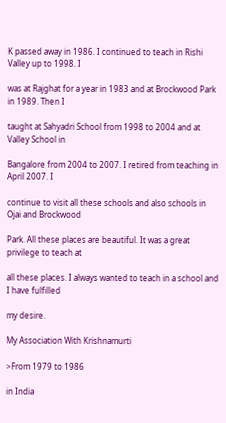K passed away in 1986. I continued to teach in Rishi Valley up to 1998. I

was at Rajghat for a year in 1983 and at Brockwood Park in 1989. Then I

taught at Sahyadri School from 1998 to 2004 and at Valley School in

Bangalore from 2004 to 2007. I retired from teaching in April 2007. I

continue to visit all these schools and also schools in Ojai and Brockwood

Park. All these places are beautiful. It was a great privilege to teach at

all these places. I always wanted to teach in a school and I have fulfilled

my desire.

My Association With Krishnamurti

>From 1979 to 1986

in India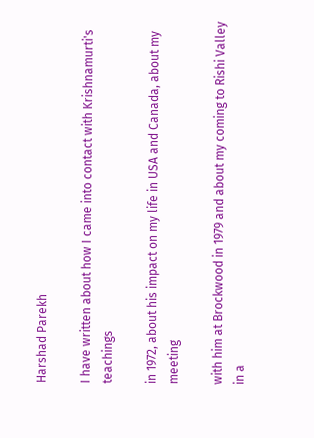Harshad Parekh

I have written about how I came into contact with Krishnamurti's teachings

in 1972, about his impact on my life in USA and Canada, about my meeting

with him at Brockwood in 1979 and about my coming to Rishi Valley in a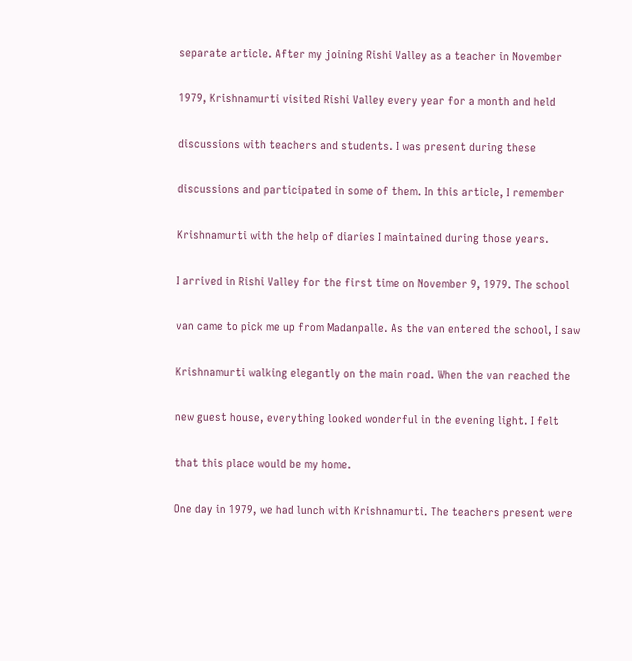separate article. After my joining Rishi Valley as a teacher in November

1979, Krishnamurti visited Rishi Valley every year for a month and held

discussions with teachers and students. I was present during these

discussions and participated in some of them. In this article, I remember

Krishnamurti with the help of diaries I maintained during those years.

I arrived in Rishi Valley for the first time on November 9, 1979. The school

van came to pick me up from Madanpalle. As the van entered the school, I saw

Krishnamurti walking elegantly on the main road. When the van reached the

new guest house, everything looked wonderful in the evening light. I felt

that this place would be my home.

One day in 1979, we had lunch with Krishnamurti. The teachers present were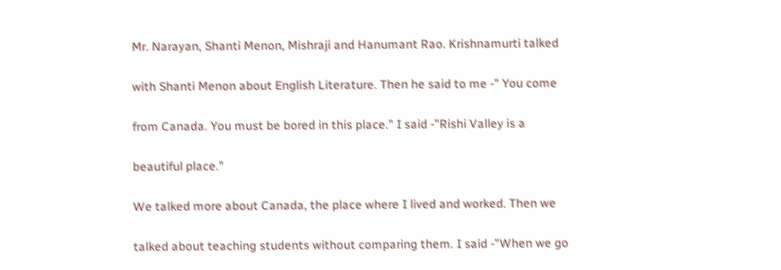Mr. Narayan, Shanti Menon, Mishraji and Hanumant Rao. Krishnamurti talked

with Shanti Menon about English Literature. Then he said to me -" You come

from Canada. You must be bored in this place." I said -"Rishi Valley is a

beautiful place."

We talked more about Canada, the place where I lived and worked. Then we

talked about teaching students without comparing them. I said -"When we go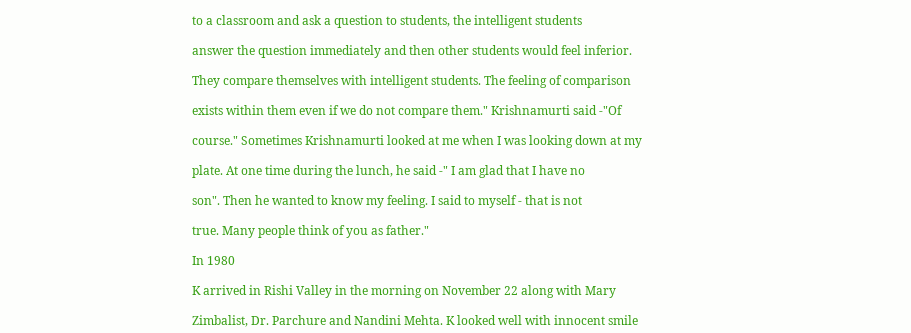to a classroom and ask a question to students, the intelligent students

answer the question immediately and then other students would feel inferior.

They compare themselves with intelligent students. The feeling of comparison

exists within them even if we do not compare them." Krishnamurti said -"Of

course." Sometimes Krishnamurti looked at me when I was looking down at my

plate. At one time during the lunch, he said -" I am glad that I have no

son". Then he wanted to know my feeling. I said to myself - that is not

true. Many people think of you as father."

In 1980

K arrived in Rishi Valley in the morning on November 22 along with Mary

Zimbalist, Dr. Parchure and Nandini Mehta. K looked well with innocent smile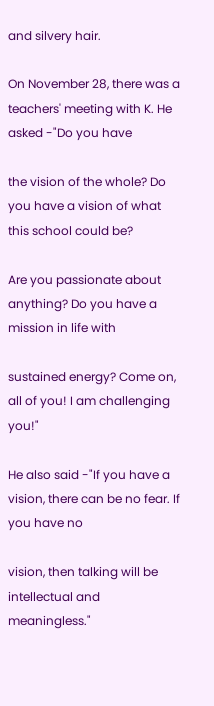and silvery hair.

On November 28, there was a teachers' meeting with K. He asked -"Do you have

the vision of the whole? Do you have a vision of what this school could be?

Are you passionate about anything? Do you have a mission in life with

sustained energy? Come on, all of you! I am challenging you!"

He also said -"If you have a vision, there can be no fear. If you have no

vision, then talking will be intellectual and meaningless."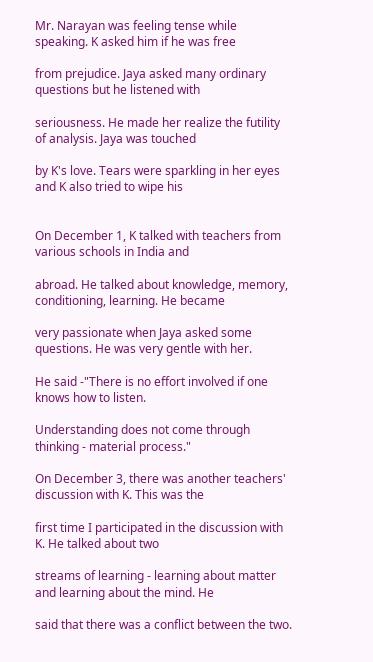Mr. Narayan was feeling tense while speaking. K asked him if he was free

from prejudice. Jaya asked many ordinary questions but he listened with

seriousness. He made her realize the futility of analysis. Jaya was touched

by K's love. Tears were sparkling in her eyes and K also tried to wipe his


On December 1, K talked with teachers from various schools in India and

abroad. He talked about knowledge, memory, conditioning, learning. He became

very passionate when Jaya asked some questions. He was very gentle with her.

He said -"There is no effort involved if one knows how to listen.

Understanding does not come through thinking - material process."

On December 3, there was another teachers' discussion with K. This was the

first time I participated in the discussion with K. He talked about two

streams of learning - learning about matter and learning about the mind. He

said that there was a conflict between the two.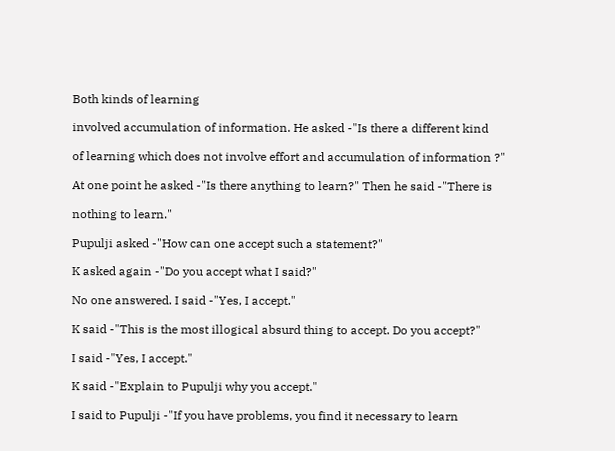Both kinds of learning

involved accumulation of information. He asked -"Is there a different kind

of learning which does not involve effort and accumulation of information ?"

At one point he asked -"Is there anything to learn?" Then he said -"There is

nothing to learn."

Pupulji asked -"How can one accept such a statement?"

K asked again -"Do you accept what I said?"

No one answered. I said -"Yes, I accept."

K said -"This is the most illogical absurd thing to accept. Do you accept?"

I said -"Yes, I accept."

K said -"Explain to Pupulji why you accept."

I said to Pupulji -"If you have problems, you find it necessary to learn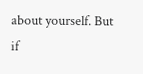about yourself. But if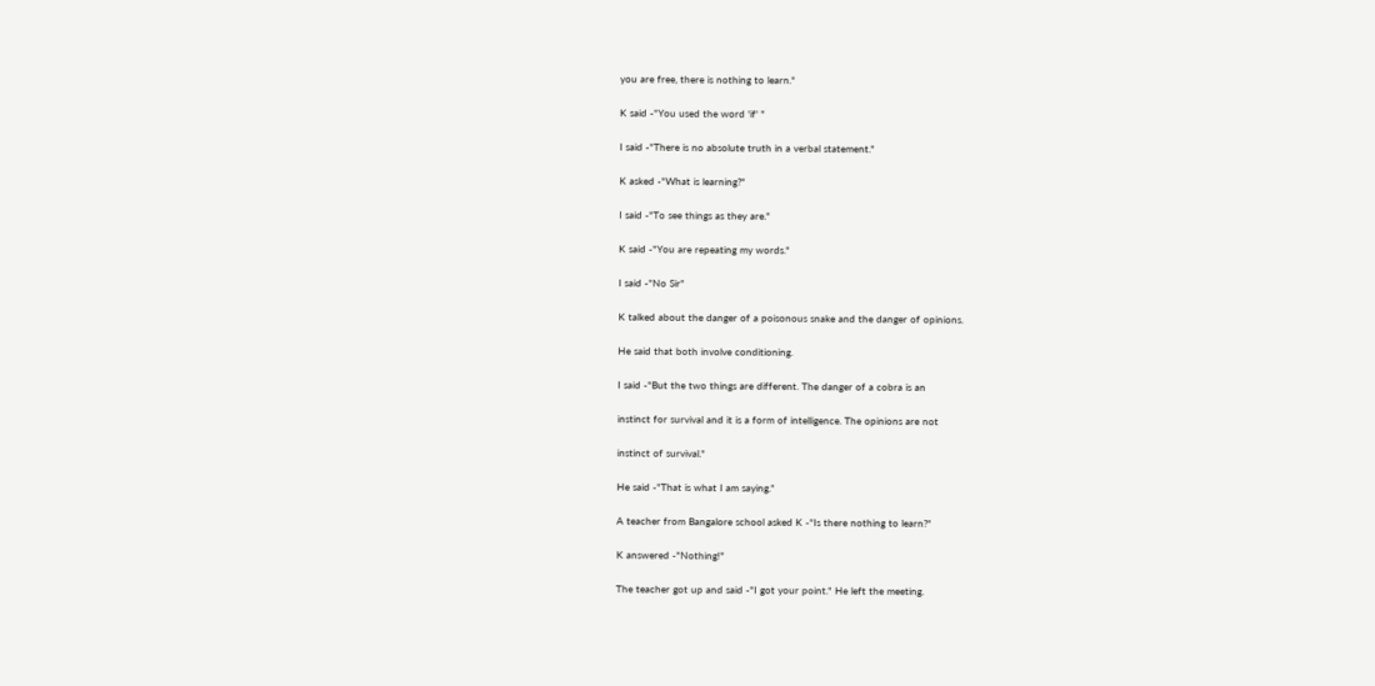you are free, there is nothing to learn."

K said -"You used the word 'if' "

I said -"There is no absolute truth in a verbal statement."

K asked -"What is learning?"

I said -"To see things as they are."

K said -"You are repeating my words."

I said -"No Sir"

K talked about the danger of a poisonous snake and the danger of opinions.

He said that both involve conditioning.

I said -"But the two things are different. The danger of a cobra is an

instinct for survival and it is a form of intelligence. The opinions are not

instinct of survival."

He said -"That is what I am saying."

A teacher from Bangalore school asked K -"Is there nothing to learn?"

K answered -"Nothing!"

The teacher got up and said -"I got your point." He left the meeting.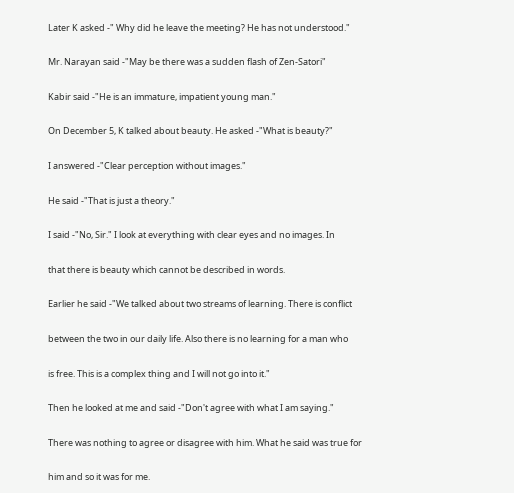Later K asked -" Why did he leave the meeting? He has not understood."

Mr. Narayan said -"May be there was a sudden flash of Zen-Satori"

Kabir said -"He is an immature, impatient young man."

On December 5, K talked about beauty. He asked -"What is beauty?"

I answered -"Clear perception without images."

He said -"That is just a theory."

I said -"No, Sir." I look at everything with clear eyes and no images. In

that there is beauty which cannot be described in words.

Earlier he said -"We talked about two streams of learning. There is conflict

between the two in our daily life. Also there is no learning for a man who

is free. This is a complex thing and I will not go into it."

Then he looked at me and said -"Don't agree with what I am saying."

There was nothing to agree or disagree with him. What he said was true for

him and so it was for me.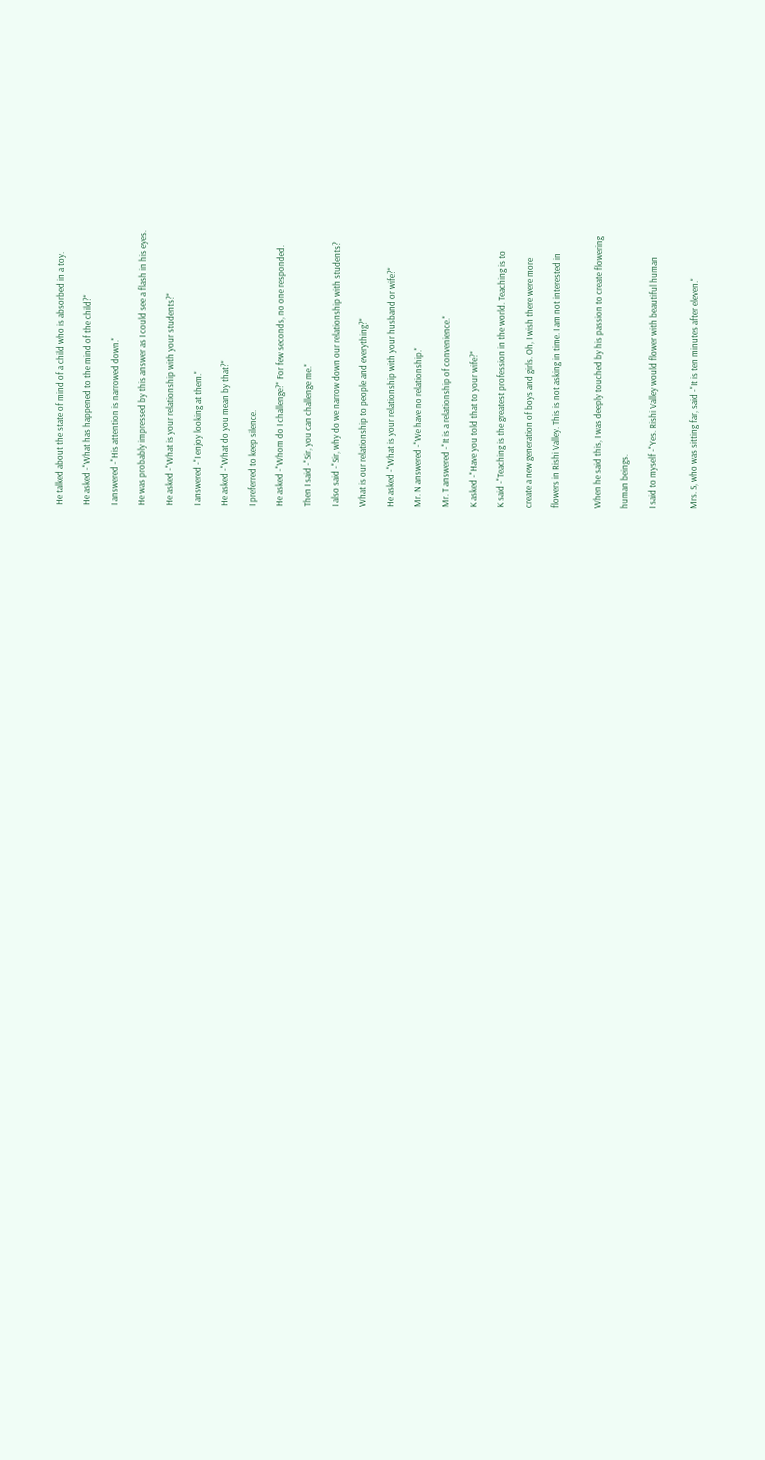He talked about the state of mind of a child who is absorbed in a toy.

He asked -"What has happened to the mind of the child?"

I answered -"His attention is narrowed down."

He was probably impressed by this answer as I could see a flash in his eyes.

He asked -"What is your relationship with your students?"

I answered -"I enjoy looking at them."

He asked -"What do you mean by that?"

I preferred to keep silence.

He asked -"Whom do I challenge?" For few seconds, no one responded.

Then I said -"Sir, you can challenge me."

I also said -"Sir, why do we narrow down our relationship with students?

What is our relationship to people and everything?"

He asked -"What is your relationship with your husband or wife?"

Mr. N answered -"We have no relationship."

Mr. T answered -"It is a relationship of convenience."

K asked -"Have you told that to your wife?"

K said -"Teaching is the greatest profession in the world. Teaching is to

create a new generation of boys and girls. Oh, I wish there were more

flowers in Rishi Valley. This is not asking in time. I am not interested in


When he said this, I was deeply touched by his passion to create flowering

human beings.

I said to myself -"Yes. Rishi Valley would flower with beautiful human


Mrs. S, who was sitting far, said -"It is ten minutes after eleven."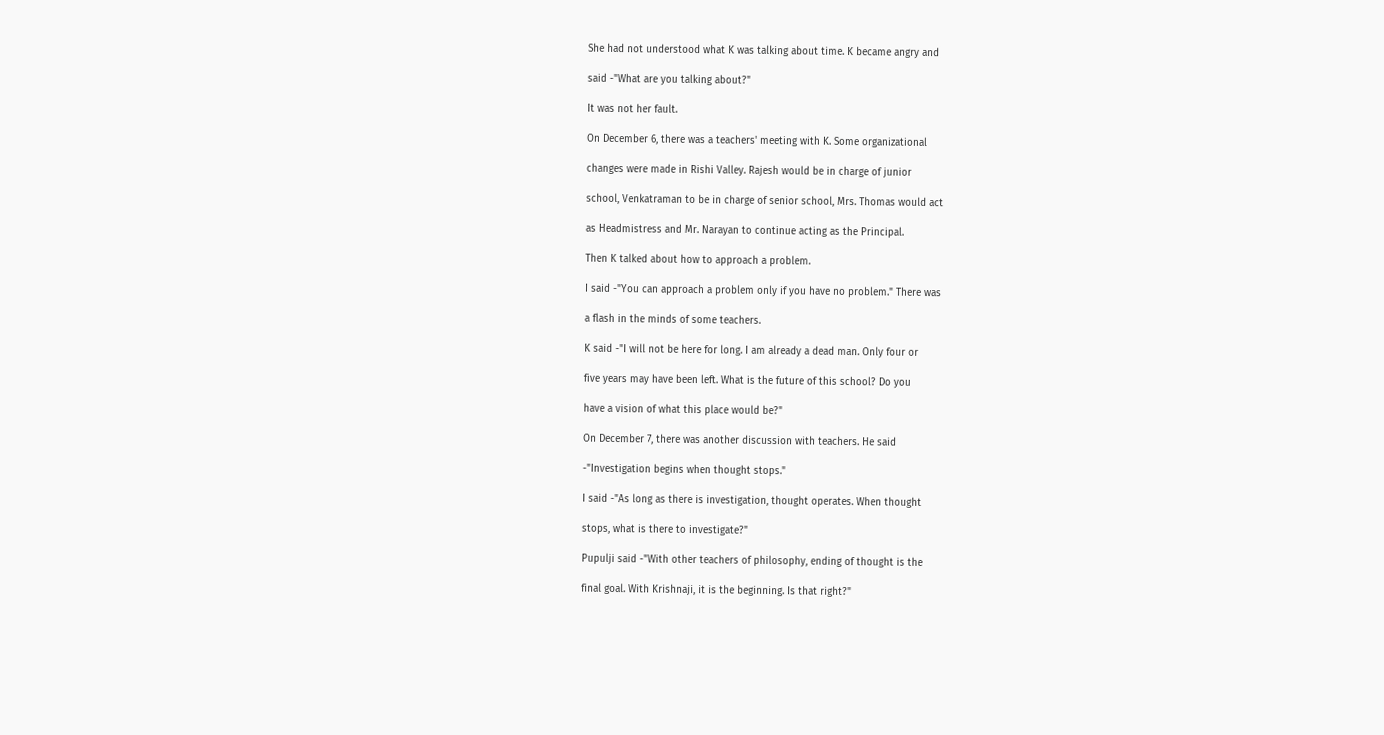She had not understood what K was talking about time. K became angry and

said -"What are you talking about?"

It was not her fault.

On December 6, there was a teachers' meeting with K. Some organizational

changes were made in Rishi Valley. Rajesh would be in charge of junior

school, Venkatraman to be in charge of senior school, Mrs. Thomas would act

as Headmistress and Mr. Narayan to continue acting as the Principal.

Then K talked about how to approach a problem.

I said -"You can approach a problem only if you have no problem." There was

a flash in the minds of some teachers.

K said -"I will not be here for long. I am already a dead man. Only four or

five years may have been left. What is the future of this school? Do you

have a vision of what this place would be?"

On December 7, there was another discussion with teachers. He said

-"Investigation begins when thought stops."

I said -"As long as there is investigation, thought operates. When thought

stops, what is there to investigate?"

Pupulji said -"With other teachers of philosophy, ending of thought is the

final goal. With Krishnaji, it is the beginning. Is that right?"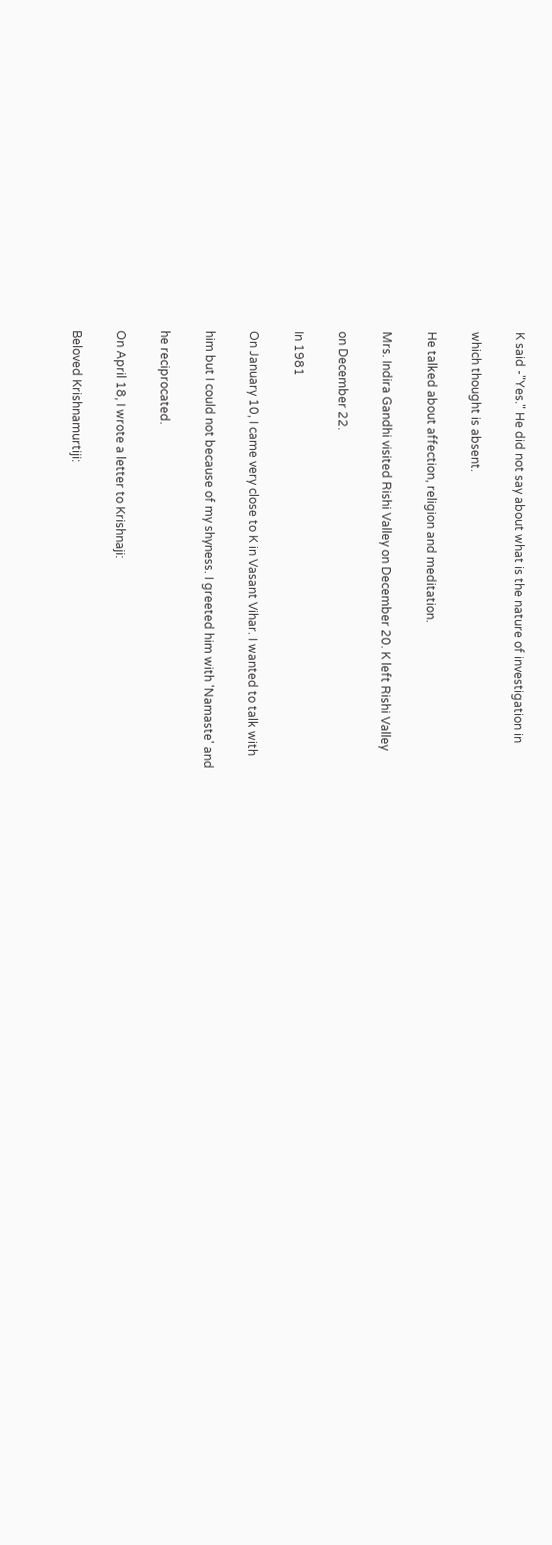K said -"Yes." He did not say about what is the nature of investigation in

which thought is absent.

He talked about affection, religion and meditation.

Mrs. Indira Gandhi visited Rishi Valley on December 20. K left Rishi Valley

on December 22.

In 1981

On January 10, I came very close to K in Vasant Vihar. I wanted to talk with

him but I could not because of my shyness. I greeted him with 'Namaste' and

he reciprocated.

On April 18, I wrote a letter to Krishnaji:

Beloved Krishnamurtiji: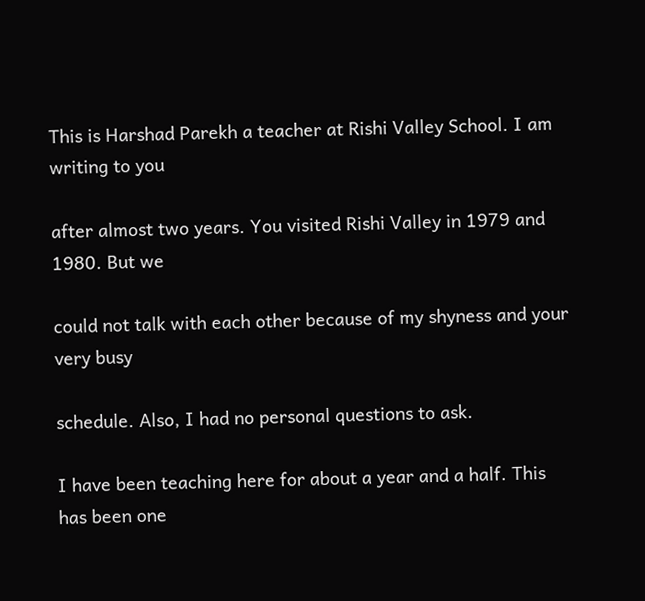This is Harshad Parekh a teacher at Rishi Valley School. I am writing to you

after almost two years. You visited Rishi Valley in 1979 and 1980. But we

could not talk with each other because of my shyness and your very busy

schedule. Also, I had no personal questions to ask.

I have been teaching here for about a year and a half. This has been one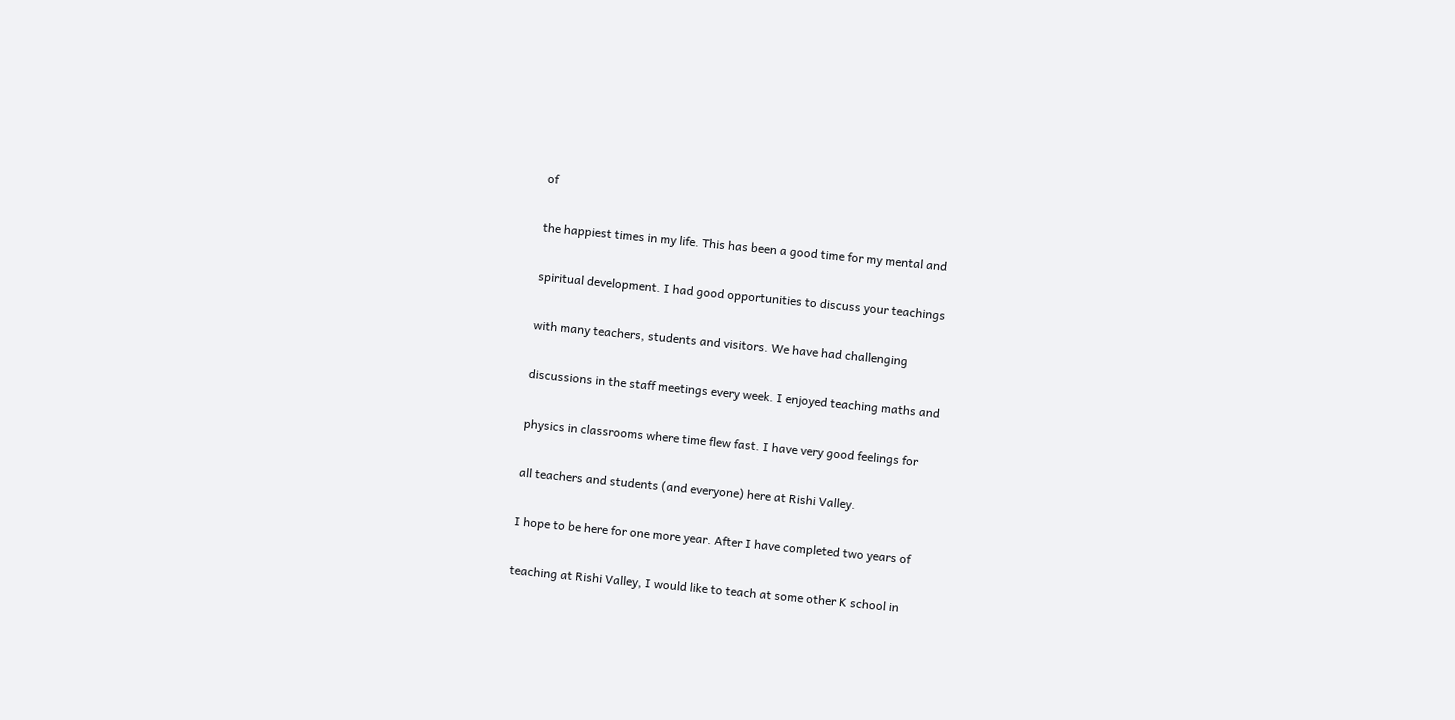of

the happiest times in my life. This has been a good time for my mental and

spiritual development. I had good opportunities to discuss your teachings

with many teachers, students and visitors. We have had challenging

discussions in the staff meetings every week. I enjoyed teaching maths and

physics in classrooms where time flew fast. I have very good feelings for

all teachers and students (and everyone) here at Rishi Valley.

I hope to be here for one more year. After I have completed two years of

teaching at Rishi Valley, I would like to teach at some other K school in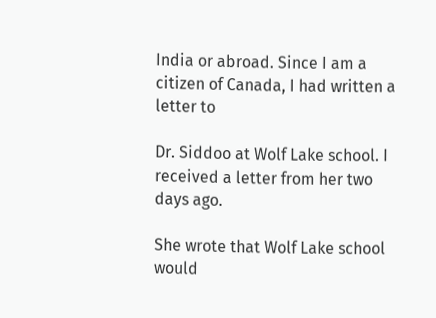India or abroad. Since I am a citizen of Canada, I had written a letter to

Dr. Siddoo at Wolf Lake school. I received a letter from her two days ago.

She wrote that Wolf Lake school would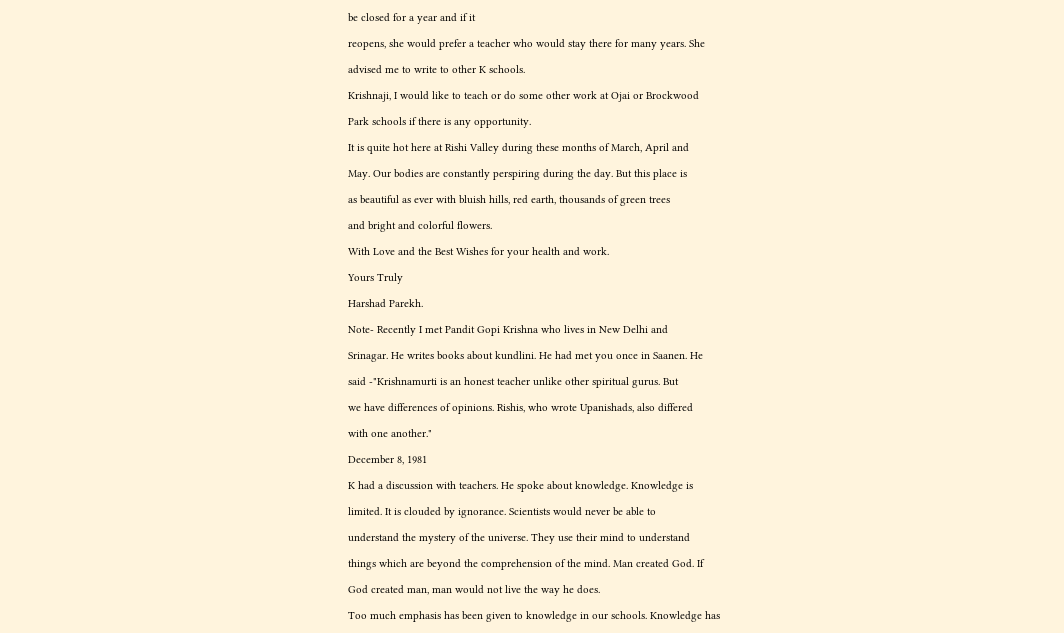be closed for a year and if it

reopens, she would prefer a teacher who would stay there for many years. She

advised me to write to other K schools.

Krishnaji, I would like to teach or do some other work at Ojai or Brockwood

Park schools if there is any opportunity.

It is quite hot here at Rishi Valley during these months of March, April and

May. Our bodies are constantly perspiring during the day. But this place is

as beautiful as ever with bluish hills, red earth, thousands of green trees

and bright and colorful flowers.

With Love and the Best Wishes for your health and work.

Yours Truly

Harshad Parekh.

Note- Recently I met Pandit Gopi Krishna who lives in New Delhi and

Srinagar. He writes books about kundlini. He had met you once in Saanen. He

said -"Krishnamurti is an honest teacher unlike other spiritual gurus. But

we have differences of opinions. Rishis, who wrote Upanishads, also differed

with one another."

December 8, 1981

K had a discussion with teachers. He spoke about knowledge. Knowledge is

limited. It is clouded by ignorance. Scientists would never be able to

understand the mystery of the universe. They use their mind to understand

things which are beyond the comprehension of the mind. Man created God. If

God created man, man would not live the way he does.

Too much emphasis has been given to knowledge in our schools. Knowledge has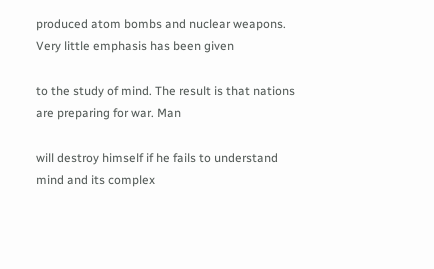produced atom bombs and nuclear weapons. Very little emphasis has been given

to the study of mind. The result is that nations are preparing for war. Man

will destroy himself if he fails to understand mind and its complex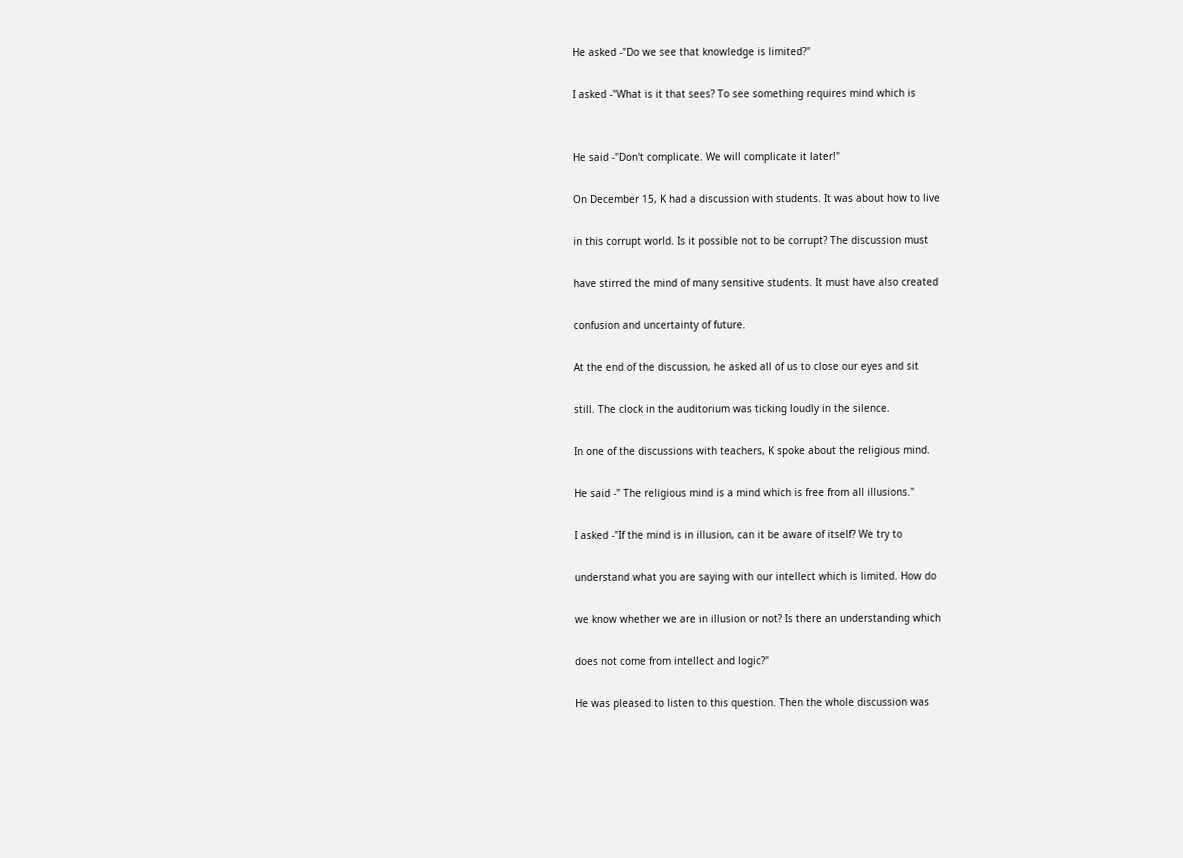He asked -"Do we see that knowledge is limited?"

I asked -"What is it that sees? To see something requires mind which is


He said -"Don't complicate. We will complicate it later!"

On December 15, K had a discussion with students. It was about how to live

in this corrupt world. Is it possible not to be corrupt? The discussion must

have stirred the mind of many sensitive students. It must have also created

confusion and uncertainty of future.

At the end of the discussion, he asked all of us to close our eyes and sit

still. The clock in the auditorium was ticking loudly in the silence.

In one of the discussions with teachers, K spoke about the religious mind.

He said -" The religious mind is a mind which is free from all illusions."

I asked -"If the mind is in illusion, can it be aware of itself? We try to

understand what you are saying with our intellect which is limited. How do

we know whether we are in illusion or not? Is there an understanding which

does not come from intellect and logic?"

He was pleased to listen to this question. Then the whole discussion was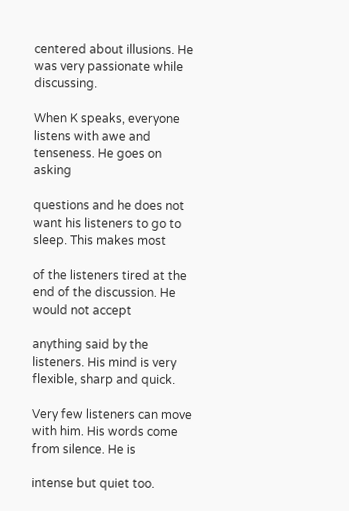centered about illusions. He was very passionate while discussing.

When K speaks, everyone listens with awe and tenseness. He goes on asking

questions and he does not want his listeners to go to sleep. This makes most

of the listeners tired at the end of the discussion. He would not accept

anything said by the listeners. His mind is very flexible, sharp and quick.

Very few listeners can move with him. His words come from silence. He is

intense but quiet too.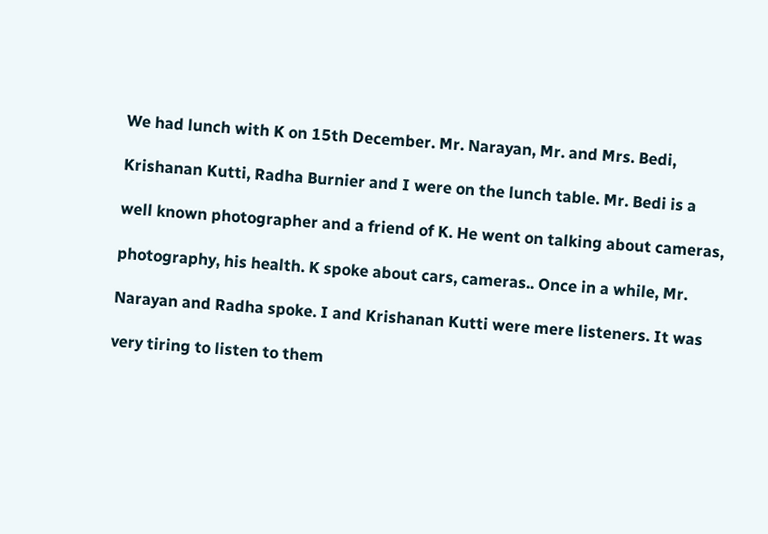We had lunch with K on 15th December. Mr. Narayan, Mr. and Mrs. Bedi,

Krishanan Kutti, Radha Burnier and I were on the lunch table. Mr. Bedi is a

well known photographer and a friend of K. He went on talking about cameras,

photography, his health. K spoke about cars, cameras.. Once in a while, Mr.

Narayan and Radha spoke. I and Krishanan Kutti were mere listeners. It was

very tiring to listen to them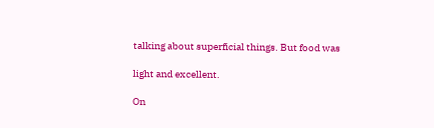talking about superficial things. But food was

light and excellent.

On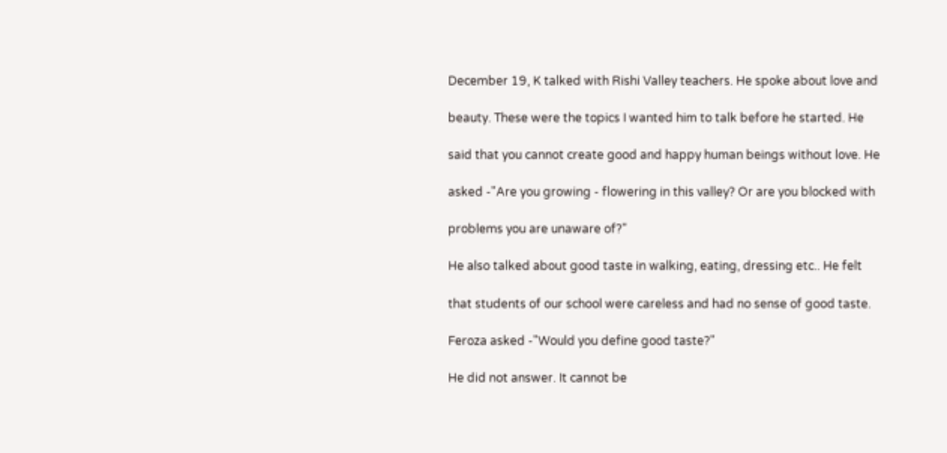December 19, K talked with Rishi Valley teachers. He spoke about love and

beauty. These were the topics I wanted him to talk before he started. He

said that you cannot create good and happy human beings without love. He

asked -"Are you growing - flowering in this valley? Or are you blocked with

problems you are unaware of?"

He also talked about good taste in walking, eating, dressing etc.. He felt

that students of our school were careless and had no sense of good taste.

Feroza asked -"Would you define good taste?"

He did not answer. It cannot be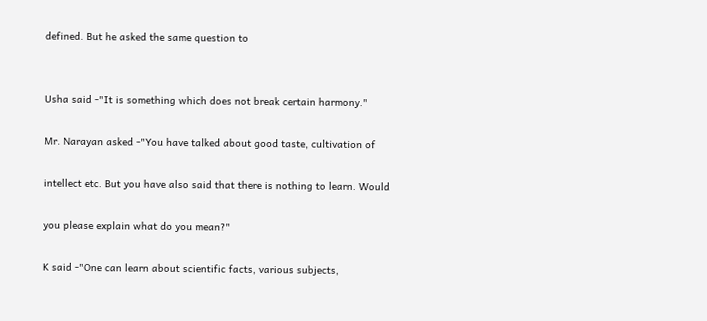defined. But he asked the same question to


Usha said -"It is something which does not break certain harmony."

Mr. Narayan asked -"You have talked about good taste, cultivation of

intellect etc. But you have also said that there is nothing to learn. Would

you please explain what do you mean?"

K said -"One can learn about scientific facts, various subjects,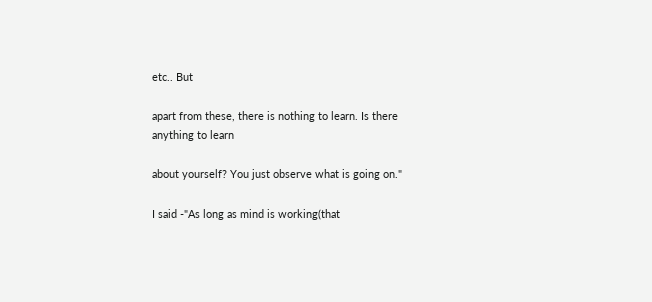etc.. But

apart from these, there is nothing to learn. Is there anything to learn

about yourself? You just observe what is going on."

I said -"As long as mind is working(that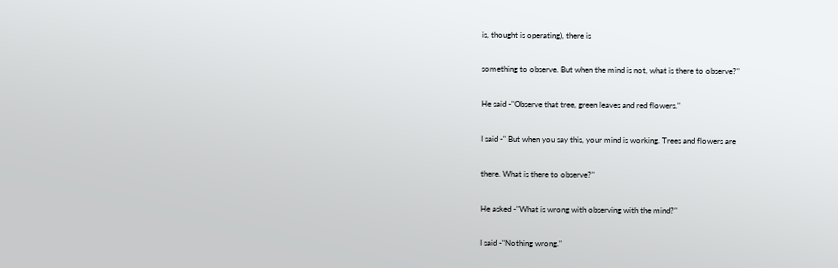is, thought is operating), there is

something to observe. But when the mind is not, what is there to observe?"

He said -"Observe that tree, green leaves and red flowers."

I said -" But when you say this, your mind is working. Trees and flowers are

there. What is there to observe?"

He asked -"What is wrong with observing with the mind?"

I said -"Nothing wrong."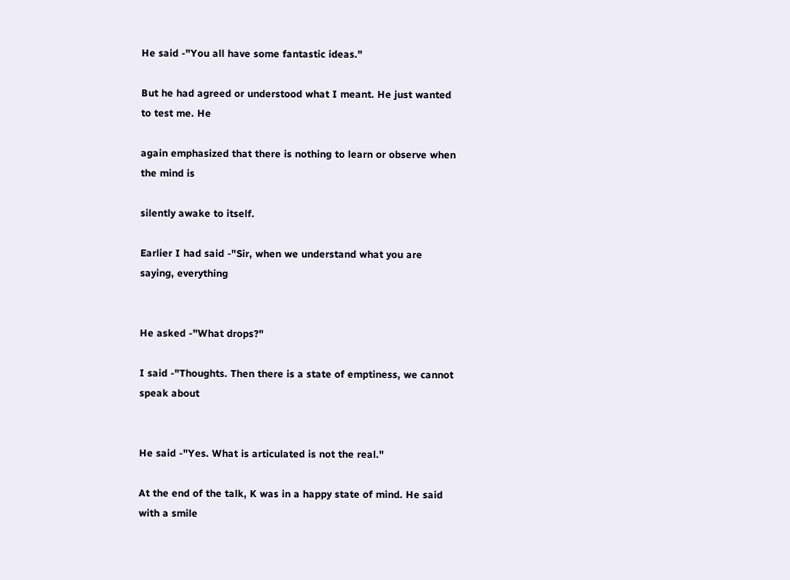He said -"You all have some fantastic ideas."

But he had agreed or understood what I meant. He just wanted to test me. He

again emphasized that there is nothing to learn or observe when the mind is

silently awake to itself.

Earlier I had said -"Sir, when we understand what you are saying, everything


He asked -"What drops?"

I said -"Thoughts. Then there is a state of emptiness, we cannot speak about


He said -"Yes. What is articulated is not the real."

At the end of the talk, K was in a happy state of mind. He said with a smile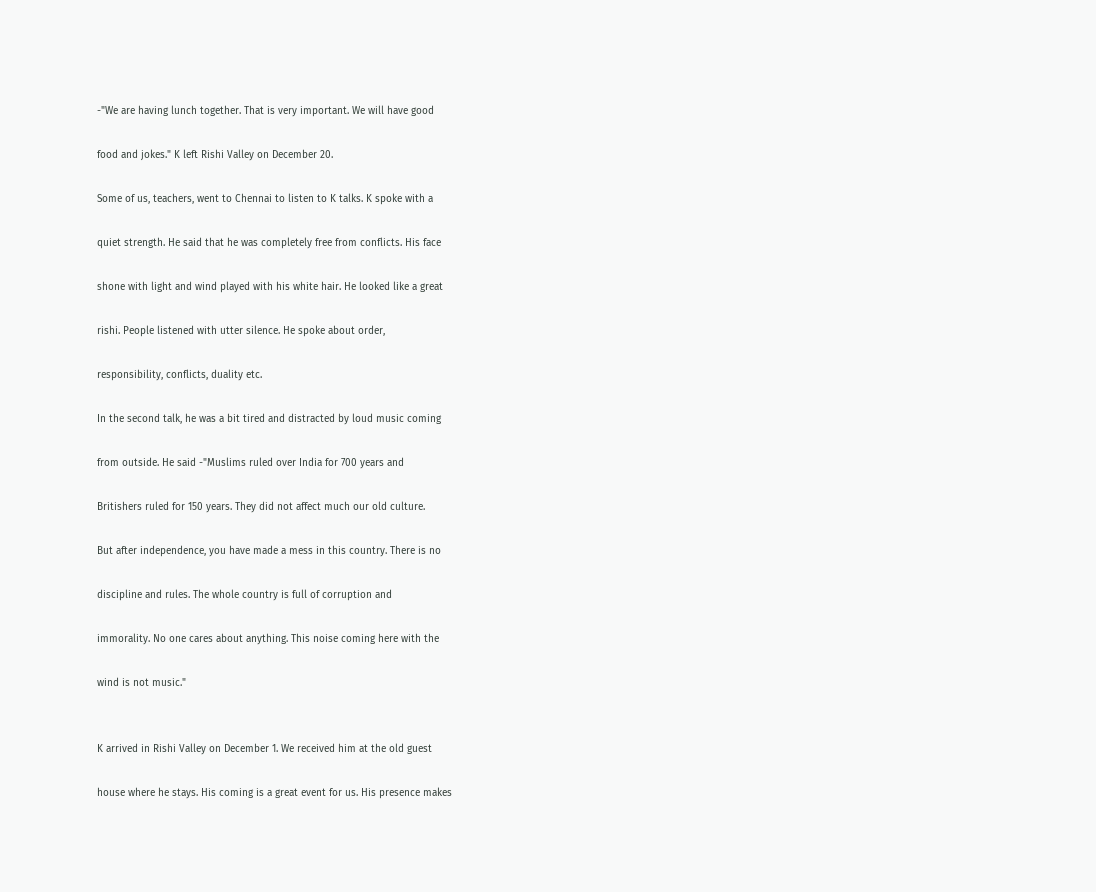-"We are having lunch together. That is very important. We will have good

food and jokes." K left Rishi Valley on December 20.

Some of us, teachers, went to Chennai to listen to K talks. K spoke with a

quiet strength. He said that he was completely free from conflicts. His face

shone with light and wind played with his white hair. He looked like a great

rishi. People listened with utter silence. He spoke about order,

responsibility, conflicts, duality etc.

In the second talk, he was a bit tired and distracted by loud music coming

from outside. He said -"Muslims ruled over India for 700 years and

Britishers ruled for 150 years. They did not affect much our old culture.

But after independence, you have made a mess in this country. There is no

discipline and rules. The whole country is full of corruption and

immorality. No one cares about anything. This noise coming here with the

wind is not music."


K arrived in Rishi Valley on December 1. We received him at the old guest

house where he stays. His coming is a great event for us. His presence makes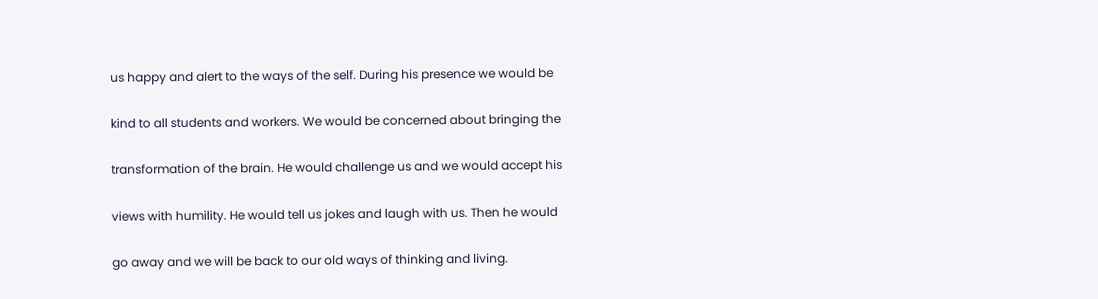us happy and alert to the ways of the self. During his presence we would be

kind to all students and workers. We would be concerned about bringing the

transformation of the brain. He would challenge us and we would accept his

views with humility. He would tell us jokes and laugh with us. Then he would

go away and we will be back to our old ways of thinking and living.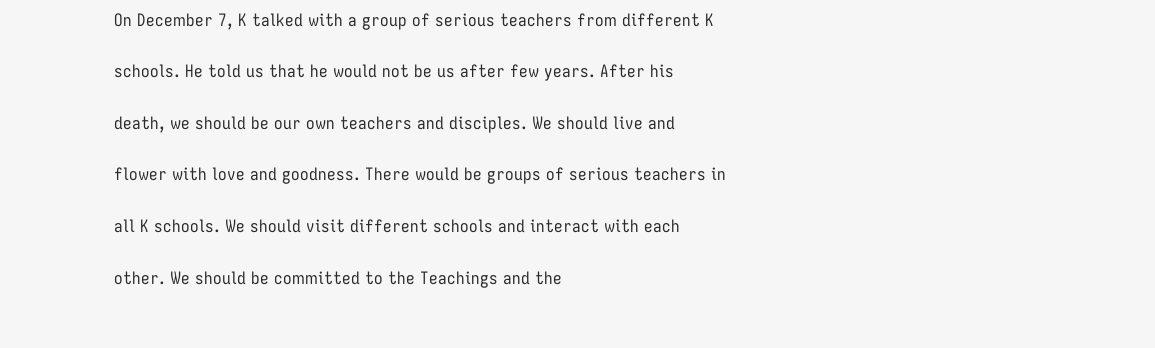On December 7, K talked with a group of serious teachers from different K

schools. He told us that he would not be us after few years. After his

death, we should be our own teachers and disciples. We should live and

flower with love and goodness. There would be groups of serious teachers in

all K schools. We should visit different schools and interact with each

other. We should be committed to the Teachings and the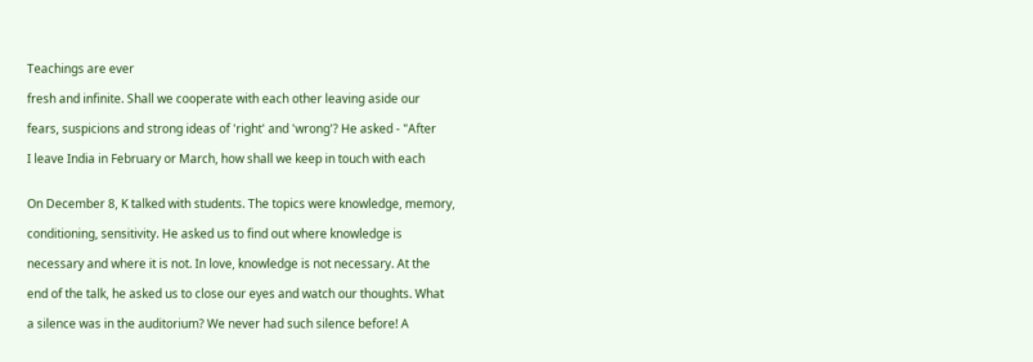Teachings are ever

fresh and infinite. Shall we cooperate with each other leaving aside our

fears, suspicions and strong ideas of 'right' and 'wrong'? He asked - "After

I leave India in February or March, how shall we keep in touch with each


On December 8, K talked with students. The topics were knowledge, memory,

conditioning, sensitivity. He asked us to find out where knowledge is

necessary and where it is not. In love, knowledge is not necessary. At the

end of the talk, he asked us to close our eyes and watch our thoughts. What

a silence was in the auditorium? We never had such silence before! A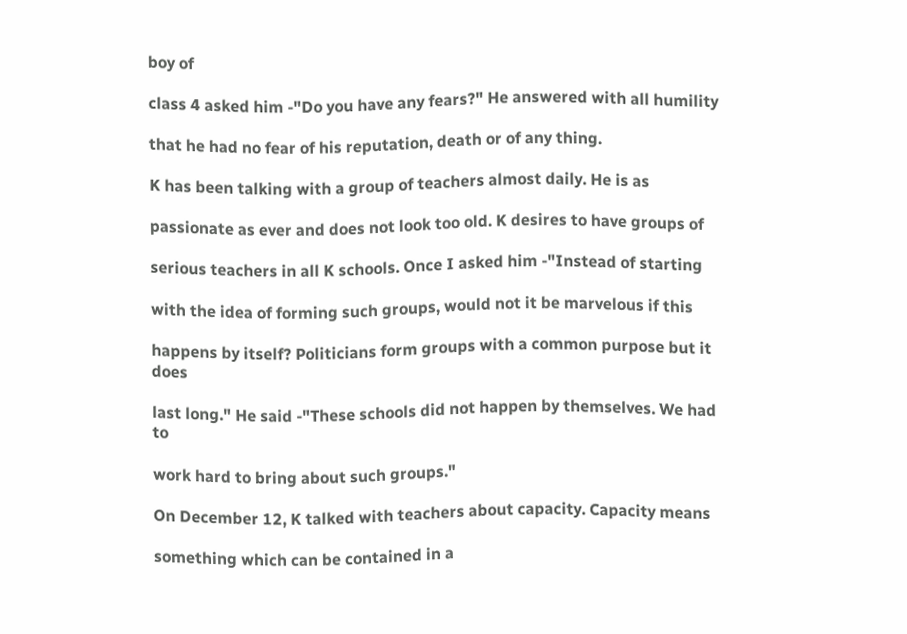boy of

class 4 asked him -"Do you have any fears?" He answered with all humility

that he had no fear of his reputation, death or of any thing.

K has been talking with a group of teachers almost daily. He is as

passionate as ever and does not look too old. K desires to have groups of

serious teachers in all K schools. Once I asked him -"Instead of starting

with the idea of forming such groups, would not it be marvelous if this

happens by itself? Politicians form groups with a common purpose but it does

last long." He said -"These schools did not happen by themselves. We had to

work hard to bring about such groups."

On December 12, K talked with teachers about capacity. Capacity means

something which can be contained in a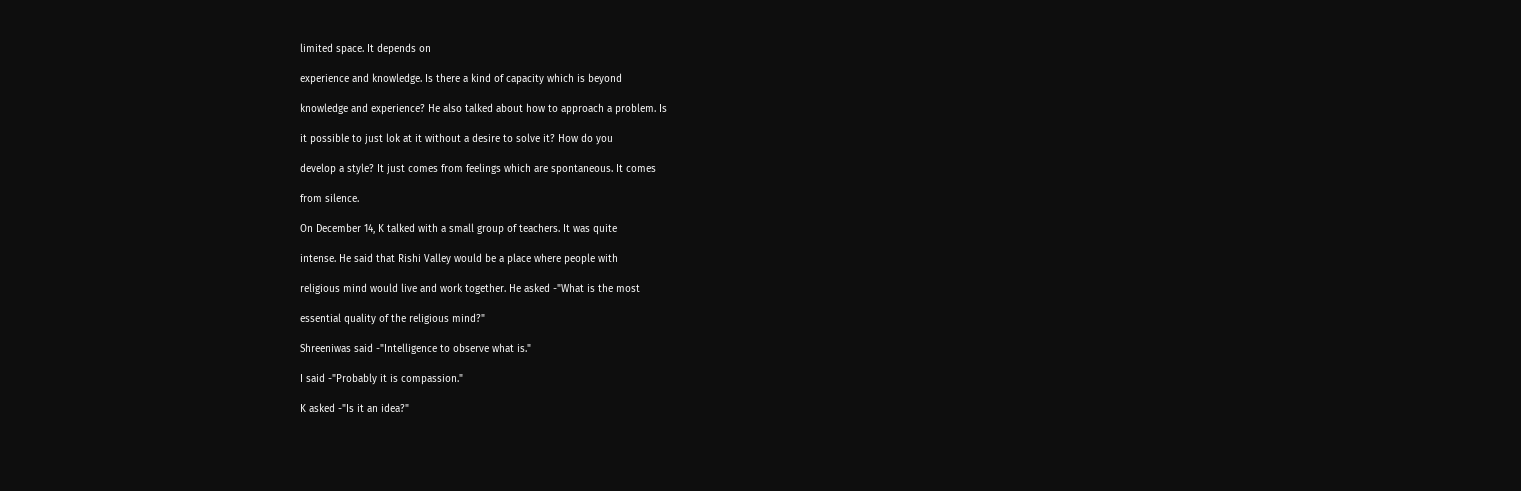limited space. It depends on

experience and knowledge. Is there a kind of capacity which is beyond

knowledge and experience? He also talked about how to approach a problem. Is

it possible to just lok at it without a desire to solve it? How do you

develop a style? It just comes from feelings which are spontaneous. It comes

from silence.

On December 14, K talked with a small group of teachers. It was quite

intense. He said that Rishi Valley would be a place where people with

religious mind would live and work together. He asked -"What is the most

essential quality of the religious mind?"

Shreeniwas said -"Intelligence to observe what is."

I said -"Probably it is compassion."

K asked -"Is it an idea?"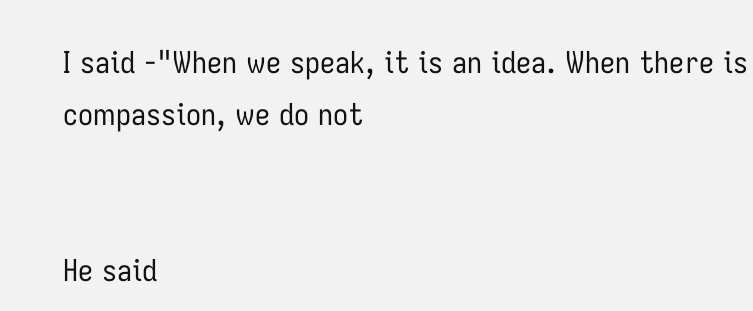I said -"When we speak, it is an idea. When there is compassion, we do not


He said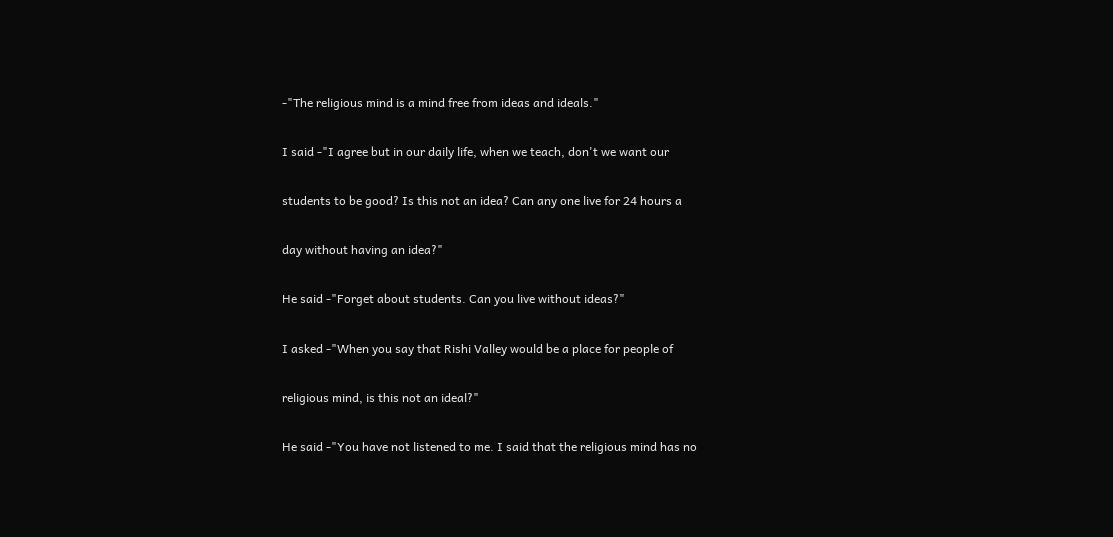-"The religious mind is a mind free from ideas and ideals."

I said -"I agree but in our daily life, when we teach, don't we want our

students to be good? Is this not an idea? Can any one live for 24 hours a

day without having an idea?"

He said -"Forget about students. Can you live without ideas?"

I asked -"When you say that Rishi Valley would be a place for people of

religious mind, is this not an ideal?"

He said -"You have not listened to me. I said that the religious mind has no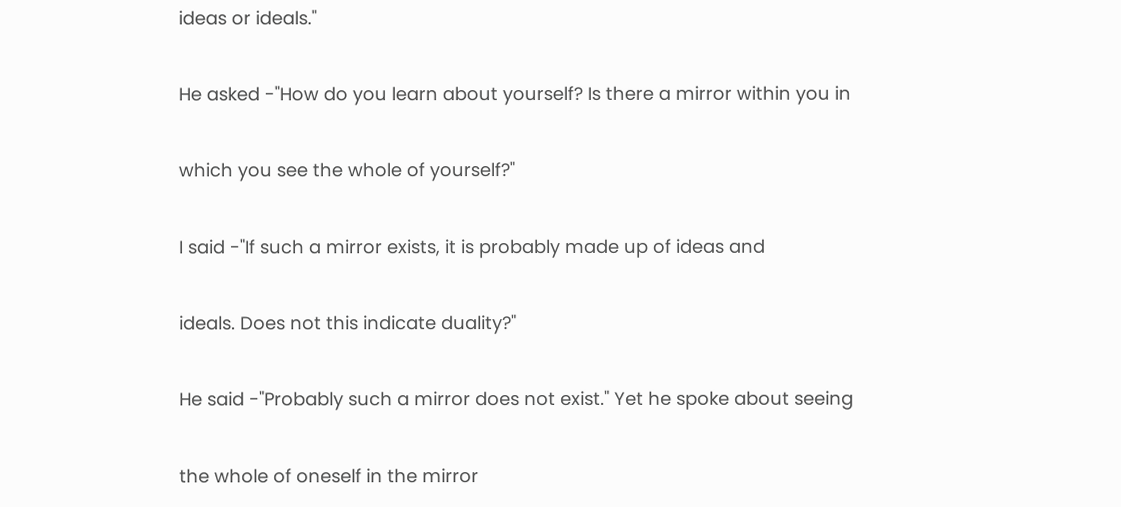ideas or ideals."

He asked -"How do you learn about yourself? Is there a mirror within you in

which you see the whole of yourself?"

I said -"If such a mirror exists, it is probably made up of ideas and

ideals. Does not this indicate duality?"

He said -"Probably such a mirror does not exist." Yet he spoke about seeing

the whole of oneself in the mirror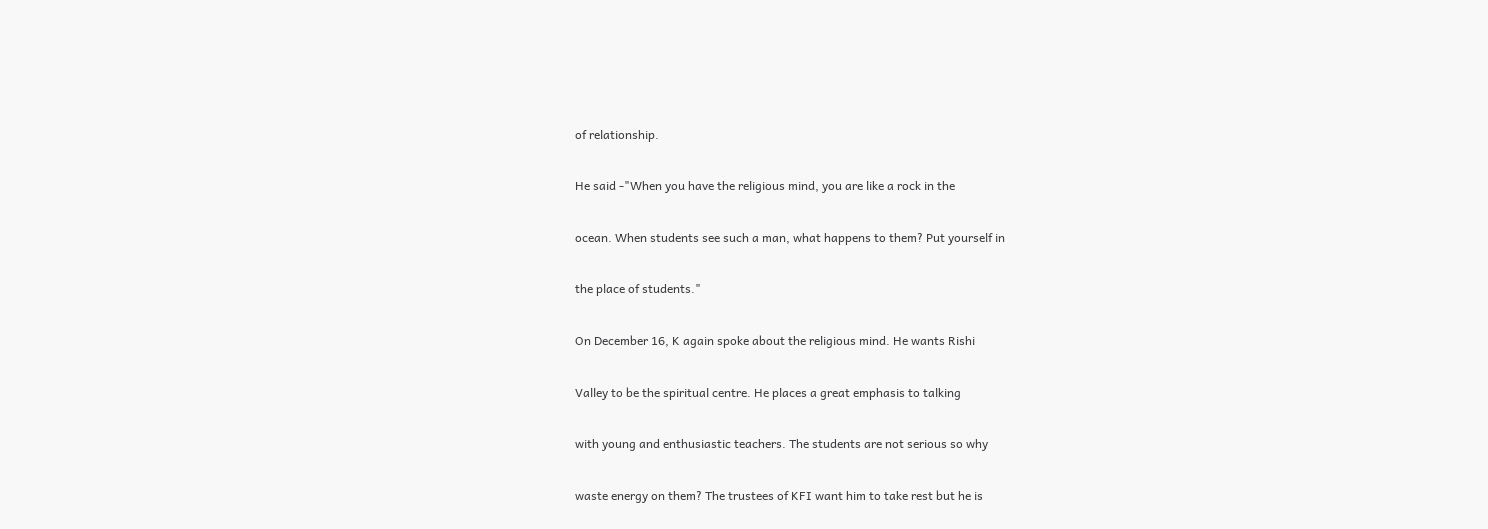of relationship.

He said -"When you have the religious mind, you are like a rock in the

ocean. When students see such a man, what happens to them? Put yourself in

the place of students."

On December 16, K again spoke about the religious mind. He wants Rishi

Valley to be the spiritual centre. He places a great emphasis to talking

with young and enthusiastic teachers. The students are not serious so why

waste energy on them? The trustees of KFI want him to take rest but he is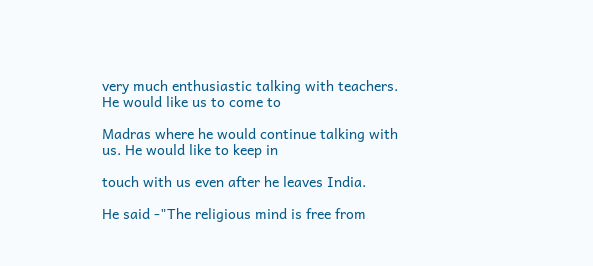very much enthusiastic talking with teachers. He would like us to come to

Madras where he would continue talking with us. He would like to keep in

touch with us even after he leaves India.

He said -"The religious mind is free from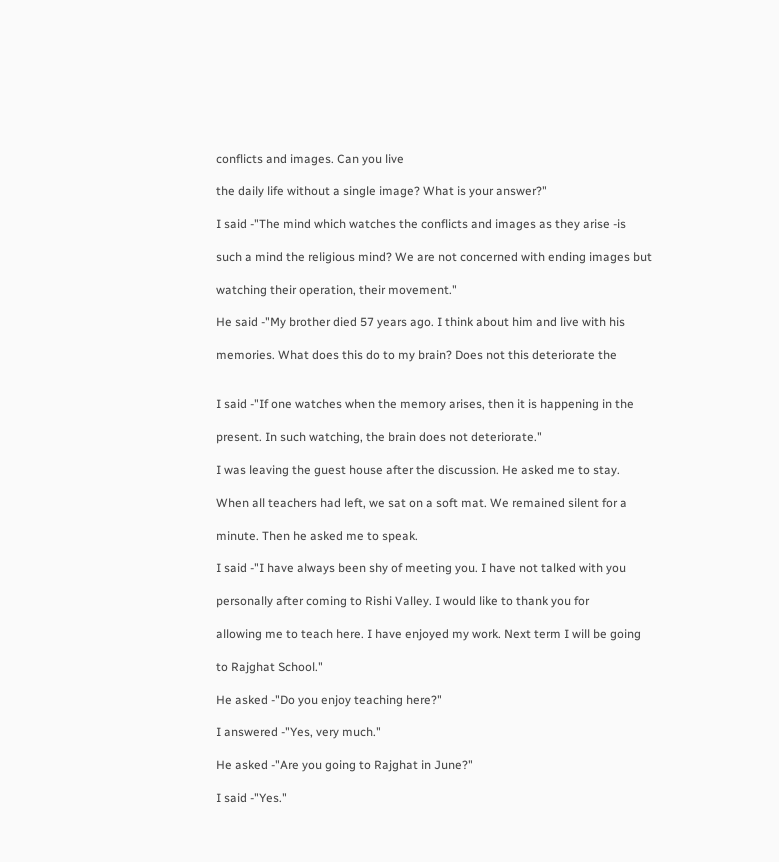conflicts and images. Can you live

the daily life without a single image? What is your answer?"

I said -"The mind which watches the conflicts and images as they arise -is

such a mind the religious mind? We are not concerned with ending images but

watching their operation, their movement."

He said -"My brother died 57 years ago. I think about him and live with his

memories. What does this do to my brain? Does not this deteriorate the


I said -"If one watches when the memory arises, then it is happening in the

present. In such watching, the brain does not deteriorate."

I was leaving the guest house after the discussion. He asked me to stay.

When all teachers had left, we sat on a soft mat. We remained silent for a

minute. Then he asked me to speak.

I said -"I have always been shy of meeting you. I have not talked with you

personally after coming to Rishi Valley. I would like to thank you for

allowing me to teach here. I have enjoyed my work. Next term I will be going

to Rajghat School."

He asked -"Do you enjoy teaching here?"

I answered -"Yes, very much."

He asked -"Are you going to Rajghat in June?"

I said -"Yes."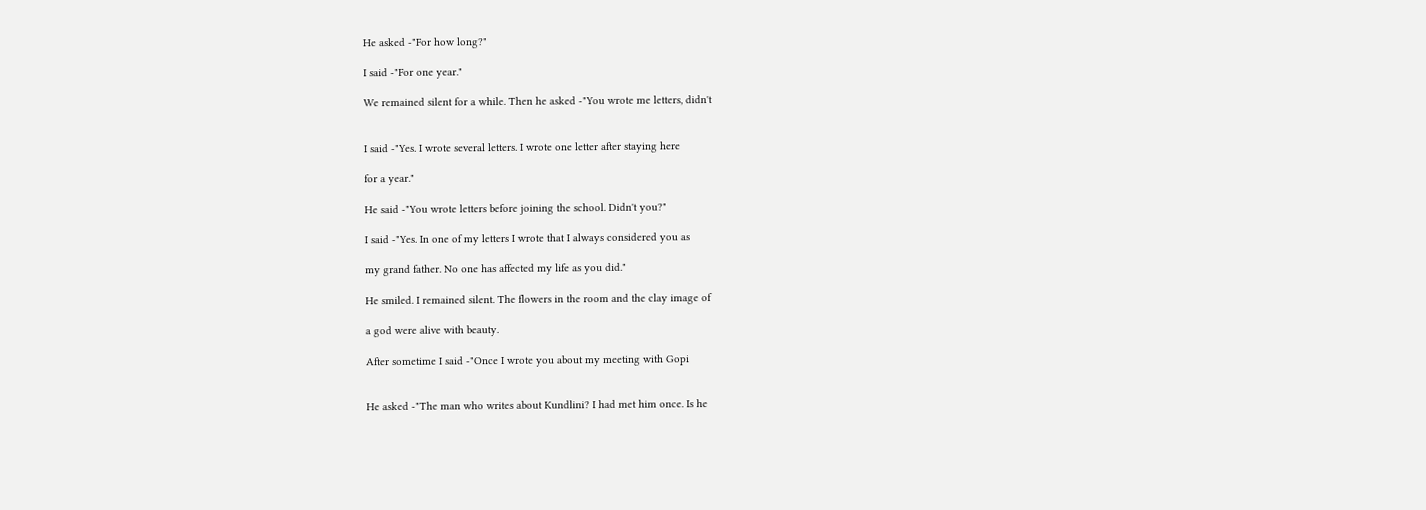He asked -"For how long?"

I said -"For one year."

We remained silent for a while. Then he asked -"You wrote me letters, didn't


I said -"Yes. I wrote several letters. I wrote one letter after staying here

for a year."

He said -"You wrote letters before joining the school. Didn't you?"

I said -"Yes. In one of my letters I wrote that I always considered you as

my grand father. No one has affected my life as you did."

He smiled. I remained silent. The flowers in the room and the clay image of

a god were alive with beauty.

After sometime I said -"Once I wrote you about my meeting with Gopi


He asked -"The man who writes about Kundlini? I had met him once. Is he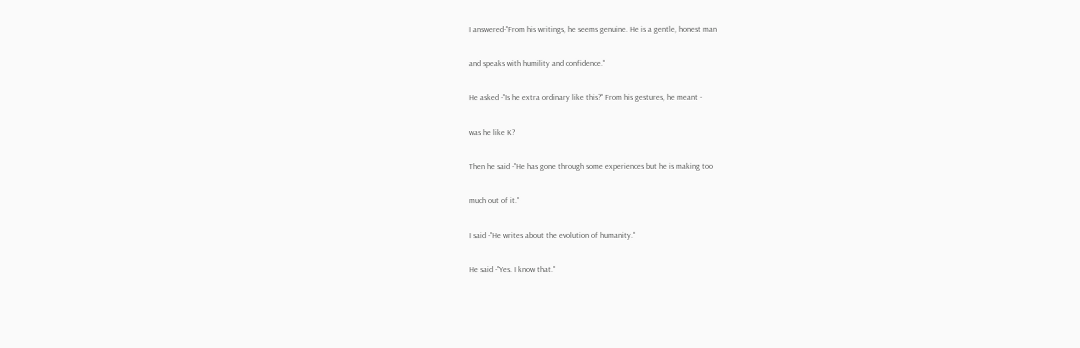I answered-"From his writings, he seems genuine. He is a gentle, honest man

and speaks with humility and confidence."

He asked -"Is he extra ordinary like this?" From his gestures, he meant -

was he like K?

Then he said -"He has gone through some experiences but he is making too

much out of it."

I said -"He writes about the evolution of humanity."

He said -"Yes. I know that."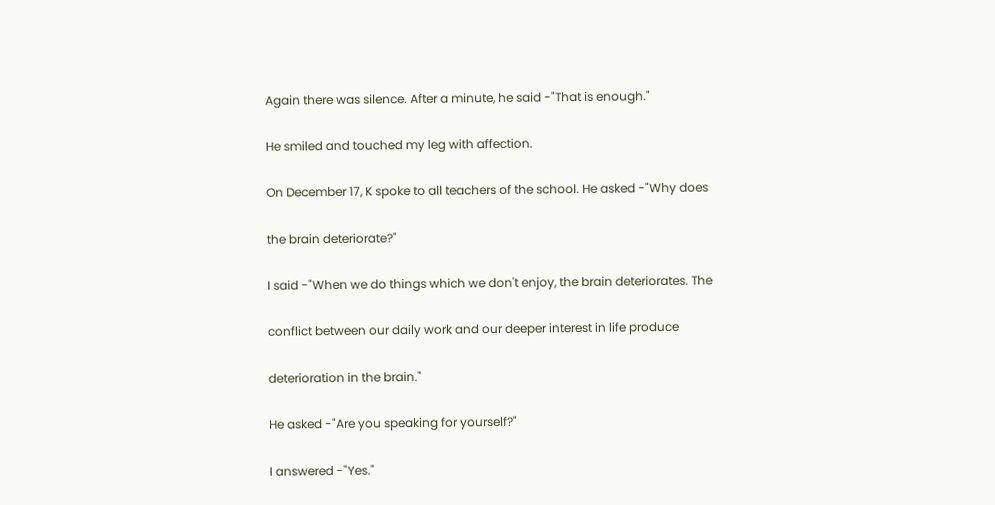Again there was silence. After a minute, he said -"That is enough."

He smiled and touched my leg with affection.

On December 17, K spoke to all teachers of the school. He asked -"Why does

the brain deteriorate?"

I said -"When we do things which we don't enjoy, the brain deteriorates. The

conflict between our daily work and our deeper interest in life produce

deterioration in the brain."

He asked -"Are you speaking for yourself?"

I answered -"Yes."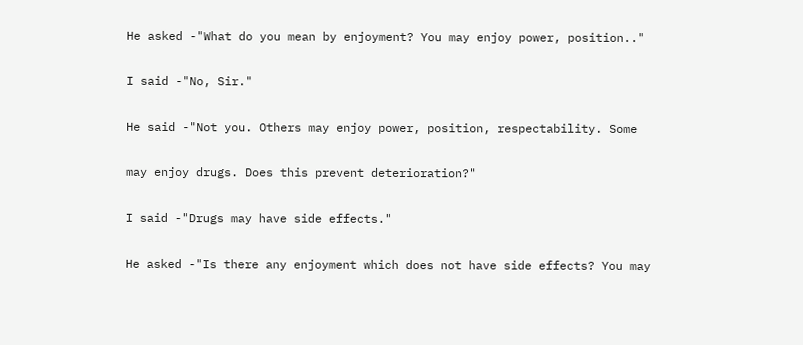He asked -"What do you mean by enjoyment? You may enjoy power, position.."

I said -"No, Sir."

He said -"Not you. Others may enjoy power, position, respectability. Some

may enjoy drugs. Does this prevent deterioration?"

I said -"Drugs may have side effects."

He asked -"Is there any enjoyment which does not have side effects? You may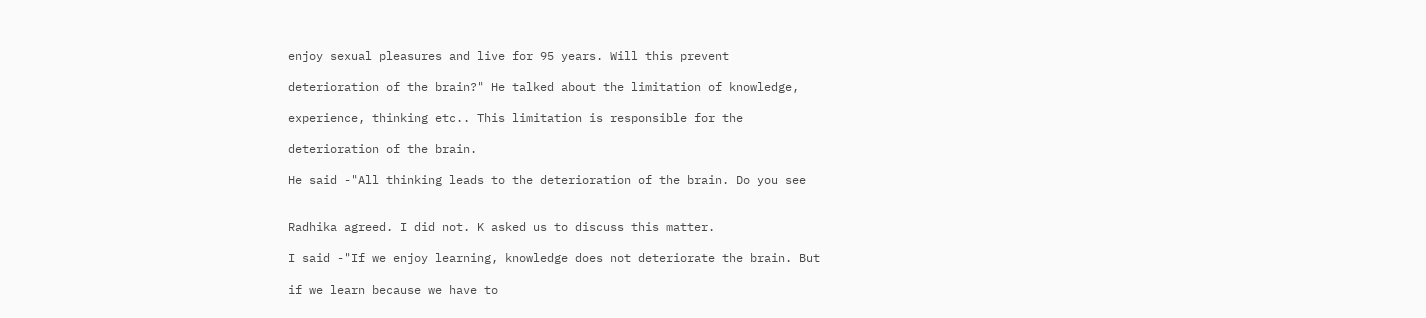enjoy sexual pleasures and live for 95 years. Will this prevent

deterioration of the brain?" He talked about the limitation of knowledge,

experience, thinking etc.. This limitation is responsible for the

deterioration of the brain.

He said -"All thinking leads to the deterioration of the brain. Do you see


Radhika agreed. I did not. K asked us to discuss this matter.

I said -"If we enjoy learning, knowledge does not deteriorate the brain. But

if we learn because we have to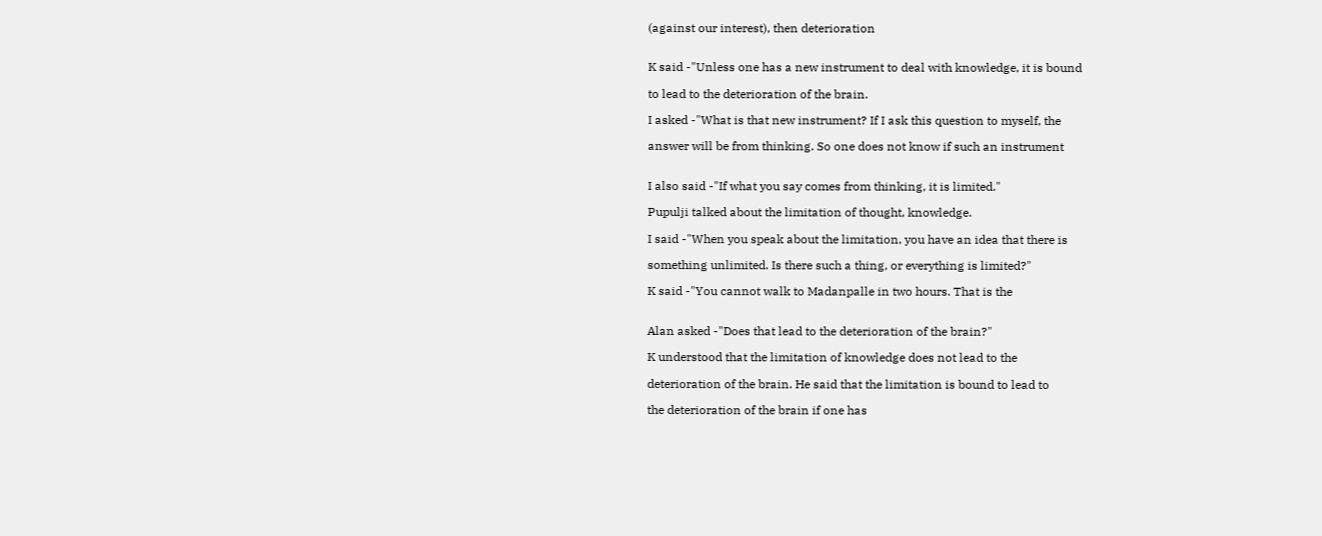(against our interest), then deterioration


K said -"Unless one has a new instrument to deal with knowledge, it is bound

to lead to the deterioration of the brain.

I asked -"What is that new instrument? If I ask this question to myself, the

answer will be from thinking. So one does not know if such an instrument


I also said -"If what you say comes from thinking, it is limited."

Pupulji talked about the limitation of thought, knowledge.

I said -"When you speak about the limitation, you have an idea that there is

something unlimited. Is there such a thing, or everything is limited?"

K said -"You cannot walk to Madanpalle in two hours. That is the


Alan asked -"Does that lead to the deterioration of the brain?"

K understood that the limitation of knowledge does not lead to the

deterioration of the brain. He said that the limitation is bound to lead to

the deterioration of the brain if one has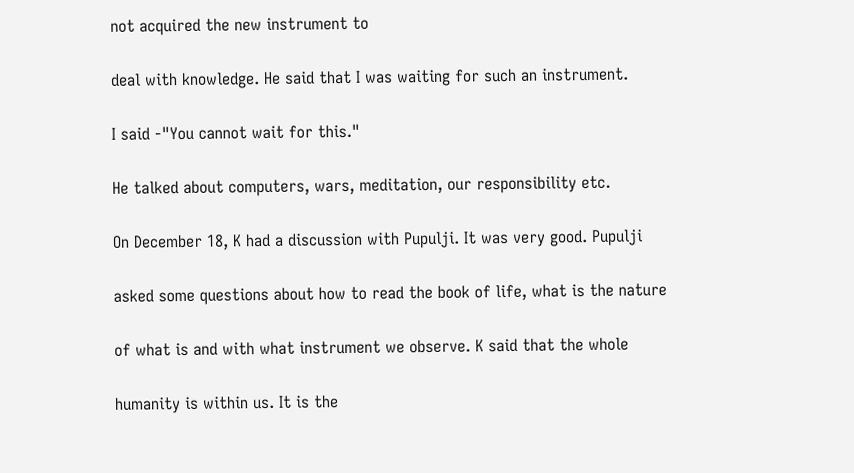not acquired the new instrument to

deal with knowledge. He said that I was waiting for such an instrument.

I said -"You cannot wait for this."

He talked about computers, wars, meditation, our responsibility etc.

On December 18, K had a discussion with Pupulji. It was very good. Pupulji

asked some questions about how to read the book of life, what is the nature

of what is and with what instrument we observe. K said that the whole

humanity is within us. It is the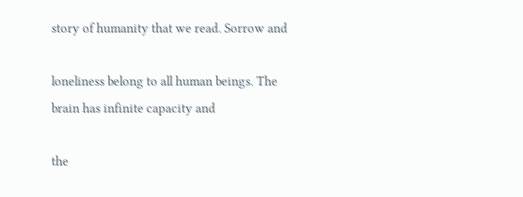story of humanity that we read. Sorrow and

loneliness belong to all human beings. The brain has infinite capacity and

the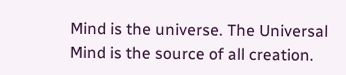Mind is the universe. The Universal Mind is the source of all creation.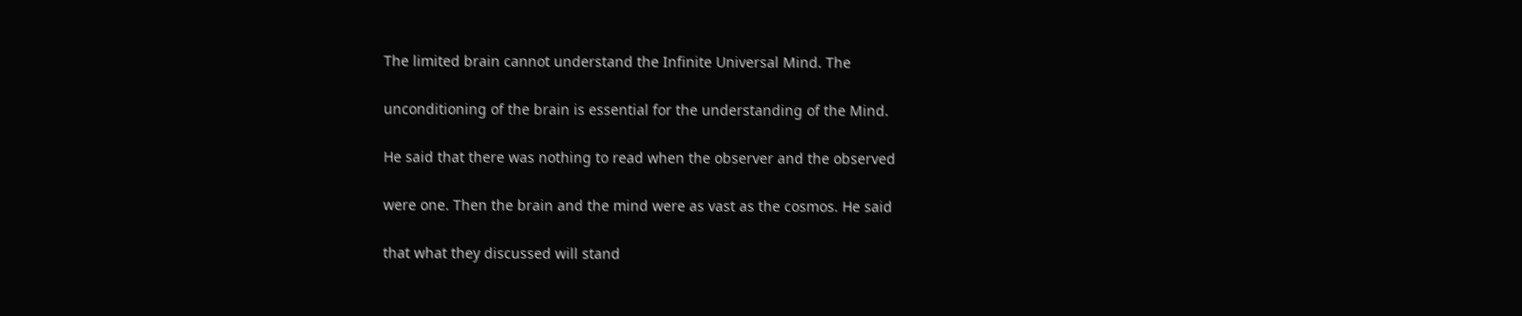The limited brain cannot understand the Infinite Universal Mind. The

unconditioning of the brain is essential for the understanding of the Mind.

He said that there was nothing to read when the observer and the observed

were one. Then the brain and the mind were as vast as the cosmos. He said

that what they discussed will stand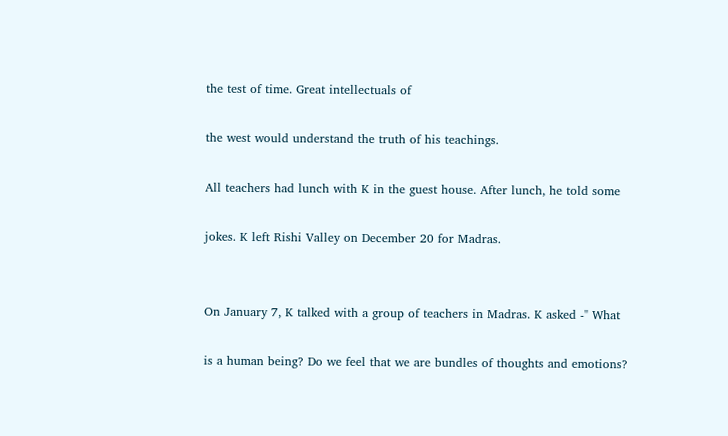the test of time. Great intellectuals of

the west would understand the truth of his teachings.

All teachers had lunch with K in the guest house. After lunch, he told some

jokes. K left Rishi Valley on December 20 for Madras.


On January 7, K talked with a group of teachers in Madras. K asked -" What

is a human being? Do we feel that we are bundles of thoughts and emotions?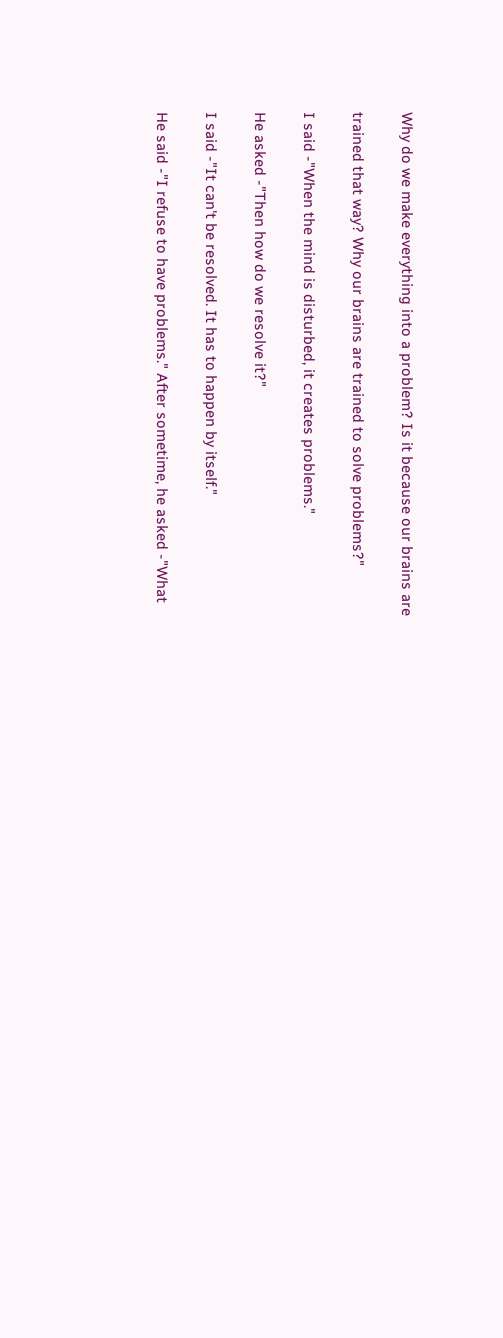Why do we make everything into a problem? Is it because our brains are

trained that way? Why our brains are trained to solve problems?"

I said -"When the mind is disturbed, it creates problems."

He asked -"Then how do we resolve it?"

I said -"It can't be resolved. It has to happen by itself."

He said -"I refuse to have problems." After sometime, he asked -"What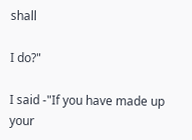shall

I do?"

I said -"If you have made up your